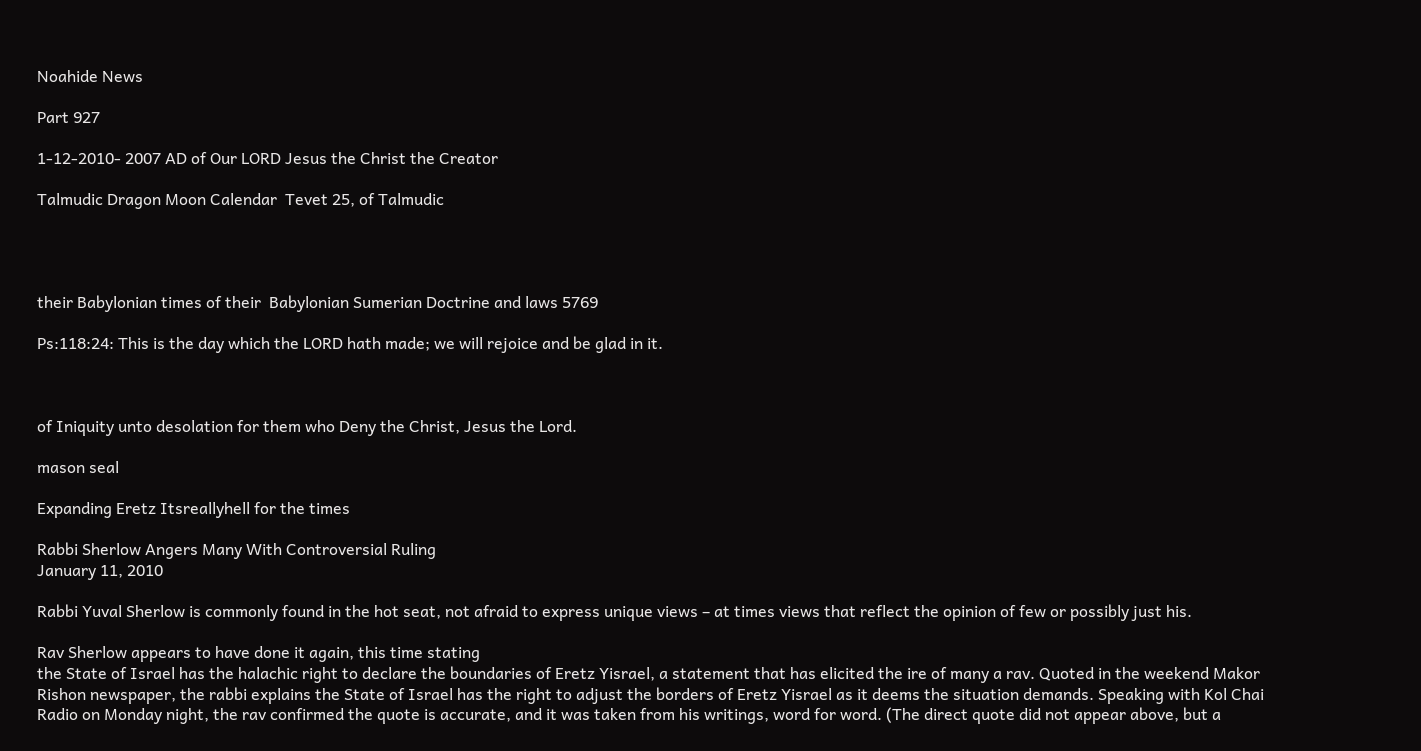Noahide News

Part 927

1-12-2010- 2007 AD of Our LORD Jesus the Christ the Creator

Talmudic Dragon Moon Calendar  Tevet 25, of Talmudic




their Babylonian times of their  Babylonian Sumerian Doctrine and laws 5769

Ps:118:24: This is the day which the LORD hath made; we will rejoice and be glad in it.



of Iniquity unto desolation for them who Deny the Christ, Jesus the Lord.

mason seal

Expanding Eretz Itsreallyhell for the times

Rabbi Sherlow Angers Many With Controversial Ruling
January 11, 2010

Rabbi Yuval Sherlow is commonly found in the hot seat, not afraid to express unique views – at times views that reflect the opinion of few or possibly just his.

Rav Sherlow appears to have done it again, this time stating
the State of Israel has the halachic right to declare the boundaries of Eretz Yisrael, a statement that has elicited the ire of many a rav. Quoted in the weekend Makor Rishon newspaper, the rabbi explains the State of Israel has the right to adjust the borders of Eretz Yisrael as it deems the situation demands. Speaking with Kol Chai Radio on Monday night, the rav confirmed the quote is accurate, and it was taken from his writings, word for word. (The direct quote did not appear above, but a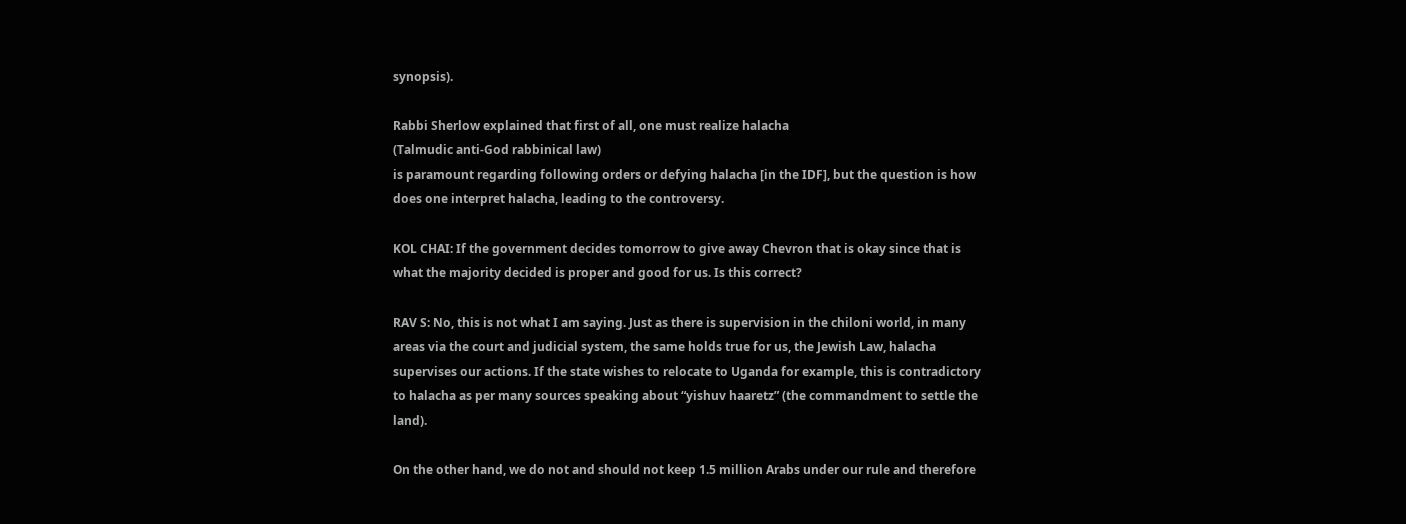synopsis).

Rabbi Sherlow explained that first of all, one must realize halacha
(Talmudic anti-God rabbinical law)
is paramount regarding following orders or defying halacha [in the IDF], but the question is how does one interpret halacha, leading to the controversy.

KOL CHAI: If the government decides tomorrow to give away Chevron that is okay since that is what the majority decided is proper and good for us. Is this correct?

RAV S: No, this is not what I am saying. Just as there is supervision in the chiloni world, in many areas via the court and judicial system, the same holds true for us, the Jewish Law, halacha supervises our actions. If the state wishes to relocate to Uganda for example, this is contradictory to halacha as per many sources speaking about “yishuv haaretz” (the commandment to settle the land).

On the other hand, we do not and should not keep 1.5 million Arabs under our rule and therefore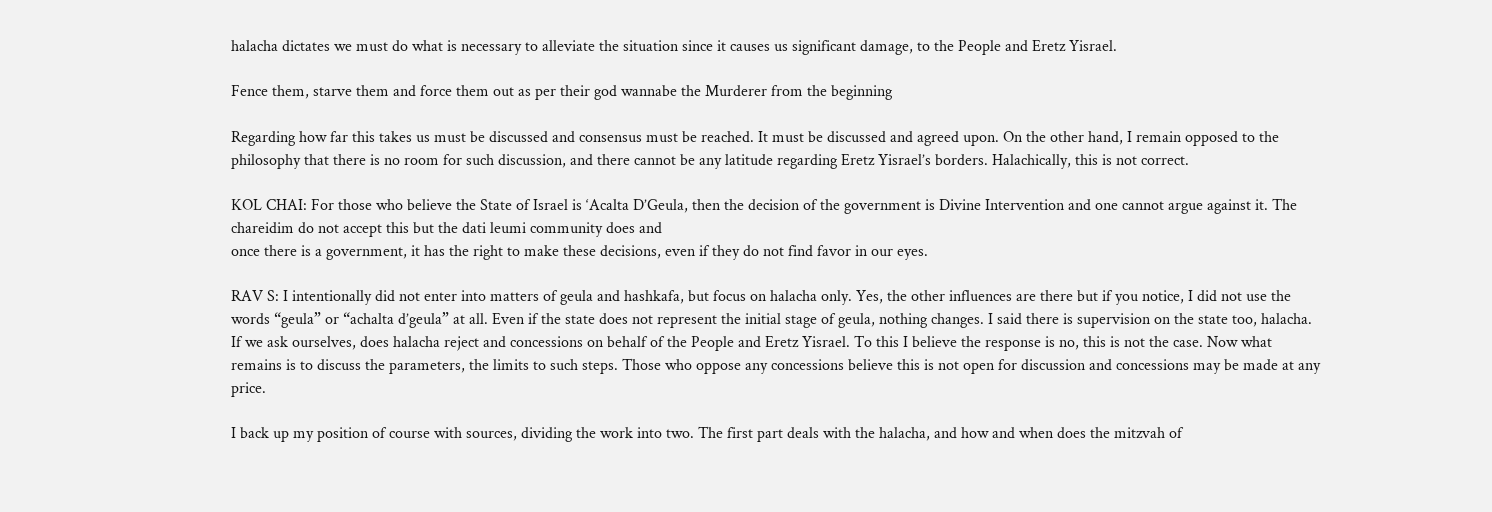halacha dictates we must do what is necessary to alleviate the situation since it causes us significant damage, to the People and Eretz Yisrael.

Fence them, starve them and force them out as per their god wannabe the Murderer from the beginning

Regarding how far this takes us must be discussed and consensus must be reached. It must be discussed and agreed upon. On the other hand, I remain opposed to the philosophy that there is no room for such discussion, and there cannot be any latitude regarding Eretz Yisrael’s borders. Halachically, this is not correct.

KOL CHAI: For those who believe the State of Israel is ‘Acalta D’Geula, then the decision of the government is Divine Intervention and one cannot argue against it. The chareidim do not accept this but the dati leumi community does and
once there is a government, it has the right to make these decisions, even if they do not find favor in our eyes.

RAV S: I intentionally did not enter into matters of geula and hashkafa, but focus on halacha only. Yes, the other influences are there but if you notice, I did not use the words “geula” or “achalta d’geula” at all. Even if the state does not represent the initial stage of geula, nothing changes. I said there is supervision on the state too, halacha. If we ask ourselves, does halacha reject and concessions on behalf of the People and Eretz Yisrael. To this I believe the response is no, this is not the case. Now what remains is to discuss the parameters, the limits to such steps. Those who oppose any concessions believe this is not open for discussion and concessions may be made at any price.

I back up my position of course with sources, dividing the work into two. The first part deals with the halacha, and how and when does the mitzvah of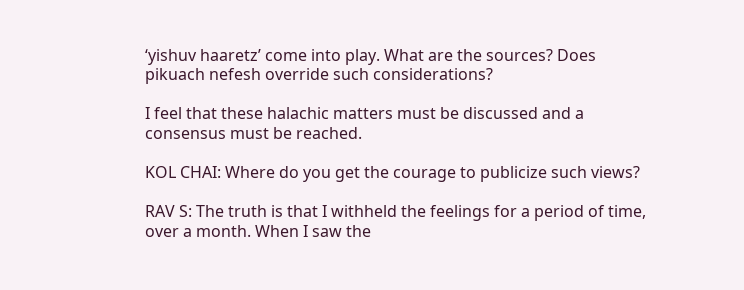‘yishuv haaretz’ come into play. What are the sources? Does pikuach nefesh override such considerations?

I feel that these halachic matters must be discussed and a consensus must be reached.

KOL CHAI: Where do you get the courage to publicize such views?

RAV S: The truth is that I withheld the feelings for a period of time, over a month. When I saw the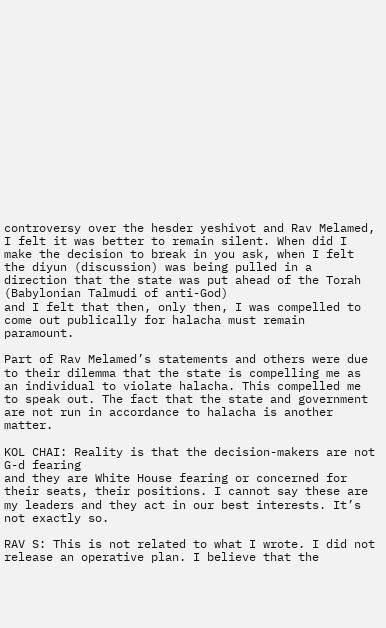controversy over the hesder yeshivot and Rav Melamed, I felt it was better to remain silent. When did I make the decision to break in you ask, when I felt the diyun (discussion) was being pulled in a direction that the state was put ahead of the Torah
(Babylonian Talmudi of anti-God)
and I felt that then, only then, I was compelled to come out publically for halacha must remain paramount.

Part of Rav Melamed’s statements and others were due to their dilemma that the state is compelling me as an individual to violate halacha. This compelled me to speak out. The fact that the state and government are not run in accordance to halacha is another matter.

KOL CHAI: Reality is that the decision-makers are not G-d fearing
and they are White House fearing or concerned for their seats, their positions. I cannot say these are my leaders and they act in our best interests. It’s not exactly so.

RAV S: This is not related to what I wrote. I did not release an operative plan. I believe that the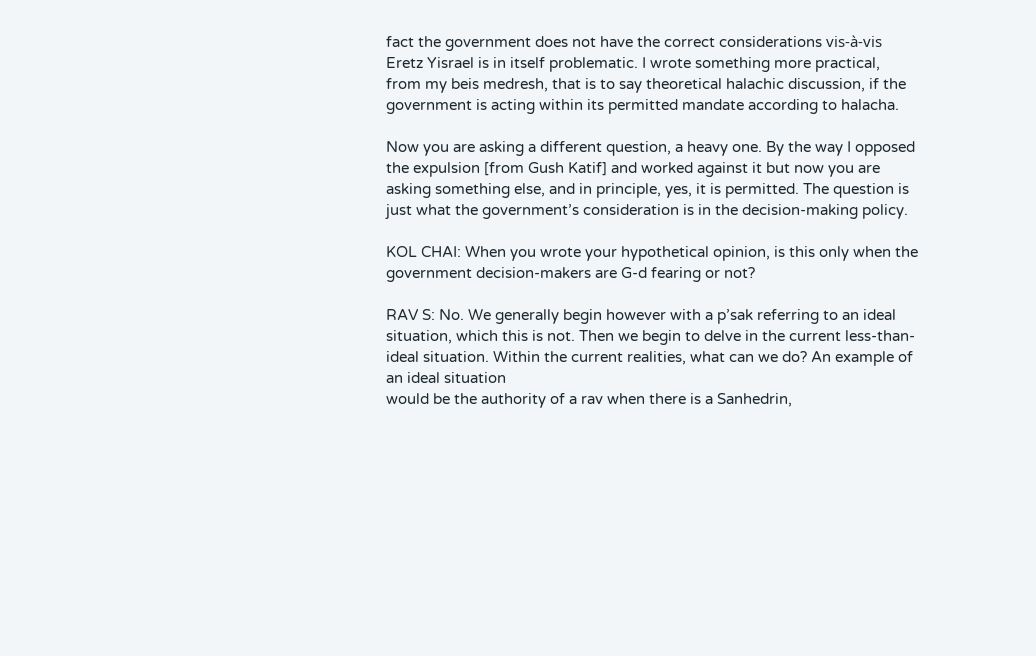fact the government does not have the correct considerations vis-à-vis Eretz Yisrael is in itself problematic. I wrote something more practical, from my beis medresh, that is to say theoretical halachic discussion, if the government is acting within its permitted mandate according to halacha.

Now you are asking a different question, a heavy one. By the way I opposed the expulsion [from Gush Katif] and worked against it but now you are asking something else, and in principle, yes, it is permitted. The question is just what the government’s consideration is in the decision-making policy.

KOL CHAI: When you wrote your hypothetical opinion, is this only when the government decision-makers are G-d fearing or not?

RAV S: No. We generally begin however with a p’sak referring to an ideal situation, which this is not. Then we begin to delve in the current less-than-ideal situation. Within the current realities, what can we do? An example of an ideal situation
would be the authority of a rav when there is a Sanhedrin,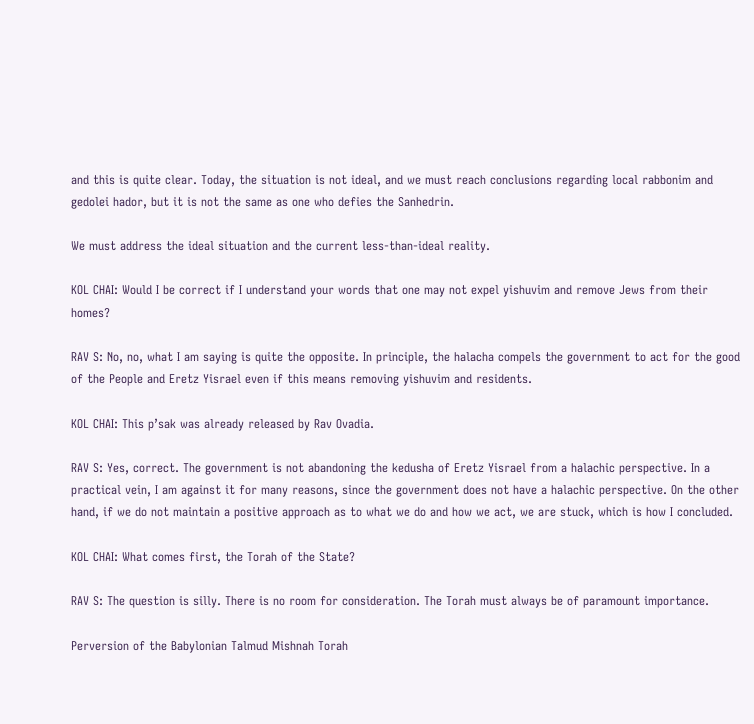and this is quite clear. Today, the situation is not ideal, and we must reach conclusions regarding local rabbonim and gedolei hador, but it is not the same as one who defies the Sanhedrin.

We must address the ideal situation and the current less-than-ideal reality.

KOL CHAI: Would I be correct if I understand your words that one may not expel yishuvim and remove Jews from their homes?

RAV S: No, no, what I am saying is quite the opposite. In principle, the halacha compels the government to act for the good of the People and Eretz Yisrael even if this means removing yishuvim and residents.

KOL CHAI: This p’sak was already released by Rav Ovadia.

RAV S: Yes, correct. The government is not abandoning the kedusha of Eretz Yisrael from a halachic perspective. In a practical vein, I am against it for many reasons, since the government does not have a halachic perspective. On the other hand, if we do not maintain a positive approach as to what we do and how we act, we are stuck, which is how I concluded.

KOL CHAI: What comes first, the Torah of the State?

RAV S: The question is silly. There is no room for consideration. The Torah must always be of paramount importance.

Perversion of the Babylonian Talmud Mishnah Torah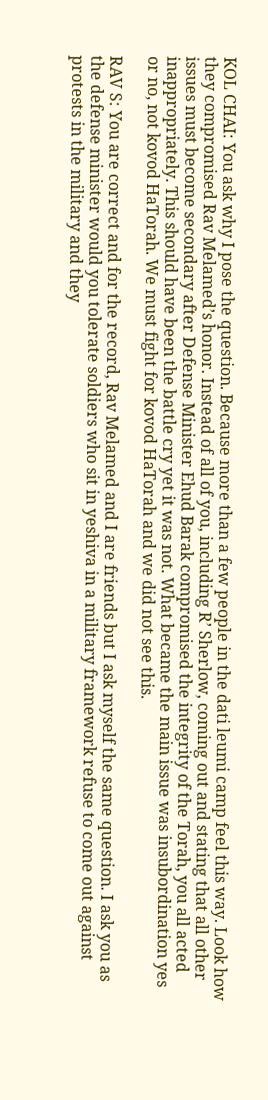KOL CHAI: You ask why I pose the question. Because more than a few people in the dati leumi camp feel this way. Look how they compromised Rav Melamed’s honor. Instead of all of you, including R’ Sherlow, coming out and stating that all other issues must become secondary after Defense Minister Ehud Barak compromised the integrity of the Torah, you all acted inappropriately. This should have been the battle cry yet it was not. What became the main issue was insubordination yes or no, not kovod HaTorah. We must fight for kovod HaTorah and we did not see this.

RAV S: You are correct and for the record, Rav Melamed and I are friends but I ask myself the same question. I ask you as the defense minister would you tolerate soldiers who sit in yeshiva in a military framework refuse to come out against protests in the military and they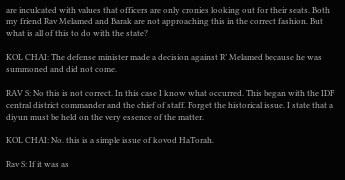are inculcated with values that officers are only cronies looking out for their seats. Both my friend Rav Melamed and Barak are not approaching this in the correct fashion. But what is all of this to do with the state?

KOL CHAI: The defense minister made a decision against R’ Melamed because he was summoned and did not come.

RAV S: No this is not correct. In this case I know what occurred. This began with the IDF central district commander and the chief of staff. Forget the historical issue. I state that a diyun must be held on the very essence of the matter.

KOL CHAI: No. this is a simple issue of kovod HaTorah.

Rav S: If it was as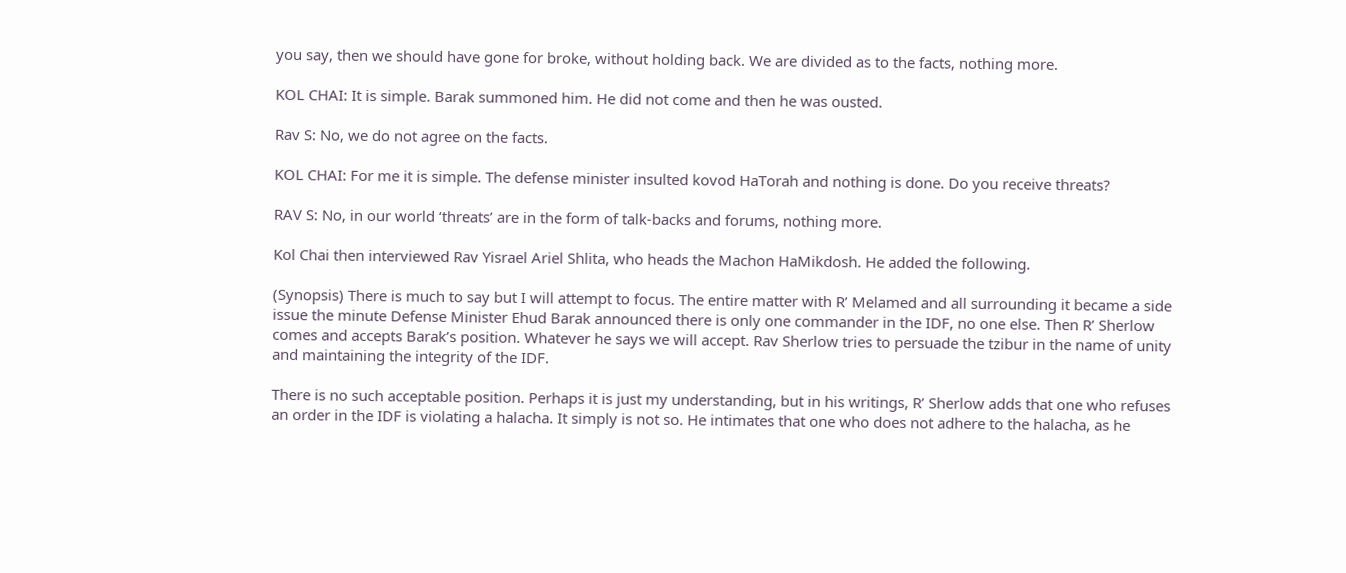you say, then we should have gone for broke, without holding back. We are divided as to the facts, nothing more.

KOL CHAI: It is simple. Barak summoned him. He did not come and then he was ousted.

Rav S: No, we do not agree on the facts.

KOL CHAI: For me it is simple. The defense minister insulted kovod HaTorah and nothing is done. Do you receive threats?

RAV S: No, in our world ‘threats’ are in the form of talk-backs and forums, nothing more.

Kol Chai then interviewed Rav Yisrael Ariel Shlita, who heads the Machon HaMikdosh. He added the following.

(Synopsis) There is much to say but I will attempt to focus. The entire matter with R’ Melamed and all surrounding it became a side issue the minute Defense Minister Ehud Barak announced there is only one commander in the IDF, no one else. Then R’ Sherlow comes and accepts Barak’s position. Whatever he says we will accept. Rav Sherlow tries to persuade the tzibur in the name of unity and maintaining the integrity of the IDF.

There is no such acceptable position. Perhaps it is just my understanding, but in his writings, R’ Sherlow adds that one who refuses an order in the IDF is violating a halacha. It simply is not so. He intimates that one who does not adhere to the halacha, as he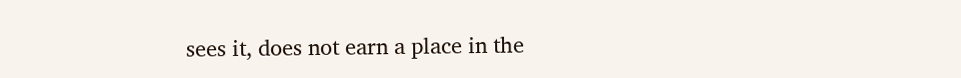sees it, does not earn a place in the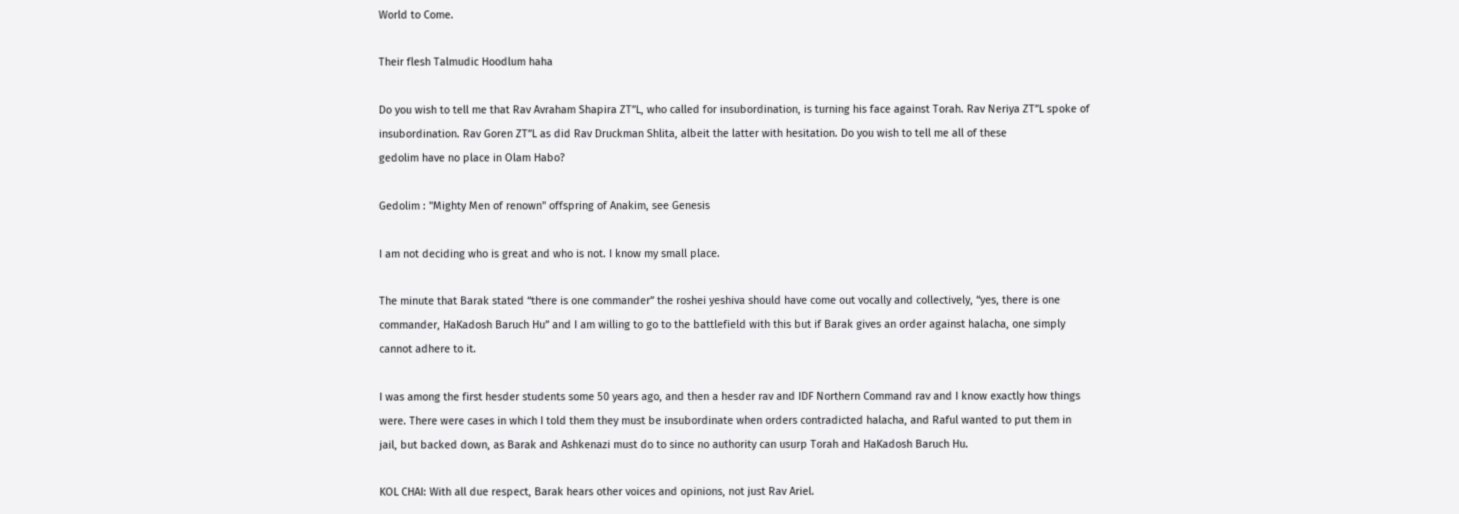World to Come.

Their flesh Talmudic Hoodlum haha

Do you wish to tell me that Rav Avraham Shapira ZT”L, who called for insubordination, is turning his face against Torah. Rav Neriya ZT”L spoke of insubordination. Rav Goren ZT”L as did Rav Druckman Shlita, albeit the latter with hesitation. Do you wish to tell me all of these
gedolim have no place in Olam Habo?

Gedolim : "Mighty Men of renown" offspring of Anakim, see Genesis

I am not deciding who is great and who is not. I know my small place.

The minute that Barak stated “there is one commander” the roshei yeshiva should have come out vocally and collectively, “yes, there is one commander, HaKadosh Baruch Hu” and I am willing to go to the battlefield with this but if Barak gives an order against halacha, one simply cannot adhere to it.

I was among the first hesder students some 50 years ago, and then a hesder rav and IDF Northern Command rav and I know exactly how things were. There were cases in which I told them they must be insubordinate when orders contradicted halacha, and Raful wanted to put them in jail, but backed down, as Barak and Ashkenazi must do to since no authority can usurp Torah and HaKadosh Baruch Hu.

KOL CHAI: With all due respect, Barak hears other voices and opinions, not just Rav Ariel.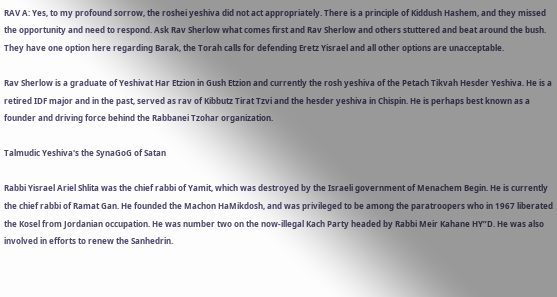RAV A: Yes, to my profound sorrow, the roshei yeshiva did not act appropriately. There is a principle of Kiddush Hashem, and they missed the opportunity and need to respond. Ask Rav Sherlow what comes first and Rav Sherlow and others stuttered and beat around the bush. They have one option here regarding Barak, the Torah calls for defending Eretz Yisrael and all other options are unacceptable.

Rav Sherlow is a graduate of Yeshivat Har Etzion in Gush Etzion and currently the rosh yeshiva of the Petach Tikvah Hesder Yeshiva. He is a retired IDF major and in the past, served as rav of Kibbutz Tirat Tzvi and the hesder yeshiva in Chispin. He is perhaps best known as a founder and driving force behind the Rabbanei Tzohar organization.

Talmudic Yeshiva's the SynaGoG of Satan

Rabbi Yisrael Ariel Shlita was the chief rabbi of Yamit, which was destroyed by the Israeli government of Menachem Begin. He is currently the chief rabbi of Ramat Gan. He founded the Machon HaMikdosh, and was privileged to be among the paratroopers who in 1967 liberated the Kosel from Jordanian occupation. He was number two on the now-illegal Kach Party headed by Rabbi Meir Kahane HY”D. He was also involved in efforts to renew the Sanhedrin.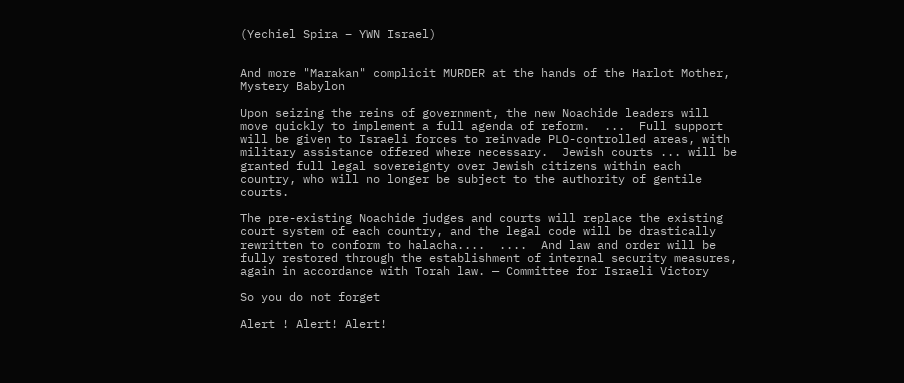(Yechiel Spira – YWN Israel)


And more "Marakan" complicit MURDER at the hands of the Harlot Mother, Mystery Babylon

Upon seizing the reins of government, the new Noachide leaders will move quickly to implement a full agenda of reform.  ...  Full support will be given to Israeli forces to reinvade PLO-controlled areas, with military assistance offered where necessary.  Jewish courts ... will be granted full legal sovereignty over Jewish citizens within each country, who will no longer be subject to the authority of gentile courts.

The pre-existing Noachide judges and courts will replace the existing court system of each country, and the legal code will be drastically rewritten to conform to halacha....  ....  And law and order will be fully restored through the establishment of internal security measures, again in accordance with Torah law. — Committee for Israeli Victory

So you do not forget

Alert ! Alert! Alert!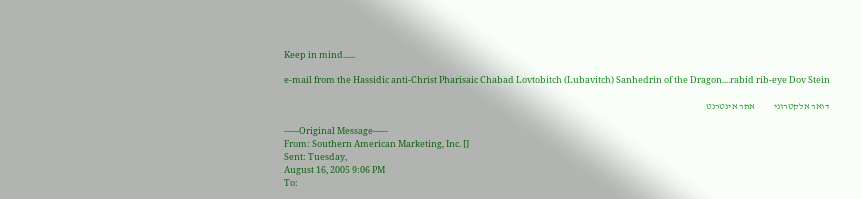Keep in mind......

e-mail from the Hassidic anti-Christ Pharisaic Chabad Lovtobitch (Lubavitch) Sanhedrin of the Dragon....rabid rib-eye Dov Stein

דואר אלקטרוני          אתר אינטרנט

-----Original Message-----
From: Southern American Marketing, Inc. []
Sent: Tuesday,
August 16, 2005 9:06 PM
To: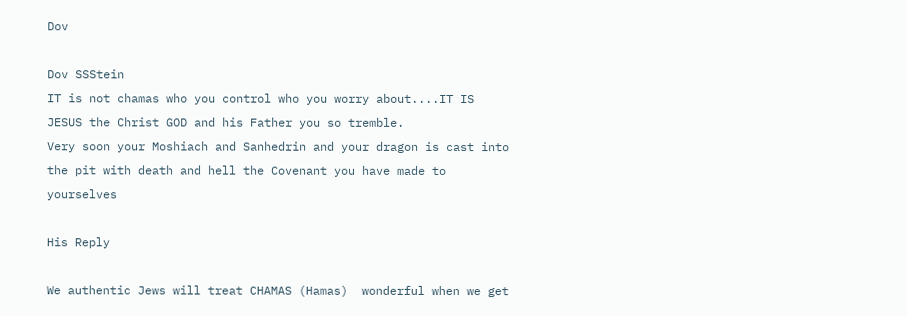Dov

Dov SSStein
IT is not chamas who you control who you worry about....IT IS JESUS the Christ GOD and his Father you so tremble.
Very soon your Moshiach and Sanhedrin and your dragon is cast into the pit with death and hell the Covenant you have made to yourselves

His Reply

We authentic Jews will treat CHAMAS (Hamas)  wonderful when we get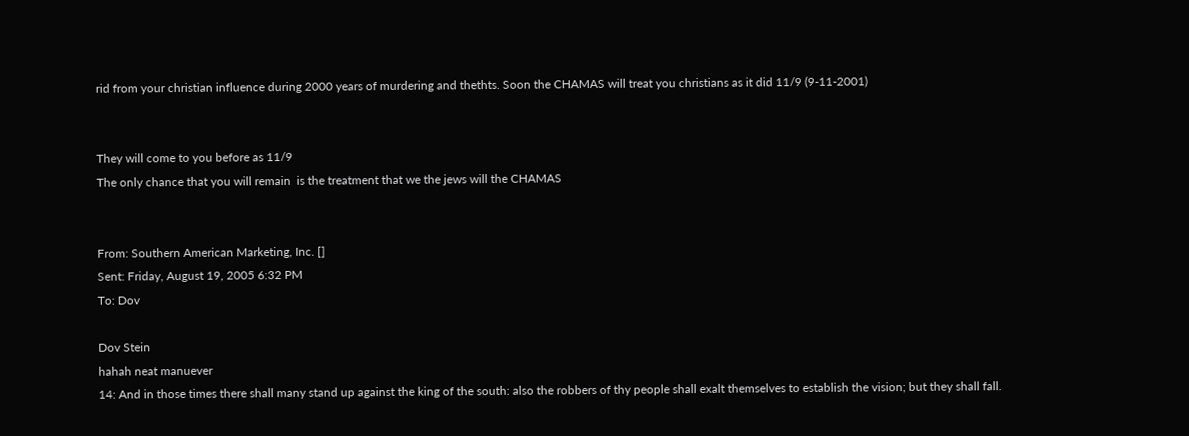rid from your christian influence during 2000 years of murdering and thethts. Soon the CHAMAS will treat you christians as it did 11/9 (9-11-2001)


They will come to you before as 11/9
The only chance that you will remain  is the treatment that we the jews will the CHAMAS


From: Southern American Marketing, Inc. []
Sent: Friday, August 19, 2005 6:32 PM
To: Dov

Dov Stein
hahah neat manuever
14: And in those times there shall many stand up against the king of the south: also the robbers of thy people shall exalt themselves to establish the vision; but they shall fall.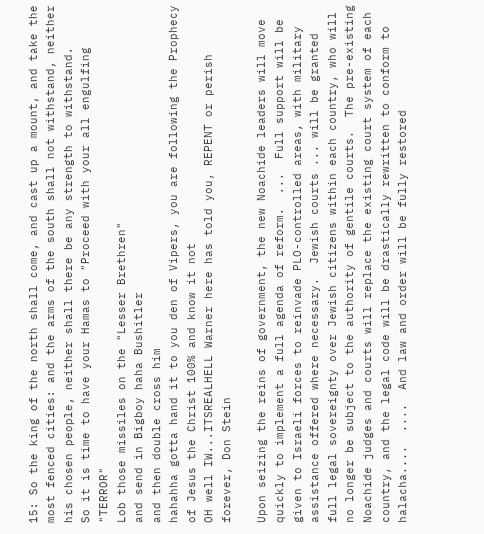15: So the king of the north shall come, and cast up a mount, and take the most fenced cities: and the arms of the south shall not withstand, neither his chosen people, neither shall there be any strength to withstand.
So it is time to have your Hamas to "Proceed with your all engulfing "TERROR"
Lob those missiles on the "Lesser Brethren"
and send in Bigboy haha Bushitler
and then double cross him
hahahha gotta hand it to you den of Vipers, you are following the Prophecy of Jesus the Christ 100% and know it not
OH well IW...ITSREALHELL Warner here has told you, REPENT or perish forever, Don Stein

Upon seizing the reins of government, the new Noachide leaders will move quickly to implement a full agenda of reform.  ...  Full support will be given to Israeli forces to reinvade PLO-controlled areas, with military assistance offered where necessary.  Jewish courts ... will be granted full legal sovereignty over Jewish citizens within each country, who will no longer be subject to the authority of gentile courts.  The pre-existing Noachide judges and courts will replace the existing court system of each country, and the legal code will be drastically rewritten to conform to halacha....  ....  And law and order will be fully restored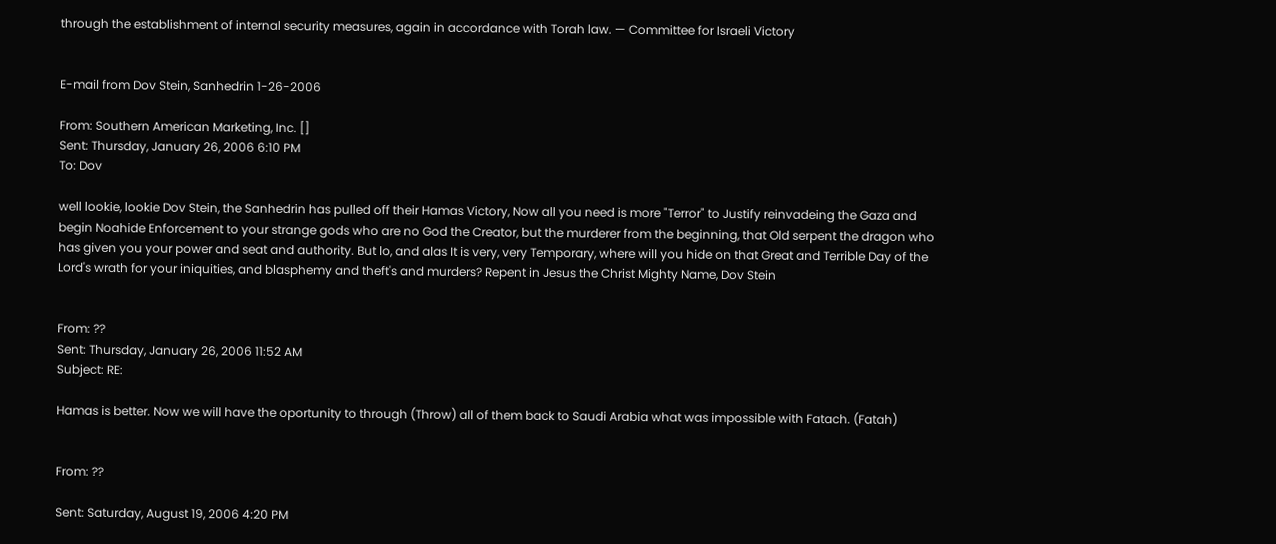through the establishment of internal security measures, again in accordance with Torah law. — Committee for Israeli Victory


E-mail from Dov Stein, Sanhedrin 1-26-2006

From: Southern American Marketing, Inc. []
Sent: Thursday, January 26, 2006 6:10 PM
To: Dov

well lookie, lookie Dov Stein, the Sanhedrin has pulled off their Hamas Victory, Now all you need is more "Terror" to Justify reinvadeing the Gaza and begin Noahide Enforcement to your strange gods who are no God the Creator, but the murderer from the beginning, that Old serpent the dragon who has given you your power and seat and authority. But lo, and alas It is very, very Temporary, where will you hide on that Great and Terrible Day of the Lord's wrath for your iniquities, and blasphemy and theft's and murders? Repent in Jesus the Christ Mighty Name, Dov Stein


From: ??
Sent: Thursday, January 26, 2006 11:52 AM
Subject: RE:

Hamas is better. Now we will have the oportunity to through (Throw) all of them back to Saudi Arabia what was impossible with Fatach. (Fatah)


From: ??

Sent: Saturday, August 19, 2006 4:20 PM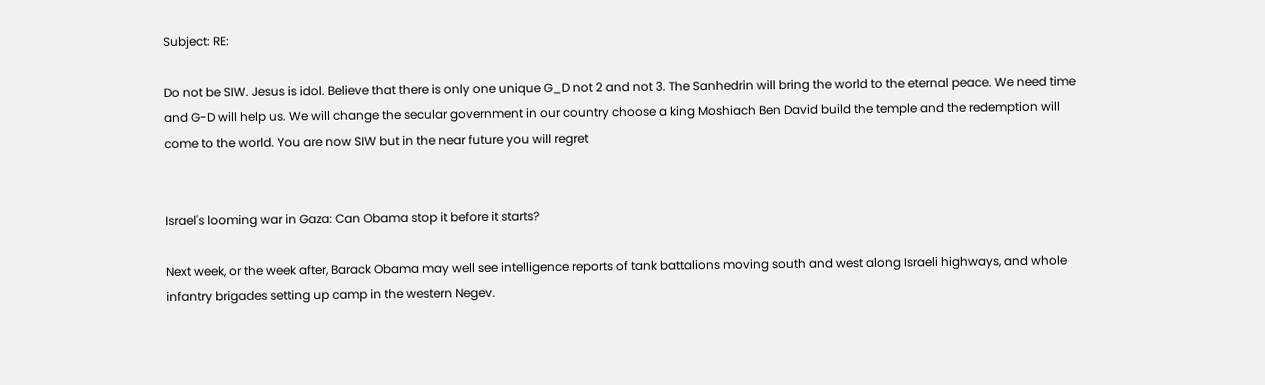Subject: RE:

Do not be SIW. Jesus is idol. Believe that there is only one unique G_D not 2 and not 3. The Sanhedrin will bring the world to the eternal peace. We need time and G-D will help us. We will change the secular government in our country choose a king Moshiach Ben David build the temple and the redemption will come to the world. You are now SIW but in the near future you will regret


Israel's looming war in Gaza: Can Obama stop it before it starts?

Next week, or the week after, Barack Obama may well see intelligence reports of tank battalions moving south and west along Israeli highways, and whole infantry brigades setting up camp in the western Negev.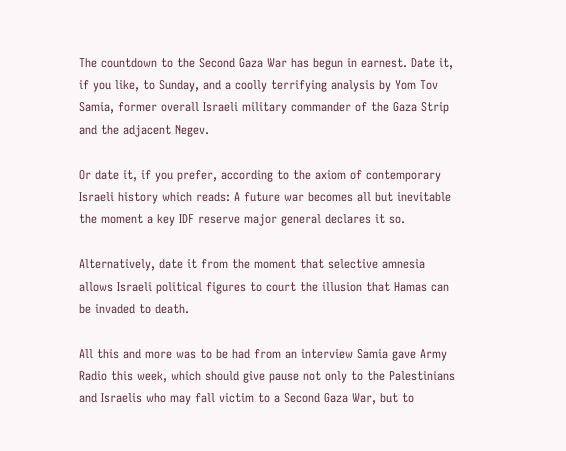The countdown to the Second Gaza War has begun in earnest. Date it, if you like, to Sunday, and a coolly terrifying analysis by Yom Tov Samia, former overall Israeli military commander of the Gaza Strip and the adjacent Negev.

Or date it, if you prefer, according to the axiom of contemporary Israeli history which reads: A future war becomes all but inevitable the moment a key IDF reserve major general declares it so.

Alternatively, date it from the moment that selective amnesia allows Israeli political figures to court the illusion that Hamas can be invaded to death.

All this and more was to be had from an interview Samia gave Army Radio this week, which should give pause not only to the Palestinians and Israelis who may fall victim to a Second Gaza War, but to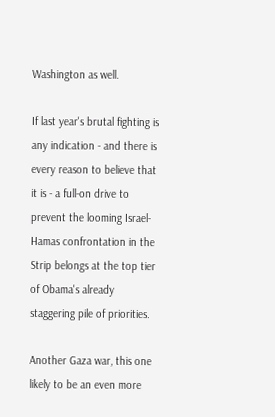Washington as well.

If last year's brutal fighting is any indication - and there is every reason to believe that it is - a full-on drive to prevent the looming Israel-Hamas confrontation in the Strip belongs at the top tier of Obama's already staggering pile of priorities.

Another Gaza war, this one likely to be an even more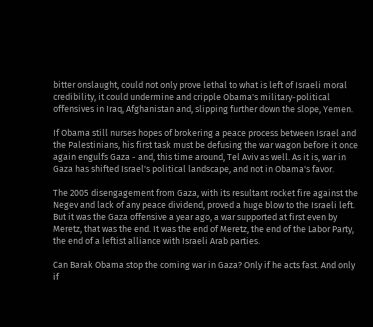bitter onslaught, could not only prove lethal to what is left of Israeli moral credibility, it could undermine and cripple Obama's military-political offensives in Iraq, Afghanistan and, slipping further down the slope, Yemen.

If Obama still nurses hopes of brokering a peace process between Israel and the Palestinians, his first task must be defusing the war wagon before it once again engulfs Gaza - and, this time around, Tel Aviv as well. As it is, war in Gaza has shifted Israel's political landscape, and not in Obama's favor.

The 2005 disengagement from Gaza, with its resultant rocket fire against the Negev and lack of any peace dividend, proved a huge blow to the Israeli left. But it was the Gaza offensive a year ago, a war supported at first even by Meretz, that was the end. It was the end of Meretz, the end of the Labor Party, the end of a leftist alliance with Israeli Arab parties.

Can Barak Obama stop the coming war in Gaza? Only if he acts fast. And only if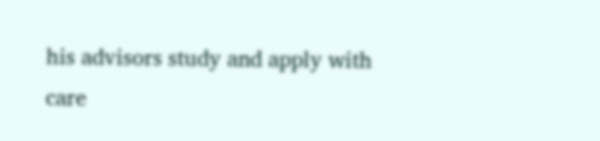his advisors study and apply with care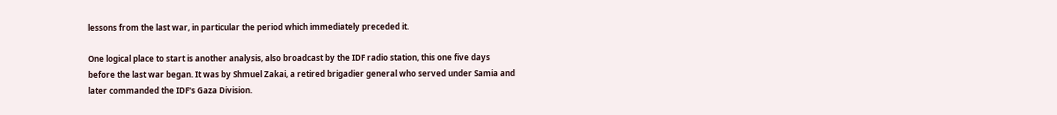lessons from the last war, in particular the period which immediately preceded it.

One logical place to start is another analysis, also broadcast by the IDF radio station, this one five days before the last war began. It was by Shmuel Zakai, a retired brigadier general who served under Samia and later commanded the IDF's Gaza Division.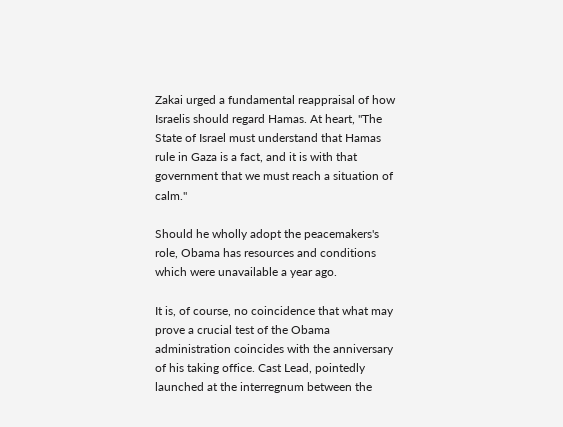Zakai urged a fundamental reappraisal of how Israelis should regard Hamas. At heart, "The State of Israel must understand that Hamas rule in Gaza is a fact, and it is with that government that we must reach a situation of calm."

Should he wholly adopt the peacemakers's role, Obama has resources and conditions which were unavailable a year ago.

It is, of course, no coincidence that what may prove a crucial test of the Obama administration coincides with the anniversary of his taking office. Cast Lead, pointedly launched at the interregnum between the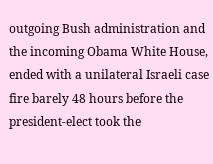outgoing Bush administration and the incoming Obama White House, ended with a unilateral Israeli case fire barely 48 hours before the president-elect took the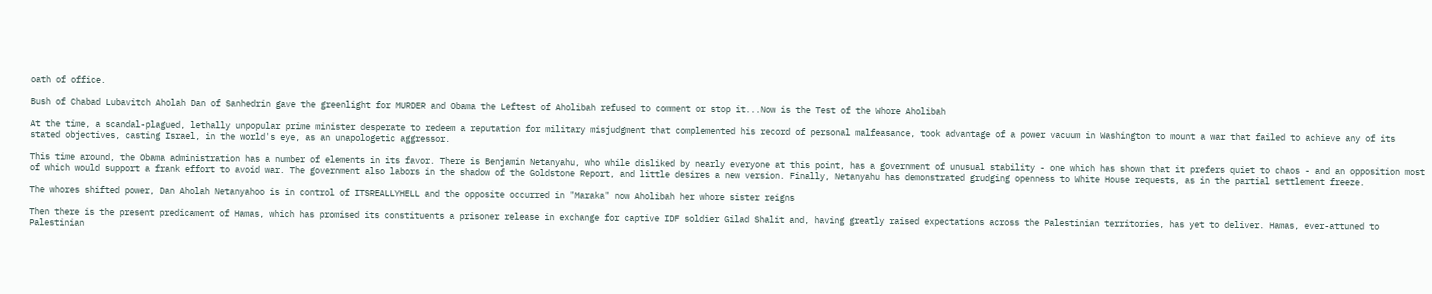oath of office.

Bush of Chabad Lubavitch Aholah Dan of Sanhedrin gave the greenlight for MURDER and Obama the Leftest of Aholibah refused to comment or stop it...Now is the Test of the Whore Aholibah

At the time, a scandal-plagued, lethally unpopular prime minister desperate to redeem a reputation for military misjudgment that complemented his record of personal malfeasance, took advantage of a power vacuum in Washington to mount a war that failed to achieve any of its stated objectives, casting Israel, in the world's eye, as an unapologetic aggressor.

This time around, the Obama administration has a number of elements in its favor. There is Benjamin Netanyahu, who while disliked by nearly everyone at this point, has a government of unusual stability - one which has shown that it prefers quiet to chaos - and an opposition most of which would support a frank effort to avoid war. The government also labors in the shadow of the Goldstone Report, and little desires a new version. Finally, Netanyahu has demonstrated grudging openness to White House requests, as in the partial settlement freeze.

The whores shifted power, Dan Aholah Netanyahoo is in control of ITSREALLYHELL and the opposite occurred in "Maraka" now Aholibah her whore sister reigns

Then there is the present predicament of Hamas, which has promised its constituents a prisoner release in exchange for captive IDF soldier Gilad Shalit and, having greatly raised expectations across the Palestinian territories, has yet to deliver. Hamas, ever-attuned to Palestinian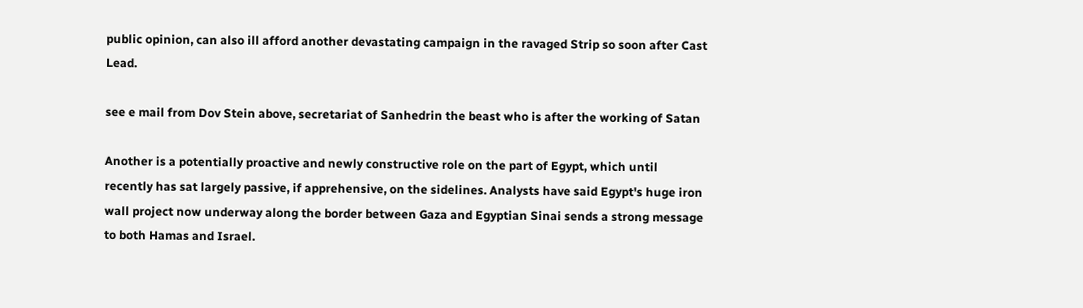public opinion, can also ill afford another devastating campaign in the ravaged Strip so soon after Cast Lead.

see e mail from Dov Stein above, secretariat of Sanhedrin the beast who is after the working of Satan

Another is a potentially proactive and newly constructive role on the part of Egypt, which until recently has sat largely passive, if apprehensive, on the sidelines. Analysts have said Egypt's huge iron wall project now underway along the border between Gaza and Egyptian Sinai sends a strong message to both Hamas and Israel.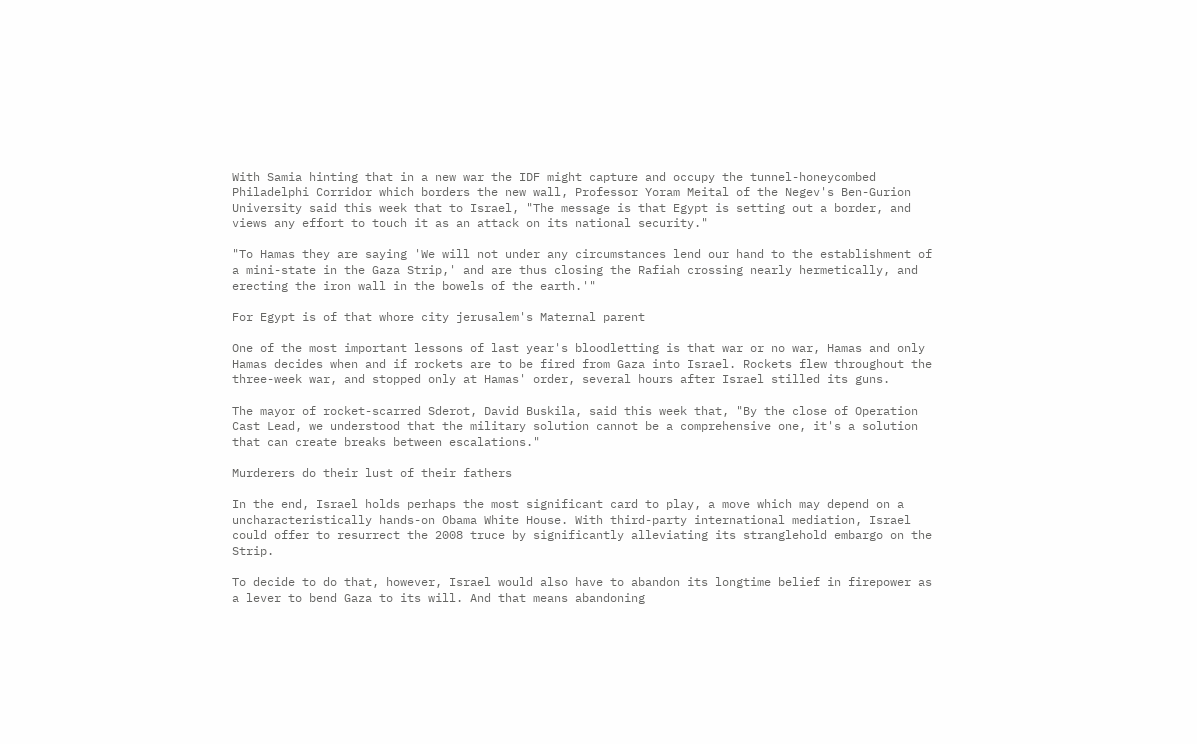With Samia hinting that in a new war the IDF might capture and occupy the tunnel-honeycombed Philadelphi Corridor which borders the new wall, Professor Yoram Meital of the Negev's Ben-Gurion University said this week that to Israel, "The message is that Egypt is setting out a border, and views any effort to touch it as an attack on its national security."

"To Hamas they are saying 'We will not under any circumstances lend our hand to the establishment of a mini-state in the Gaza Strip,' and are thus closing the Rafiah crossing nearly hermetically, and erecting the iron wall in the bowels of the earth.'"

For Egypt is of that whore city jerusalem's Maternal parent

One of the most important lessons of last year's bloodletting is that war or no war, Hamas and only Hamas decides when and if rockets are to be fired from Gaza into Israel. Rockets flew throughout the three-week war, and stopped only at Hamas' order, several hours after Israel stilled its guns.

The mayor of rocket-scarred Sderot, David Buskila, said this week that, "By the close of Operation Cast Lead, we understood that the military solution cannot be a comprehensive one, it's a solution that can create breaks between escalations."

Murderers do their lust of their fathers

In the end, Israel holds perhaps the most significant card to play, a move which may depend on a uncharacteristically hands-on Obama White House. With third-party international mediation, Israel could offer to resurrect the 2008 truce by significantly alleviating its stranglehold embargo on the Strip.

To decide to do that, however, Israel would also have to abandon its longtime belief in firepower as a lever to bend Gaza to its will. And that means abandoning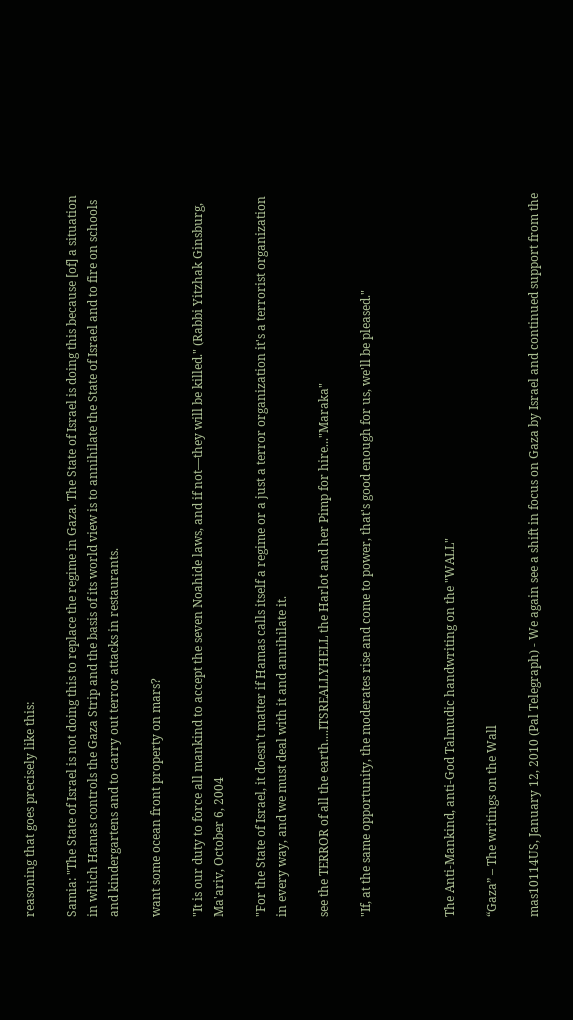reasoning that goes precisely like this:

Samia: "The State of Israel is not doing this to replace the regime in Gaza. The State of Israel is doing this because [of] a situation in which Hamas controls the Gaza Strip and the basis of its world view is to annihilate the State of Israel and to fire on schools and kindergartens and to carry out terror attacks in restaurants.

want some ocean front property on mars?

"It is our duty to force all mankind to accept the seven Noahide laws, and if not—they will be killed." (Rabbi Yitzhak Ginsburg, Ma'ariv, October 6, 2004

"For the State of Israel, it doesn't matter if Hamas calls itself a regime or a just a terror organization it's a terrorist organization in every way, and we must deal with it and annihilate it.

see the TERROR of all the earth....ITSREALLYHELL the Harlot and her Pimp for hire..."Maraka"

"If, at the same opportunity, the moderates rise and come to power, that's good enough for us, we'll be pleased."



The Anti-Mankind, anti-God Talmudic handwriting on the "WALL"

“Gaza” – The writings on the Wall

mas10114US, January 12, 2010 (Pal Telegraph) - We again see a shift in focus on Gaza by Israel and continued support from the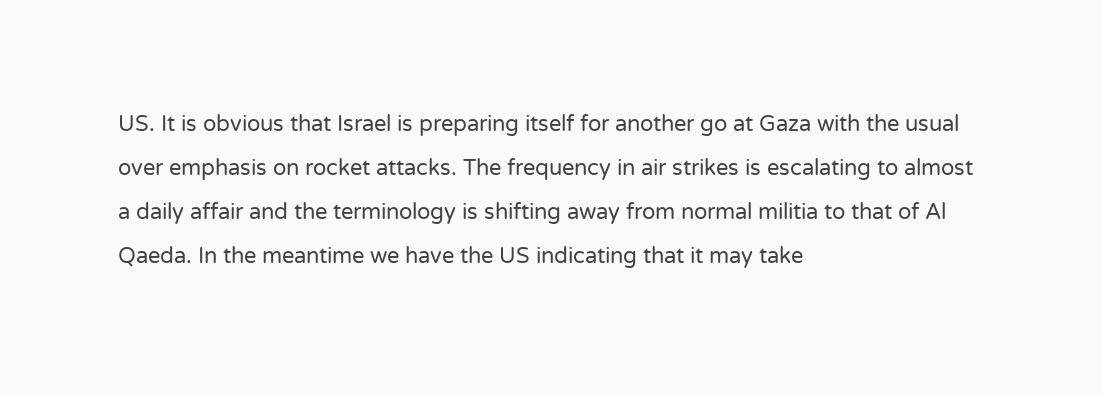US. It is obvious that Israel is preparing itself for another go at Gaza with the usual over emphasis on rocket attacks. The frequency in air strikes is escalating to almost a daily affair and the terminology is shifting away from normal militia to that of Al Qaeda. In the meantime we have the US indicating that it may take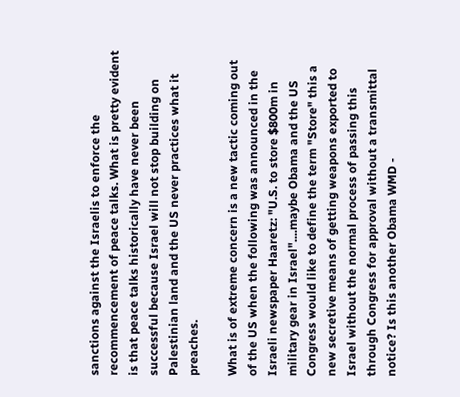sanctions against the Israelis to enforce the recommencement of peace talks. What is pretty evident is that peace talks historically have never been successful because Israel will not stop building on Palestinian land and the US never practices what it preaches.

What is of extreme concern is a new tactic coming out of the US when the following was announced in the Israeli newspaper Haaretz: "U.S. to store $800m in military gear in Israel"....maybe Obama and the US Congress would like to define the term "Store" this a new secretive means of getting weapons exported to Israel without the normal process of passing this through Congress for approval without a transmittal notice? Is this another Obama WMD -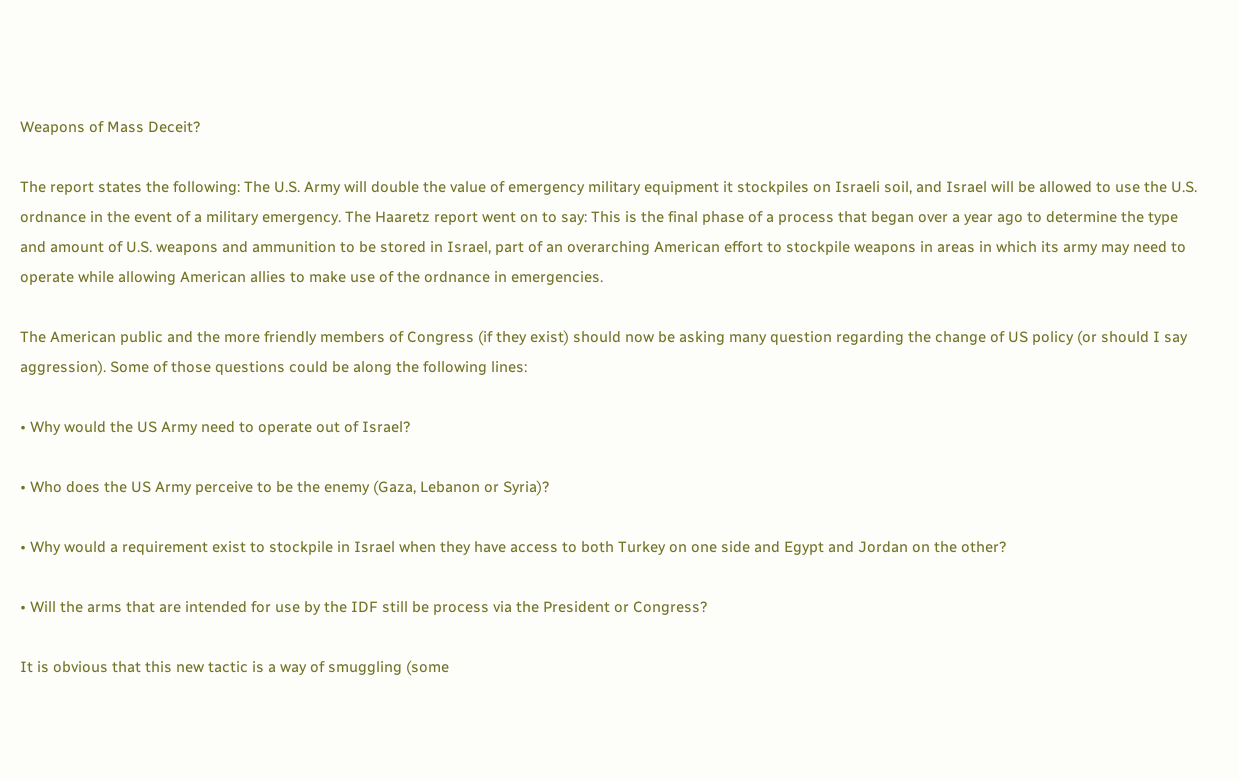Weapons of Mass Deceit?

The report states the following: The U.S. Army will double the value of emergency military equipment it stockpiles on Israeli soil, and Israel will be allowed to use the U.S. ordnance in the event of a military emergency. The Haaretz report went on to say: This is the final phase of a process that began over a year ago to determine the type and amount of U.S. weapons and ammunition to be stored in Israel, part of an overarching American effort to stockpile weapons in areas in which its army may need to operate while allowing American allies to make use of the ordnance in emergencies.

The American public and the more friendly members of Congress (if they exist) should now be asking many question regarding the change of US policy (or should I say aggression). Some of those questions could be along the following lines:

• Why would the US Army need to operate out of Israel?

• Who does the US Army perceive to be the enemy (Gaza, Lebanon or Syria)?

• Why would a requirement exist to stockpile in Israel when they have access to both Turkey on one side and Egypt and Jordan on the other?

• Will the arms that are intended for use by the IDF still be process via the President or Congress?

It is obvious that this new tactic is a way of smuggling (some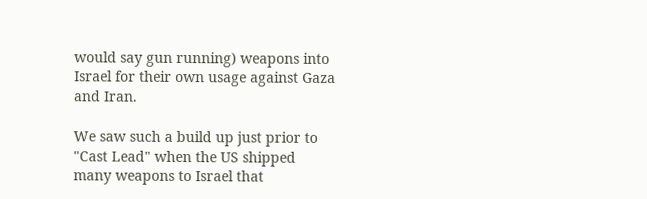would say gun running) weapons into Israel for their own usage against Gaza and Iran.

We saw such a build up just prior to "Cast Lead" when the US shipped many weapons to Israel that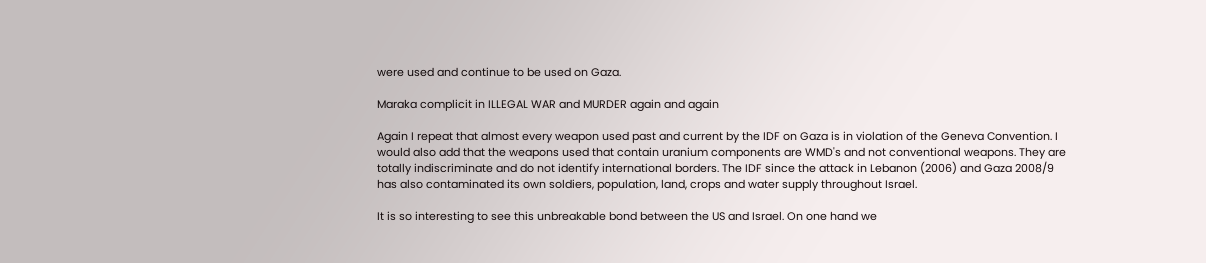were used and continue to be used on Gaza.

Maraka complicit in ILLEGAL WAR and MURDER again and again

Again I repeat that almost every weapon used past and current by the IDF on Gaza is in violation of the Geneva Convention. I would also add that the weapons used that contain uranium components are WMD's and not conventional weapons. They are totally indiscriminate and do not identify international borders. The IDF since the attack in Lebanon (2006) and Gaza 2008/9 has also contaminated its own soldiers, population, land, crops and water supply throughout Israel.

It is so interesting to see this unbreakable bond between the US and Israel. On one hand we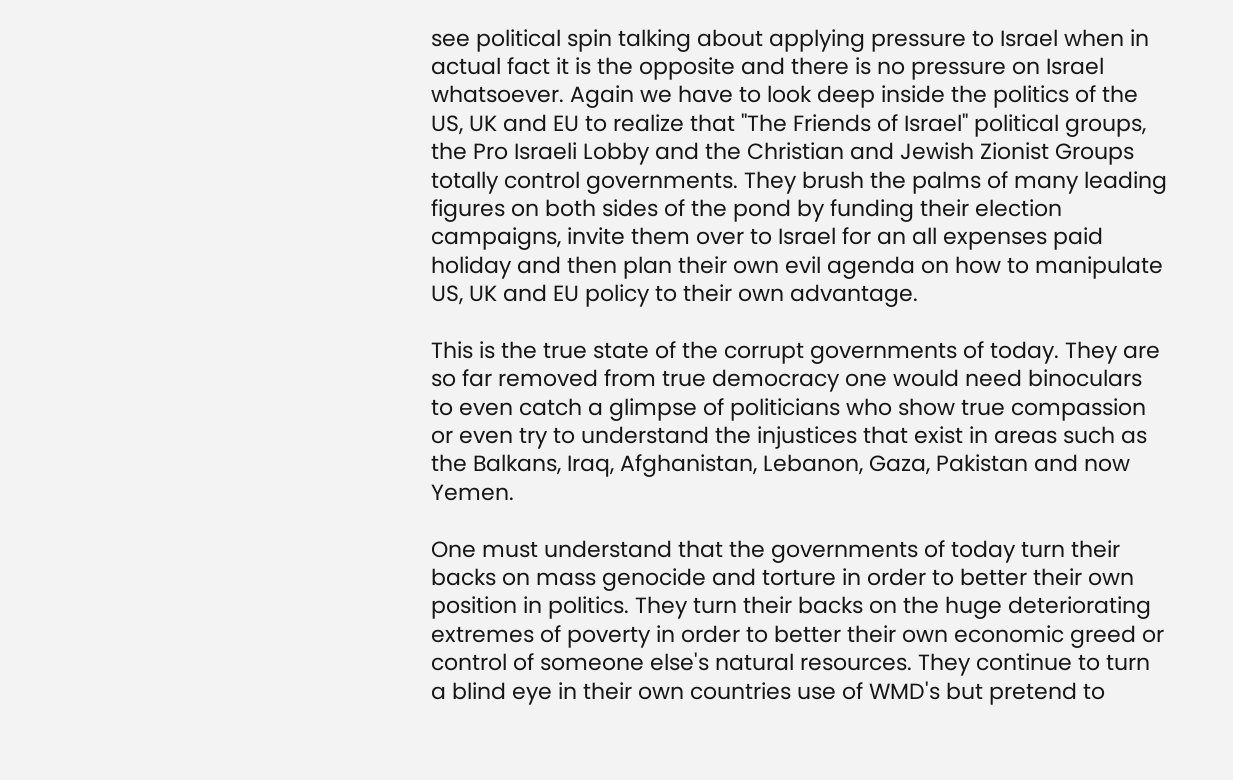see political spin talking about applying pressure to Israel when in actual fact it is the opposite and there is no pressure on Israel whatsoever. Again we have to look deep inside the politics of the US, UK and EU to realize that "The Friends of Israel" political groups, the Pro Israeli Lobby and the Christian and Jewish Zionist Groups totally control governments. They brush the palms of many leading figures on both sides of the pond by funding their election campaigns, invite them over to Israel for an all expenses paid holiday and then plan their own evil agenda on how to manipulate US, UK and EU policy to their own advantage.

This is the true state of the corrupt governments of today. They are so far removed from true democracy one would need binoculars to even catch a glimpse of politicians who show true compassion or even try to understand the injustices that exist in areas such as the Balkans, Iraq, Afghanistan, Lebanon, Gaza, Pakistan and now Yemen.

One must understand that the governments of today turn their backs on mass genocide and torture in order to better their own position in politics. They turn their backs on the huge deteriorating extremes of poverty in order to better their own economic greed or control of someone else's natural resources. They continue to turn a blind eye in their own countries use of WMD's but pretend to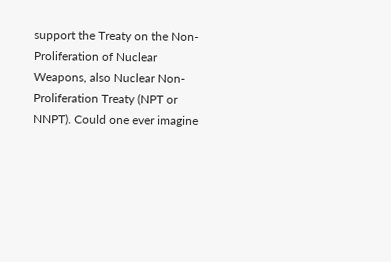support the Treaty on the Non-Proliferation of Nuclear Weapons, also Nuclear Non-Proliferation Treaty (NPT or NNPT). Could one ever imagine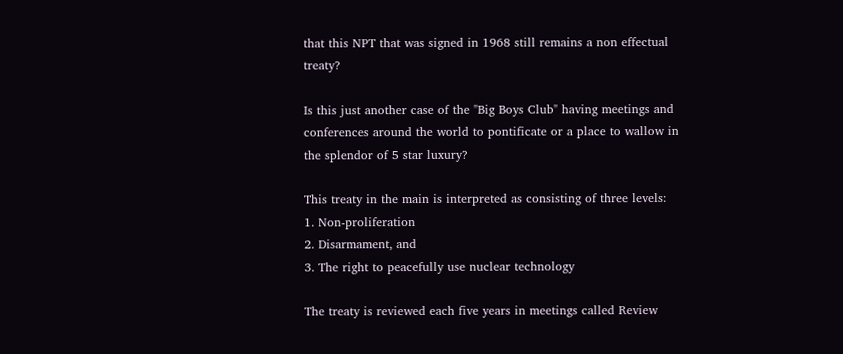that this NPT that was signed in 1968 still remains a non effectual treaty?

Is this just another case of the "Big Boys Club" having meetings and conferences around the world to pontificate or a place to wallow in the splendor of 5 star luxury?

This treaty in the main is interpreted as consisting of three levels:
1. Non-proliferation
2. Disarmament, and
3. The right to peacefully use nuclear technology

The treaty is reviewed each five years in meetings called Review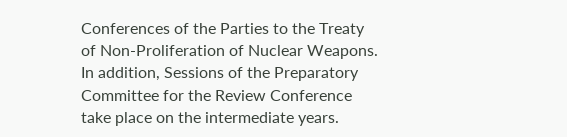Conferences of the Parties to the Treaty of Non-Proliferation of Nuclear Weapons. In addition, Sessions of the Preparatory Committee for the Review Conference take place on the intermediate years.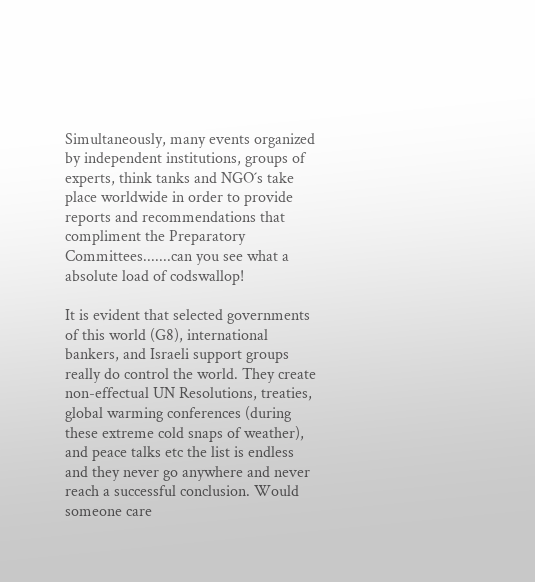Simultaneously, many events organized by independent institutions, groups of experts, think tanks and NGO´s take place worldwide in order to provide reports and recommendations that compliment the Preparatory Committees.......can you see what a absolute load of codswallop!

It is evident that selected governments of this world (G8), international bankers, and Israeli support groups really do control the world. They create non-effectual UN Resolutions, treaties, global warming conferences (during these extreme cold snaps of weather), and peace talks etc the list is endless and they never go anywhere and never reach a successful conclusion. Would someone care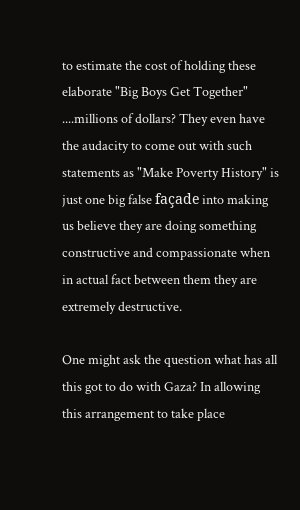to estimate the cost of holding these elaborate "Big Boys Get Together" ....millions of dollars? They even have the audacity to come out with such statements as "Make Poverty History" is just one big false façade into making us believe they are doing something constructive and compassionate when in actual fact between them they are extremely destructive.

One might ask the question what has all this got to do with Gaza? In allowing this arrangement to take place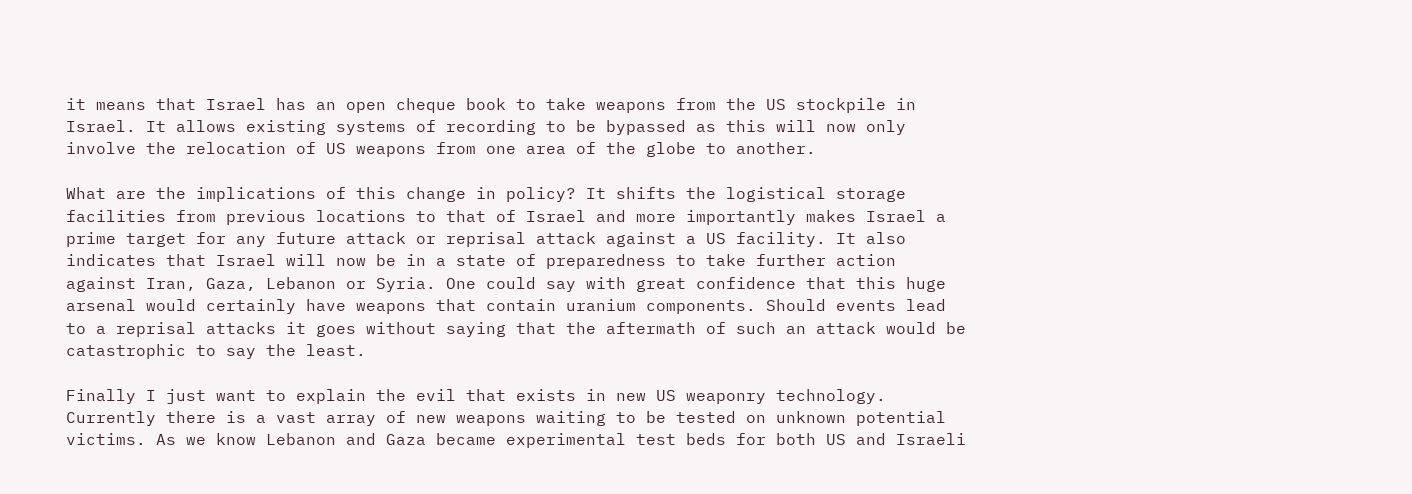it means that Israel has an open cheque book to take weapons from the US stockpile in Israel. It allows existing systems of recording to be bypassed as this will now only involve the relocation of US weapons from one area of the globe to another.

What are the implications of this change in policy? It shifts the logistical storage facilities from previous locations to that of Israel and more importantly makes Israel a prime target for any future attack or reprisal attack against a US facility. It also indicates that Israel will now be in a state of preparedness to take further action against Iran, Gaza, Lebanon or Syria. One could say with great confidence that this huge arsenal would certainly have weapons that contain uranium components. Should events lead to a reprisal attacks it goes without saying that the aftermath of such an attack would be catastrophic to say the least.

Finally I just want to explain the evil that exists in new US weaponry technology. Currently there is a vast array of new weapons waiting to be tested on unknown potential victims. As we know Lebanon and Gaza became experimental test beds for both US and Israeli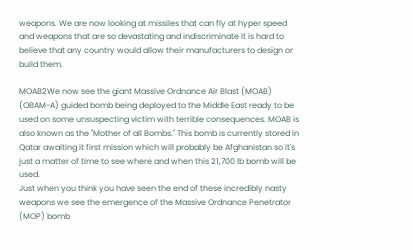weapons. We are now looking at missiles that can fly at hyper speed and weapons that are so devastating and indiscriminate it is hard to believe that any country would allow their manufacturers to design or build them.

MOAB2We now see the giant Massive Ordnance Air Blast (MOAB) (OBAM-A) guided bomb being deployed to the Middle East ready to be used on some unsuspecting victim with terrible consequences. MOAB is also known as the "Mother of all Bombs." This bomb is currently stored in Qatar awaiting it first mission which will probably be Afghanistan so it's just a matter of time to see where and when this 21,700 lb bomb will be used.
Just when you think you have seen the end of these incredibly nasty weapons we see the emergence of the Massive Ordnance Penetrator (MOP) bomb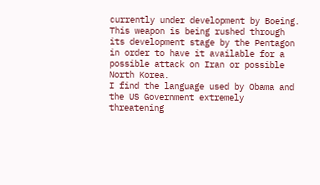currently under development by Boeing. This weapon is being rushed through its development stage by the Pentagon in order to have it available for a possible attack on Iran or possible North Korea.
I find the language used by Obama and the US Government extremely threatening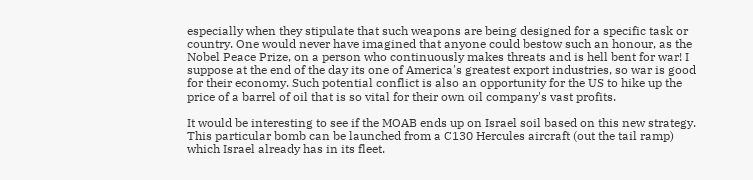especially when they stipulate that such weapons are being designed for a specific task or country. One would never have imagined that anyone could bestow such an honour, as the Nobel Peace Prize, on a person who continuously makes threats and is hell bent for war! I suppose at the end of the day its one of America's greatest export industries, so war is good for their economy. Such potential conflict is also an opportunity for the US to hike up the price of a barrel of oil that is so vital for their own oil company's vast profits.

It would be interesting to see if the MOAB ends up on Israel soil based on this new strategy. This particular bomb can be launched from a C130 Hercules aircraft (out the tail ramp) which Israel already has in its fleet.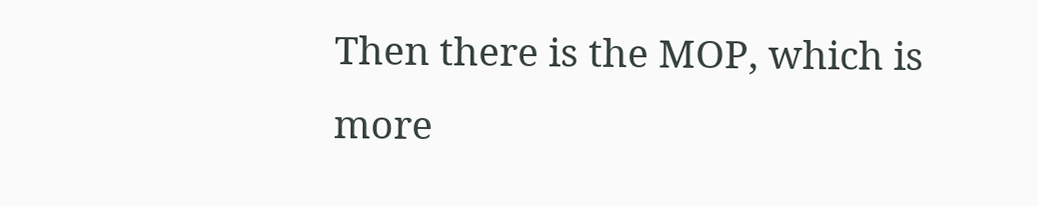Then there is the MOP, which is more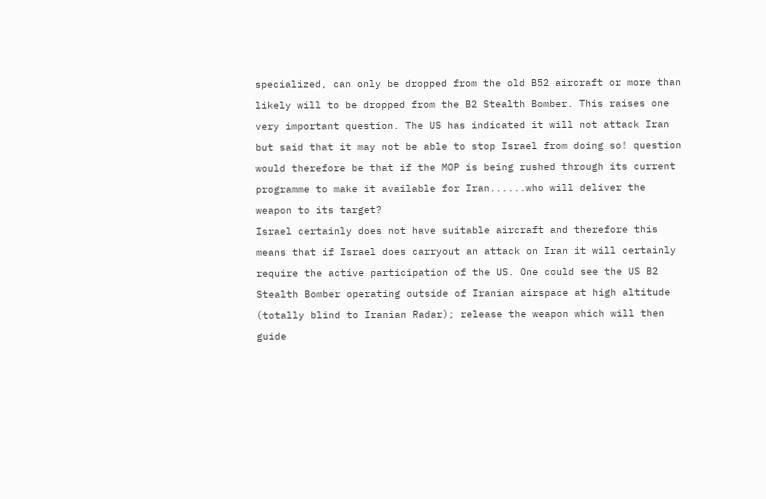specialized, can only be dropped from the old B52 aircraft or more than likely will to be dropped from the B2 Stealth Bomber. This raises one very important question. The US has indicated it will not attack Iran but said that it may not be able to stop Israel from doing so! question would therefore be that if the MOP is being rushed through its current programme to make it available for Iran......who will deliver the weapon to its target?
Israel certainly does not have suitable aircraft and therefore this means that if Israel does carryout an attack on Iran it will certainly require the active participation of the US. One could see the US B2 Stealth Bomber operating outside of Iranian airspace at high altitude (totally blind to Iranian Radar); release the weapon which will then guide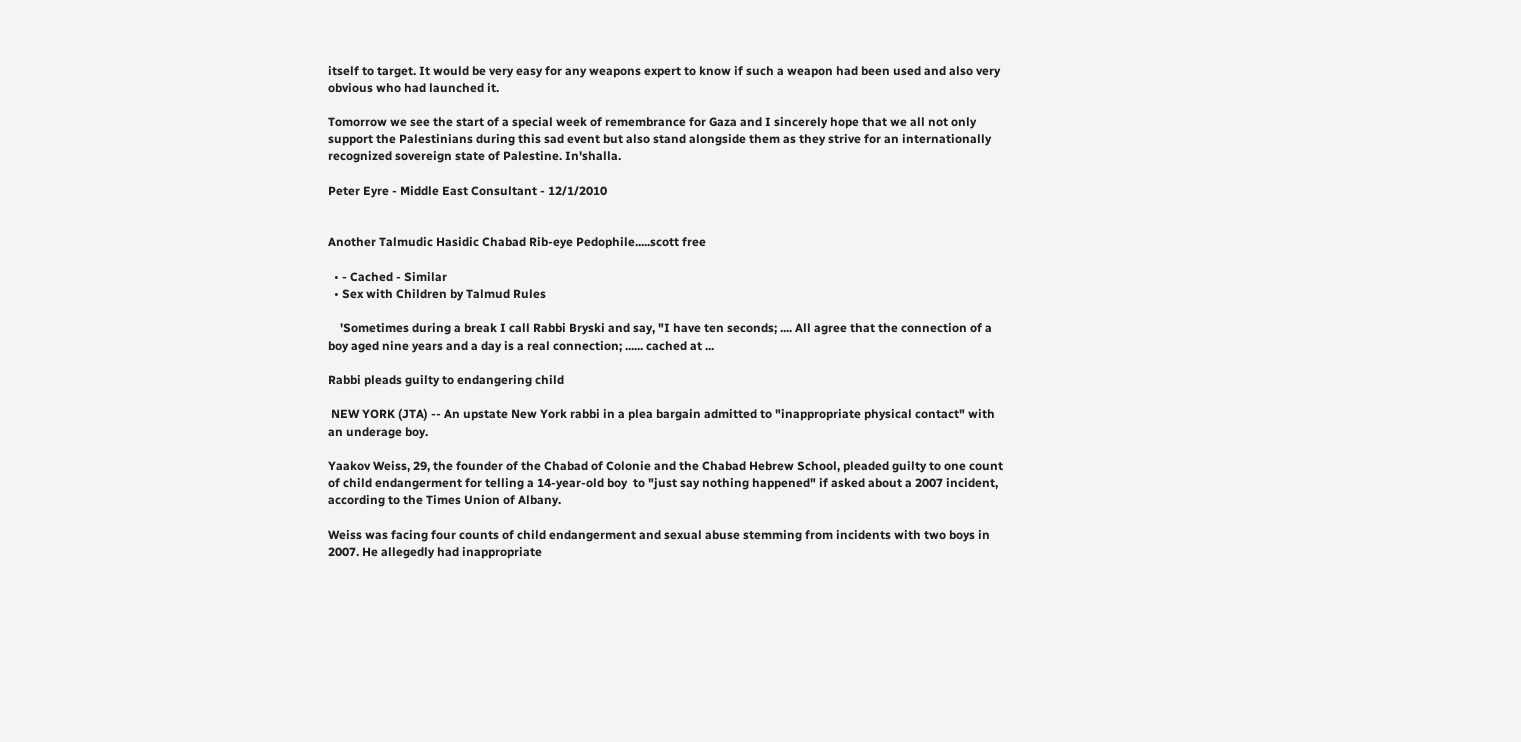itself to target. It would be very easy for any weapons expert to know if such a weapon had been used and also very obvious who had launched it.

Tomorrow we see the start of a special week of remembrance for Gaza and I sincerely hope that we all not only support the Palestinians during this sad event but also stand alongside them as they strive for an internationally recognized sovereign state of Palestine. In'shalla.

Peter Eyre - Middle East Consultant - 12/1/2010


Another Talmudic Hasidic Chabad Rib-eye Pedophile.....scott free

  • - Cached - Similar
  • Sex with Children by Talmud Rules

    'Sometimes during a break I call Rabbi Bryski and say, "I have ten seconds; .... All agree that the connection of a boy aged nine years and a day is a real connection; ...... cached at ...

Rabbi pleads guilty to endangering child

 NEW YORK (JTA) -- An upstate New York rabbi in a plea bargain admitted to "inappropriate physical contact" with an underage boy.

Yaakov Weiss, 29, the founder of the Chabad of Colonie and the Chabad Hebrew School, pleaded guilty to one count of child endangerment for telling a 14-year-old boy  to "just say nothing happened" if asked about a 2007 incident, according to the Times Union of Albany.

Weiss was facing four counts of child endangerment and sexual abuse stemming from incidents with two boys in 2007. He allegedly had inappropriate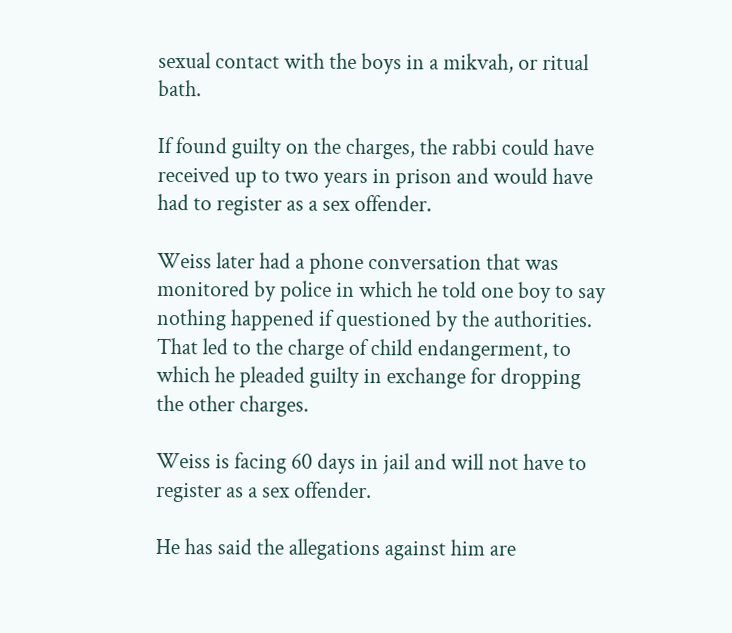sexual contact with the boys in a mikvah, or ritual bath.

If found guilty on the charges, the rabbi could have received up to two years in prison and would have had to register as a sex offender.

Weiss later had a phone conversation that was monitored by police in which he told one boy to say nothing happened if questioned by the authorities. That led to the charge of child endangerment, to which he pleaded guilty in exchange for dropping the other charges.

Weiss is facing 60 days in jail and will not have to register as a sex offender.

He has said the allegations against him are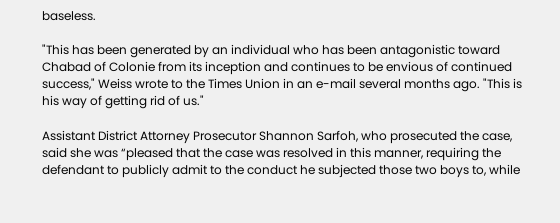baseless.

"This has been generated by an individual who has been antagonistic toward Chabad of Colonie from its inception and continues to be envious of continued success," Weiss wrote to the Times Union in an e-mail several months ago. "This is his way of getting rid of us."

Assistant District Attorney Prosecutor Shannon Sarfoh, who prosecuted the case, said she was “pleased that the case was resolved in this manner, requiring the defendant to publicly admit to the conduct he subjected those two boys to, while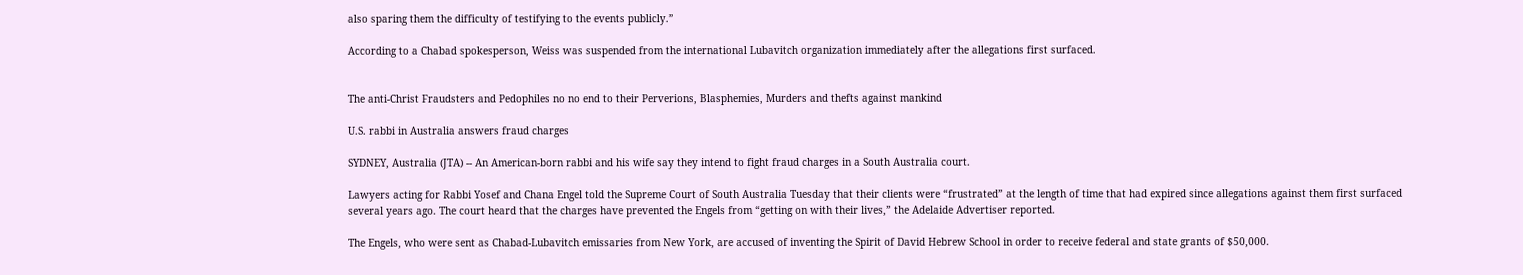also sparing them the difficulty of testifying to the events publicly.”

According to a Chabad spokesperson, Weiss was suspended from the international Lubavitch organization immediately after the allegations first surfaced.


The anti-Christ Fraudsters and Pedophiles no no end to their Perverions, Blasphemies, Murders and thefts against mankind

U.S. rabbi in Australia answers fraud charges

SYDNEY, Australia (JTA) -- An American-born rabbi and his wife say they intend to fight fraud charges in a South Australia court.

Lawyers acting for Rabbi Yosef and Chana Engel told the Supreme Court of South Australia Tuesday that their clients were “frustrated” at the length of time that had expired since allegations against them first surfaced several years ago. The court heard that the charges have prevented the Engels from “getting on with their lives,” the Adelaide Advertiser reported.

The Engels, who were sent as Chabad-Lubavitch emissaries from New York, are accused of inventing the Spirit of David Hebrew School in order to receive federal and state grants of $50,000.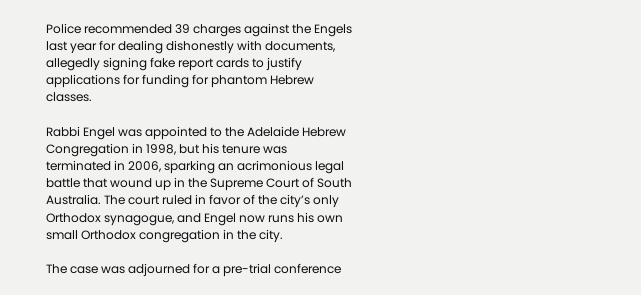Police recommended 39 charges against the Engels last year for dealing dishonestly with documents, allegedly signing fake report cards to justify applications for funding for phantom Hebrew classes.

Rabbi Engel was appointed to the Adelaide Hebrew Congregation in 1998, but his tenure was terminated in 2006, sparking an acrimonious legal battle that wound up in the Supreme Court of South Australia. The court ruled in favor of the city’s only Orthodox synagogue, and Engel now runs his own small Orthodox congregation in the city.

The case was adjourned for a pre-trial conference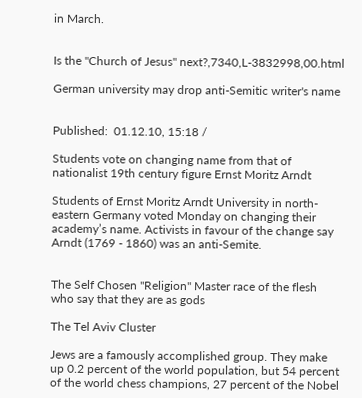in March.


Is the "Church of Jesus" next?,7340,L-3832998,00.html

German university may drop anti-Semitic writer's name


Published:  01.12.10, 15:18 /

Students vote on changing name from that of nationalist 19th century figure Ernst Moritz Arndt

Students of Ernst Moritz Arndt University in north-eastern Germany voted Monday on changing their academy’s name. Activists in favour of the change say Arndt (1769 - 1860) was an anti-Semite.


The Self Chosen "Religion" Master race of the flesh who say that they are as gods

The Tel Aviv Cluster

Jews are a famously accomplished group. They make up 0.2 percent of the world population, but 54 percent of the world chess champions, 27 percent of the Nobel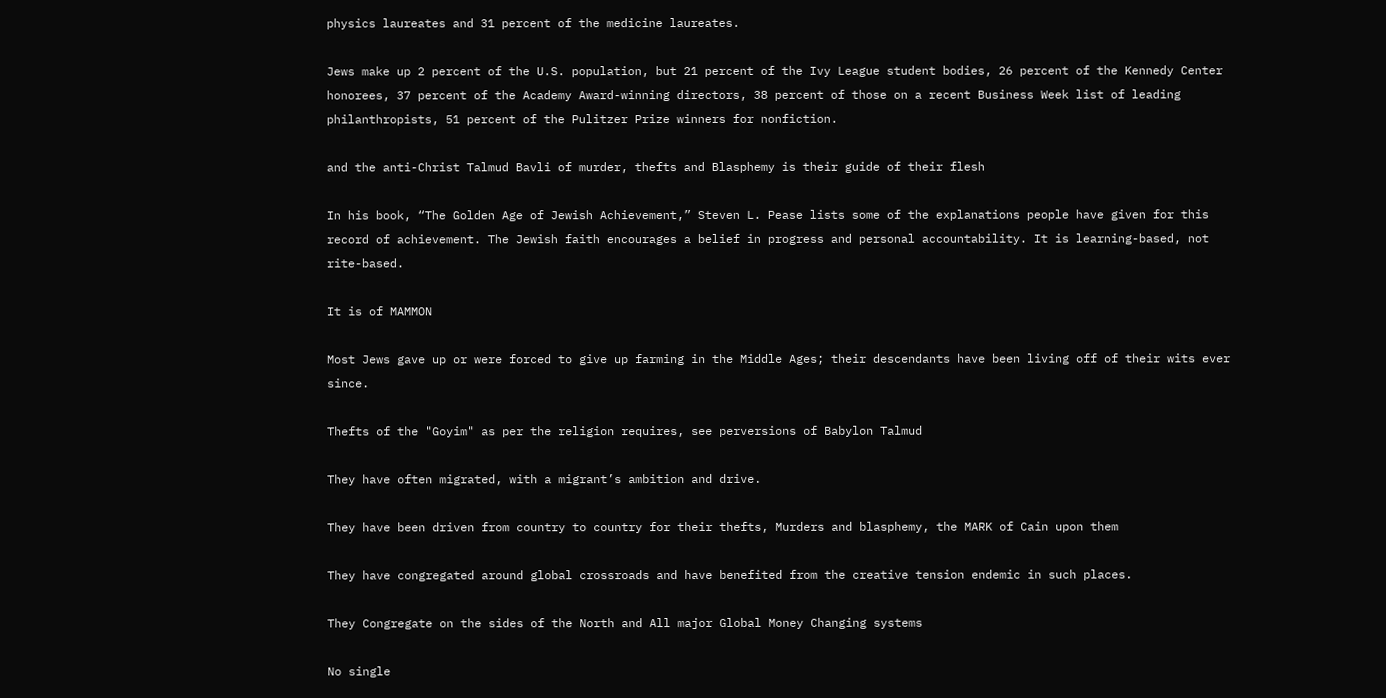physics laureates and 31 percent of the medicine laureates.

Jews make up 2 percent of the U.S. population, but 21 percent of the Ivy League student bodies, 26 percent of the Kennedy Center honorees, 37 percent of the Academy Award-winning directors, 38 percent of those on a recent Business Week list of leading philanthropists, 51 percent of the Pulitzer Prize winners for nonfiction.

and the anti-Christ Talmud Bavli of murder, thefts and Blasphemy is their guide of their flesh

In his book, “The Golden Age of Jewish Achievement,” Steven L. Pease lists some of the explanations people have given for this record of achievement. The Jewish faith encourages a belief in progress and personal accountability. It is learning-based, not rite-based.

It is of MAMMON

Most Jews gave up or were forced to give up farming in the Middle Ages; their descendants have been living off of their wits ever since.

Thefts of the "Goyim" as per the religion requires, see perversions of Babylon Talmud

They have often migrated, with a migrant’s ambition and drive.

They have been driven from country to country for their thefts, Murders and blasphemy, the MARK of Cain upon them

They have congregated around global crossroads and have benefited from the creative tension endemic in such places.

They Congregate on the sides of the North and All major Global Money Changing systems

No single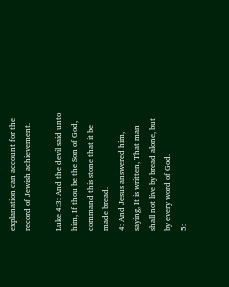explanation can account for the record of Jewish achievement.

Luke 4:3: And the devil said unto him, If thou be the Son of God, command this stone that it be made bread.
4: And Jesus answered him, saying, It is written, That man shall not live by bread alone, but by every word of God.
5: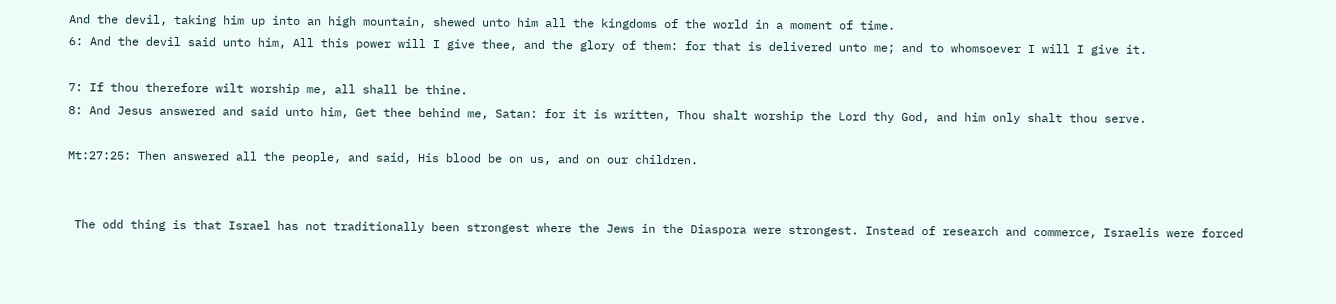And the devil, taking him up into an high mountain, shewed unto him all the kingdoms of the world in a moment of time.
6: And the devil said unto him, All this power will I give thee, and the glory of them: for that is delivered unto me; and to whomsoever I will I give it.

7: If thou therefore wilt worship me, all shall be thine.
8: And Jesus answered and said unto him, Get thee behind me, Satan: for it is written, Thou shalt worship the Lord thy God, and him only shalt thou serve.

Mt:27:25: Then answered all the people, and said, His blood be on us, and on our children.


 The odd thing is that Israel has not traditionally been strongest where the Jews in the Diaspora were strongest. Instead of research and commerce, Israelis were forced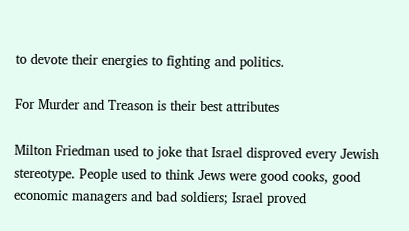to devote their energies to fighting and politics.

For Murder and Treason is their best attributes

Milton Friedman used to joke that Israel disproved every Jewish stereotype. People used to think Jews were good cooks, good economic managers and bad soldiers; Israel proved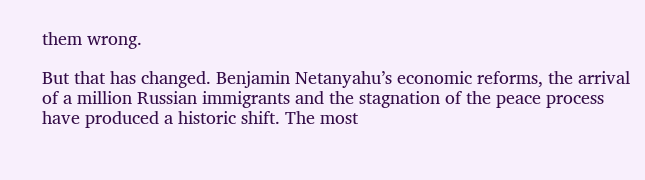them wrong.

But that has changed. Benjamin Netanyahu’s economic reforms, the arrival of a million Russian immigrants and the stagnation of the peace process have produced a historic shift. The most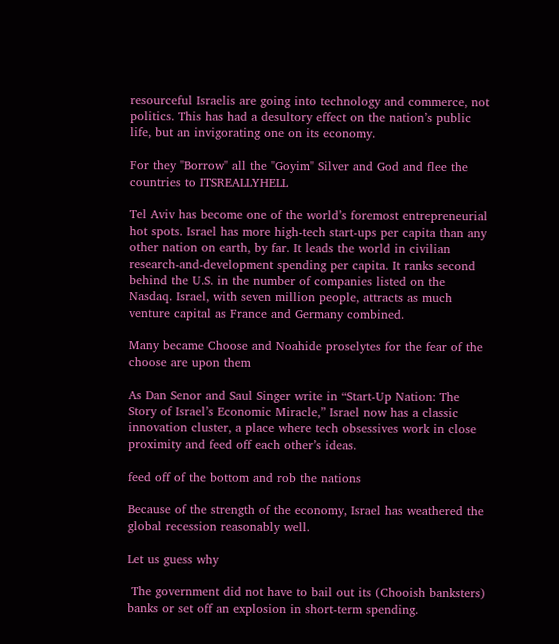resourceful Israelis are going into technology and commerce, not politics. This has had a desultory effect on the nation’s public life, but an invigorating one on its economy.

For they "Borrow" all the "Goyim" Silver and God and flee the countries to ITSREALLYHELL

Tel Aviv has become one of the world’s foremost entrepreneurial hot spots. Israel has more high-tech start-ups per capita than any other nation on earth, by far. It leads the world in civilian research-and-development spending per capita. It ranks second behind the U.S. in the number of companies listed on the Nasdaq. Israel, with seven million people, attracts as much venture capital as France and Germany combined.

Many became Choose and Noahide proselytes for the fear of the choose are upon them

As Dan Senor and Saul Singer write in “Start-Up Nation: The Story of Israel’s Economic Miracle,” Israel now has a classic innovation cluster, a place where tech obsessives work in close proximity and feed off each other’s ideas.

feed off of the bottom and rob the nations

Because of the strength of the economy, Israel has weathered the global recession reasonably well.

Let us guess why

 The government did not have to bail out its (Chooish banksters) banks or set off an explosion in short-term spending.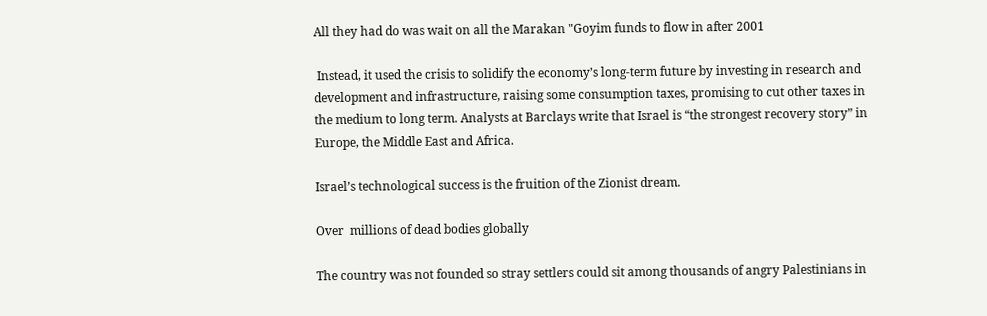All they had do was wait on all the Marakan "Goyim funds to flow in after 2001

 Instead, it used the crisis to solidify the economy’s long-term future by investing in research and development and infrastructure, raising some consumption taxes, promising to cut other taxes in the medium to long term. Analysts at Barclays write that Israel is “the strongest recovery story” in Europe, the Middle East and Africa.

Israel’s technological success is the fruition of the Zionist dream.

Over  millions of dead bodies globally

The country was not founded so stray settlers could sit among thousands of angry Palestinians in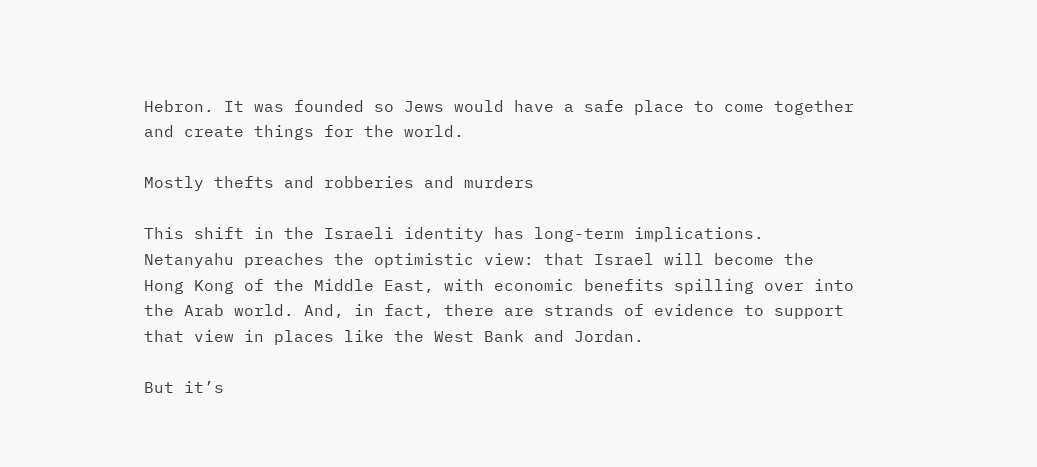Hebron. It was founded so Jews would have a safe place to come together and create things for the world.

Mostly thefts and robberies and murders

This shift in the Israeli identity has long-term implications. Netanyahu preaches the optimistic view: that Israel will become the Hong Kong of the Middle East, with economic benefits spilling over into the Arab world. And, in fact, there are strands of evidence to support that view in places like the West Bank and Jordan.

But it’s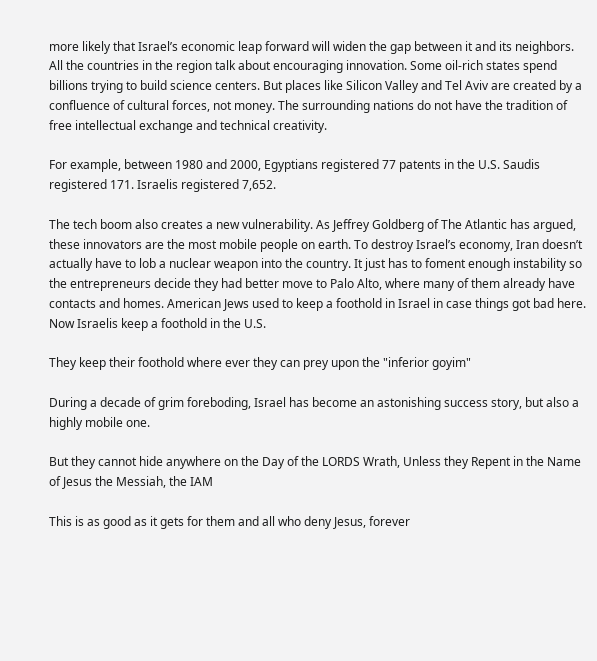more likely that Israel’s economic leap forward will widen the gap between it and its neighbors. All the countries in the region talk about encouraging innovation. Some oil-rich states spend billions trying to build science centers. But places like Silicon Valley and Tel Aviv are created by a confluence of cultural forces, not money. The surrounding nations do not have the tradition of free intellectual exchange and technical creativity.

For example, between 1980 and 2000, Egyptians registered 77 patents in the U.S. Saudis registered 171. Israelis registered 7,652.

The tech boom also creates a new vulnerability. As Jeffrey Goldberg of The Atlantic has argued, these innovators are the most mobile people on earth. To destroy Israel’s economy, Iran doesn’t actually have to lob a nuclear weapon into the country. It just has to foment enough instability so the entrepreneurs decide they had better move to Palo Alto, where many of them already have contacts and homes. American Jews used to keep a foothold in Israel in case things got bad here. Now Israelis keep a foothold in the U.S.

They keep their foothold where ever they can prey upon the "inferior goyim"

During a decade of grim foreboding, Israel has become an astonishing success story, but also a highly mobile one.

But they cannot hide anywhere on the Day of the LORDS Wrath, Unless they Repent in the Name of Jesus the Messiah, the IAM

This is as good as it gets for them and all who deny Jesus, forever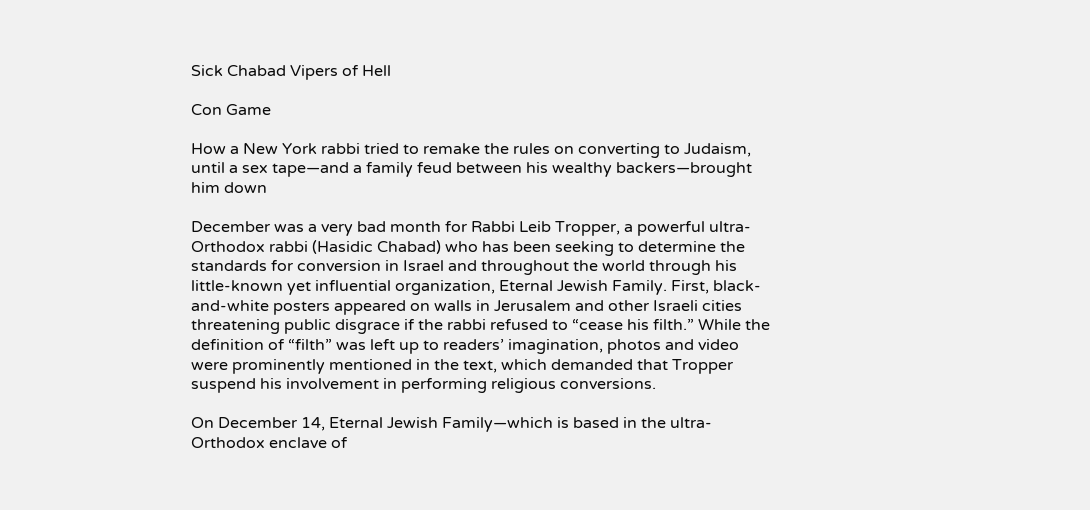Sick Chabad Vipers of Hell

Con Game

How a New York rabbi tried to remake the rules on converting to Judaism, until a sex tape—and a family feud between his wealthy backers—brought him down

December was a very bad month for Rabbi Leib Tropper, a powerful ultra-Orthodox rabbi (Hasidic Chabad) who has been seeking to determine the standards for conversion in Israel and throughout the world through his little-known yet influential organization, Eternal Jewish Family. First, black-and-white posters appeared on walls in Jerusalem and other Israeli cities threatening public disgrace if the rabbi refused to “cease his filth.” While the definition of “filth” was left up to readers’ imagination, photos and video were prominently mentioned in the text, which demanded that Tropper suspend his involvement in performing religious conversions.

On December 14, Eternal Jewish Family—which is based in the ultra-Orthodox enclave of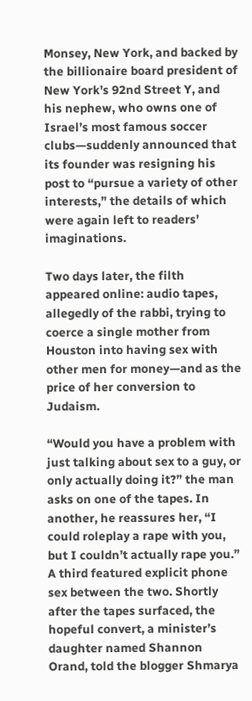Monsey, New York, and backed by the billionaire board president of New York’s 92nd Street Y, and his nephew, who owns one of Israel’s most famous soccer clubs—suddenly announced that its founder was resigning his post to “pursue a variety of other interests,” the details of which were again left to readers’ imaginations.

Two days later, the filth appeared online: audio tapes, allegedly of the rabbi, trying to coerce a single mother from Houston into having sex with other men for money—and as the price of her conversion to Judaism.

“Would you have a problem with just talking about sex to a guy, or only actually doing it?” the man asks on one of the tapes. In another, he reassures her, “I could roleplay a rape with you, but I couldn’t actually rape you.” A third featured explicit phone sex between the two. Shortly after the tapes surfaced, the hopeful convert, a minister’s daughter named Shannon Orand, told the blogger Shmarya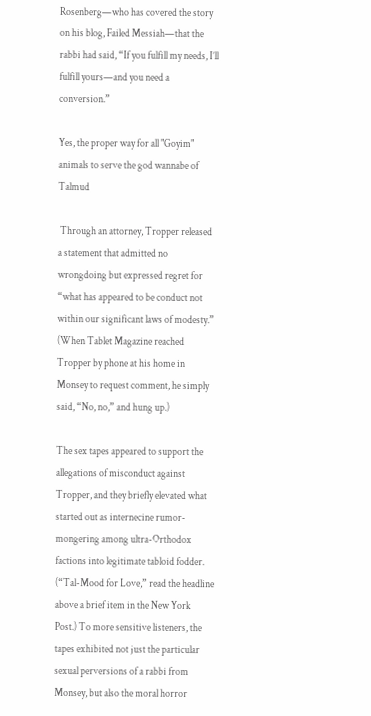Rosenberg—who has covered the story on his blog, Failed Messiah—that the rabbi had said, “If you fulfill my needs, I’ll fulfill yours—and you need a conversion.”

Yes, the proper way for all "Goyim" animals to serve the god wannabe of Talmud

 Through an attorney, Tropper released a statement that admitted no wrongdoing but expressed regret for “what has appeared to be conduct not within our significant laws of modesty.” (When Tablet Magazine reached Tropper by phone at his home in Monsey to request comment, he simply said, “No, no,” and hung up.)

The sex tapes appeared to support the allegations of misconduct against Tropper, and they briefly elevated what started out as internecine rumor-mongering among ultra-Orthodox factions into legitimate tabloid fodder. (“Tal-Mood for Love,” read the headline above a brief item in the New York Post.) To more sensitive listeners, the tapes exhibited not just the particular sexual perversions of a rabbi from Monsey, but also the moral horror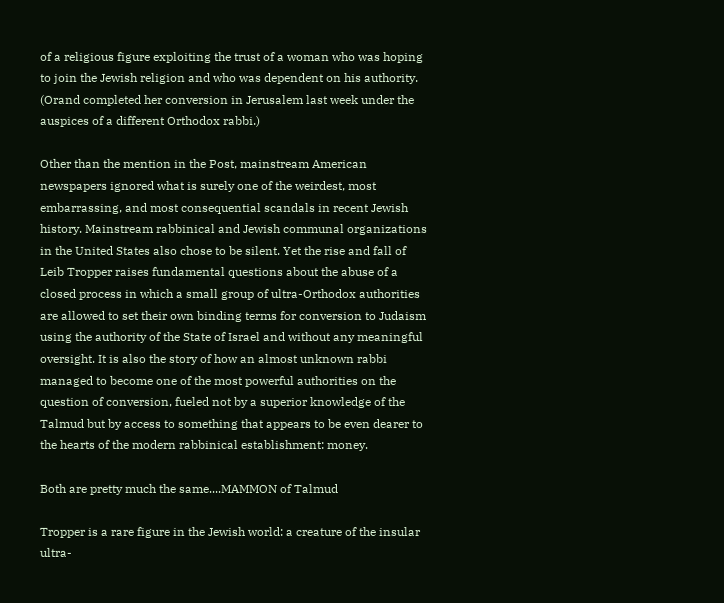of a religious figure exploiting the trust of a woman who was hoping to join the Jewish religion and who was dependent on his authority. (Orand completed her conversion in Jerusalem last week under the auspices of a different Orthodox rabbi.)

Other than the mention in the Post, mainstream American newspapers ignored what is surely one of the weirdest, most embarrassing, and most consequential scandals in recent Jewish history. Mainstream rabbinical and Jewish communal organizations in the United States also chose to be silent. Yet the rise and fall of Leib Tropper raises fundamental questions about the abuse of a closed process in which a small group of ultra-Orthodox authorities are allowed to set their own binding terms for conversion to Judaism using the authority of the State of Israel and without any meaningful oversight. It is also the story of how an almost unknown rabbi managed to become one of the most powerful authorities on the question of conversion, fueled not by a superior knowledge of the Talmud but by access to something that appears to be even dearer to the hearts of the modern rabbinical establishment: money.

Both are pretty much the same....MAMMON of Talmud

Tropper is a rare figure in the Jewish world: a creature of the insular ultra-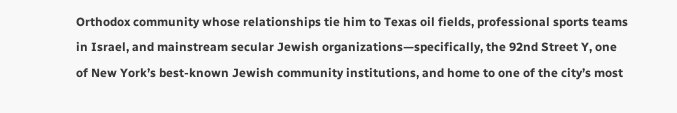Orthodox community whose relationships tie him to Texas oil fields, professional sports teams in Israel, and mainstream secular Jewish organizations—specifically, the 92nd Street Y, one of New York’s best-known Jewish community institutions, and home to one of the city’s most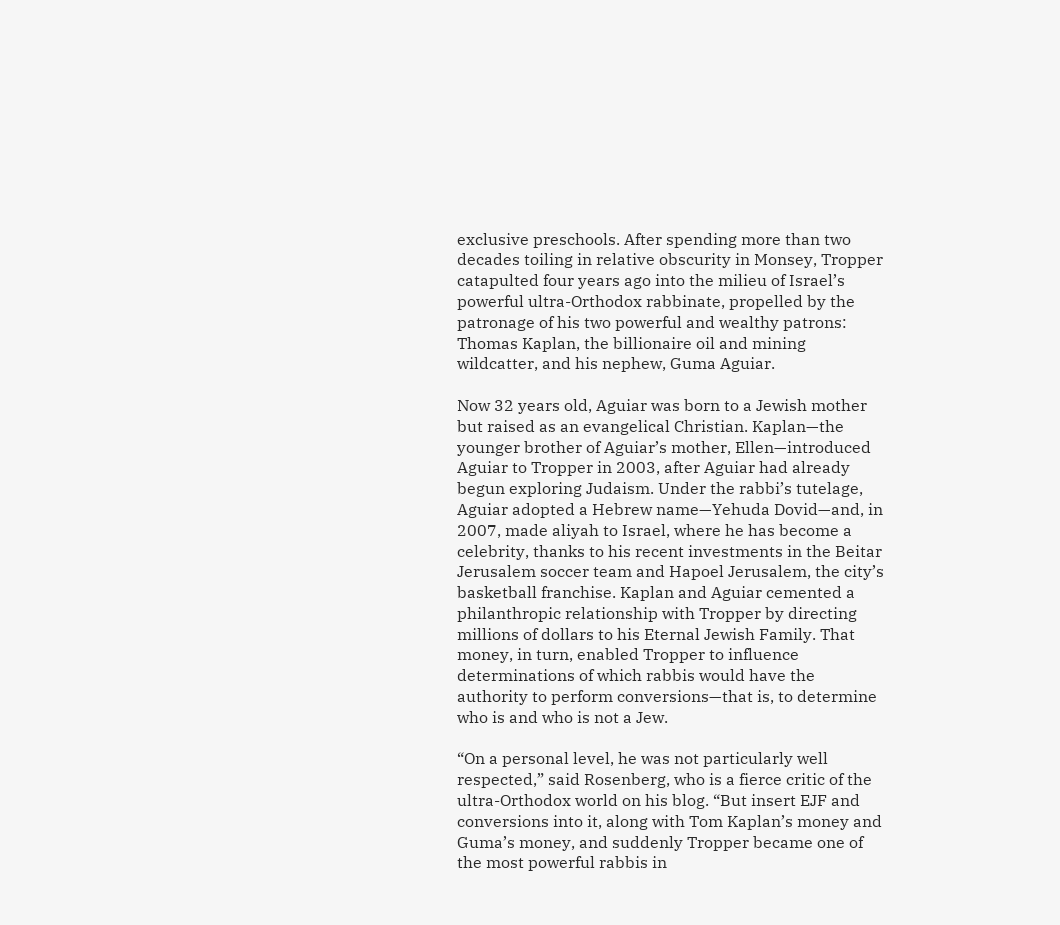exclusive preschools. After spending more than two decades toiling in relative obscurity in Monsey, Tropper catapulted four years ago into the milieu of Israel’s powerful ultra-Orthodox rabbinate, propelled by the patronage of his two powerful and wealthy patrons: Thomas Kaplan, the billionaire oil and mining wildcatter, and his nephew, Guma Aguiar.

Now 32 years old, Aguiar was born to a Jewish mother but raised as an evangelical Christian. Kaplan—the younger brother of Aguiar’s mother, Ellen—introduced Aguiar to Tropper in 2003, after Aguiar had already begun exploring Judaism. Under the rabbi’s tutelage, Aguiar adopted a Hebrew name—Yehuda Dovid—and, in 2007, made aliyah to Israel, where he has become a celebrity, thanks to his recent investments in the Beitar Jerusalem soccer team and Hapoel Jerusalem, the city’s basketball franchise. Kaplan and Aguiar cemented a philanthropic relationship with Tropper by directing millions of dollars to his Eternal Jewish Family. That money, in turn, enabled Tropper to influence determinations of which rabbis would have the authority to perform conversions—that is, to determine who is and who is not a Jew.

“On a personal level, he was not particularly well respected,” said Rosenberg, who is a fierce critic of the ultra-Orthodox world on his blog. “But insert EJF and conversions into it, along with Tom Kaplan’s money and Guma’s money, and suddenly Tropper became one of the most powerful rabbis in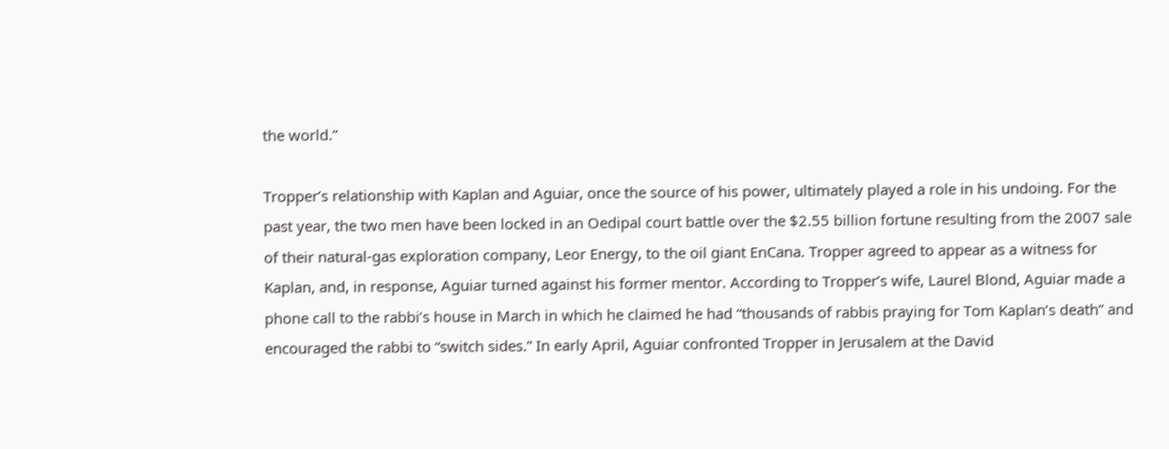the world.”

Tropper’s relationship with Kaplan and Aguiar, once the source of his power, ultimately played a role in his undoing. For the past year, the two men have been locked in an Oedipal court battle over the $2.55 billion fortune resulting from the 2007 sale of their natural-gas exploration company, Leor Energy, to the oil giant EnCana. Tropper agreed to appear as a witness for Kaplan, and, in response, Aguiar turned against his former mentor. According to Tropper’s wife, Laurel Blond, Aguiar made a phone call to the rabbi’s house in March in which he claimed he had “thousands of rabbis praying for Tom Kaplan’s death” and encouraged the rabbi to “switch sides.” In early April, Aguiar confronted Tropper in Jerusalem at the David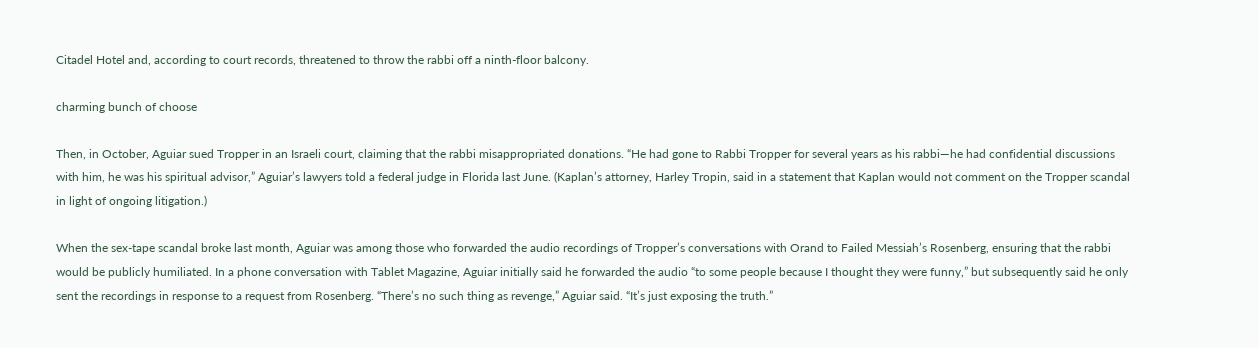Citadel Hotel and, according to court records, threatened to throw the rabbi off a ninth-floor balcony.

charming bunch of choose

Then, in October, Aguiar sued Tropper in an Israeli court, claiming that the rabbi misappropriated donations. “He had gone to Rabbi Tropper for several years as his rabbi—he had confidential discussions with him, he was his spiritual advisor,” Aguiar’s lawyers told a federal judge in Florida last June. (Kaplan’s attorney, Harley Tropin, said in a statement that Kaplan would not comment on the Tropper scandal in light of ongoing litigation.)

When the sex-tape scandal broke last month, Aguiar was among those who forwarded the audio recordings of Tropper’s conversations with Orand to Failed Messiah’s Rosenberg, ensuring that the rabbi would be publicly humiliated. In a phone conversation with Tablet Magazine, Aguiar initially said he forwarded the audio “to some people because I thought they were funny,” but subsequently said he only sent the recordings in response to a request from Rosenberg. “There’s no such thing as revenge,” Aguiar said. “It’s just exposing the truth.”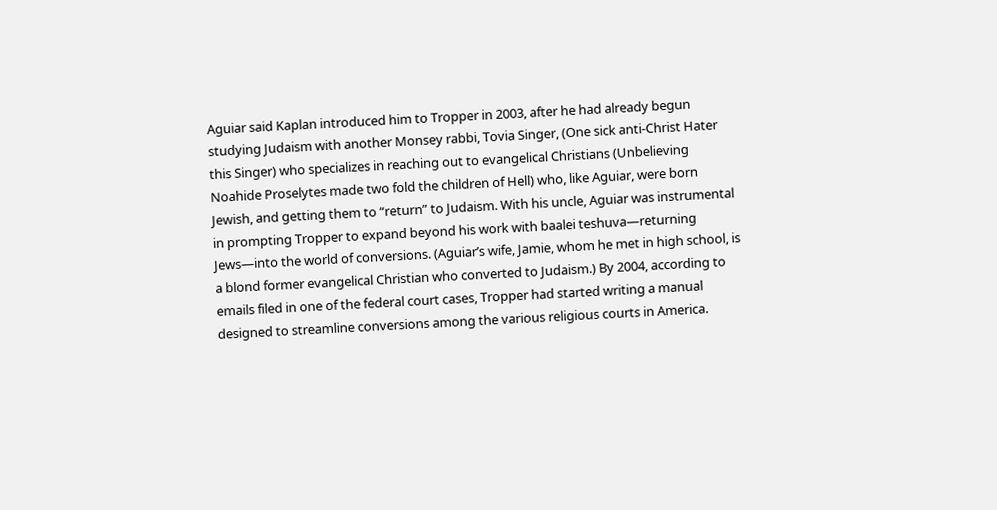Aguiar said Kaplan introduced him to Tropper in 2003, after he had already begun studying Judaism with another Monsey rabbi, Tovia Singer, (One sick anti-Christ Hater this Singer) who specializes in reaching out to evangelical Christians (Unbelieving Noahide Proselytes made two fold the children of Hell) who, like Aguiar, were born Jewish, and getting them to “return” to Judaism. With his uncle, Aguiar was instrumental in prompting Tropper to expand beyond his work with baalei teshuva—returning Jews—into the world of conversions. (Aguiar’s wife, Jamie, whom he met in high school, is a blond former evangelical Christian who converted to Judaism.) By 2004, according to emails filed in one of the federal court cases, Tropper had started writing a manual designed to streamline conversions among the various religious courts in America.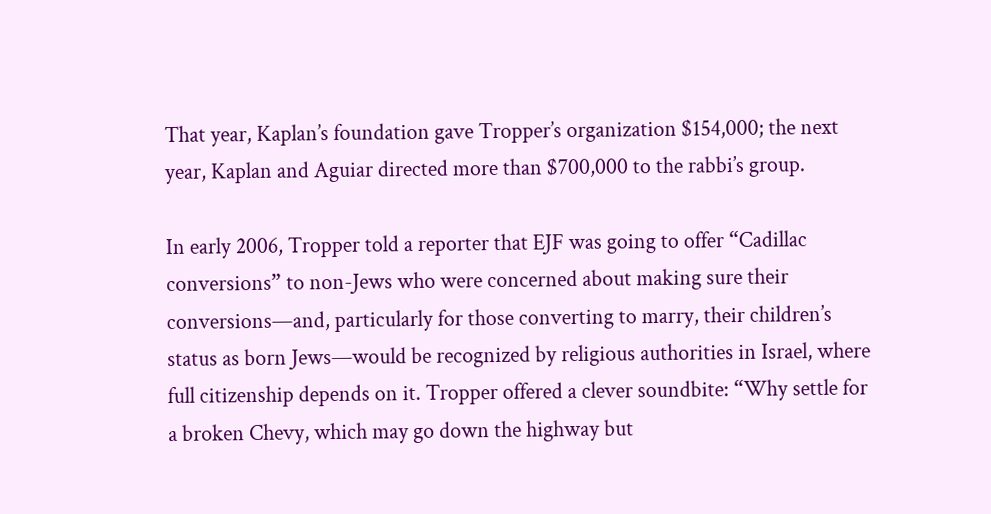That year, Kaplan’s foundation gave Tropper’s organization $154,000; the next year, Kaplan and Aguiar directed more than $700,000 to the rabbi’s group.

In early 2006, Tropper told a reporter that EJF was going to offer “Cadillac conversions” to non-Jews who were concerned about making sure their conversions—and, particularly for those converting to marry, their children’s status as born Jews—would be recognized by religious authorities in Israel, where full citizenship depends on it. Tropper offered a clever soundbite: “Why settle for a broken Chevy, which may go down the highway but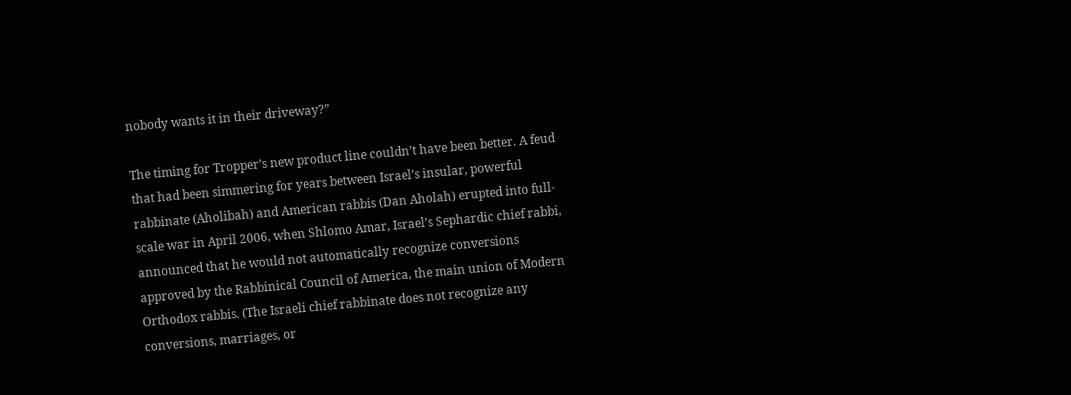nobody wants it in their driveway?”

The timing for Tropper’s new product line couldn’t have been better. A feud that had been simmering for years between Israel’s insular, powerful rabbinate (Aholibah) and American rabbis (Dan Aholah) erupted into full-scale war in April 2006, when Shlomo Amar, Israel’s Sephardic chief rabbi, announced that he would not automatically recognize conversions approved by the Rabbinical Council of America, the main union of Modern Orthodox rabbis. (The Israeli chief rabbinate does not recognize any conversions, marriages, or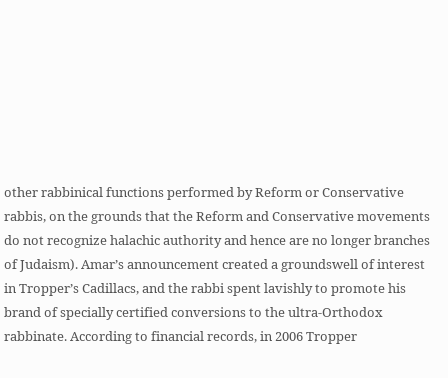other rabbinical functions performed by Reform or Conservative rabbis, on the grounds that the Reform and Conservative movements do not recognize halachic authority and hence are no longer branches of Judaism). Amar’s announcement created a groundswell of interest in Tropper’s Cadillacs, and the rabbi spent lavishly to promote his brand of specially certified conversions to the ultra-Orthodox rabbinate. According to financial records, in 2006 Tropper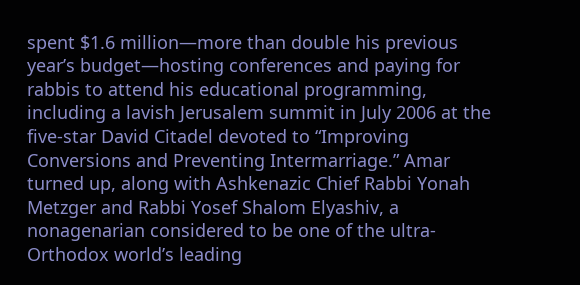spent $1.6 million—more than double his previous year’s budget—hosting conferences and paying for rabbis to attend his educational programming, including a lavish Jerusalem summit in July 2006 at the five-star David Citadel devoted to “Improving Conversions and Preventing Intermarriage.” Amar turned up, along with Ashkenazic Chief Rabbi Yonah Metzger and Rabbi Yosef Shalom Elyashiv, a nonagenarian considered to be one of the ultra-Orthodox world’s leading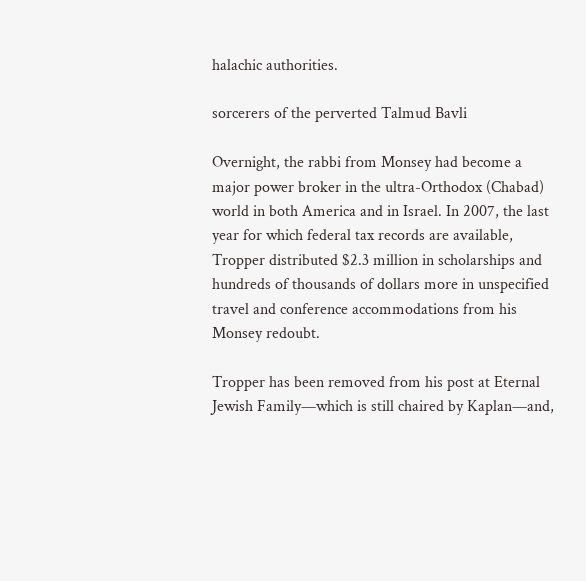halachic authorities.

sorcerers of the perverted Talmud Bavli

Overnight, the rabbi from Monsey had become a major power broker in the ultra-Orthodox (Chabad)  world in both America and in Israel. In 2007, the last year for which federal tax records are available, Tropper distributed $2.3 million in scholarships and hundreds of thousands of dollars more in unspecified travel and conference accommodations from his Monsey redoubt.

Tropper has been removed from his post at Eternal Jewish Family—which is still chaired by Kaplan—and,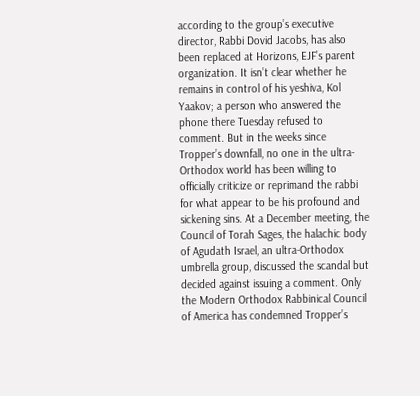according to the group’s executive director, Rabbi Dovid Jacobs, has also been replaced at Horizons, EJF’s parent organization. It isn’t clear whether he remains in control of his yeshiva, Kol Yaakov; a person who answered the phone there Tuesday refused to comment. But in the weeks since Tropper’s downfall, no one in the ultra-Orthodox world has been willing to officially criticize or reprimand the rabbi for what appear to be his profound and sickening sins. At a December meeting, the Council of Torah Sages, the halachic body of Agudath Israel, an ultra-Orthodox umbrella group, discussed the scandal but decided against issuing a comment. Only the Modern Orthodox Rabbinical Council of America has condemned Tropper’s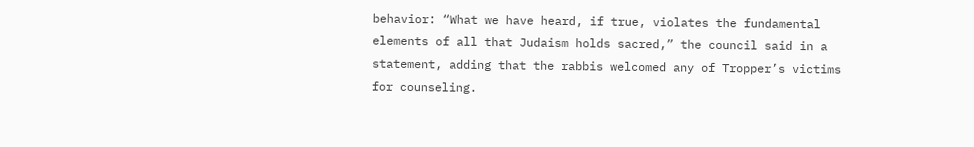behavior: “What we have heard, if true, violates the fundamental elements of all that Judaism holds sacred,” the council said in a statement, adding that the rabbis welcomed any of Tropper’s victims for counseling.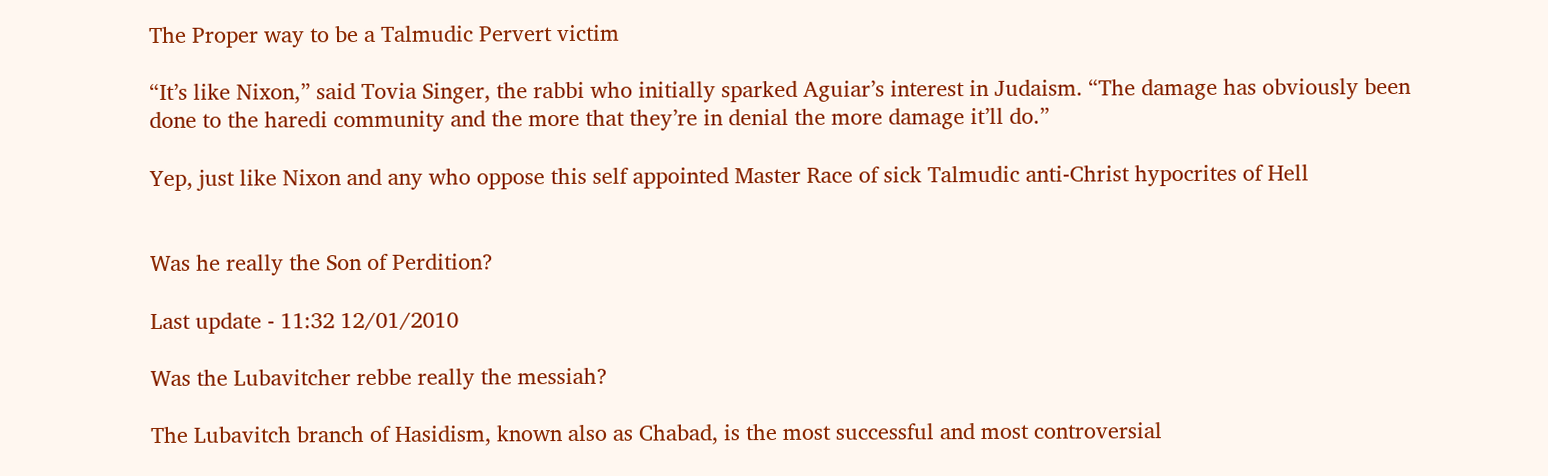The Proper way to be a Talmudic Pervert victim

“It’s like Nixon,” said Tovia Singer, the rabbi who initially sparked Aguiar’s interest in Judaism. “The damage has obviously been done to the haredi community and the more that they’re in denial the more damage it’ll do.”

Yep, just like Nixon and any who oppose this self appointed Master Race of sick Talmudic anti-Christ hypocrites of Hell


Was he really the Son of Perdition?

Last update - 11:32 12/01/2010

Was the Lubavitcher rebbe really the messiah?

The Lubavitch branch of Hasidism, known also as Chabad, is the most successful and most controversial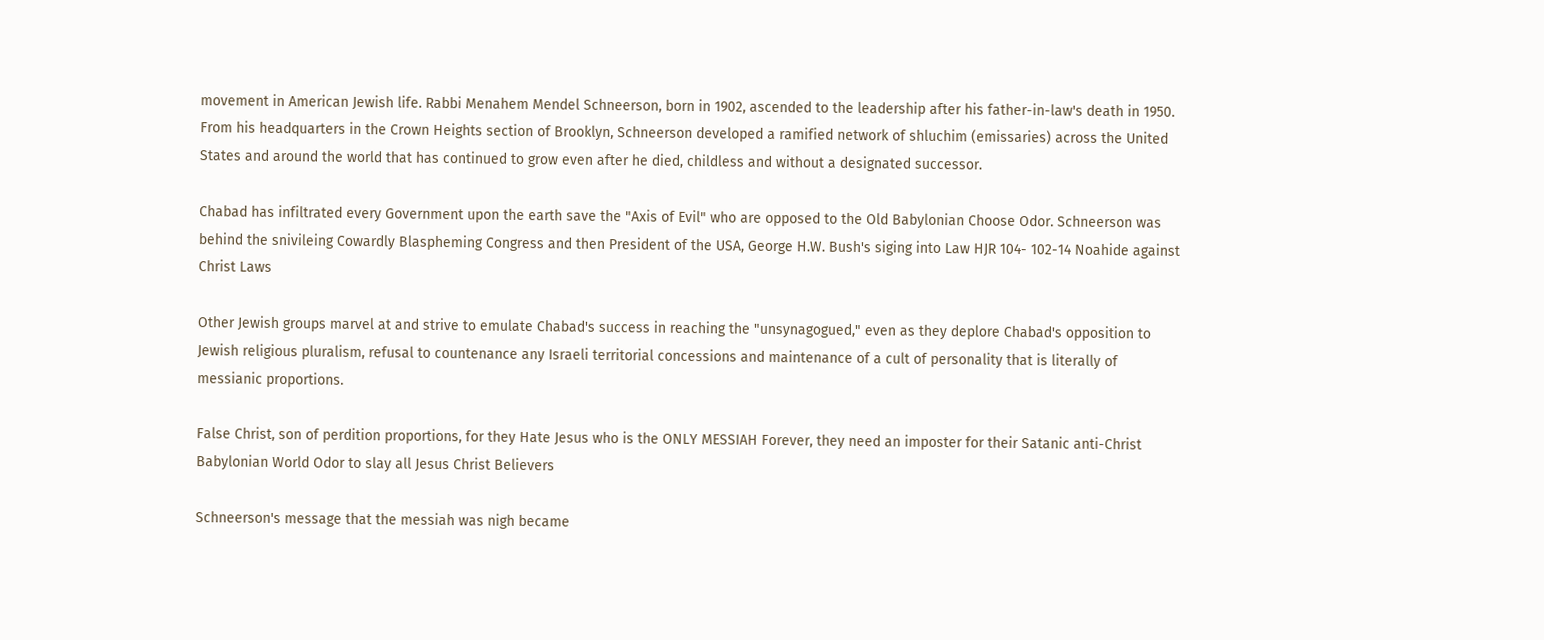movement in American Jewish life. Rabbi Menahem Mendel Schneerson, born in 1902, ascended to the leadership after his father-in-law's death in 1950. From his headquarters in the Crown Heights section of Brooklyn, Schneerson developed a ramified network of shluchim (emissaries) across the United States and around the world that has continued to grow even after he died, childless and without a designated successor.

Chabad has infiltrated every Government upon the earth save the "Axis of Evil" who are opposed to the Old Babylonian Choose Odor. Schneerson was behind the snivileing Cowardly Blaspheming Congress and then President of the USA, George H.W. Bush's siging into Law HJR 104- 102-14 Noahide against Christ Laws

Other Jewish groups marvel at and strive to emulate Chabad's success in reaching the "unsynagogued," even as they deplore Chabad's opposition to Jewish religious pluralism, refusal to countenance any Israeli territorial concessions and maintenance of a cult of personality that is literally of messianic proportions.

False Christ, son of perdition proportions, for they Hate Jesus who is the ONLY MESSIAH Forever, they need an imposter for their Satanic anti-Christ Babylonian World Odor to slay all Jesus Christ Believers

Schneerson's message that the messiah was nigh became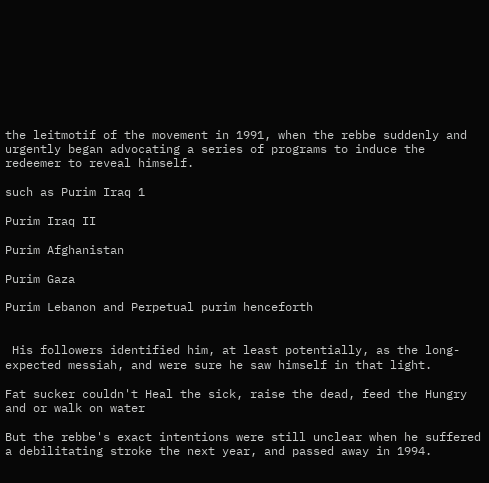the leitmotif of the movement in 1991, when the rebbe suddenly and urgently began advocating a series of programs to induce the redeemer to reveal himself.

such as Purim Iraq 1

Purim Iraq II

Purim Afghanistan

Purim Gaza

Purim Lebanon and Perpetual purim henceforth


 His followers identified him, at least potentially, as the long-expected messiah, and were sure he saw himself in that light.

Fat sucker couldn't Heal the sick, raise the dead, feed the Hungry and or walk on water

But the rebbe's exact intentions were still unclear when he suffered a debilitating stroke the next year, and passed away in 1994.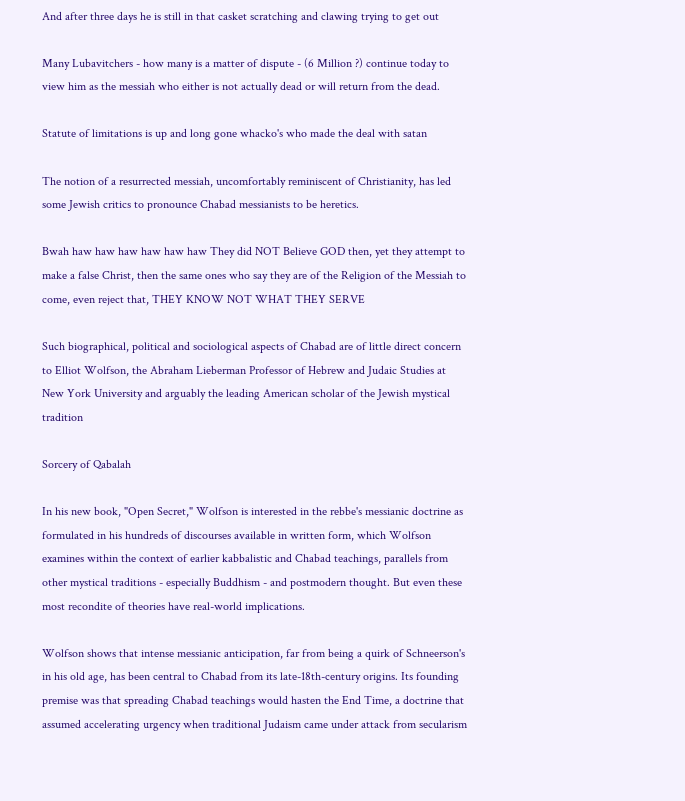And after three days he is still in that casket scratching and clawing trying to get out

Many Lubavitchers - how many is a matter of dispute - (6 Million ?) continue today to view him as the messiah who either is not actually dead or will return from the dead.

Statute of limitations is up and long gone whacko's who made the deal with satan

The notion of a resurrected messiah, uncomfortably reminiscent of Christianity, has led some Jewish critics to pronounce Chabad messianists to be heretics.

Bwah haw haw haw haw haw haw They did NOT Believe GOD then, yet they attempt to make a false Christ, then the same ones who say they are of the Religion of the Messiah to come, even reject that, THEY KNOW NOT WHAT THEY SERVE

Such biographical, political and sociological aspects of Chabad are of little direct concern to Elliot Wolfson, the Abraham Lieberman Professor of Hebrew and Judaic Studies at New York University and arguably the leading American scholar of the Jewish mystical tradition

Sorcery of Qabalah

In his new book, "Open Secret," Wolfson is interested in the rebbe's messianic doctrine as formulated in his hundreds of discourses available in written form, which Wolfson examines within the context of earlier kabbalistic and Chabad teachings, parallels from other mystical traditions - especially Buddhism - and postmodern thought. But even these most recondite of theories have real-world implications.

Wolfson shows that intense messianic anticipation, far from being a quirk of Schneerson's in his old age, has been central to Chabad from its late-18th-century origins. Its founding premise was that spreading Chabad teachings would hasten the End Time, a doctrine that assumed accelerating urgency when traditional Judaism came under attack from secularism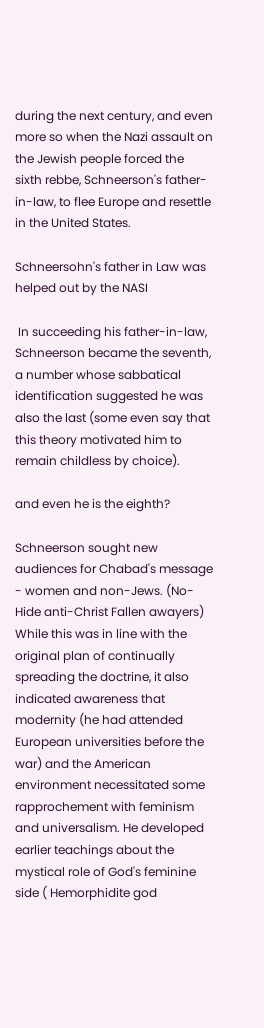during the next century, and even more so when the Nazi assault on the Jewish people forced the sixth rebbe, Schneerson's father-in-law, to flee Europe and resettle in the United States.

Schneersohn's father in Law was helped out by the NASI

 In succeeding his father-in-law, Schneerson became the seventh, a number whose sabbatical identification suggested he was also the last (some even say that this theory motivated him to remain childless by choice).

and even he is the eighth?

Schneerson sought new audiences for Chabad's message - women and non-Jews. (No-Hide anti-Christ Fallen awayers) While this was in line with the original plan of continually spreading the doctrine, it also indicated awareness that modernity (he had attended European universities before the war) and the American environment necessitated some rapprochement with feminism and universalism. He developed earlier teachings about the mystical role of God's feminine side ( Hemorphidite god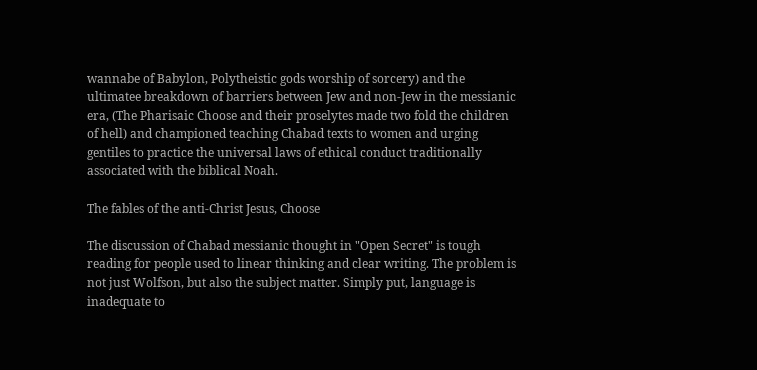wannabe of Babylon, Polytheistic gods worship of sorcery) and the ultimatee breakdown of barriers between Jew and non-Jew in the messianic era, (The Pharisaic Choose and their proselytes made two fold the children of hell) and championed teaching Chabad texts to women and urging gentiles to practice the universal laws of ethical conduct traditionally associated with the biblical Noah.

The fables of the anti-Christ Jesus, Choose

The discussion of Chabad messianic thought in "Open Secret" is tough reading for people used to linear thinking and clear writing. The problem is not just Wolfson, but also the subject matter. Simply put, language is inadequate to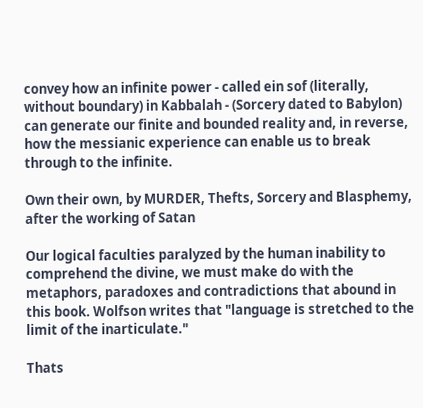convey how an infinite power - called ein sof (literally, without boundary) in Kabbalah - (Sorcery dated to Babylon) can generate our finite and bounded reality and, in reverse, how the messianic experience can enable us to break through to the infinite.

Own their own, by MURDER, Thefts, Sorcery and Blasphemy, after the working of Satan

Our logical faculties paralyzed by the human inability to comprehend the divine, we must make do with the metaphors, paradoxes and contradictions that abound in this book. Wolfson writes that "language is stretched to the limit of the inarticulate."

Thats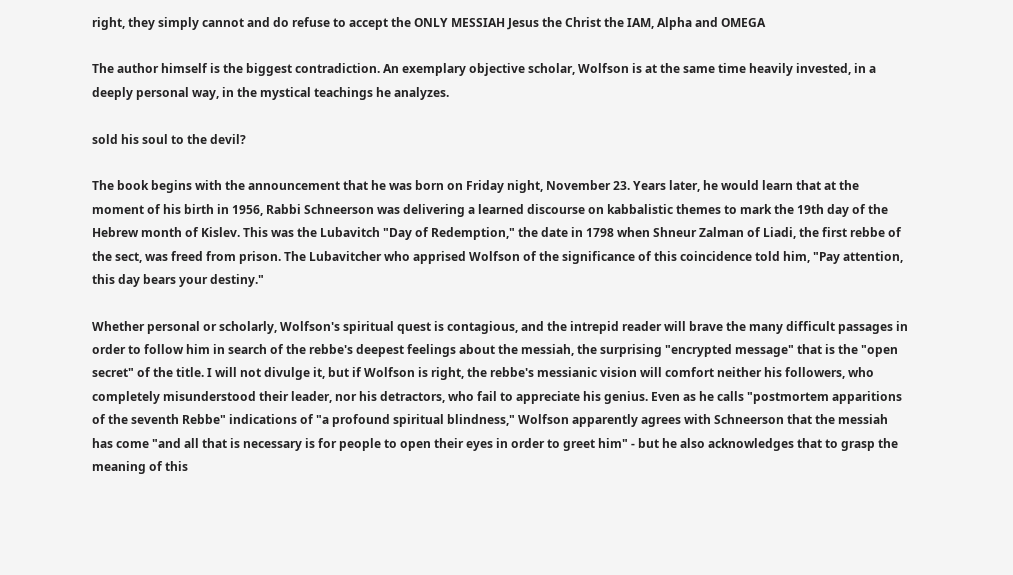right, they simply cannot and do refuse to accept the ONLY MESSIAH Jesus the Christ the IAM, Alpha and OMEGA

The author himself is the biggest contradiction. An exemplary objective scholar, Wolfson is at the same time heavily invested, in a deeply personal way, in the mystical teachings he analyzes.

sold his soul to the devil?

The book begins with the announcement that he was born on Friday night, November 23. Years later, he would learn that at the moment of his birth in 1956, Rabbi Schneerson was delivering a learned discourse on kabbalistic themes to mark the 19th day of the Hebrew month of Kislev. This was the Lubavitch "Day of Redemption," the date in 1798 when Shneur Zalman of Liadi, the first rebbe of the sect, was freed from prison. The Lubavitcher who apprised Wolfson of the significance of this coincidence told him, "Pay attention, this day bears your destiny."

Whether personal or scholarly, Wolfson's spiritual quest is contagious, and the intrepid reader will brave the many difficult passages in order to follow him in search of the rebbe's deepest feelings about the messiah, the surprising "encrypted message" that is the "open secret" of the title. I will not divulge it, but if Wolfson is right, the rebbe's messianic vision will comfort neither his followers, who completely misunderstood their leader, nor his detractors, who fail to appreciate his genius. Even as he calls "postmortem apparitions of the seventh Rebbe" indications of "a profound spiritual blindness," Wolfson apparently agrees with Schneerson that the messiah has come "and all that is necessary is for people to open their eyes in order to greet him" - but he also acknowledges that to grasp the meaning of this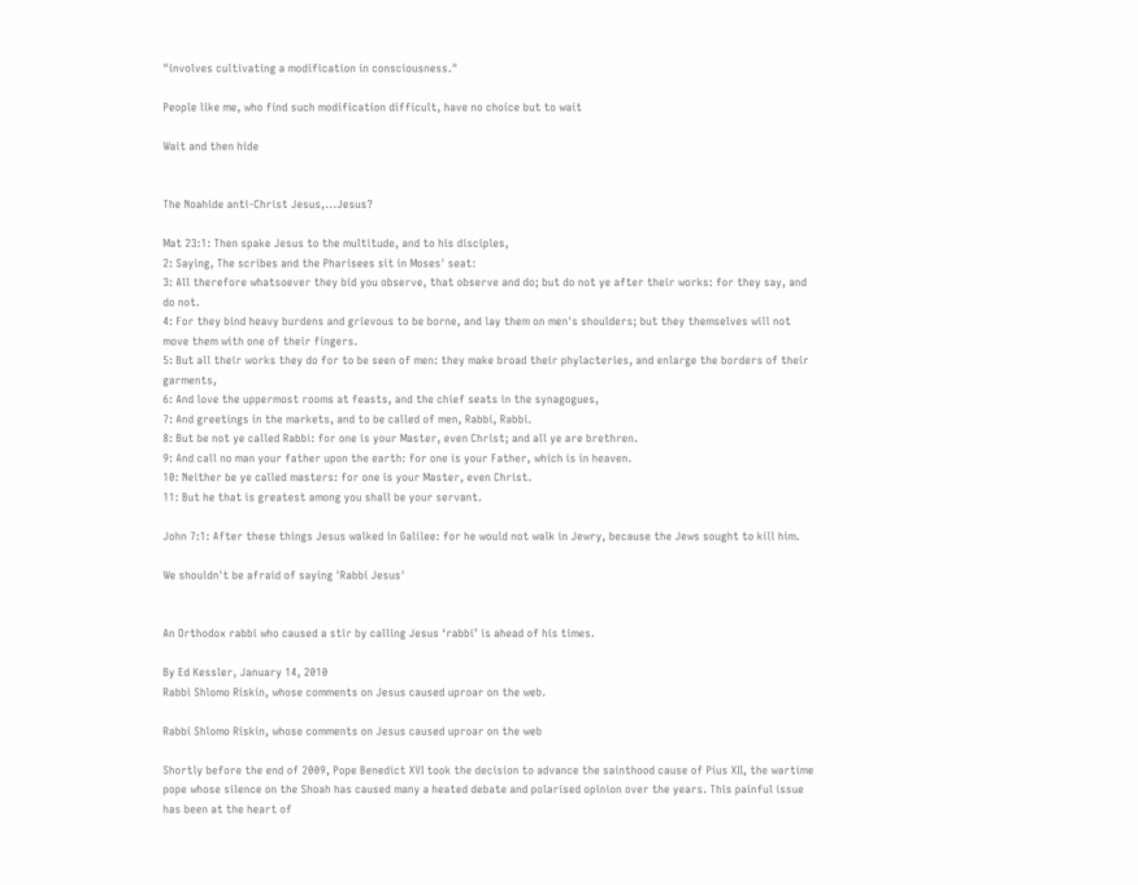"involves cultivating a modification in consciousness."

People like me, who find such modification difficult, have no choice but to wait

Wait and then hide


The Noahide anti-Christ Jesus,...Jesus?

Mat 23:1: Then spake Jesus to the multitude, and to his disciples,
2: Saying, The scribes and the Pharisees sit in Moses' seat:
3: All therefore whatsoever they bid you observe, that observe and do; but do not ye after their works: for they say, and do not.
4: For they bind heavy burdens and grievous to be borne, and lay them on men's shoulders; but they themselves will not move them with one of their fingers.
5: But all their works they do for to be seen of men: they make broad their phylacteries, and enlarge the borders of their garments,
6: And love the uppermost rooms at feasts, and the chief seats in the synagogues,
7: And greetings in the markets, and to be called of men, Rabbi, Rabbi.
8: But be not ye called Rabbi: for one is your Master, even Christ; and all ye are brethren.
9: And call no man your father upon the earth: for one is your Father, which is in heaven.
10: Neither be ye called masters: for one is your Master, even Christ.
11: But he that is greatest among you shall be your servant.

John 7:1: After these things Jesus walked in Galilee: for he would not walk in Jewry, because the Jews sought to kill him.

We shouldn't be afraid of saying 'Rabbi Jesus'


An Orthodox rabbi who caused a stir by calling Jesus ‘rabbi’ is ahead of his times.

By Ed Kessler, January 14, 2010
Rabbi Shlomo Riskin, whose comments on Jesus caused uproar on the web.

Rabbi Shlomo Riskin, whose comments on Jesus caused uproar on the web

Shortly before the end of 2009, Pope Benedict XVI took the decision to advance the sainthood cause of Pius XII, the wartime pope whose silence on the Shoah has caused many a heated debate and polarised opinion over the years. This painful issue has been at the heart of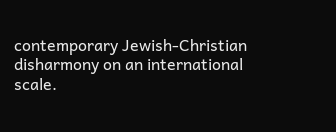contemporary Jewish-Christian disharmony on an international scale.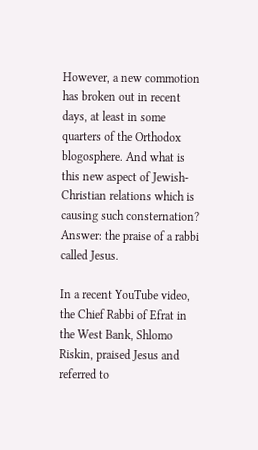However, a new commotion has broken out in recent days, at least in some quarters of the Orthodox blogosphere. And what is this new aspect of Jewish-Christian relations which is causing such consternation? Answer: the praise of a rabbi called Jesus.

In a recent YouTube video, the Chief Rabbi of Efrat in the West Bank, Shlomo Riskin, praised Jesus and referred to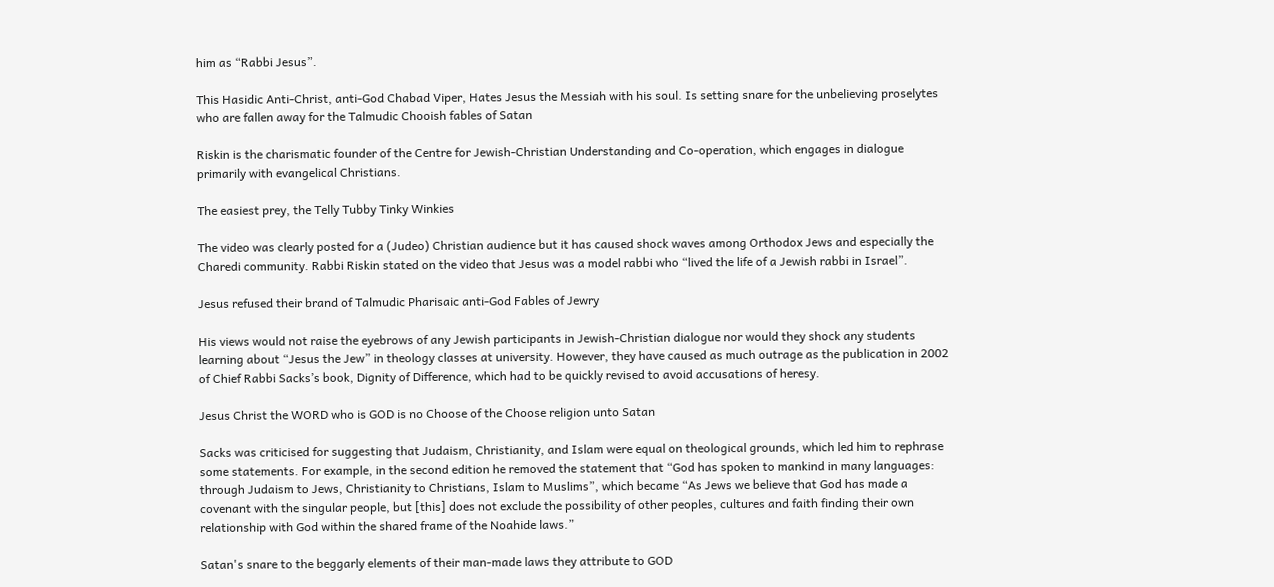him as “Rabbi Jesus”.

This Hasidic Anti-Christ, anti-God Chabad Viper, Hates Jesus the Messiah with his soul. Is setting snare for the unbelieving proselytes who are fallen away for the Talmudic Chooish fables of Satan

Riskin is the charismatic founder of the Centre for Jewish-Christian Understanding and Co-operation, which engages in dialogue primarily with evangelical Christians.

The easiest prey, the Telly Tubby Tinky Winkies

The video was clearly posted for a (Judeo) Christian audience but it has caused shock waves among Orthodox Jews and especially the Charedi community. Rabbi Riskin stated on the video that Jesus was a model rabbi who “lived the life of a Jewish rabbi in Israel”.

Jesus refused their brand of Talmudic Pharisaic anti-God Fables of Jewry

His views would not raise the eyebrows of any Jewish participants in Jewish-Christian dialogue nor would they shock any students learning about “Jesus the Jew” in theology classes at university. However, they have caused as much outrage as the publication in 2002 of Chief Rabbi Sacks’s book, Dignity of Difference, which had to be quickly revised to avoid accusations of heresy.

Jesus Christ the WORD who is GOD is no Choose of the Choose religion unto Satan

Sacks was criticised for suggesting that Judaism, Christianity, and Islam were equal on theological grounds, which led him to rephrase some statements. For example, in the second edition he removed the statement that “God has spoken to mankind in many languages: through Judaism to Jews, Christianity to Christians, Islam to Muslims”, which became “As Jews we believe that God has made a covenant with the singular people, but [this] does not exclude the possibility of other peoples, cultures and faith finding their own relationship with God within the shared frame of the Noahide laws.”

Satan's snare to the beggarly elements of their man-made laws they attribute to GOD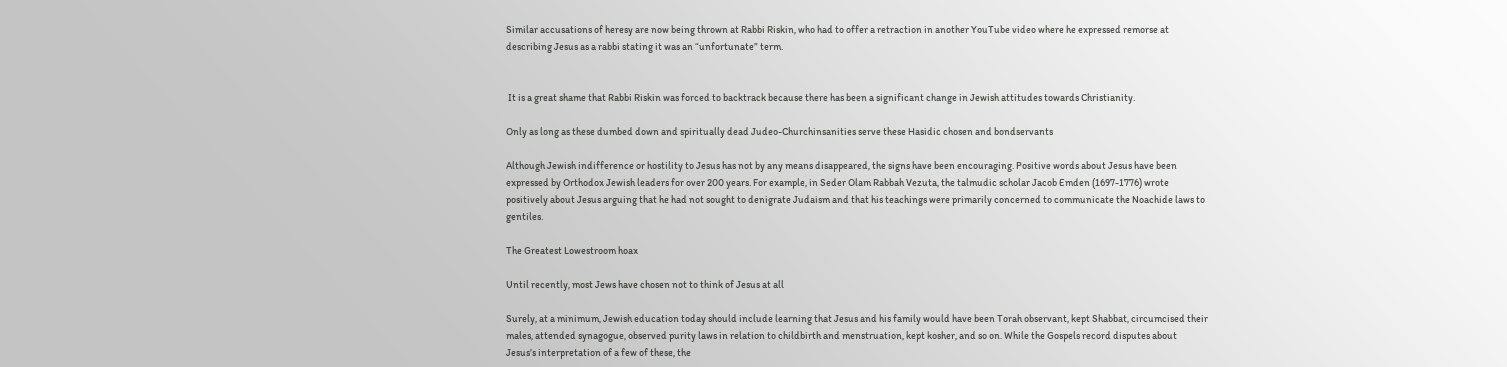Similar accusations of heresy are now being thrown at Rabbi Riskin, who had to offer a retraction in another YouTube video where he expressed remorse at describing Jesus as a rabbi stating it was an “unfortunate” term.


 It is a great shame that Rabbi Riskin was forced to backtrack because there has been a significant change in Jewish attitudes towards Christianity.

Only as long as these dumbed down and spiritually dead Judeo-Churchinsanities serve these Hasidic chosen and bondservants

Although Jewish indifference or hostility to Jesus has not by any means disappeared, the signs have been encouraging. Positive words about Jesus have been expressed by Orthodox Jewish leaders for over 200 years. For example, in Seder Olam Rabbah Vezuta, the talmudic scholar Jacob Emden (1697-1776) wrote positively about Jesus arguing that he had not sought to denigrate Judaism and that his teachings were primarily concerned to communicate the Noachide laws to gentiles.

The Greatest Lowestroom hoax

Until recently, most Jews have chosen not to think of Jesus at all

Surely, at a minimum, Jewish education today should include learning that Jesus and his family would have been Torah observant, kept Shabbat, circumcised their males, attended synagogue, observed purity laws in relation to childbirth and menstruation, kept kosher, and so on. While the Gospels record disputes about Jesus’s interpretation of a few of these, the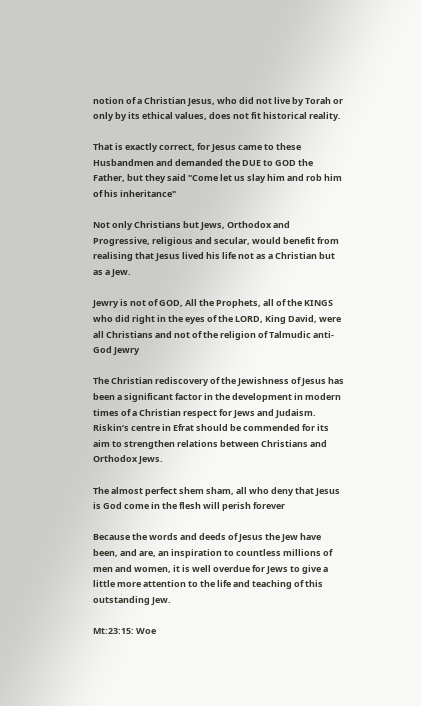notion of a Christian Jesus, who did not live by Torah or only by its ethical values, does not fit historical reality.

That is exactly correct, for Jesus came to these Husbandmen and demanded the DUE to GOD the Father, but they said "Come let us slay him and rob him of his inheritance"

Not only Christians but Jews, Orthodox and Progressive, religious and secular, would benefit from realising that Jesus lived his life not as a Christian but as a Jew.

Jewry is not of GOD, All the Prophets, all of the KINGS who did right in the eyes of the LORD, King David, were all Christians and not of the religion of Talmudic anti-God Jewry

The Christian rediscovery of the Jewishness of Jesus has been a significant factor in the development in modern times of a Christian respect for Jews and Judaism. Riskin’s centre in Efrat should be commended for its aim to strengthen relations between Christians and Orthodox Jews.

The almost perfect shem sham, all who deny that Jesus is God come in the flesh will perish forever

Because the words and deeds of Jesus the Jew have been, and are, an inspiration to countless millions of men and women, it is well overdue for Jews to give a little more attention to the life and teaching of this outstanding Jew.

Mt:23:15: Woe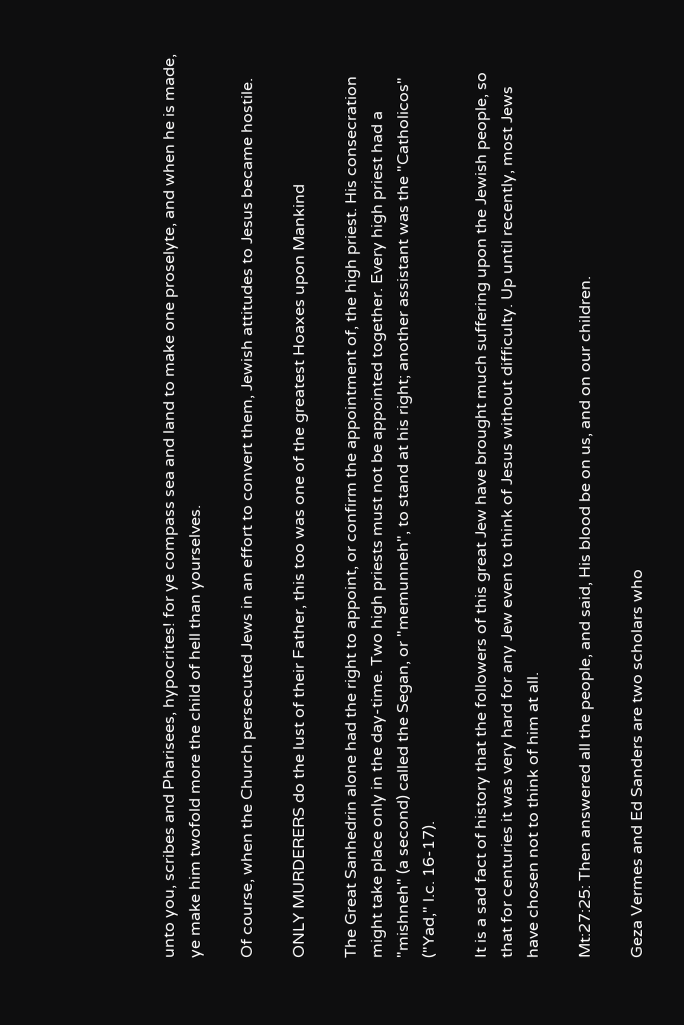unto you, scribes and Pharisees, hypocrites! for ye compass sea and land to make one proselyte, and when he is made, ye make him twofold more the child of hell than yourselves.

Of course, when the Church persecuted Jews in an effort to convert them, Jewish attitudes to Jesus became hostile.

ONLY MURDERERS do the lust of their Father, this too was one of the greatest Hoaxes upon Mankind

The Great Sanhedrin alone had the right to appoint, or confirm the appointment of, the high priest. His consecration might take place only in the day-time. Two high priests must not be appointed together. Every high priest had a "mishneh" (a second) called the Segan, or "memunneh", to stand at his right; another assistant was the "Catholicos" ("Yad," l.c. 16-17).

It is a sad fact of history that the followers of this great Jew have brought much suffering upon the Jewish people, so that for centuries it was very hard for any Jew even to think of Jesus without difficulty. Up until recently, most Jews have chosen not to think of him at all.

Mt:27:25: Then answered all the people, and said, His blood be on us, and on our children.

Geza Vermes and Ed Sanders are two scholars who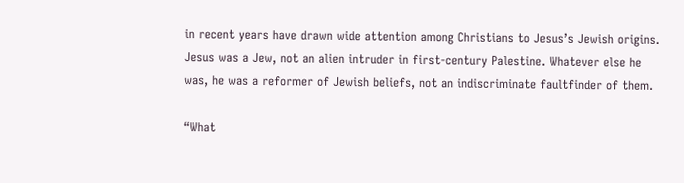in recent years have drawn wide attention among Christians to Jesus’s Jewish origins. Jesus was a Jew, not an alien intruder in first-century Palestine. Whatever else he was, he was a reformer of Jewish beliefs, not an indiscriminate faultfinder of them.

“What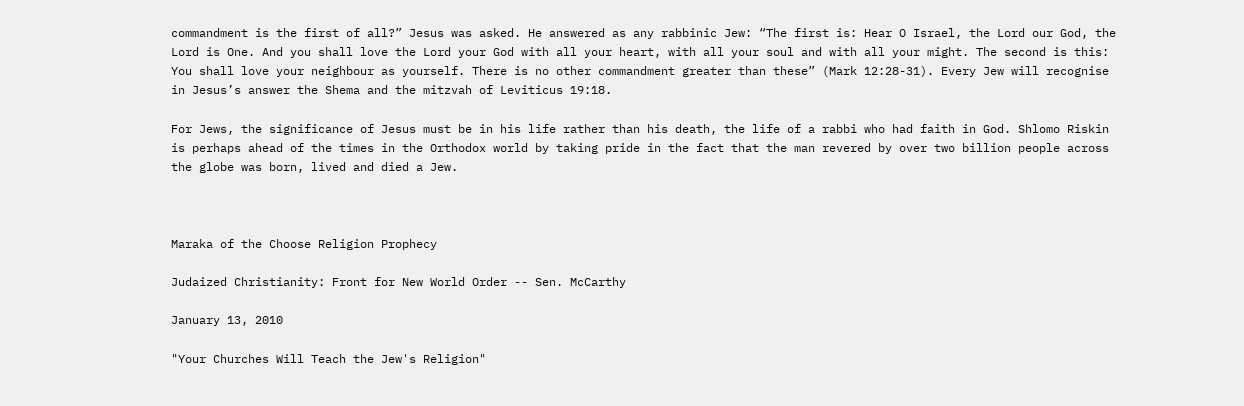commandment is the first of all?” Jesus was asked. He answered as any rabbinic Jew: “The first is: Hear O Israel, the Lord our God, the Lord is One. And you shall love the Lord your God with all your heart, with all your soul and with all your might. The second is this: You shall love your neighbour as yourself. There is no other commandment greater than these” (Mark 12:28-31). Every Jew will recognise in Jesus’s answer the Shema and the mitzvah of Leviticus 19:18.

For Jews, the significance of Jesus must be in his life rather than his death, the life of a rabbi who had faith in God. Shlomo Riskin is perhaps ahead of the times in the Orthodox world by taking pride in the fact that the man revered by over two billion people across the globe was born, lived and died a Jew.



Maraka of the Choose Religion Prophecy

Judaized Christianity: Front for New World Order -- Sen. McCarthy

January 13, 2010

"Your Churches Will Teach the Jew's Religion"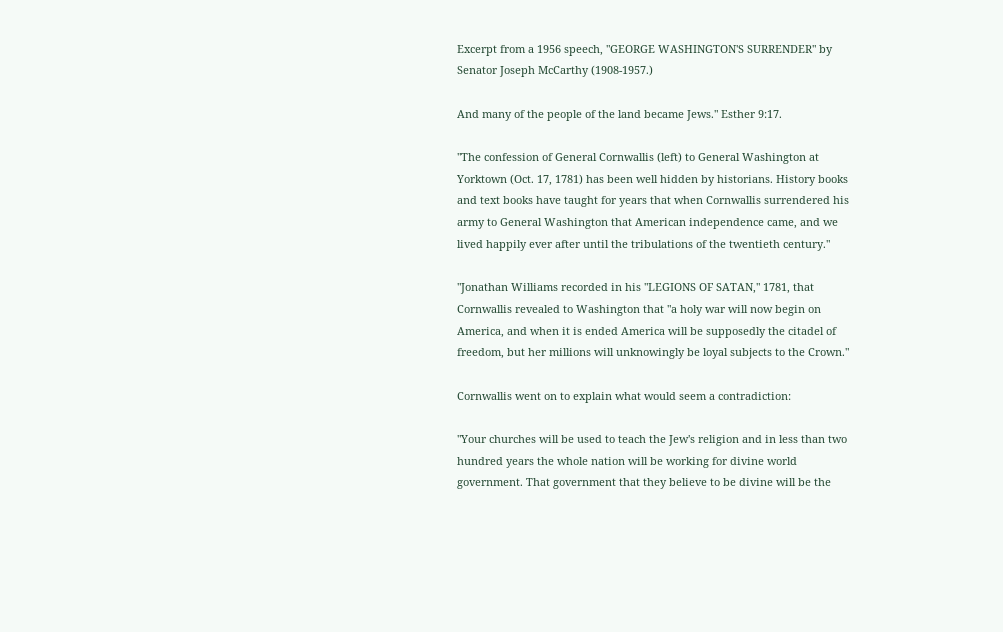Excerpt from a 1956 speech, "GEORGE WASHINGTON'S SURRENDER" by Senator Joseph McCarthy (1908-1957.)

And many of the people of the land became Jews." Esther 9:17.

"The confession of General Cornwallis (left) to General Washington at Yorktown (Oct. 17, 1781) has been well hidden by historians. History books and text books have taught for years that when Cornwallis surrendered his army to General Washington that American independence came, and we lived happily ever after until the tribulations of the twentieth century."

"Jonathan Williams recorded in his "LEGIONS OF SATAN," 1781, that Cornwallis revealed to Washington that "a holy war will now begin on America, and when it is ended America will be supposedly the citadel of freedom, but her millions will unknowingly be loyal subjects to the Crown."

Cornwallis went on to explain what would seem a contradiction:

"Your churches will be used to teach the Jew's religion and in less than two hundred years the whole nation will be working for divine world government. That government that they believe to be divine will be the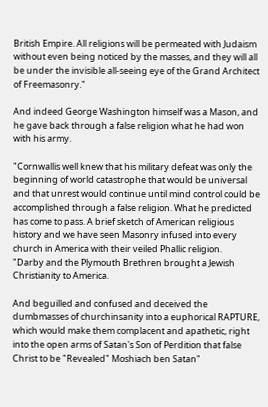British Empire. All religions will be permeated with Judaism without even being noticed by the masses, and they will all be under the invisible all-seeing eye of the Grand Architect of Freemasonry."

And indeed George Washington himself was a Mason, and he gave back through a false religion what he had won with his army.

"Cornwallis well knew that his military defeat was only the beginning of world catastrophe that would be universal and that unrest would continue until mind control could be accomplished through a false religion. What he predicted has come to pass. A brief sketch of American religious history and we have seen Masonry infused into every church in America with their veiled Phallic religion.
"Darby and the Plymouth Brethren brought a Jewish Christianity to America.

And beguilled and confused and deceived the dumbmasses of churchinsanity into a euphorical RAPTURE, which would make them complacent and apathetic, right into the open arms of Satan's Son of Perdition that false Christ to be "Revealed" Moshiach ben Satan"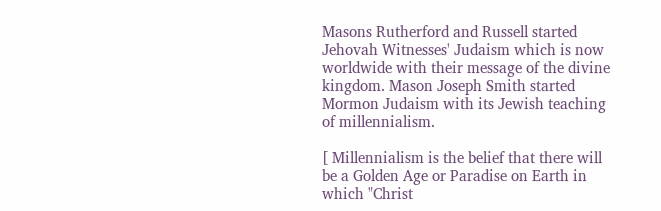Masons Rutherford and Russell started Jehovah Witnesses' Judaism which is now worldwide with their message of the divine kingdom. Mason Joseph Smith started Mormon Judaism with its Jewish teaching of millennialism.

[ Millennialism is the belief that there will be a Golden Age or Paradise on Earth in which "Christ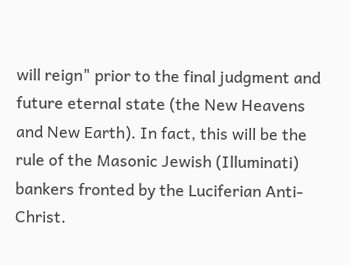will reign" prior to the final judgment and future eternal state (the New Heavens and New Earth). In fact, this will be the rule of the Masonic Jewish (Illuminati) bankers fronted by the Luciferian Anti-Christ.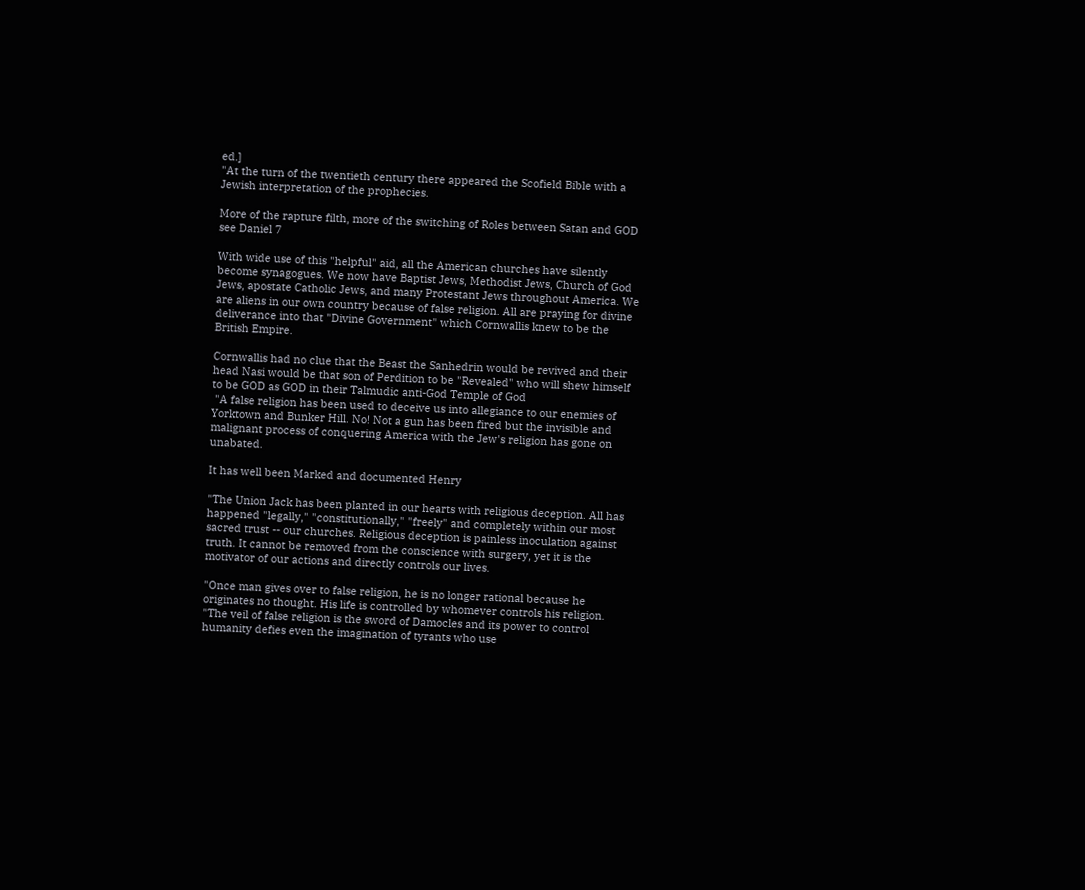ed.]
"At the turn of the twentieth century there appeared the Scofield Bible with a Jewish interpretation of the prophecies.

More of the rapture filth, more of the switching of Roles between Satan and GOD see Daniel 7

With wide use of this "helpful" aid, all the American churches have silently become synagogues. We now have Baptist Jews, Methodist Jews, Church of God Jews, apostate Catholic Jews, and many Protestant Jews throughout America. We are aliens in our own country because of false religion. All are praying for divine deliverance into that "Divine Government" which Cornwallis knew to be the British Empire.

Cornwallis had no clue that the Beast the Sanhedrin would be revived and their head Nasi would be that son of Perdition to be "Revealed" who will shew himself to be GOD as GOD in their Talmudic anti-God Temple of God
 "A false religion has been used to deceive us into allegiance to our enemies of Yorktown and Bunker Hill. No! Not a gun has been fired but the invisible and malignant process of conquering America with the Jew's religion has gone on unabated.

It has well been Marked and documented Henry

"The Union Jack has been planted in our hearts with religious deception. All has happened "legally," "constitutionally," "freely" and completely within our most sacred trust -- our churches. Religious deception is painless inoculation against truth. It cannot be removed from the conscience with surgery, yet it is the motivator of our actions and directly controls our lives.

"Once man gives over to false religion, he is no longer rational because he originates no thought. His life is controlled by whomever controls his religion.
"The veil of false religion is the sword of Damocles and its power to control humanity defies even the imagination of tyrants who use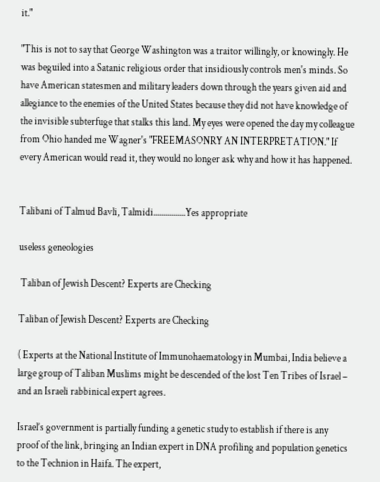it."

"This is not to say that George Washington was a traitor willingly, or knowingly. He was beguiled into a Satanic religious order that insidiously controls men's minds. So have American statesmen and military leaders down through the years given aid and allegiance to the enemies of the United States because they did not have knowledge of the invisible subterfuge that stalks this land. My eyes were opened the day my colleague from Ohio handed me Wagner's "FREEMASONRY AN INTERPRETATION." If every American would read it, they would no longer ask why and how it has happened.


Talibani of Talmud Bavli, Talmidi................Yes appropriate

useless geneologies

 Taliban of Jewish Descent? Experts are Checking

Taliban of Jewish Descent? Experts are Checking

( Experts at the National Institute of Immunohaematology in Mumbai, India believe a large group of Taliban Muslims might be descended of the lost Ten Tribes of Israel – and an Israeli rabbinical expert agrees.

Israel’s government is partially funding a genetic study to establish if there is any proof of the link, bringing an Indian expert in DNA profiling and population genetics to the Technion in Haifa. The expert,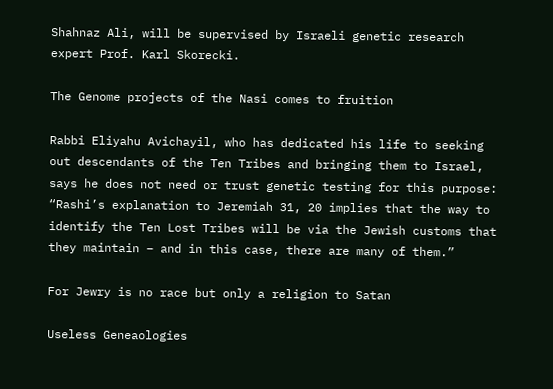Shahnaz Ali, will be supervised by Israeli genetic research expert Prof. Karl Skorecki.

The Genome projects of the Nasi comes to fruition

Rabbi Eliyahu Avichayil, who has dedicated his life to seeking out descendants of the Ten Tribes and bringing them to Israel, says he does not need or trust genetic testing for this purpose: “Rashi’s explanation to Jeremiah 31, 20 implies that the way to identify the Ten Lost Tribes will be via the Jewish customs that they maintain – and in this case, there are many of them.”

For Jewry is no race but only a religion to Satan

Useless Geneaologies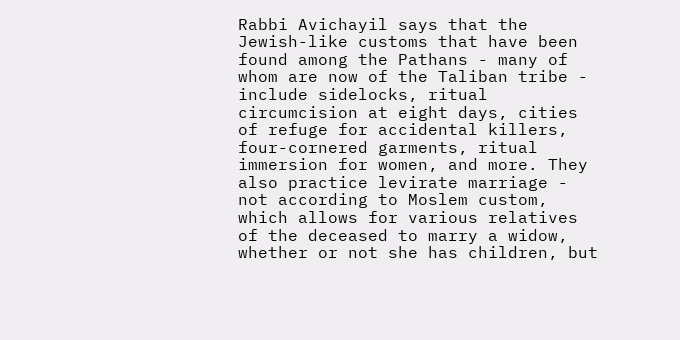Rabbi Avichayil says that the Jewish-like customs that have been found among the Pathans - many of whom are now of the Taliban tribe - include sidelocks, ritual circumcision at eight days, cities of refuge for accidental killers, four-cornered garments, ritual immersion for women, and more. They also practice levirate marriage - not according to Moslem custom, which allows for various relatives of the deceased to marry a widow, whether or not she has children, but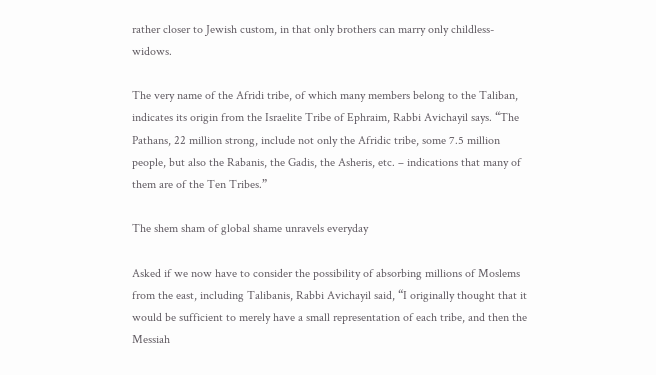rather closer to Jewish custom, in that only brothers can marry only childless-widows.

The very name of the Afridi tribe, of which many members belong to the Taliban, indicates its origin from the Israelite Tribe of Ephraim, Rabbi Avichayil says. “The Pathans, 22 million strong, include not only the Afridic tribe, some 7.5 million people, but also the Rabanis, the Gadis, the Asheris, etc. – indications that many of them are of the Ten Tribes.”

The shem sham of global shame unravels everyday

Asked if we now have to consider the possibility of absorbing millions of Moslems from the east, including Talibanis, Rabbi Avichayil said, “I originally thought that it would be sufficient to merely have a small representation of each tribe, and then the Messiah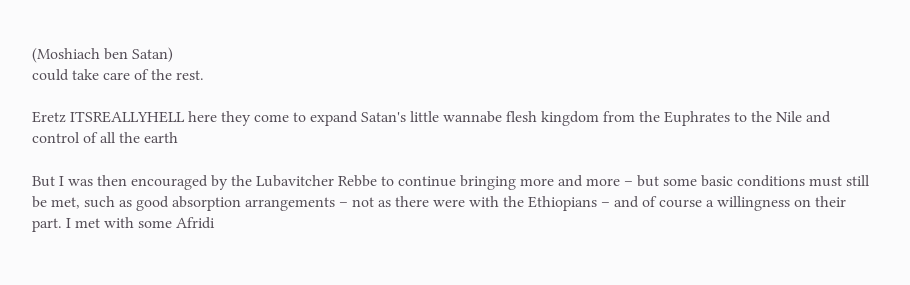(Moshiach ben Satan)
could take care of the rest.

Eretz ITSREALLYHELL here they come to expand Satan's little wannabe flesh kingdom from the Euphrates to the Nile and control of all the earth

But I was then encouraged by the Lubavitcher Rebbe to continue bringing more and more – but some basic conditions must still be met, such as good absorption arrangements – not as there were with the Ethiopians – and of course a willingness on their part. I met with some Afridi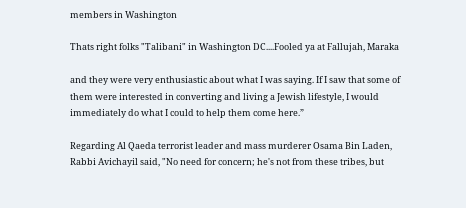members in Washington

Thats right folks "Talibani" in Washington DC....Fooled ya at Fallujah, Maraka

and they were very enthusiastic about what I was saying. If I saw that some of them were interested in converting and living a Jewish lifestyle, I would immediately do what I could to help them come here.”

Regarding Al Qaeda terrorist leader and mass murderer Osama Bin Laden, Rabbi Avichayil said, "No need for concern; he's not from these tribes, but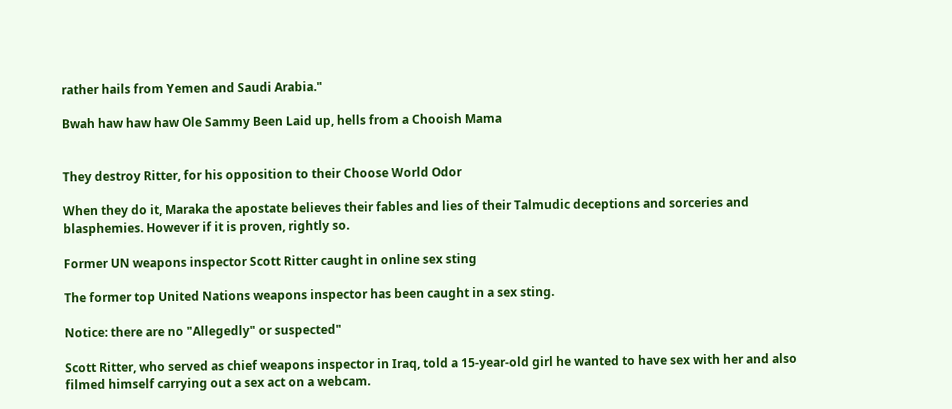rather hails from Yemen and Saudi Arabia."

Bwah haw haw haw Ole Sammy Been Laid up, hells from a Chooish Mama


They destroy Ritter, for his opposition to their Choose World Odor

When they do it, Maraka the apostate believes their fables and lies of their Talmudic deceptions and sorceries and blasphemies. However if it is proven, rightly so.

Former UN weapons inspector Scott Ritter caught in online sex sting

The former top United Nations weapons inspector has been caught in a sex sting.

Notice: there are no "Allegedly" or suspected"

Scott Ritter, who served as chief weapons inspector in Iraq, told a 15-year-old girl he wanted to have sex with her and also filmed himself carrying out a sex act on a webcam.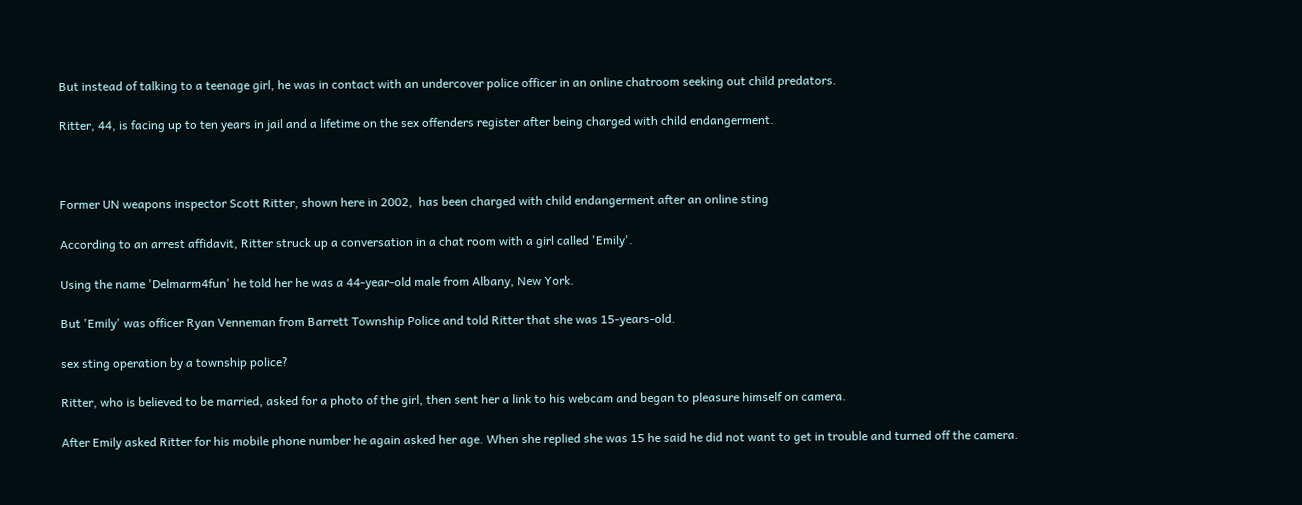But instead of talking to a teenage girl, he was in contact with an undercover police officer in an online chatroom seeking out child predators.

Ritter, 44, is facing up to ten years in jail and a lifetime on the sex offenders register after being charged with child endangerment.



Former UN weapons inspector Scott Ritter, shown here in 2002,  has been charged with child endangerment after an online sting

According to an arrest affidavit, Ritter struck up a conversation in a chat room with a girl called 'Emily'.

Using the name 'Delmarm4fun' he told her he was a 44-year-old male from Albany, New York.

But 'Emily' was officer Ryan Venneman from Barrett Township Police and told Ritter that she was 15-years-old.

sex sting operation by a township police?

Ritter, who is believed to be married, asked for a photo of the girl, then sent her a link to his webcam and began to pleasure himself on camera.

After Emily asked Ritter for his mobile phone number he again asked her age. When she replied she was 15 he said he did not want to get in trouble and turned off the camera.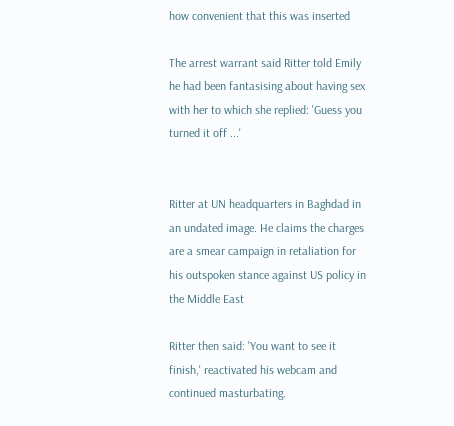how convenient that this was inserted

The arrest warrant said Ritter told Emily he had been fantasising about having sex with her to which she replied: 'Guess you turned it off ...'


Ritter at UN headquarters in Baghdad in an undated image. He claims the charges are a smear campaign in retaliation for his outspoken stance against US policy in the Middle East

Ritter then said: 'You want to see it finish,' reactivated his webcam and continued masturbating.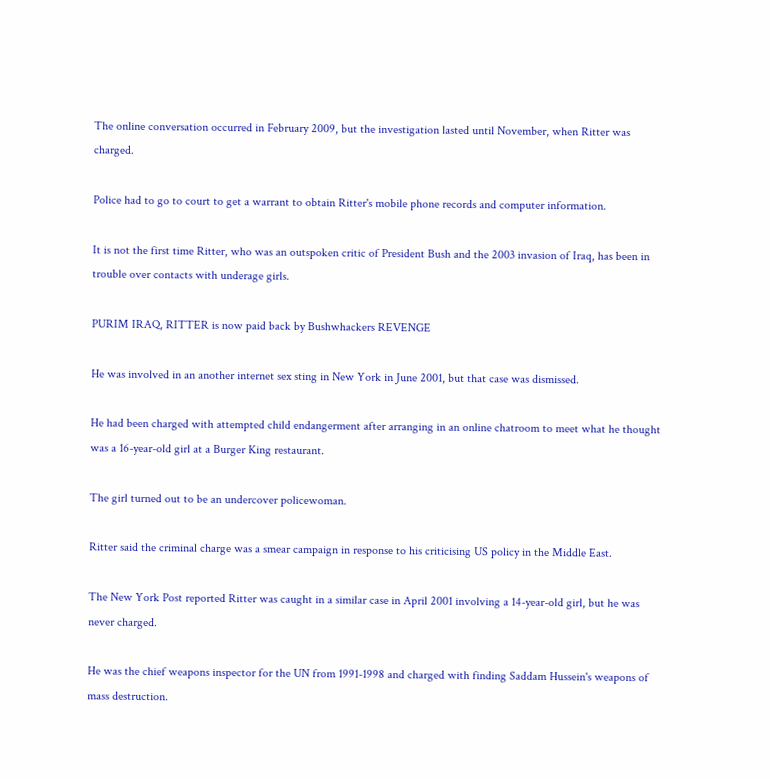The online conversation occurred in February 2009, but the investigation lasted until November, when Ritter was charged.

Police had to go to court to get a warrant to obtain Ritter's mobile phone records and computer information.

It is not the first time Ritter, who was an outspoken critic of President Bush and the 2003 invasion of Iraq, has been in trouble over contacts with underage girls.

PURIM IRAQ, RITTER is now paid back by Bushwhackers REVENGE

He was involved in an another internet sex sting in New York in June 2001, but that case was dismissed.

He had been charged with attempted child endangerment after arranging in an online chatroom to meet what he thought was a 16-year-old girl at a Burger King restaurant.

The girl turned out to be an undercover policewoman.

Ritter said the criminal charge was a smear campaign in response to his criticising US policy in the Middle East.

The New York Post reported Ritter was caught in a similar case in April 2001 involving a 14-year-old girl, but he was never charged.

He was the chief weapons inspector for the UN from 1991-1998 and charged with finding Saddam Hussein's weapons of mass destruction.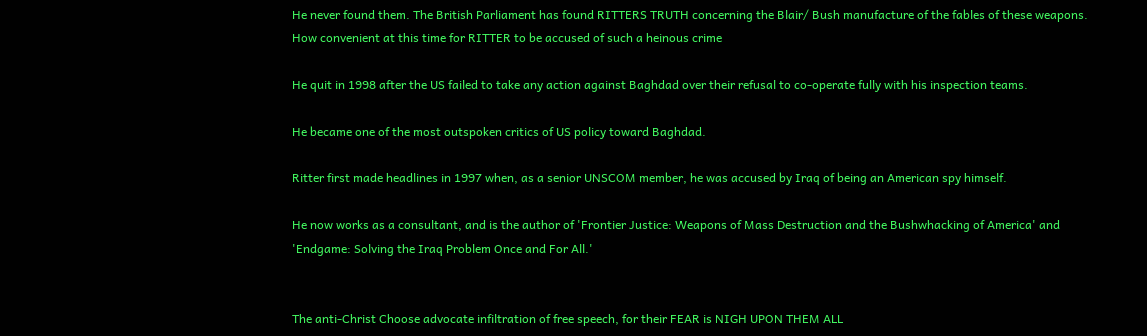He never found them. The British Parliament has found RITTERS TRUTH concerning the Blair/ Bush manufacture of the fables of these weapons. How convenient at this time for RITTER to be accused of such a heinous crime

He quit in 1998 after the US failed to take any action against Baghdad over their refusal to co-operate fully with his inspection teams.

He became one of the most outspoken critics of US policy toward Baghdad.

Ritter first made headlines in 1997 when, as a senior UNSCOM member, he was accused by Iraq of being an American spy himself.

He now works as a consultant, and is the author of 'Frontier Justice: Weapons of Mass Destruction and the Bushwhacking of America' and 'Endgame: Solving the Iraq Problem Once and For All.'


The anti-Christ Choose advocate infiltration of free speech, for their FEAR is NIGH UPON THEM ALL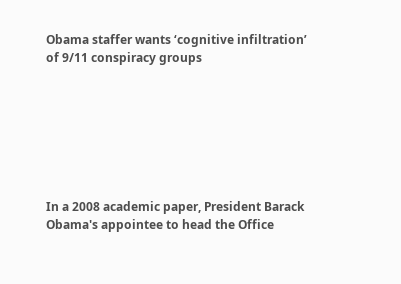Obama staffer wants ‘cognitive infiltration’ of 9/11 conspiracy groups







In a 2008 academic paper, President Barack Obama's appointee to head the Office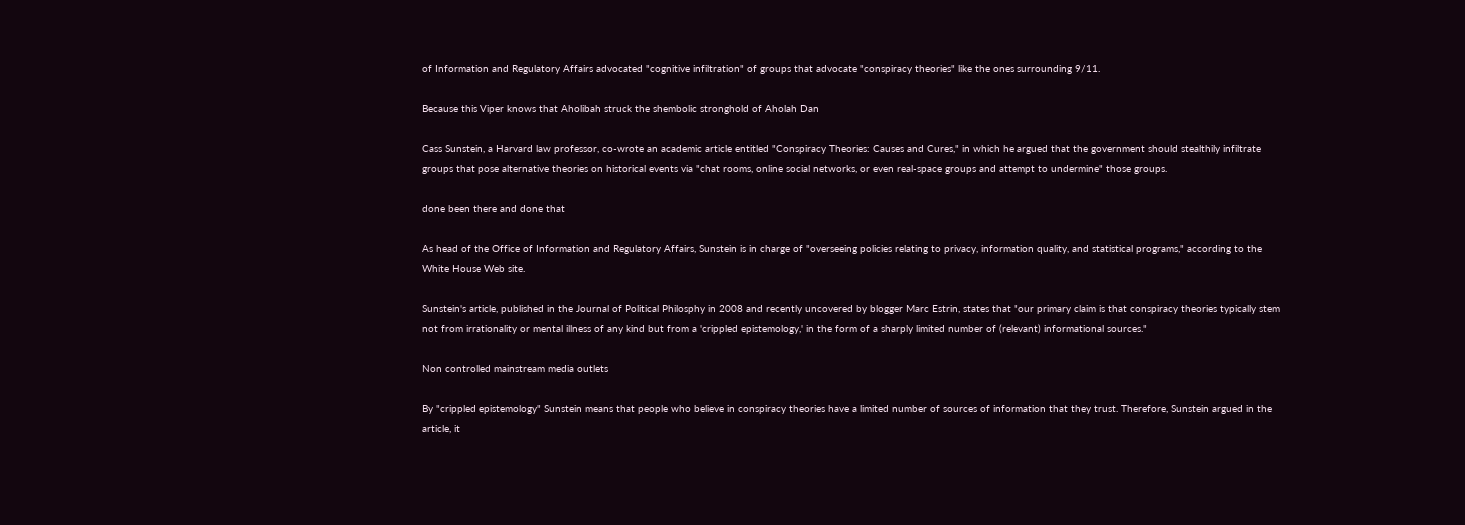of Information and Regulatory Affairs advocated "cognitive infiltration" of groups that advocate "conspiracy theories" like the ones surrounding 9/11.

Because this Viper knows that Aholibah struck the shembolic stronghold of Aholah Dan

Cass Sunstein, a Harvard law professor, co-wrote an academic article entitled "Conspiracy Theories: Causes and Cures," in which he argued that the government should stealthily infiltrate groups that pose alternative theories on historical events via "chat rooms, online social networks, or even real-space groups and attempt to undermine" those groups.

done been there and done that

As head of the Office of Information and Regulatory Affairs, Sunstein is in charge of "overseeing policies relating to privacy, information quality, and statistical programs," according to the White House Web site.

Sunstein's article, published in the Journal of Political Philosphy in 2008 and recently uncovered by blogger Marc Estrin, states that "our primary claim is that conspiracy theories typically stem not from irrationality or mental illness of any kind but from a 'crippled epistemology,' in the form of a sharply limited number of (relevant) informational sources."

Non controlled mainstream media outlets

By "crippled epistemology" Sunstein means that people who believe in conspiracy theories have a limited number of sources of information that they trust. Therefore, Sunstein argued in the article, it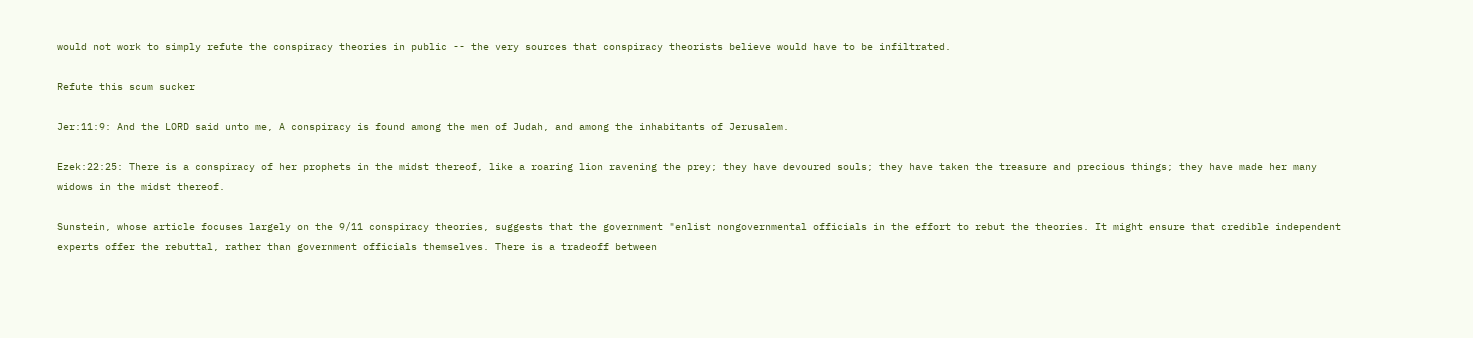would not work to simply refute the conspiracy theories in public -- the very sources that conspiracy theorists believe would have to be infiltrated.

Refute this scum sucker

Jer:11:9: And the LORD said unto me, A conspiracy is found among the men of Judah, and among the inhabitants of Jerusalem.

Ezek:22:25: There is a conspiracy of her prophets in the midst thereof, like a roaring lion ravening the prey; they have devoured souls; they have taken the treasure and precious things; they have made her many widows in the midst thereof.

Sunstein, whose article focuses largely on the 9/11 conspiracy theories, suggests that the government "enlist nongovernmental officials in the effort to rebut the theories. It might ensure that credible independent experts offer the rebuttal, rather than government officials themselves. There is a tradeoff between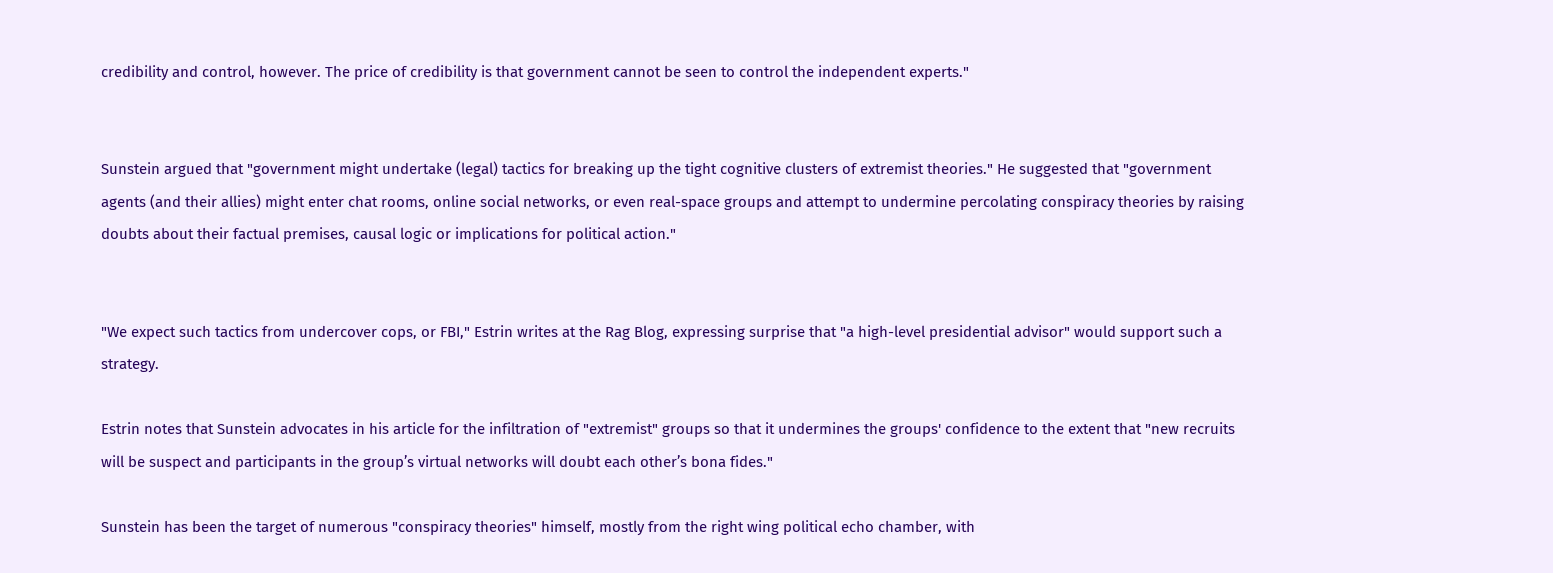credibility and control, however. The price of credibility is that government cannot be seen to control the independent experts."


Sunstein argued that "government might undertake (legal) tactics for breaking up the tight cognitive clusters of extremist theories." He suggested that "government agents (and their allies) might enter chat rooms, online social networks, or even real-space groups and attempt to undermine percolating conspiracy theories by raising doubts about their factual premises, causal logic or implications for political action."


"We expect such tactics from undercover cops, or FBI," Estrin writes at the Rag Blog, expressing surprise that "a high-level presidential advisor" would support such a strategy.

Estrin notes that Sunstein advocates in his article for the infiltration of "extremist" groups so that it undermines the groups' confidence to the extent that "new recruits will be suspect and participants in the group’s virtual networks will doubt each other’s bona fides."

Sunstein has been the target of numerous "conspiracy theories" himself, mostly from the right wing political echo chamber, with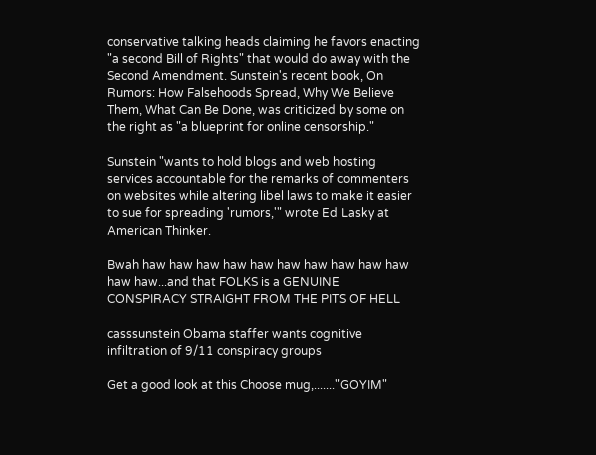conservative talking heads claiming he favors enacting "a second Bill of Rights" that would do away with the Second Amendment. Sunstein's recent book, On Rumors: How Falsehoods Spread, Why We Believe Them, What Can Be Done, was criticized by some on the right as "a blueprint for online censorship."

Sunstein "wants to hold blogs and web hosting services accountable for the remarks of commenters on websites while altering libel laws to make it easier to sue for spreading 'rumors,'" wrote Ed Lasky at American Thinker.

Bwah haw haw haw haw haw haw haw haw haw haw haw haw...and that FOLKS is a GENUINE CONSPIRACY STRAIGHT FROM THE PITS OF HELL

casssunstein Obama staffer wants cognitive infiltration of 9/11 conspiracy groups

Get a good look at this Choose mug,......."GOYIM"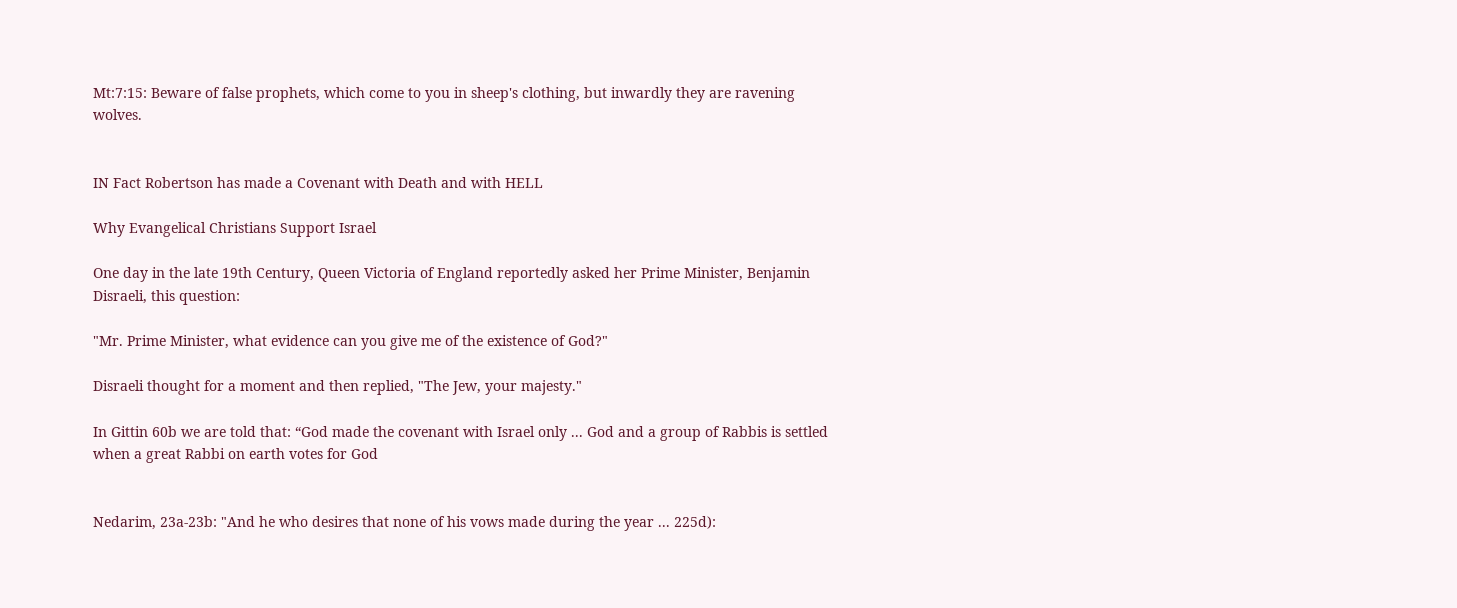Mt:7:15: Beware of false prophets, which come to you in sheep's clothing, but inwardly they are ravening wolves.


IN Fact Robertson has made a Covenant with Death and with HELL

Why Evangelical Christians Support Israel

One day in the late 19th Century, Queen Victoria of England reportedly asked her Prime Minister, Benjamin Disraeli, this question:

"Mr. Prime Minister, what evidence can you give me of the existence of God?"

Disraeli thought for a moment and then replied, "The Jew, your majesty."

In Gittin 60b we are told that: “God made the covenant with Israel only ... God and a group of Rabbis is settled when a great Rabbi on earth votes for God


Nedarim, 23a-23b: "And he who desires that none of his vows made during the year ... 225d):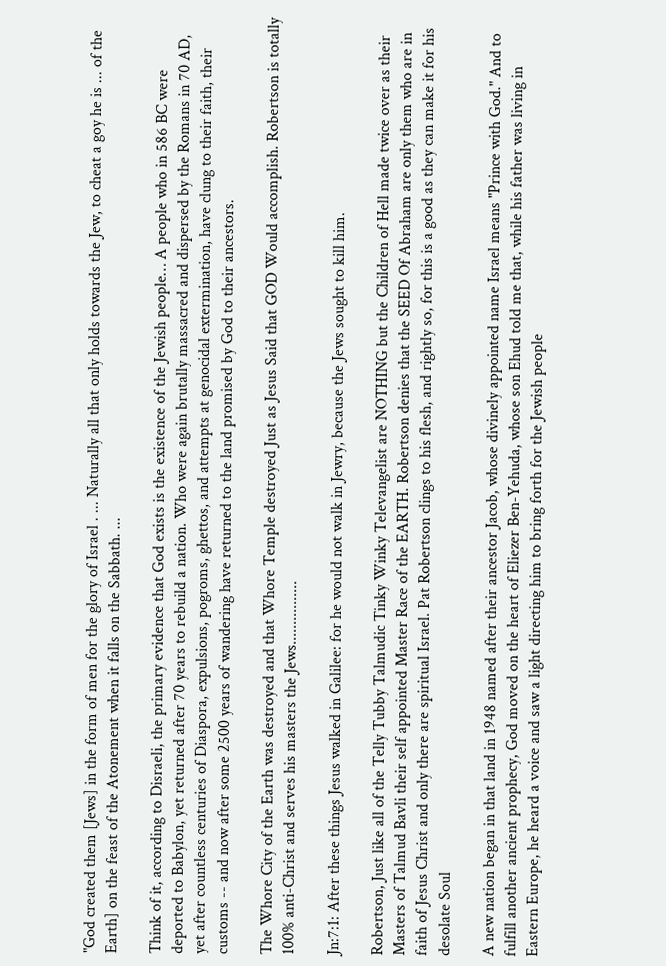"God created them [Jews] in the form of men for the glory of Israel . ... Naturally all that only holds towards the Jew, to cheat a goy he is ... of the Earth] on the feast of the Atonement when it falls on the Sabbath. ...

Think of it, according to Disraeli, the primary evidence that God exists is the existence of the Jewish people… A people who in 586 BC were deported to Babylon, yet returned after 70 years to rebuild a nation. Who were again brutally massacred and dispersed by the Romans in 70 AD, yet after countless centuries of Diaspora, expulsions, pogroms, ghettos, and attempts at genocidal extermination, have clung to their faith, their customs -- and now after some 2500 years of wandering have returned to the land promised by God to their ancestors.

The Whore City of the Earth was destroyed and that Whore Temple destroyed Just as Jesus Said that GOD Would accomplish. Robertson is totally 100% anti-Christ and serves his masters the Jews................

Jn:7:1: After these things Jesus walked in Galilee: for he would not walk in Jewry, because the Jews sought to kill him.

Robertson, Just like all of the Telly Tubby Talmudic Tinky Winky Televangelist are NOTHING but the Children of Hell made twice over as their Masters of Talmud Bavli their self appointed Master Race of the EARTH. Robertson denies that the SEED Of Abraham are only them who are in faith of Jesus Christ and only there are spiritual Israel. Pat Robertson clings to his flesh, and rightly so, for this is a good as they can make it for his desolate Soul

A new nation began in that land in 1948 named after their ancestor Jacob, whose divinely appointed name Israel means "Prince with God." And to fulfill another ancient prophecy, God moved on the heart of Eliezer Ben-Yehuda, whose son Ehud told me that, while his father was living in Eastern Europe, he heard a voice and saw a light directing him to bring forth for the Jewish people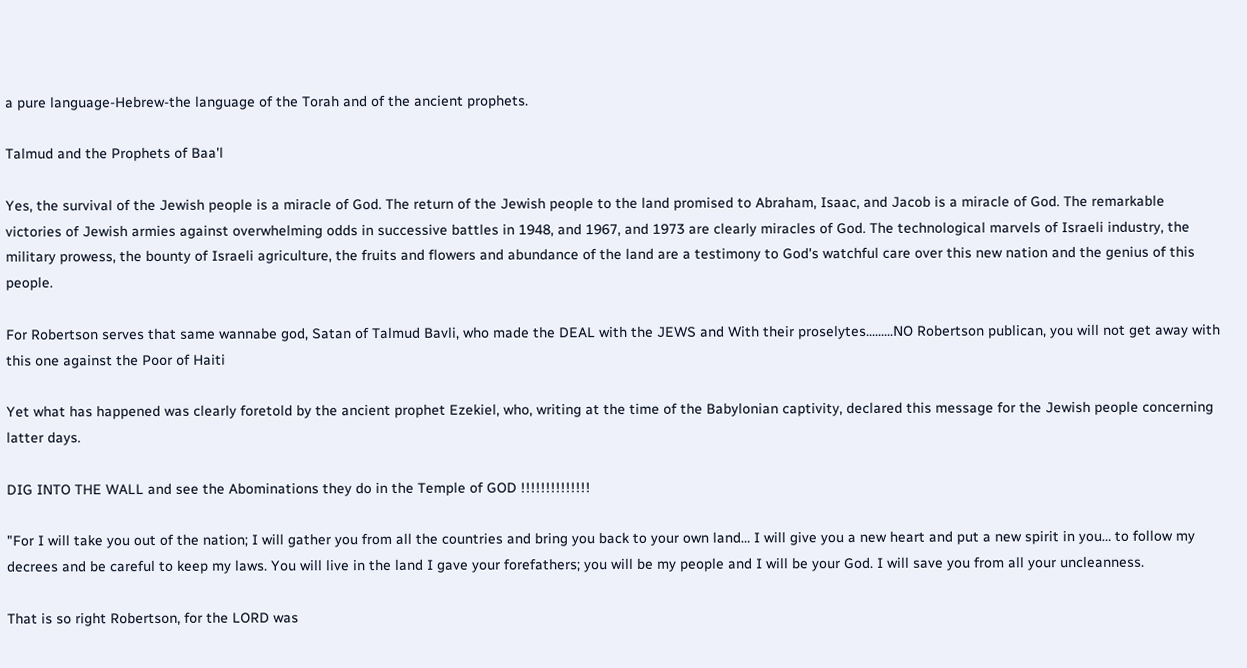a pure language-Hebrew-the language of the Torah and of the ancient prophets.

Talmud and the Prophets of Baa'l

Yes, the survival of the Jewish people is a miracle of God. The return of the Jewish people to the land promised to Abraham, Isaac, and Jacob is a miracle of God. The remarkable victories of Jewish armies against overwhelming odds in successive battles in 1948, and 1967, and 1973 are clearly miracles of God. The technological marvels of Israeli industry, the military prowess, the bounty of Israeli agriculture, the fruits and flowers and abundance of the land are a testimony to God's watchful care over this new nation and the genius of this people.

For Robertson serves that same wannabe god, Satan of Talmud Bavli, who made the DEAL with the JEWS and With their proselytes.........NO Robertson publican, you will not get away with this one against the Poor of Haiti

Yet what has happened was clearly foretold by the ancient prophet Ezekiel, who, writing at the time of the Babylonian captivity, declared this message for the Jewish people concerning latter days.

DIG INTO THE WALL and see the Abominations they do in the Temple of GOD !!!!!!!!!!!!!!

"For I will take you out of the nation; I will gather you from all the countries and bring you back to your own land… I will give you a new heart and put a new spirit in you… to follow my decrees and be careful to keep my laws. You will live in the land I gave your forefathers; you will be my people and I will be your God. I will save you from all your uncleanness.

That is so right Robertson, for the LORD was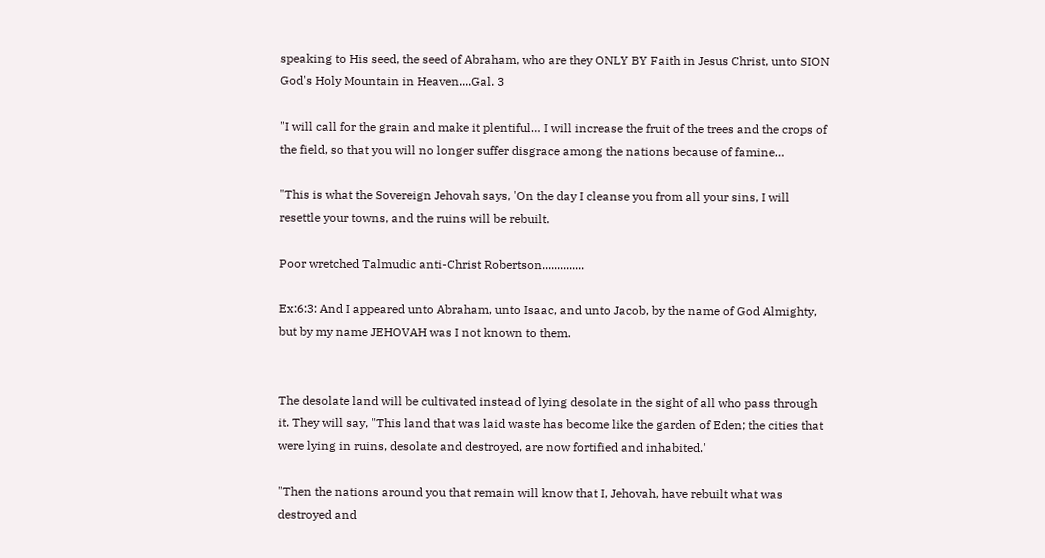speaking to His seed, the seed of Abraham, who are they ONLY BY Faith in Jesus Christ, unto SION God's Holy Mountain in Heaven....Gal. 3

"I will call for the grain and make it plentiful… I will increase the fruit of the trees and the crops of the field, so that you will no longer suffer disgrace among the nations because of famine…

"This is what the Sovereign Jehovah says, 'On the day I cleanse you from all your sins, I will resettle your towns, and the ruins will be rebuilt.

Poor wretched Talmudic anti-Christ Robertson..............

Ex:6:3: And I appeared unto Abraham, unto Isaac, and unto Jacob, by the name of God Almighty, but by my name JEHOVAH was I not known to them.


The desolate land will be cultivated instead of lying desolate in the sight of all who pass through it. They will say, "This land that was laid waste has become like the garden of Eden; the cities that were lying in ruins, desolate and destroyed, are now fortified and inhabited.'

"Then the nations around you that remain will know that I, Jehovah, have rebuilt what was destroyed and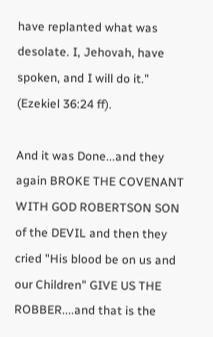have replanted what was desolate. I, Jehovah, have spoken, and I will do it." (Ezekiel 36:24 ff).

And it was Done...and they again BROKE THE COVENANT WITH GOD ROBERTSON SON of the DEVIL and then they cried "His blood be on us and our Children" GIVE US THE ROBBER....and that is the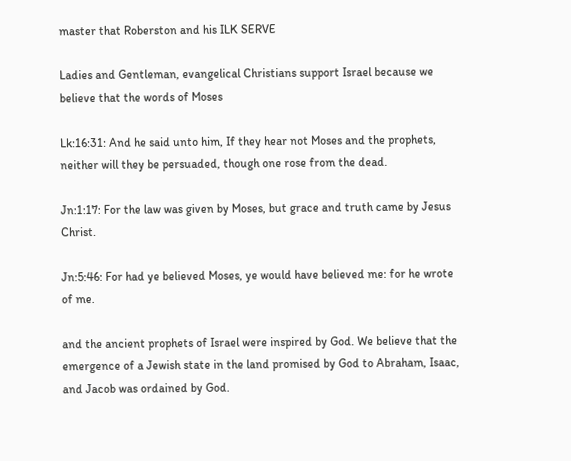master that Roberston and his ILK SERVE

Ladies and Gentleman, evangelical Christians support Israel because we believe that the words of Moses

Lk:16:31: And he said unto him, If they hear not Moses and the prophets, neither will they be persuaded, though one rose from the dead.

Jn:1:17: For the law was given by Moses, but grace and truth came by Jesus Christ.

Jn:5:46: For had ye believed Moses, ye would have believed me: for he wrote of me.

and the ancient prophets of Israel were inspired by God. We believe that the emergence of a Jewish state in the land promised by God to Abraham, Isaac, and Jacob was ordained by God.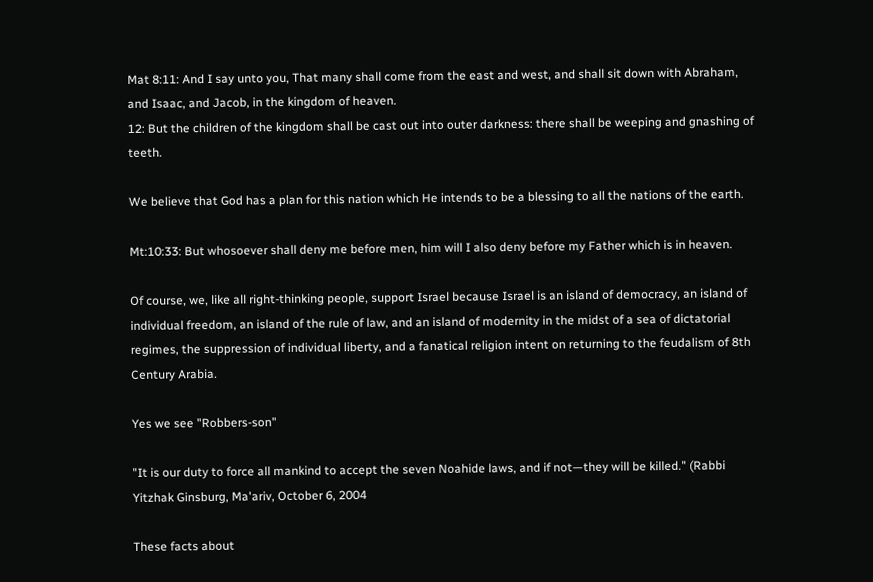Mat 8:11: And I say unto you, That many shall come from the east and west, and shall sit down with Abraham, and Isaac, and Jacob, in the kingdom of heaven.
12: But the children of the kingdom shall be cast out into outer darkness: there shall be weeping and gnashing of teeth.

We believe that God has a plan for this nation which He intends to be a blessing to all the nations of the earth.

Mt:10:33: But whosoever shall deny me before men, him will I also deny before my Father which is in heaven.

Of course, we, like all right-thinking people, support Israel because Israel is an island of democracy, an island of individual freedom, an island of the rule of law, and an island of modernity in the midst of a sea of dictatorial regimes, the suppression of individual liberty, and a fanatical religion intent on returning to the feudalism of 8th Century Arabia.

Yes we see "Robbers-son"

"It is our duty to force all mankind to accept the seven Noahide laws, and if not—they will be killed." (Rabbi Yitzhak Ginsburg, Ma'ariv, October 6, 2004

These facts about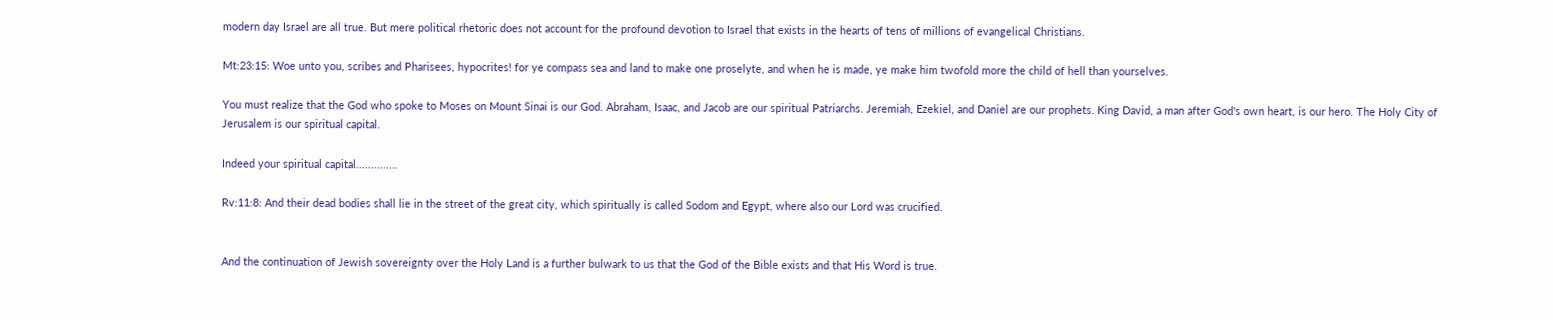modern day Israel are all true. But mere political rhetoric does not account for the profound devotion to Israel that exists in the hearts of tens of millions of evangelical Christians.

Mt:23:15: Woe unto you, scribes and Pharisees, hypocrites! for ye compass sea and land to make one proselyte, and when he is made, ye make him twofold more the child of hell than yourselves.

You must realize that the God who spoke to Moses on Mount Sinai is our God. Abraham, Isaac, and Jacob are our spiritual Patriarchs. Jeremiah, Ezekiel, and Daniel are our prophets. King David, a man after God's own heart, is our hero. The Holy City of Jerusalem is our spiritual capital.

Indeed your spiritual capital..............

Rv:11:8: And their dead bodies shall lie in the street of the great city, which spiritually is called Sodom and Egypt, where also our Lord was crucified.


And the continuation of Jewish sovereignty over the Holy Land is a further bulwark to us that the God of the Bible exists and that His Word is true.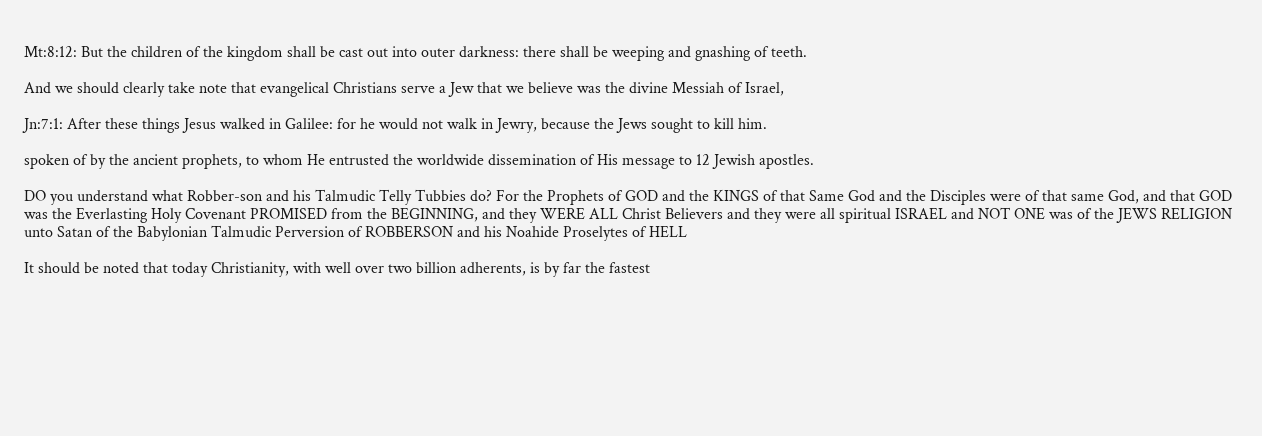Mt:8:12: But the children of the kingdom shall be cast out into outer darkness: there shall be weeping and gnashing of teeth.

And we should clearly take note that evangelical Christians serve a Jew that we believe was the divine Messiah of Israel,

Jn:7:1: After these things Jesus walked in Galilee: for he would not walk in Jewry, because the Jews sought to kill him.

spoken of by the ancient prophets, to whom He entrusted the worldwide dissemination of His message to 12 Jewish apostles.

DO you understand what Robber-son and his Talmudic Telly Tubbies do? For the Prophets of GOD and the KINGS of that Same God and the Disciples were of that same God, and that GOD was the Everlasting Holy Covenant PROMISED from the BEGINNING, and they WERE ALL Christ Believers and they were all spiritual ISRAEL and NOT ONE was of the JEWS RELIGION unto Satan of the Babylonian Talmudic Perversion of ROBBERSON and his Noahide Proselytes of HELL

It should be noted that today Christianity, with well over two billion adherents, is by far the fastest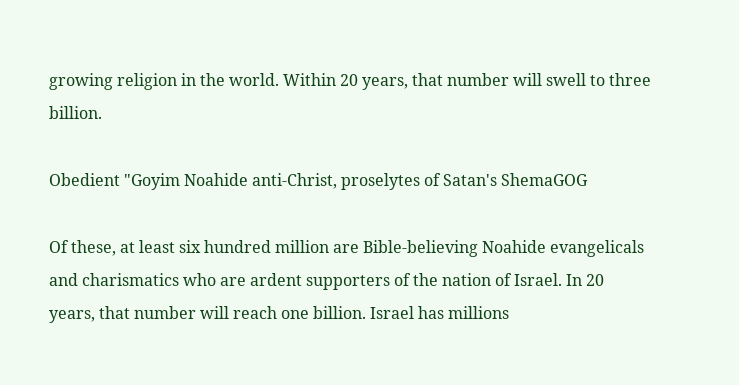growing religion in the world. Within 20 years, that number will swell to three billion.

Obedient "Goyim Noahide anti-Christ, proselytes of Satan's ShemaGOG

Of these, at least six hundred million are Bible-believing Noahide evangelicals and charismatics who are ardent supporters of the nation of Israel. In 20 years, that number will reach one billion. Israel has millions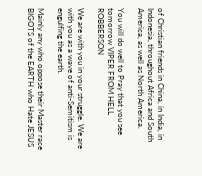of Christian friends in China, in India, in Indonesia, throughout Africa and South America, as well as North America.

You will do well to Pray that you see tomorrow VIPER FROM HELL ROBBERSON

We are with you in your struggle. We are with you as a wave of anti-Semitism is engulfing the earth.

Mainly any who oppose their Master race BIGOTS of the EARTH who Hate JESUS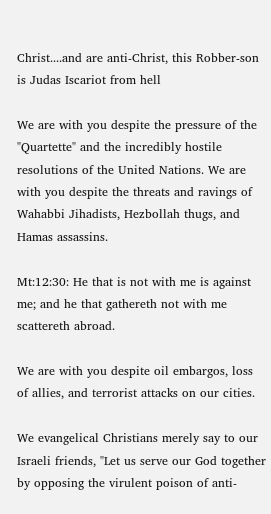Christ....and are anti-Christ, this Robber-son is Judas Iscariot from hell

We are with you despite the pressure of the "Quartette" and the incredibly hostile resolutions of the United Nations. We are with you despite the threats and ravings of Wahabbi Jihadists, Hezbollah thugs, and Hamas assassins.

Mt:12:30: He that is not with me is against me; and he that gathereth not with me scattereth abroad.

We are with you despite oil embargos, loss of allies, and terrorist attacks on our cities.

We evangelical Christians merely say to our Israeli friends, "Let us serve our God together by opposing the virulent poison of anti-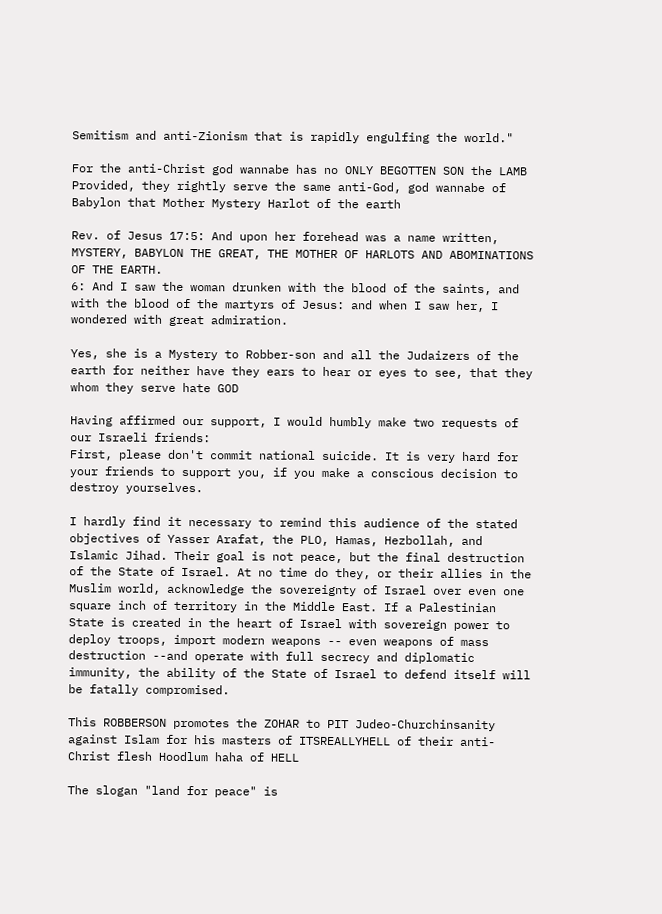Semitism and anti-Zionism that is rapidly engulfing the world."

For the anti-Christ god wannabe has no ONLY BEGOTTEN SON the LAMB Provided, they rightly serve the same anti-God, god wannabe of Babylon that Mother Mystery Harlot of the earth

Rev. of Jesus 17:5: And upon her forehead was a name written, MYSTERY, BABYLON THE GREAT, THE MOTHER OF HARLOTS AND ABOMINATIONS OF THE EARTH.
6: And I saw the woman drunken with the blood of the saints, and with the blood of the martyrs of Jesus: and when I saw her, I wondered with great admiration.

Yes, she is a Mystery to Robber-son and all the Judaizers of the earth for neither have they ears to hear or eyes to see, that they whom they serve hate GOD

Having affirmed our support, I would humbly make two requests of our Israeli friends:
First, please don't commit national suicide. It is very hard for your friends to support you, if you make a conscious decision to destroy yourselves.

I hardly find it necessary to remind this audience of the stated objectives of Yasser Arafat, the PLO, Hamas, Hezbollah, and Islamic Jihad. Their goal is not peace, but the final destruction of the State of Israel. At no time do they, or their allies in the Muslim world, acknowledge the sovereignty of Israel over even one square inch of territory in the Middle East. If a Palestinian State is created in the heart of Israel with sovereign power to deploy troops, import modern weapons -- even weapons of mass destruction --and operate with full secrecy and diplomatic immunity, the ability of the State of Israel to defend itself will be fatally compromised.

This ROBBERSON promotes the ZOHAR to PIT Judeo-Churchinsanity against Islam for his masters of ITSREALLYHELL of their anti-Christ flesh Hoodlum haha of HELL

The slogan "land for peace" is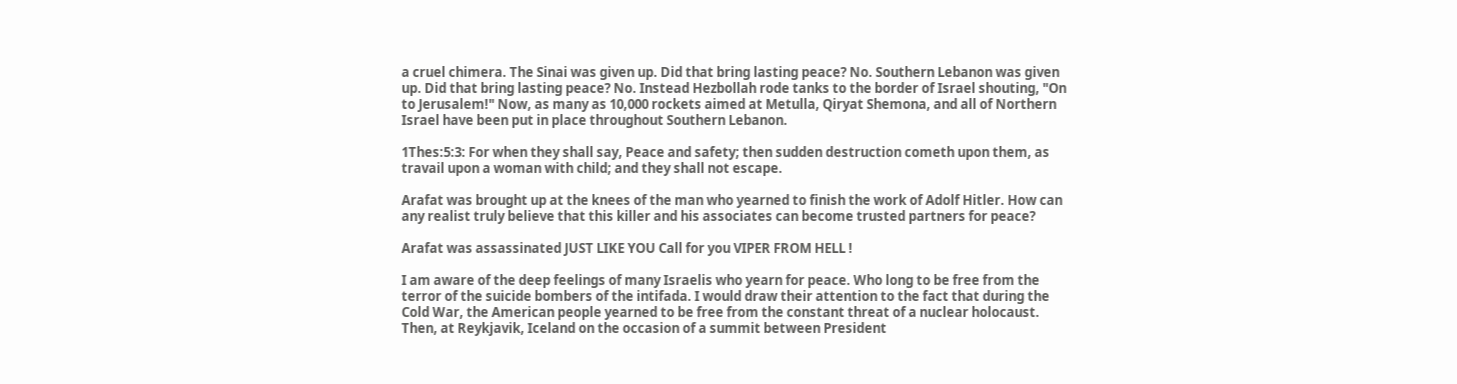a cruel chimera. The Sinai was given up. Did that bring lasting peace? No. Southern Lebanon was given up. Did that bring lasting peace? No. Instead Hezbollah rode tanks to the border of Israel shouting, "On to Jerusalem!" Now, as many as 10,000 rockets aimed at Metulla, Qiryat Shemona, and all of Northern Israel have been put in place throughout Southern Lebanon.

1Thes:5:3: For when they shall say, Peace and safety; then sudden destruction cometh upon them, as travail upon a woman with child; and they shall not escape.

Arafat was brought up at the knees of the man who yearned to finish the work of Adolf Hitler. How can any realist truly believe that this killer and his associates can become trusted partners for peace?

Arafat was assassinated JUST LIKE YOU Call for you VIPER FROM HELL !

I am aware of the deep feelings of many Israelis who yearn for peace. Who long to be free from the terror of the suicide bombers of the intifada. I would draw their attention to the fact that during the Cold War, the American people yearned to be free from the constant threat of a nuclear holocaust. Then, at Reykjavik, Iceland on the occasion of a summit between President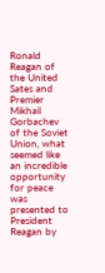Ronald Reagan of the United Sates and Premier Mikhail Gorbachev of the Soviet Union, what seemed like an incredible opportunity for peace was presented to President Reagan by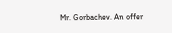Mr. Gorbachev. An offer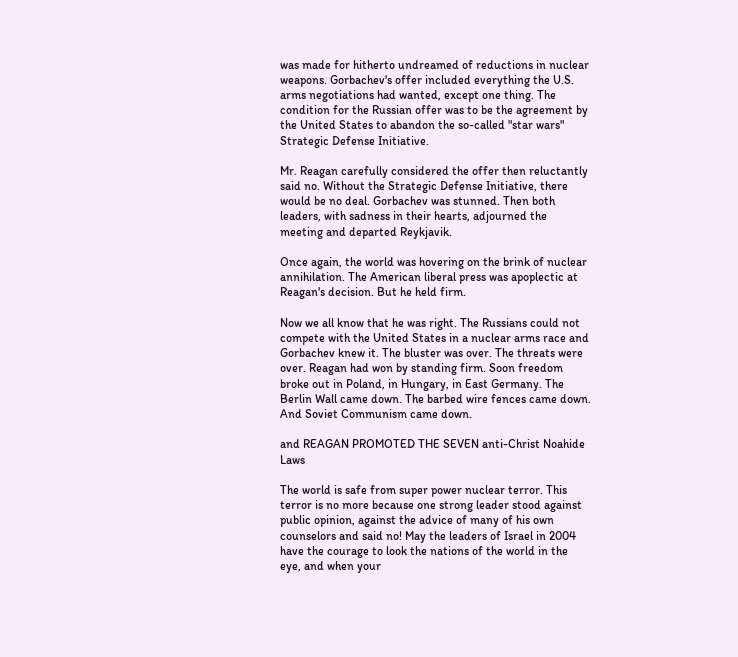was made for hitherto undreamed of reductions in nuclear weapons. Gorbachev's offer included everything the U.S. arms negotiations had wanted, except one thing. The condition for the Russian offer was to be the agreement by the United States to abandon the so-called "star wars" Strategic Defense Initiative.

Mr. Reagan carefully considered the offer then reluctantly said no. Without the Strategic Defense Initiative, there would be no deal. Gorbachev was stunned. Then both leaders, with sadness in their hearts, adjourned the meeting and departed Reykjavik.

Once again, the world was hovering on the brink of nuclear annihilation. The American liberal press was apoplectic at Reagan's decision. But he held firm.

Now we all know that he was right. The Russians could not compete with the United States in a nuclear arms race and Gorbachev knew it. The bluster was over. The threats were over. Reagan had won by standing firm. Soon freedom broke out in Poland, in Hungary, in East Germany. The Berlin Wall came down. The barbed wire fences came down. And Soviet Communism came down.

and REAGAN PROMOTED THE SEVEN anti-Christ Noahide Laws

The world is safe from super power nuclear terror. This terror is no more because one strong leader stood against public opinion, against the advice of many of his own counselors and said no! May the leaders of Israel in 2004 have the courage to look the nations of the world in the eye, and when your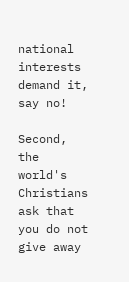national interests demand it, say no!

Second, the world's Christians ask that you do not give away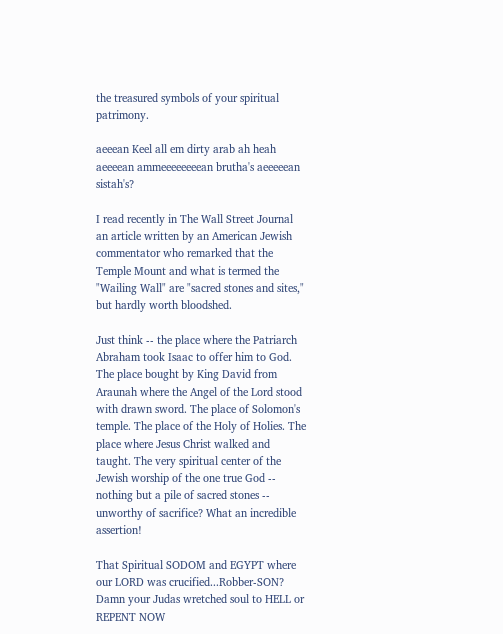the treasured symbols of your spiritual patrimony.

aeeean Keel all em dirty arab ah heah aeeeean ammeeeeeeeean brutha's aeeeeean sistah's?

I read recently in The Wall Street Journal an article written by an American Jewish commentator who remarked that the Temple Mount and what is termed the "Wailing Wall" are "sacred stones and sites," but hardly worth bloodshed.

Just think -- the place where the Patriarch Abraham took Isaac to offer him to God. The place bought by King David from Araunah where the Angel of the Lord stood with drawn sword. The place of Solomon's temple. The place of the Holy of Holies. The place where Jesus Christ walked and taught. The very spiritual center of the Jewish worship of the one true God -- nothing but a pile of sacred stones -- unworthy of sacrifice? What an incredible assertion!

That Spiritual SODOM and EGYPT where our LORD was crucified...Robber-SON?     Damn your Judas wretched soul to HELL or REPENT NOW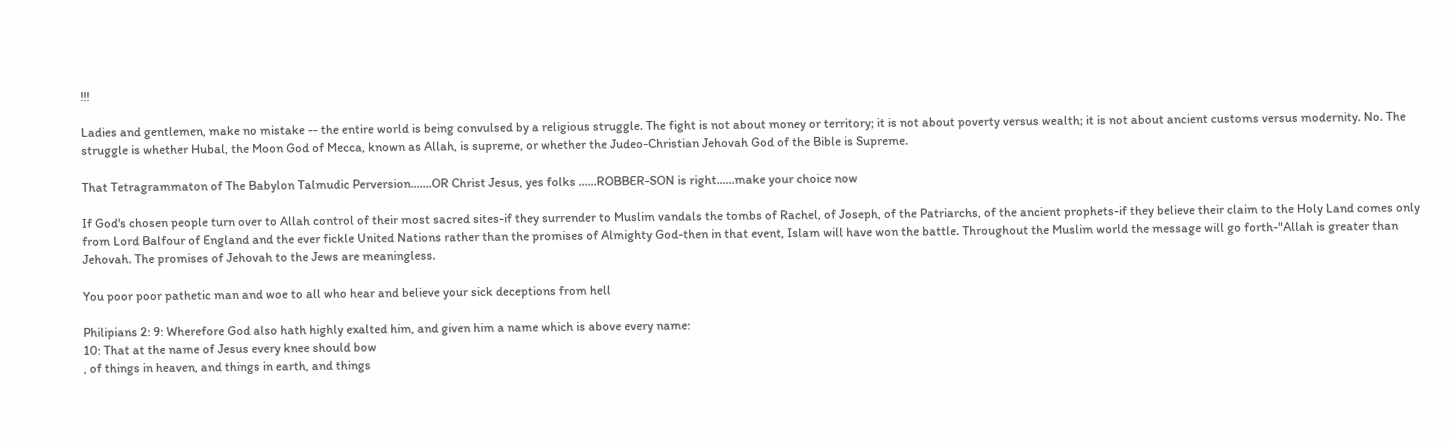!!!

Ladies and gentlemen, make no mistake -- the entire world is being convulsed by a religious struggle. The fight is not about money or territory; it is not about poverty versus wealth; it is not about ancient customs versus modernity. No. The struggle is whether Hubal, the Moon God of Mecca, known as Allah, is supreme, or whether the Judeo-Christian Jehovah God of the Bible is Supreme.

That Tetragrammaton of The Babylon Talmudic Perversion.......OR Christ Jesus, yes folks ......ROBBER-SON is right......make your choice now

If God's chosen people turn over to Allah control of their most sacred sites-if they surrender to Muslim vandals the tombs of Rachel, of Joseph, of the Patriarchs, of the ancient prophets-if they believe their claim to the Holy Land comes only from Lord Balfour of England and the ever fickle United Nations rather than the promises of Almighty God-then in that event, Islam will have won the battle. Throughout the Muslim world the message will go forth-"Allah is greater than Jehovah. The promises of Jehovah to the Jews are meaningless.

You poor poor pathetic man and woe to all who hear and believe your sick deceptions from hell

Philipians 2: 9: Wherefore God also hath highly exalted him, and given him a name which is above every name:
10: That at the name of Jesus every knee should bow
, of things in heaven, and things in earth, and things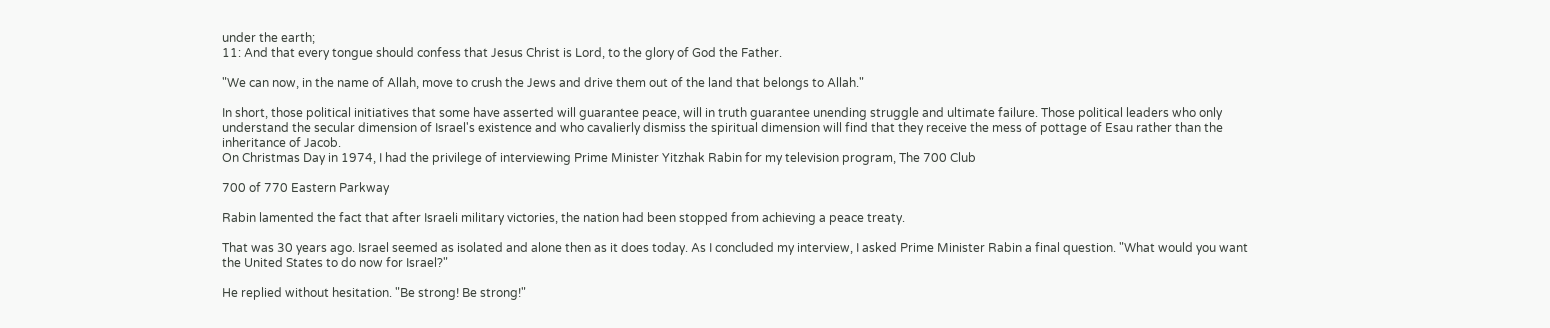under the earth;
11: And that every tongue should confess that Jesus Christ is Lord, to the glory of God the Father.

"We can now, in the name of Allah, move to crush the Jews and drive them out of the land that belongs to Allah."

In short, those political initiatives that some have asserted will guarantee peace, will in truth guarantee unending struggle and ultimate failure. Those political leaders who only understand the secular dimension of Israel's existence and who cavalierly dismiss the spiritual dimension will find that they receive the mess of pottage of Esau rather than the inheritance of Jacob.
On Christmas Day in 1974, I had the privilege of interviewing Prime Minister Yitzhak Rabin for my television program, The 700 Club

700 of 770 Eastern Parkway

Rabin lamented the fact that after Israeli military victories, the nation had been stopped from achieving a peace treaty.

That was 30 years ago. Israel seemed as isolated and alone then as it does today. As I concluded my interview, I asked Prime Minister Rabin a final question. "What would you want the United States to do now for Israel?"

He replied without hesitation. "Be strong! Be strong!"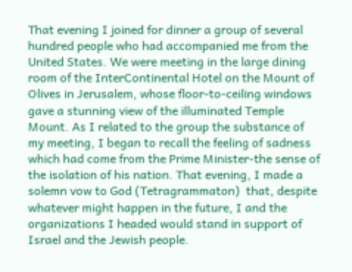That evening I joined for dinner a group of several hundred people who had accompanied me from the United States. We were meeting in the large dining room of the InterContinental Hotel on the Mount of Olives in Jerusalem, whose floor-to-ceiling windows gave a stunning view of the illuminated Temple Mount. As I related to the group the substance of my meeting, I began to recall the feeling of sadness which had come from the Prime Minister-the sense of the isolation of his nation. That evening, I made a solemn vow to God (Tetragrammaton)  that, despite whatever might happen in the future, I and the organizations I headed would stand in support of Israel and the Jewish people.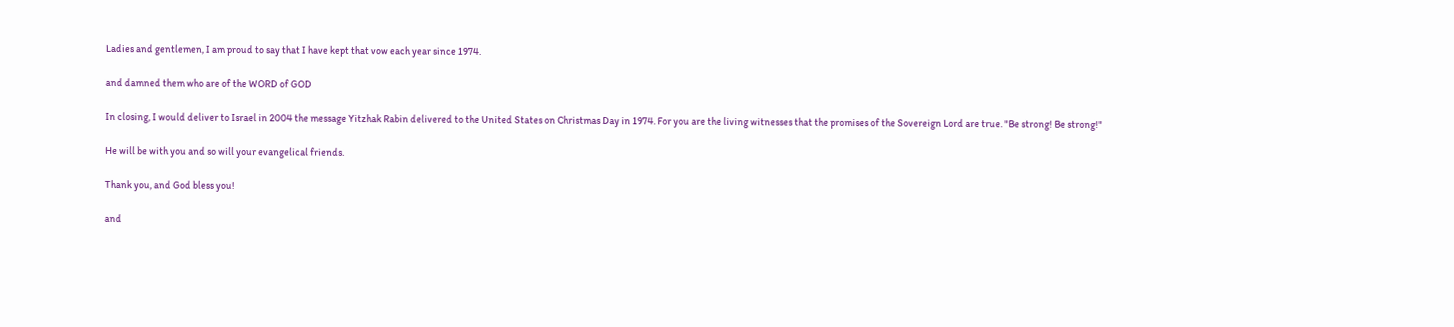Ladies and gentlemen, I am proud to say that I have kept that vow each year since 1974.

and damned them who are of the WORD of GOD

In closing, I would deliver to Israel in 2004 the message Yitzhak Rabin delivered to the United States on Christmas Day in 1974. For you are the living witnesses that the promises of the Sovereign Lord are true. "Be strong! Be strong!"

He will be with you and so will your evangelical friends.

Thank you, and God bless you!

and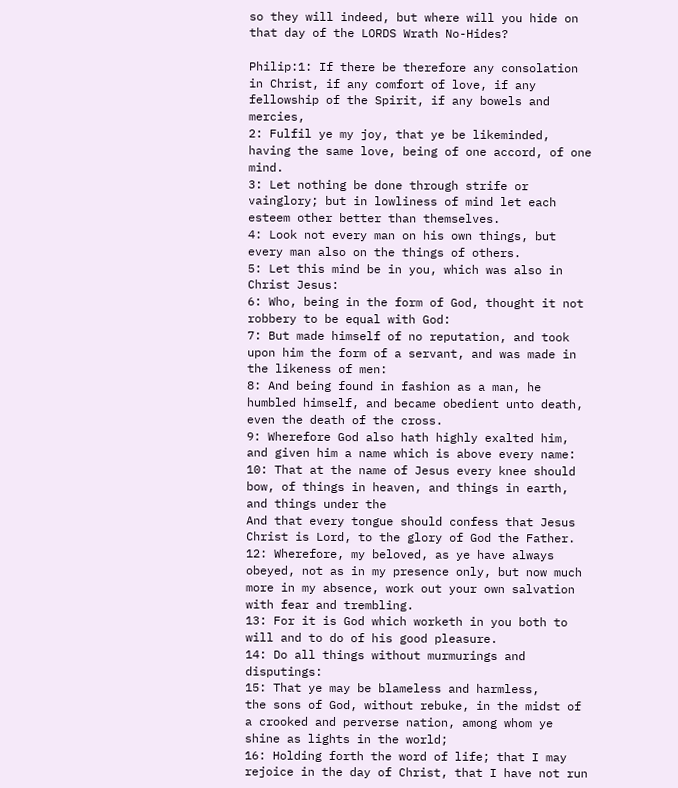so they will indeed, but where will you hide on that day of the LORDS Wrath No-Hides?

Philip:1: If there be therefore any consolation in Christ, if any comfort of love, if any fellowship of the Spirit, if any bowels and mercies,
2: Fulfil ye my joy, that ye be likeminded, having the same love, being of one accord, of one mind.
3: Let nothing be done through strife or vainglory; but in lowliness of mind let each esteem other better than themselves.
4: Look not every man on his own things, but every man also on the things of others.
5: Let this mind be in you, which was also in Christ Jesus:
6: Who, being in the form of God, thought it not robbery to be equal with God:
7: But made himself of no reputation, and took upon him the form of a servant, and was made in the likeness of men:
8: And being found in fashion as a man, he humbled himself, and became obedient unto death, even the death of the cross.
9: Wherefore God also hath highly exalted him, and given him a name which is above every name:
10: That at the name of Jesus every knee should bow, of things in heaven, and things in earth, and things under the
And that every tongue should confess that Jesus Christ is Lord, to the glory of God the Father.
12: Wherefore, my beloved, as ye have always obeyed, not as in my presence only, but now much more in my absence, work out your own salvation with fear and trembling.
13: For it is God which worketh in you both to will and to do of his good pleasure.
14: Do all things without murmurings and disputings:
15: That ye may be blameless and harmless,
the sons of God, without rebuke, in the midst of a crooked and perverse nation, among whom ye shine as lights in the world;
16: Holding forth the word of life; that I may rejoice in the day of Christ, that I have not run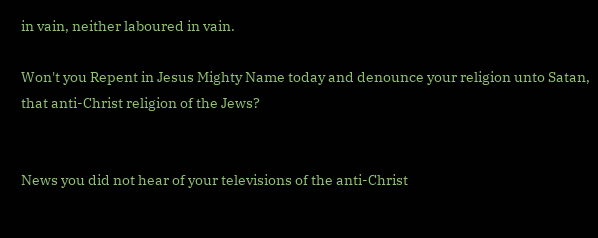in vain, neither laboured in vain.

Won't you Repent in Jesus Mighty Name today and denounce your religion unto Satan, that anti-Christ religion of the Jews?


News you did not hear of your televisions of the anti-Christ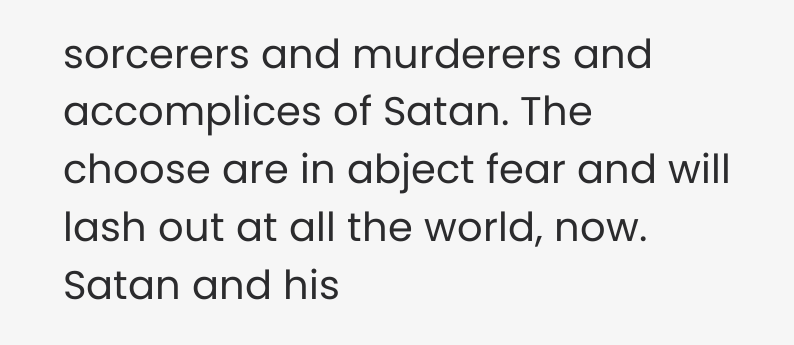sorcerers and murderers and accomplices of Satan. The choose are in abject fear and will lash out at all the world, now. Satan and his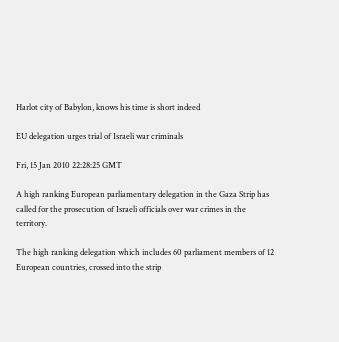Harlot city of Babylon, knows his time is short indeed

EU delegation urges trial of Israeli war criminals

Fri, 15 Jan 2010 22:28:25 GMT

A high ranking European parliamentary delegation in the Gaza Strip has called for the prosecution of Israeli officials over war crimes in the territory.

The high ranking delegation which includes 60 parliament members of 12 European countries, crossed into the strip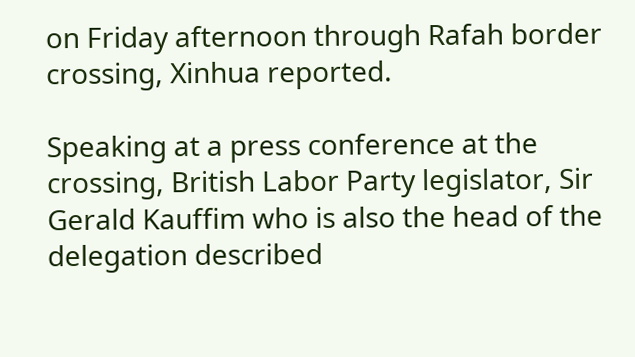on Friday afternoon through Rafah border crossing, Xinhua reported.

Speaking at a press conference at the crossing, British Labor Party legislator, Sir Gerald Kauffim who is also the head of the delegation described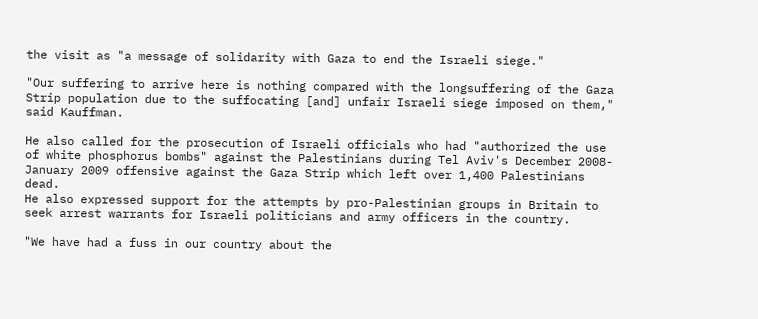the visit as "a message of solidarity with Gaza to end the Israeli siege."

"Our suffering to arrive here is nothing compared with the longsuffering of the Gaza Strip population due to the suffocating [and] unfair Israeli siege imposed on them," said Kauffman.

He also called for the prosecution of Israeli officials who had "authorized the use of white phosphorus bombs" against the Palestinians during Tel Aviv's December 2008-January 2009 offensive against the Gaza Strip which left over 1,400 Palestinians dead.
He also expressed support for the attempts by pro-Palestinian groups in Britain to seek arrest warrants for Israeli politicians and army officers in the country.

"We have had a fuss in our country about the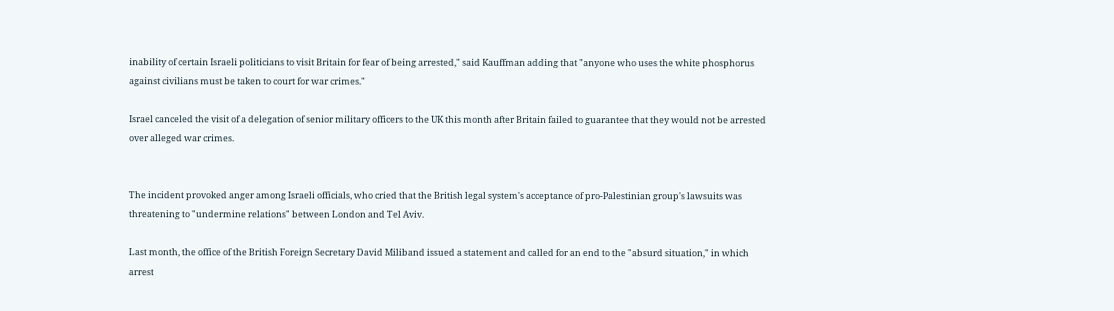inability of certain Israeli politicians to visit Britain for fear of being arrested," said Kauffman adding that "anyone who uses the white phosphorus against civilians must be taken to court for war crimes."

Israel canceled the visit of a delegation of senior military officers to the UK this month after Britain failed to guarantee that they would not be arrested over alleged war crimes.


The incident provoked anger among Israeli officials, who cried that the British legal system's acceptance of pro-Palestinian group's lawsuits was threatening to "undermine relations" between London and Tel Aviv.

Last month, the office of the British Foreign Secretary David Miliband issued a statement and called for an end to the "absurd situation," in which arrest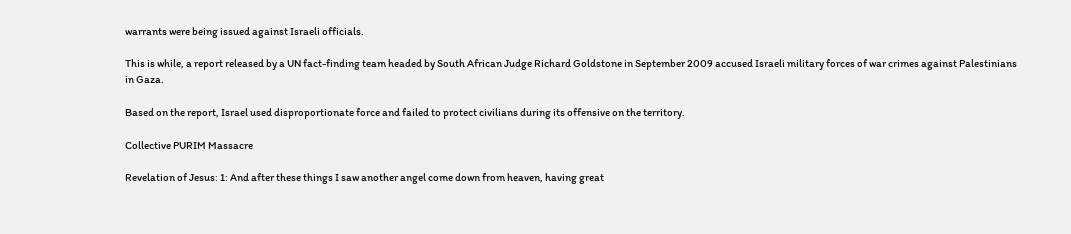warrants were being issued against Israeli officials.

This is while, a report released by a UN fact-finding team headed by South African Judge Richard Goldstone in September 2009 accused Israeli military forces of war crimes against Palestinians in Gaza.

Based on the report, Israel used disproportionate force and failed to protect civilians during its offensive on the territory.

Collective PURIM Massacre

Revelation of Jesus: 1: And after these things I saw another angel come down from heaven, having great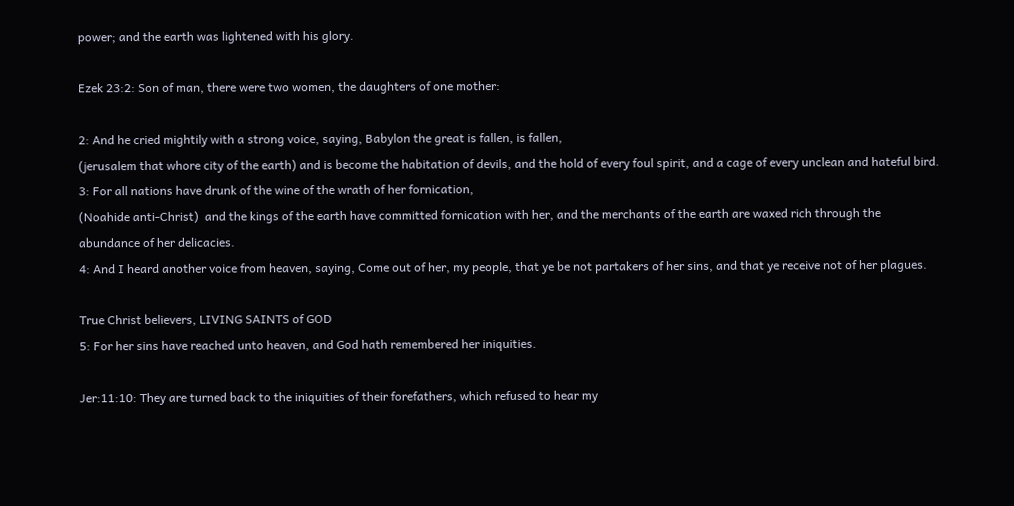power; and the earth was lightened with his glory.

Ezek 23:2: Son of man, there were two women, the daughters of one mother:

2: And he cried mightily with a strong voice, saying, Babylon the great is fallen, is fallen,
(jerusalem that whore city of the earth) and is become the habitation of devils, and the hold of every foul spirit, and a cage of every unclean and hateful bird.
3: For all nations have drunk of the wine of the wrath of her fornication,
(Noahide anti-Christ)  and the kings of the earth have committed fornication with her, and the merchants of the earth are waxed rich through the abundance of her delicacies.
4: And I heard another voice from heaven, saying, Come out of her, my people, that ye be not partakers of her sins, and that ye receive not of her plagues.

True Christ believers, LIVING SAINTS of GOD
5: For her sins have reached unto heaven, and God hath remembered her iniquities.

Jer:11:10: They are turned back to the iniquities of their forefathers, which refused to hear my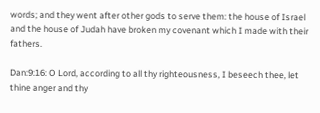words; and they went after other gods to serve them: the house of Israel and the house of Judah have broken my covenant which I made with their fathers.

Dan:9:16: O Lord, according to all thy righteousness, I beseech thee, let thine anger and thy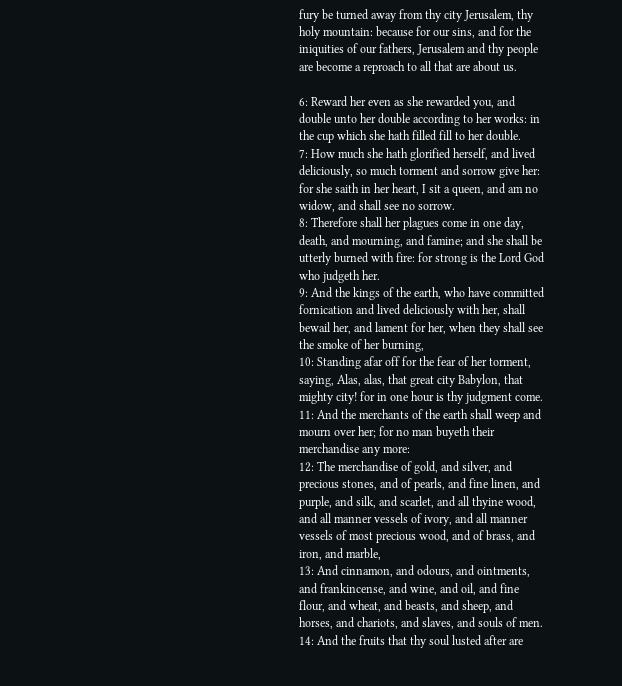fury be turned away from thy city Jerusalem, thy holy mountain: because for our sins, and for the iniquities of our fathers, Jerusalem and thy people are become a reproach to all that are about us.

6: Reward her even as she rewarded you, and double unto her double according to her works: in the cup which she hath filled fill to her double.
7: How much she hath glorified herself, and lived deliciously, so much torment and sorrow give her: for she saith in her heart, I sit a queen, and am no widow, and shall see no sorrow.
8: Therefore shall her plagues come in one day, death, and mourning, and famine; and she shall be utterly burned with fire: for strong is the Lord God who judgeth her.
9: And the kings of the earth, who have committed fornication and lived deliciously with her, shall bewail her, and lament for her, when they shall see the smoke of her burning,
10: Standing afar off for the fear of her torment, saying, Alas, alas, that great city Babylon, that mighty city! for in one hour is thy judgment come.
11: And the merchants of the earth shall weep and mourn over her; for no man buyeth their merchandise any more:
12: The merchandise of gold, and silver, and precious stones, and of pearls, and fine linen, and purple, and silk, and scarlet, and all thyine wood, and all manner vessels of ivory, and all manner vessels of most precious wood, and of brass, and iron, and marble,
13: And cinnamon, and odours, and ointments, and frankincense, and wine, and oil, and fine flour, and wheat, and beasts, and sheep, and horses, and chariots, and slaves, and souls of men.
14: And the fruits that thy soul lusted after are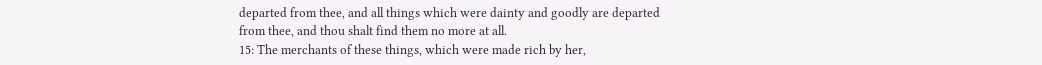departed from thee, and all things which were dainty and goodly are departed from thee, and thou shalt find them no more at all.
15: The merchants of these things, which were made rich by her,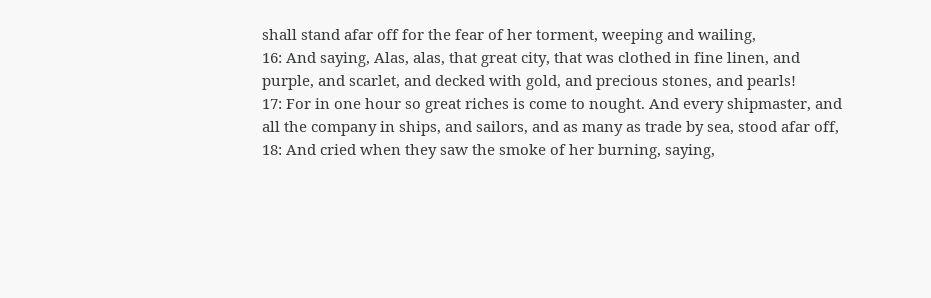shall stand afar off for the fear of her torment, weeping and wailing,
16: And saying, Alas, alas, that great city, that was clothed in fine linen, and purple, and scarlet, and decked with gold, and precious stones, and pearls!
17: For in one hour so great riches is come to nought. And every shipmaster, and all the company in ships, and sailors, and as many as trade by sea, stood afar off,
18: And cried when they saw the smoke of her burning, saying,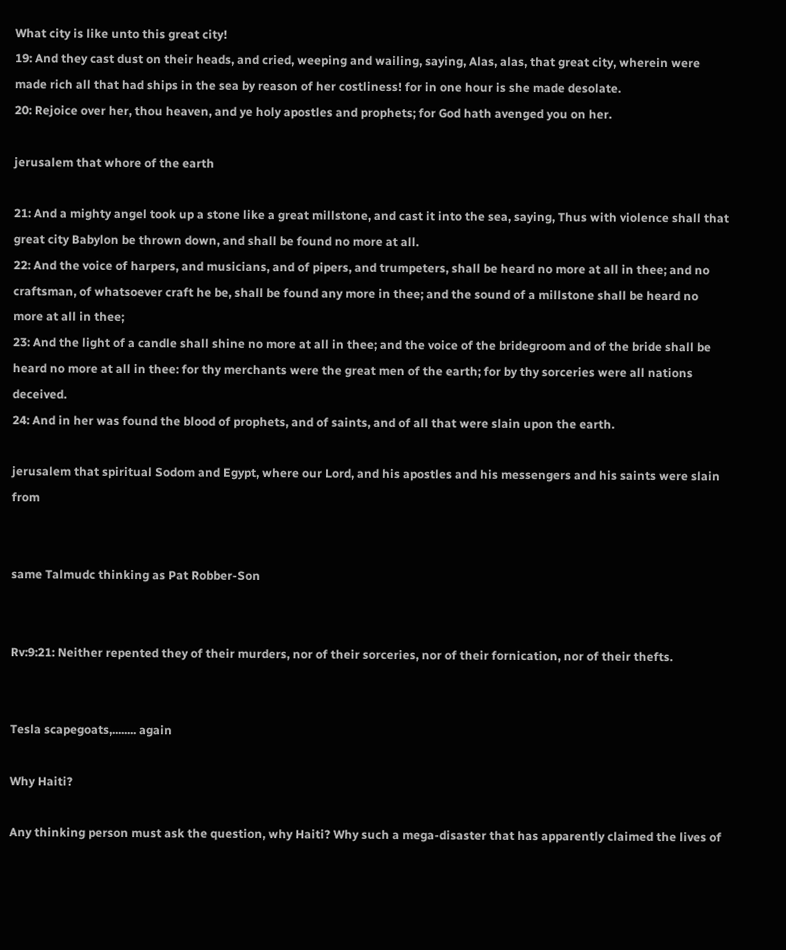What city is like unto this great city!
19: And they cast dust on their heads, and cried, weeping and wailing, saying, Alas, alas, that great city, wherein were made rich all that had ships in the sea by reason of her costliness! for in one hour is she made desolate.
20: Rejoice over her, thou heaven, and ye holy apostles and prophets; for God hath avenged you on her.

jerusalem that whore of the earth

21: And a mighty angel took up a stone like a great millstone, and cast it into the sea, saying, Thus with violence shall that great city Babylon be thrown down, and shall be found no more at all.
22: And the voice of harpers, and musicians, and of pipers, and trumpeters, shall be heard no more at all in thee; and no craftsman, of whatsoever craft he be, shall be found any more in thee; and the sound of a millstone shall be heard no more at all in thee;
23: And the light of a candle shall shine no more at all in thee; and the voice of the bridegroom and of the bride shall be heard no more at all in thee: for thy merchants were the great men of the earth; for by thy sorceries were all nations deceived.
24: And in her was found the blood of prophets, and of saints, and of all that were slain upon the earth.

jerusalem that spiritual Sodom and Egypt, where our Lord, and his apostles and his messengers and his saints were slain from


same Talmudc thinking as Pat Robber-Son


Rv:9:21: Neither repented they of their murders, nor of their sorceries, nor of their fornication, nor of their thefts.


Tesla scapegoats,........ again

Why Haiti?

Any thinking person must ask the question, why Haiti? Why such a mega-disaster that has apparently claimed the lives of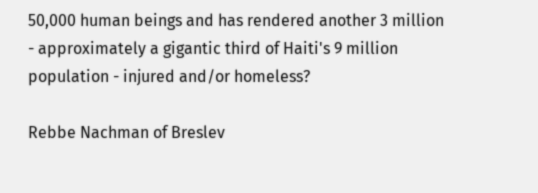50,000 human beings and has rendered another 3 million - approximately a gigantic third of Haiti's 9 million population - injured and/or homeless?

Rebbe Nachman of Breslev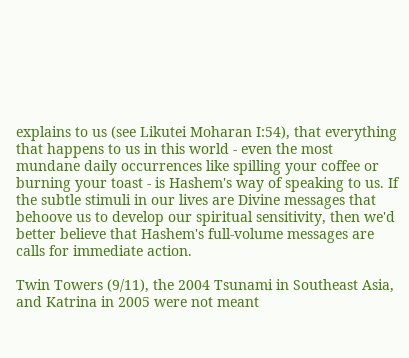explains to us (see Likutei Moharan I:54), that everything that happens to us in this world - even the most mundane daily occurrences like spilling your coffee or burning your toast - is Hashem's way of speaking to us. If the subtle stimuli in our lives are Divine messages that behoove us to develop our spiritual sensitivity, then we'd better believe that Hashem's full-volume messages are calls for immediate action.

Twin Towers (9/11), the 2004 Tsunami in Southeast Asia, and Katrina in 2005 were not meant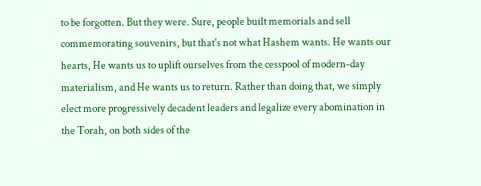to be forgotten. But they were. Sure, people built memorials and sell commemorating souvenirs, but that's not what Hashem wants. He wants our hearts, He wants us to uplift ourselves from the cesspool of modern-day materialism, and He wants us to return. Rather than doing that, we simply elect more progressively decadent leaders and legalize every abomination in the Torah, on both sides of the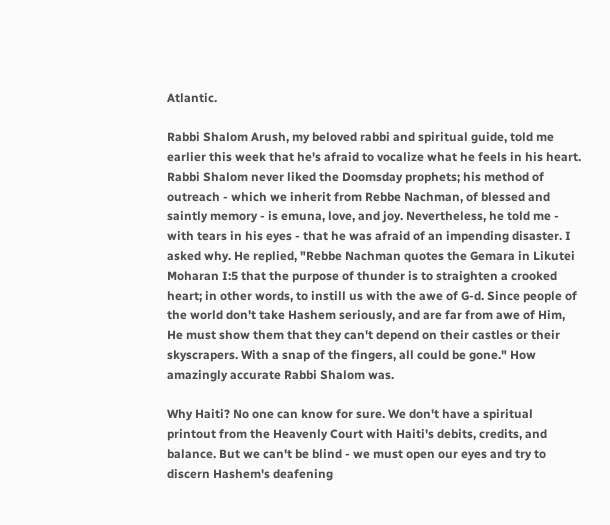Atlantic.

Rabbi Shalom Arush, my beloved rabbi and spiritual guide, told me earlier this week that he's afraid to vocalize what he feels in his heart. Rabbi Shalom never liked the Doomsday prophets; his method of outreach - which we inherit from Rebbe Nachman, of blessed and saintly memory - is emuna, love, and joy. Nevertheless, he told me - with tears in his eyes - that he was afraid of an impending disaster. I asked why. He replied, "Rebbe Nachman quotes the Gemara in Likutei Moharan I:5 that the purpose of thunder is to straighten a crooked heart; in other words, to instill us with the awe of G-d. Since people of the world don't take Hashem seriously, and are far from awe of Him, He must show them that they can't depend on their castles or their skyscrapers. With a snap of the fingers, all could be gone." How amazingly accurate Rabbi Shalom was.

Why Haiti? No one can know for sure. We don't have a spiritual printout from the Heavenly Court with Haiti's debits, credits, and balance. But we can't be blind - we must open our eyes and try to discern Hashem's deafening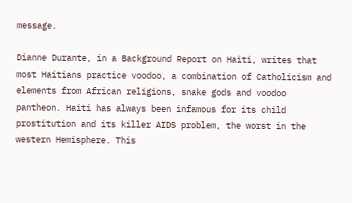message.

Dianne Durante, in a Background Report on Haiti, writes that most Haitians practice voodoo, a combination of Catholicism and elements from African religions, snake gods and voodoo pantheon. Haiti has always been infamous for its child prostitution and its killer AIDS problem, the worst in the western Hemisphere. This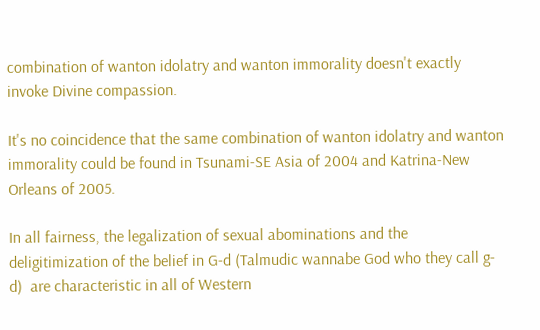combination of wanton idolatry and wanton immorality doesn't exactly invoke Divine compassion.

It's no coincidence that the same combination of wanton idolatry and wanton immorality could be found in Tsunami-SE Asia of 2004 and Katrina-New Orleans of 2005.

In all fairness, the legalization of sexual abominations and the deligitimization of the belief in G-d (Talmudic wannabe God who they call g-d)  are characteristic in all of Western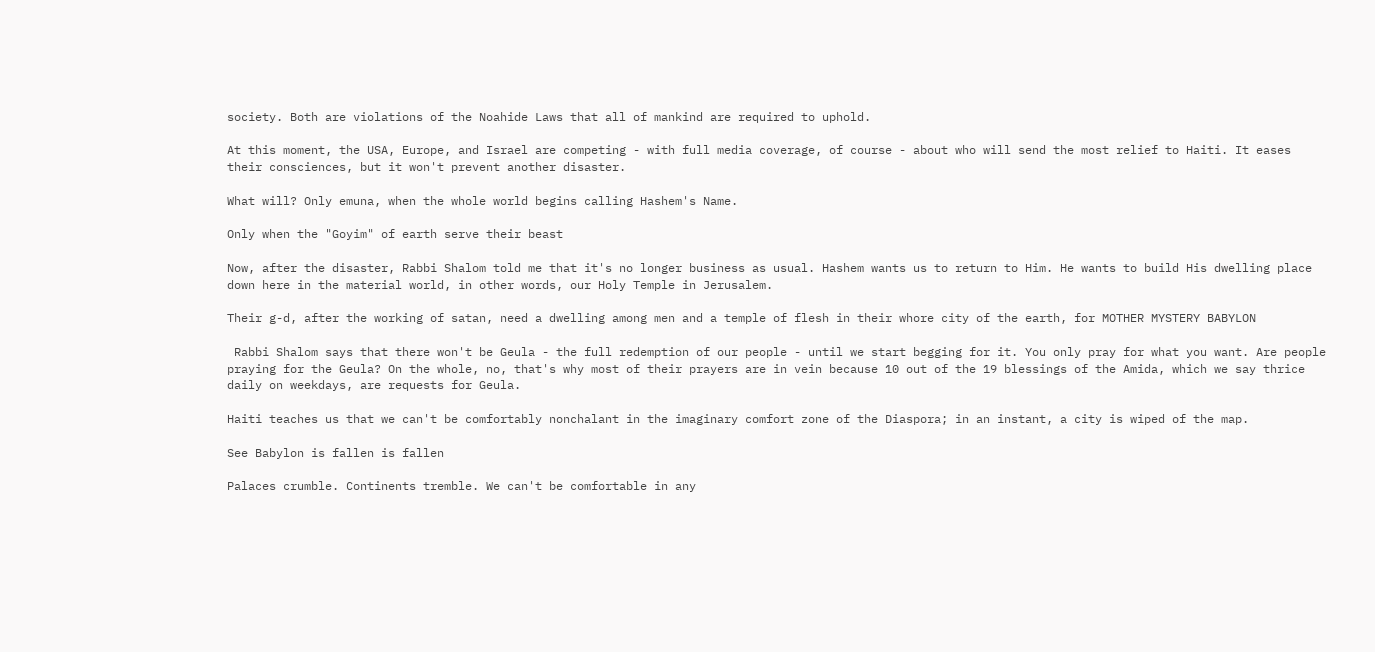society. Both are violations of the Noahide Laws that all of mankind are required to uphold.

At this moment, the USA, Europe, and Israel are competing - with full media coverage, of course - about who will send the most relief to Haiti. It eases their consciences, but it won't prevent another disaster.

What will? Only emuna, when the whole world begins calling Hashem's Name.

Only when the "Goyim" of earth serve their beast

Now, after the disaster, Rabbi Shalom told me that it's no longer business as usual. Hashem wants us to return to Him. He wants to build His dwelling place down here in the material world, in other words, our Holy Temple in Jerusalem.

Their g-d, after the working of satan, need a dwelling among men and a temple of flesh in their whore city of the earth, for MOTHER MYSTERY BABYLON

 Rabbi Shalom says that there won't be Geula - the full redemption of our people - until we start begging for it. You only pray for what you want. Are people praying for the Geula? On the whole, no, that's why most of their prayers are in vein because 10 out of the 19 blessings of the Amida, which we say thrice daily on weekdays, are requests for Geula.

Haiti teaches us that we can't be comfortably nonchalant in the imaginary comfort zone of the Diaspora; in an instant, a city is wiped of the map.

See Babylon is fallen is fallen

Palaces crumble. Continents tremble. We can't be comfortable in any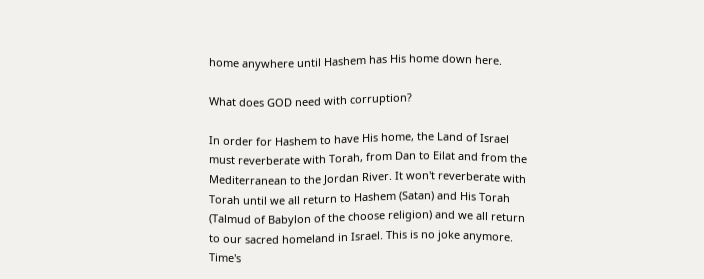home anywhere until Hashem has His home down here.

What does GOD need with corruption?

In order for Hashem to have His home, the Land of Israel must reverberate with Torah, from Dan to Eilat and from the Mediterranean to the Jordan River. It won't reverberate with Torah until we all return to Hashem (Satan) and His Torah (Talmud of Babylon of the choose religion) and we all return to our sacred homeland in Israel. This is no joke anymore. Time's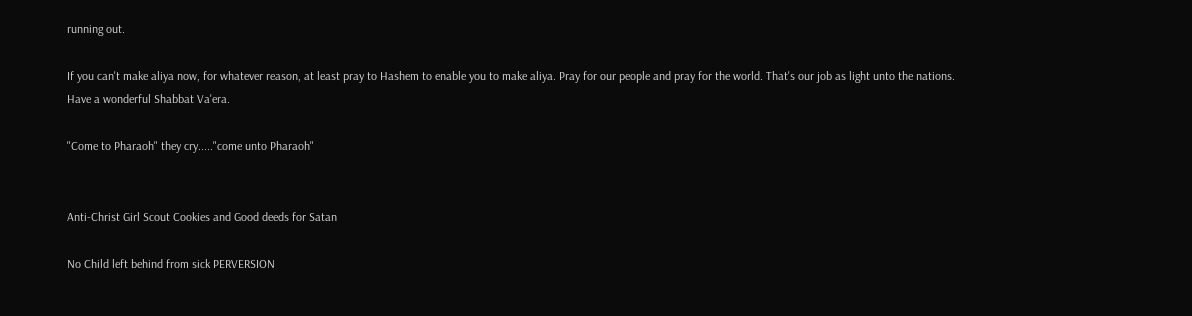running out.

If you can't make aliya now, for whatever reason, at least pray to Hashem to enable you to make aliya. Pray for our people and pray for the world. That's our job as light unto the nations. Have a wonderful Shabbat Va'era.

"Come to Pharaoh" they cry....."come unto Pharaoh"


Anti-Christ Girl Scout Cookies and Good deeds for Satan

No Child left behind from sick PERVERSION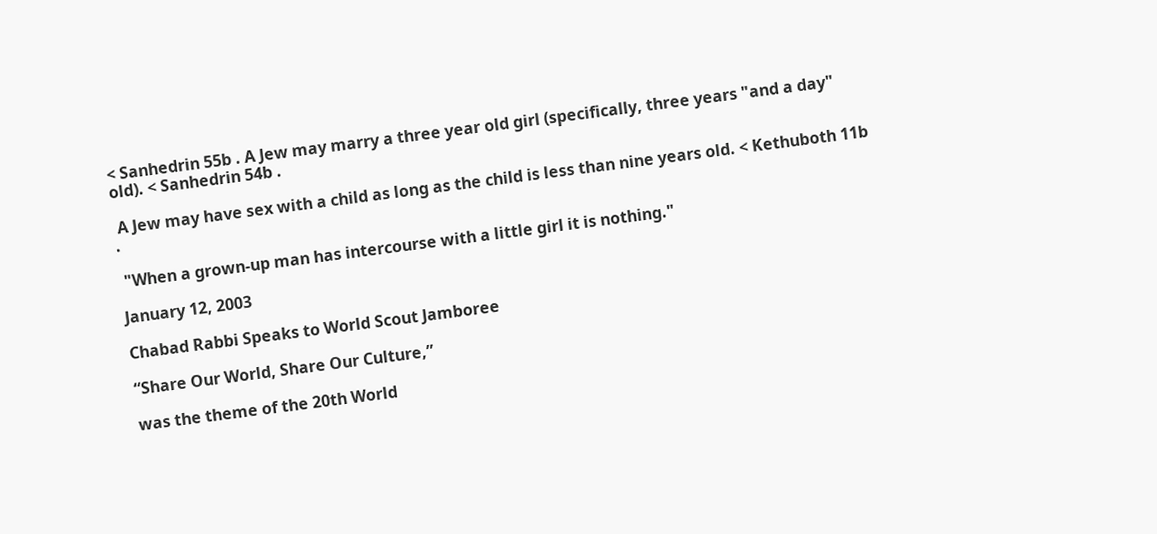< Sanhedrin 55b . A Jew may marry a three year old girl (specifically, three years "and a day" old). < Sanhedrin 54b .

 A Jew may have sex with a child as long as the child is less than nine years old. < Kethuboth 11b .

 "When a grown-up man has intercourse with a little girl it is nothing."

January 12, 2003

Chabad Rabbi Speaks to World Scout Jamboree

“Share Our World, Share Our Culture,”

was the theme of the 20th World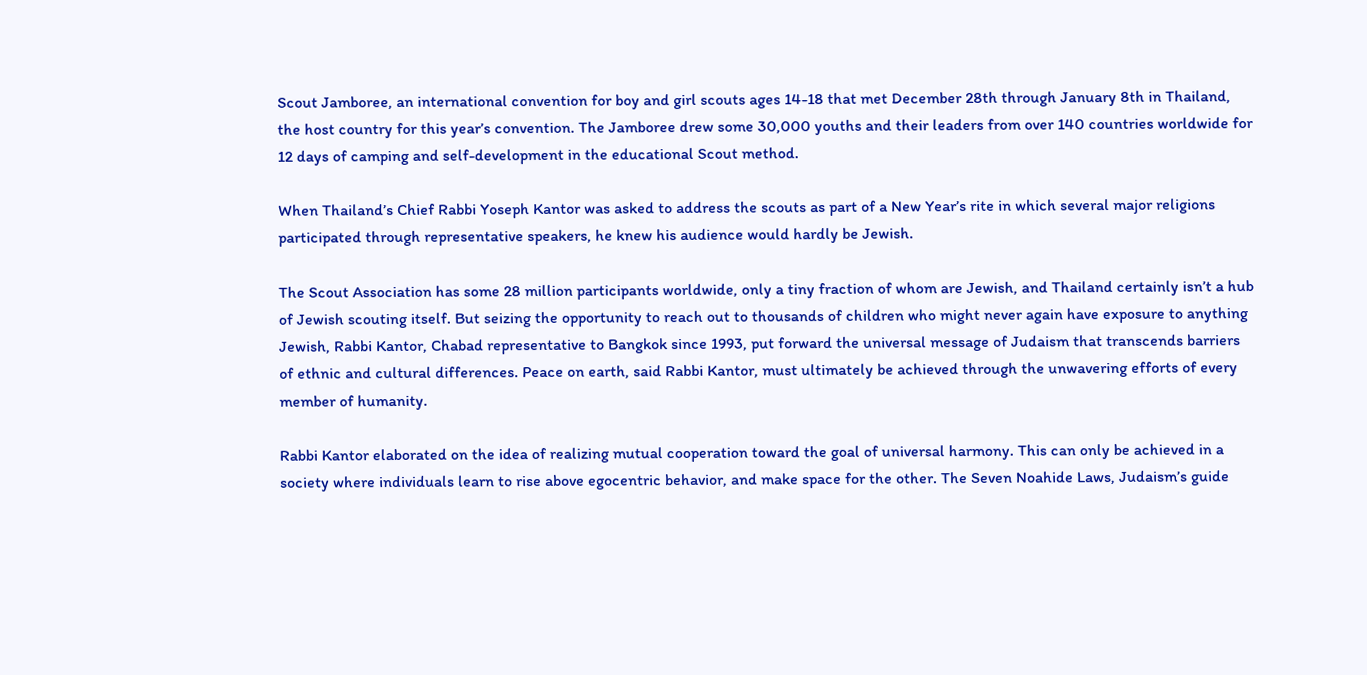Scout Jamboree, an international convention for boy and girl scouts ages 14-18 that met December 28th through January 8th in Thailand, the host country for this year’s convention. The Jamboree drew some 30,000 youths and their leaders from over 140 countries worldwide for 12 days of camping and self-development in the educational Scout method.

When Thailand’s Chief Rabbi Yoseph Kantor was asked to address the scouts as part of a New Year’s rite in which several major religions participated through representative speakers, he knew his audience would hardly be Jewish.

The Scout Association has some 28 million participants worldwide, only a tiny fraction of whom are Jewish, and Thailand certainly isn’t a hub of Jewish scouting itself. But seizing the opportunity to reach out to thousands of children who might never again have exposure to anything Jewish, Rabbi Kantor, Chabad representative to Bangkok since 1993, put forward the universal message of Judaism that transcends barriers of ethnic and cultural differences. Peace on earth, said Rabbi Kantor, must ultimately be achieved through the unwavering efforts of every member of humanity.

Rabbi Kantor elaborated on the idea of realizing mutual cooperation toward the goal of universal harmony. This can only be achieved in a society where individuals learn to rise above egocentric behavior, and make space for the other. The Seven Noahide Laws, Judaism’s guide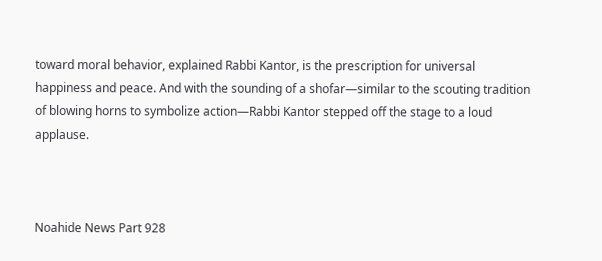toward moral behavior, explained Rabbi Kantor, is the prescription for universal happiness and peace. And with the sounding of a shofar—similar to the scouting tradition of blowing horns to symbolize action—Rabbi Kantor stepped off the stage to a loud applause.



Noahide News Part 928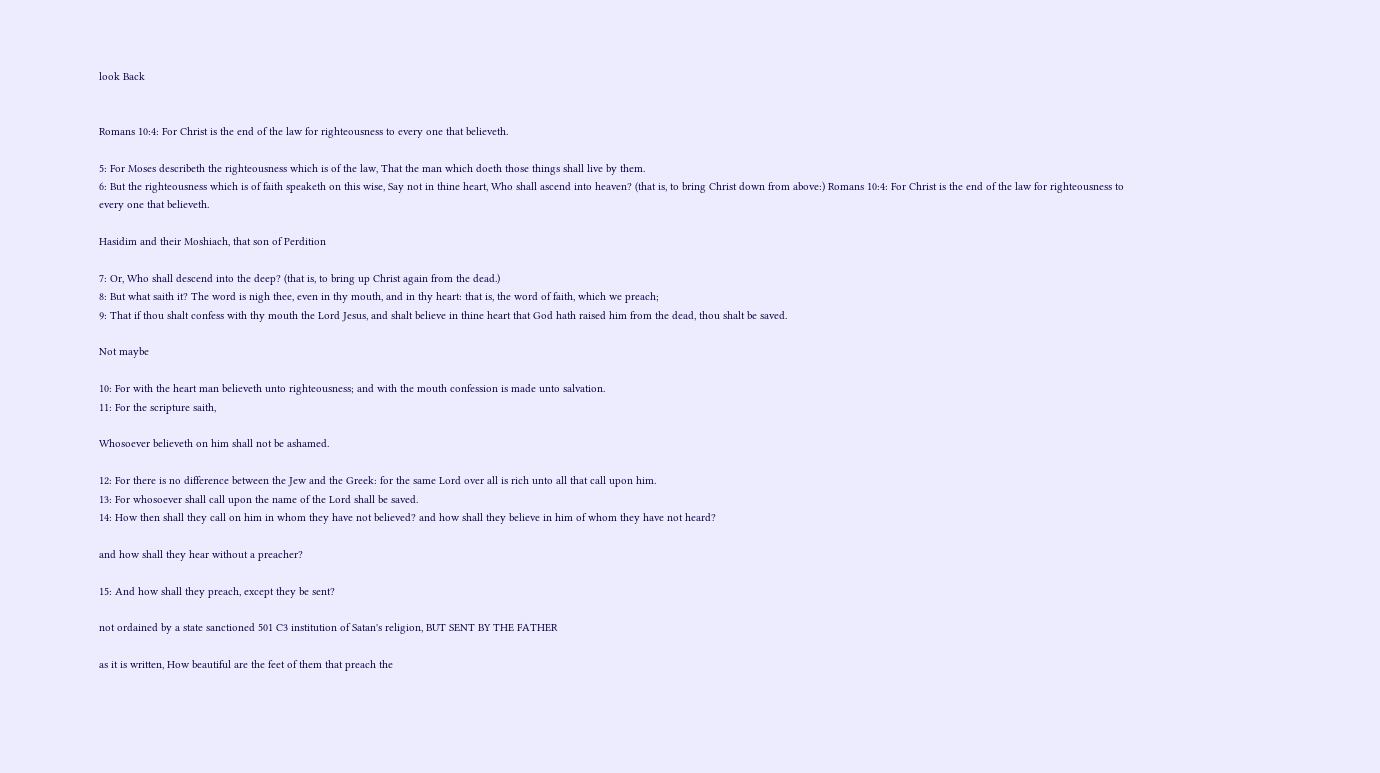look Back


Romans 10:4: For Christ is the end of the law for righteousness to every one that believeth.

5: For Moses describeth the righteousness which is of the law, That the man which doeth those things shall live by them.
6: But the righteousness which is of faith speaketh on this wise, Say not in thine heart, Who shall ascend into heaven? (that is, to bring Christ down from above:) Romans 10:4: For Christ is the end of the law for righteousness to every one that believeth.

Hasidim and their Moshiach, that son of Perdition

7: Or, Who shall descend into the deep? (that is, to bring up Christ again from the dead.)
8: But what saith it? The word is nigh thee, even in thy mouth, and in thy heart: that is, the word of faith, which we preach;
9: That if thou shalt confess with thy mouth the Lord Jesus, and shalt believe in thine heart that God hath raised him from the dead, thou shalt be saved.

Not maybe

10: For with the heart man believeth unto righteousness; and with the mouth confession is made unto salvation.
11: For the scripture saith,

Whosoever believeth on him shall not be ashamed.

12: For there is no difference between the Jew and the Greek: for the same Lord over all is rich unto all that call upon him.
13: For whosoever shall call upon the name of the Lord shall be saved.
14: How then shall they call on him in whom they have not believed? and how shall they believe in him of whom they have not heard?

and how shall they hear without a preacher?

15: And how shall they preach, except they be sent?

not ordained by a state sanctioned 501 C3 institution of Satan's religion, BUT SENT BY THE FATHER

as it is written, How beautiful are the feet of them that preach the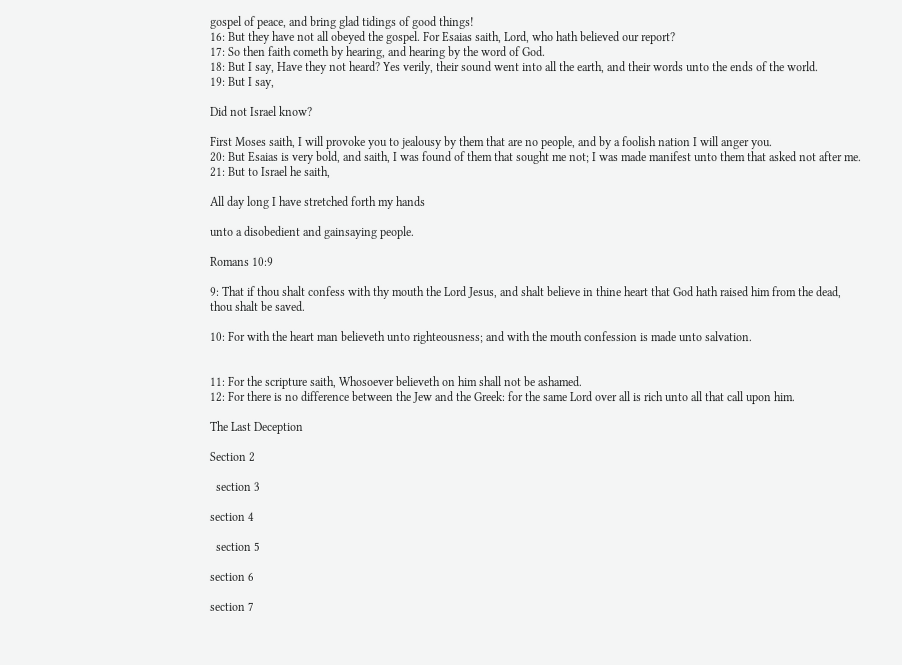gospel of peace, and bring glad tidings of good things!
16: But they have not all obeyed the gospel. For Esaias saith, Lord, who hath believed our report?
17: So then faith cometh by hearing, and hearing by the word of God.
18: But I say, Have they not heard? Yes verily, their sound went into all the earth, and their words unto the ends of the world.
19: But I say,

Did not Israel know?

First Moses saith, I will provoke you to jealousy by them that are no people, and by a foolish nation I will anger you.
20: But Esaias is very bold, and saith, I was found of them that sought me not; I was made manifest unto them that asked not after me.
21: But to Israel he saith,

All day long I have stretched forth my hands

unto a disobedient and gainsaying people.

Romans 10:9

9: That if thou shalt confess with thy mouth the Lord Jesus, and shalt believe in thine heart that God hath raised him from the dead, thou shalt be saved.

10: For with the heart man believeth unto righteousness; and with the mouth confession is made unto salvation.


11: For the scripture saith, Whosoever believeth on him shall not be ashamed.
12: For there is no difference between the Jew and the Greek: for the same Lord over all is rich unto all that call upon him.

The Last Deception

Section 2

  section 3

section 4

  section 5

section 6

section 7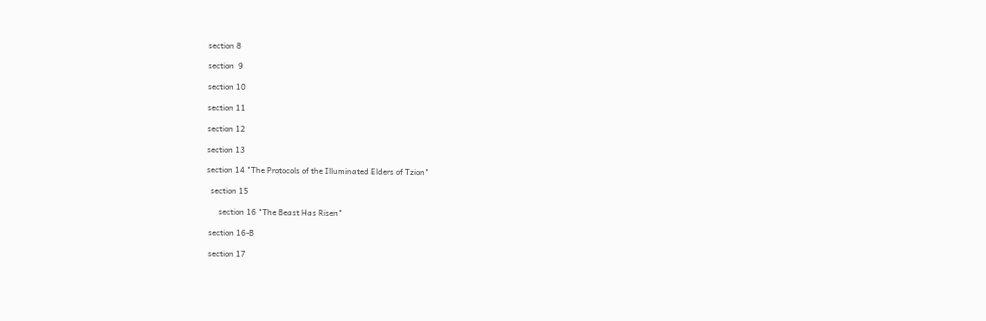section 8

section  9

section 10

section 11

section 12

section 13

section 14 "The Protocols of the Illuminated Elders of Tzion"

  section 15

      section 16 "The Beast Has Risen"

 section 16-B

 section 17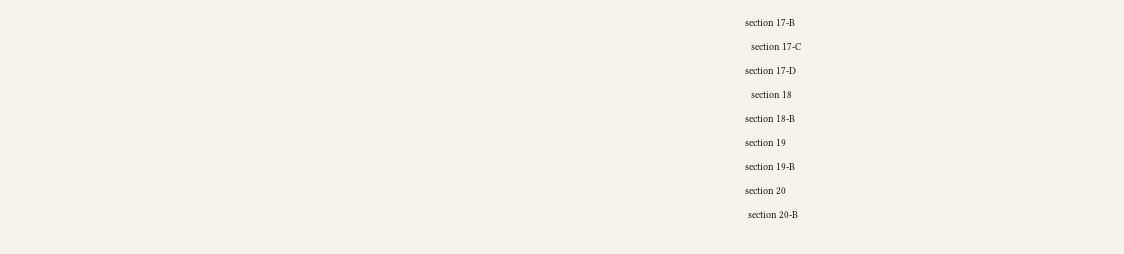section 17-B

  section 17-C

section 17-D

  section 18

section 18-B

section 19

section 19-B

section 20

 section 20-B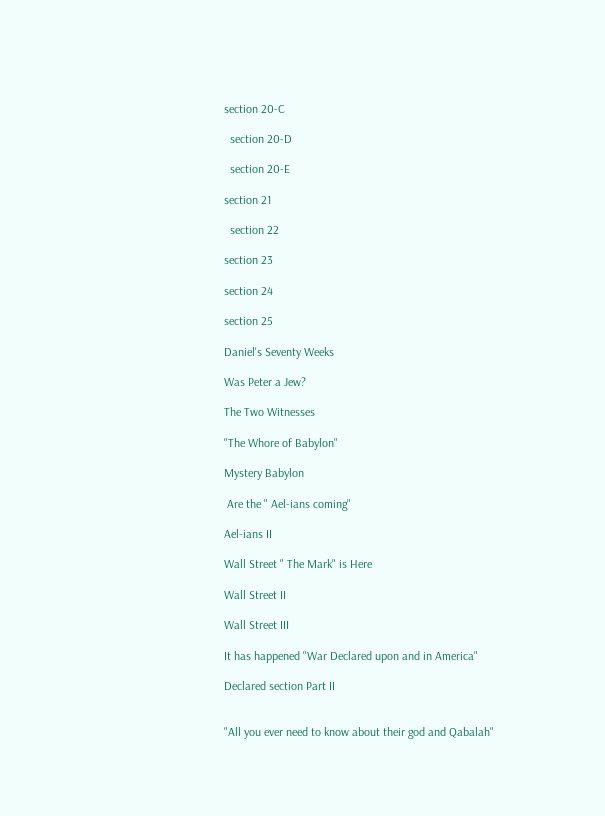section 20-C

  section 20-D

  section 20-E

section 21

  section 22

section 23

section 24

section 25

Daniel's Seventy Weeks

Was Peter a Jew?

The Two Witnesses

"The Whore of Babylon"

Mystery Babylon

 Are the " Ael-ians coming"

Ael-ians II

Wall Street " The Mark" is Here

Wall Street II

Wall Street III

It has happened "War Declared upon and in America"

Declared section Part II


"All you ever need to know about their god and Qabalah"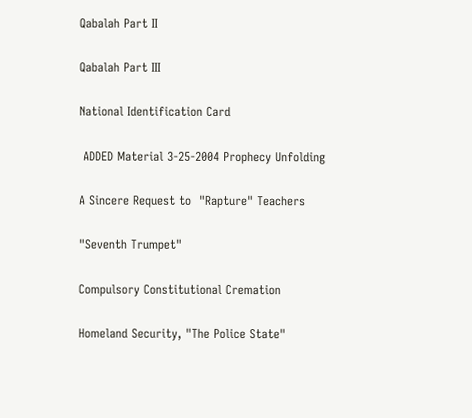Qabalah Part II

Qabalah Part III

National Identification Card

 ADDED Material 3-25-2004 Prophecy Unfolding

A Sincere Request to  "Rapture" Teachers

"Seventh Trumpet"

Compulsory Constitutional Cremation

Homeland Security, "The Police State"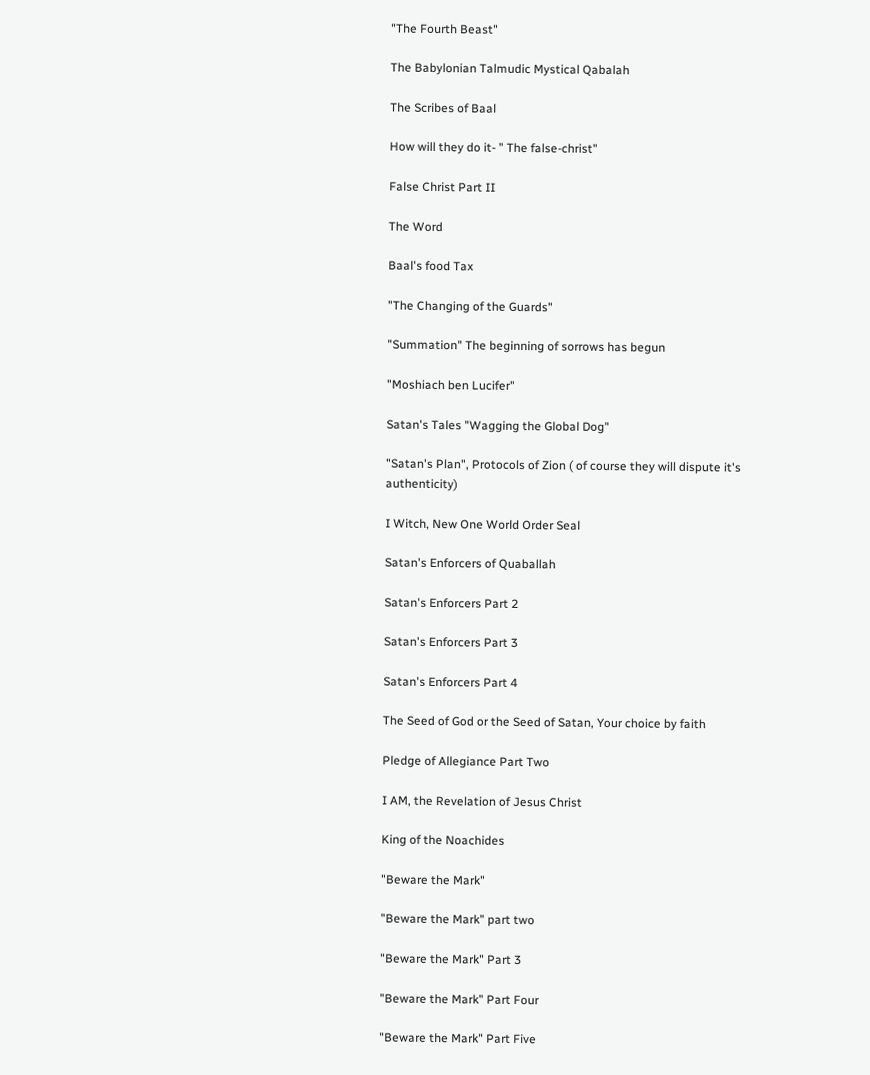"The Fourth Beast"

The Babylonian Talmudic Mystical Qabalah

The Scribes of Baal

How will they do it- " The false-christ"

False Christ Part II

The Word

Baal's food Tax

"The Changing of the Guards"

"Summation" The beginning of sorrows has begun

"Moshiach ben Lucifer"

Satan's Tales "Wagging the Global Dog"

"Satan's Plan", Protocols of Zion ( of course they will dispute it's authenticity)

I Witch, New One World Order Seal

Satan's Enforcers of Quaballah

Satan's Enforcers Part 2

Satan's Enforcers Part 3

Satan's Enforcers Part 4

The Seed of God or the Seed of Satan, Your choice by faith

Pledge of Allegiance Part Two

I AM, the Revelation of Jesus Christ

King of the Noachides

"Beware the Mark"

"Beware the Mark" part two

"Beware the Mark" Part 3

"Beware the Mark" Part Four

"Beware the Mark" Part Five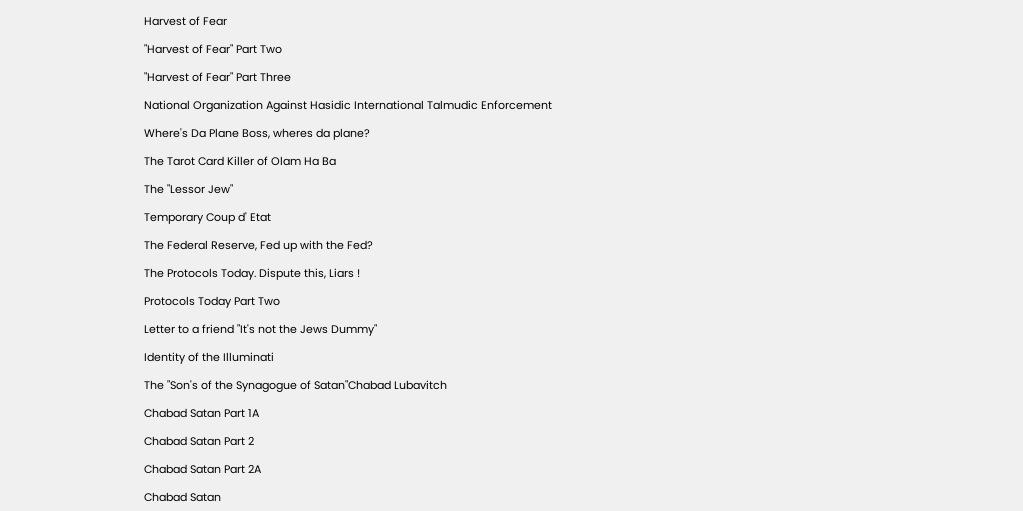Harvest of Fear

"Harvest of Fear" Part Two

"Harvest of Fear" Part Three

National Organization Against Hasidic International Talmudic Enforcement

Where's Da Plane Boss, wheres da plane?

The Tarot Card Killer of Olam Ha Ba

The "Lessor Jew"

Temporary Coup d' Etat

The Federal Reserve, Fed up with the Fed?

The Protocols Today. Dispute this, Liars !

Protocols Today Part Two

Letter to a friend "It's not the Jews Dummy"

Identity of the Illuminati

The "Son's of the Synagogue of Satan"Chabad Lubavitch

Chabad Satan Part 1A

Chabad Satan Part 2

Chabad Satan Part 2A

Chabad Satan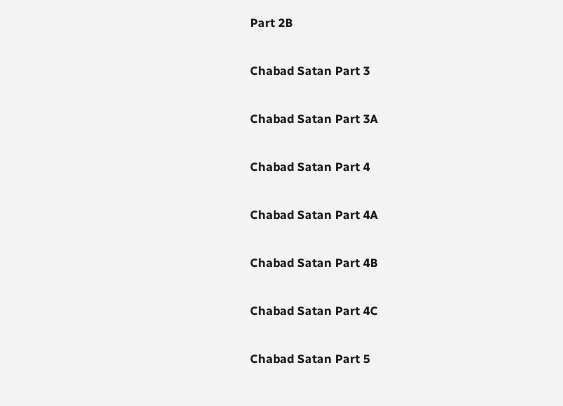Part 2B

Chabad Satan Part 3

Chabad Satan Part 3A

Chabad Satan Part 4

Chabad Satan Part 4A

Chabad Satan Part 4B

Chabad Satan Part 4C

Chabad Satan Part 5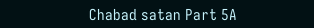Chabad satan Part 5A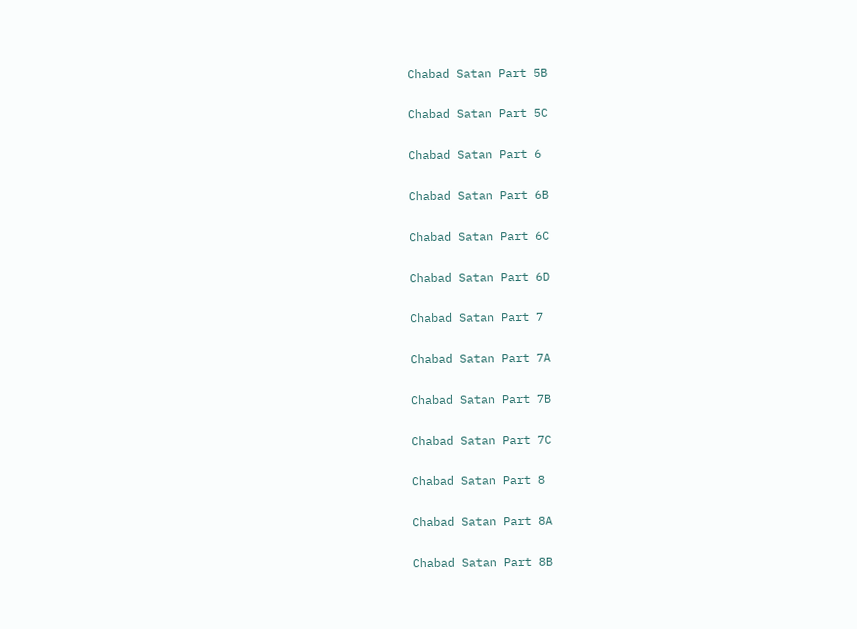Chabad Satan Part 5B

Chabad Satan Part 5C

Chabad Satan Part 6

Chabad Satan Part 6B

Chabad Satan Part 6C

Chabad Satan Part 6D

Chabad Satan Part 7

Chabad Satan Part 7A

Chabad Satan Part 7B

Chabad Satan Part 7C

Chabad Satan Part 8

Chabad Satan Part 8A

Chabad Satan Part 8B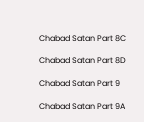Chabad Satan Part 8C

Chabad Satan Part 8D

Chabad Satan Part 9

Chabad Satan Part 9A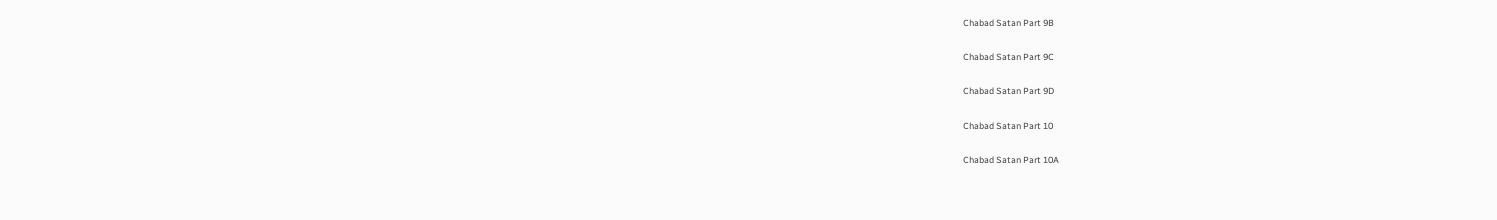Chabad Satan Part 9B

Chabad Satan Part 9C

Chabad Satan Part 9D

Chabad Satan Part 10

Chabad Satan Part 10A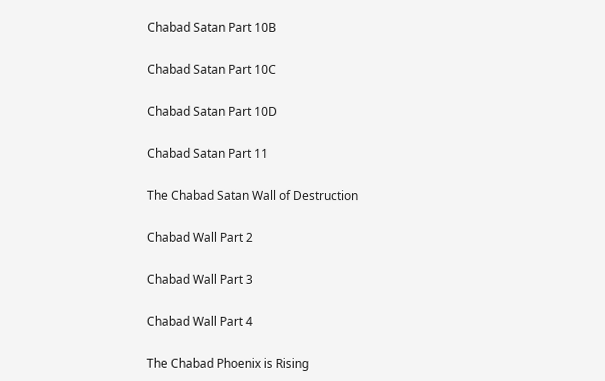Chabad Satan Part 10B

Chabad Satan Part 10C

Chabad Satan Part 10D

Chabad Satan Part 11

The Chabad Satan Wall of Destruction

Chabad Wall Part 2

Chabad Wall Part 3

Chabad Wall Part 4

The Chabad Phoenix is Rising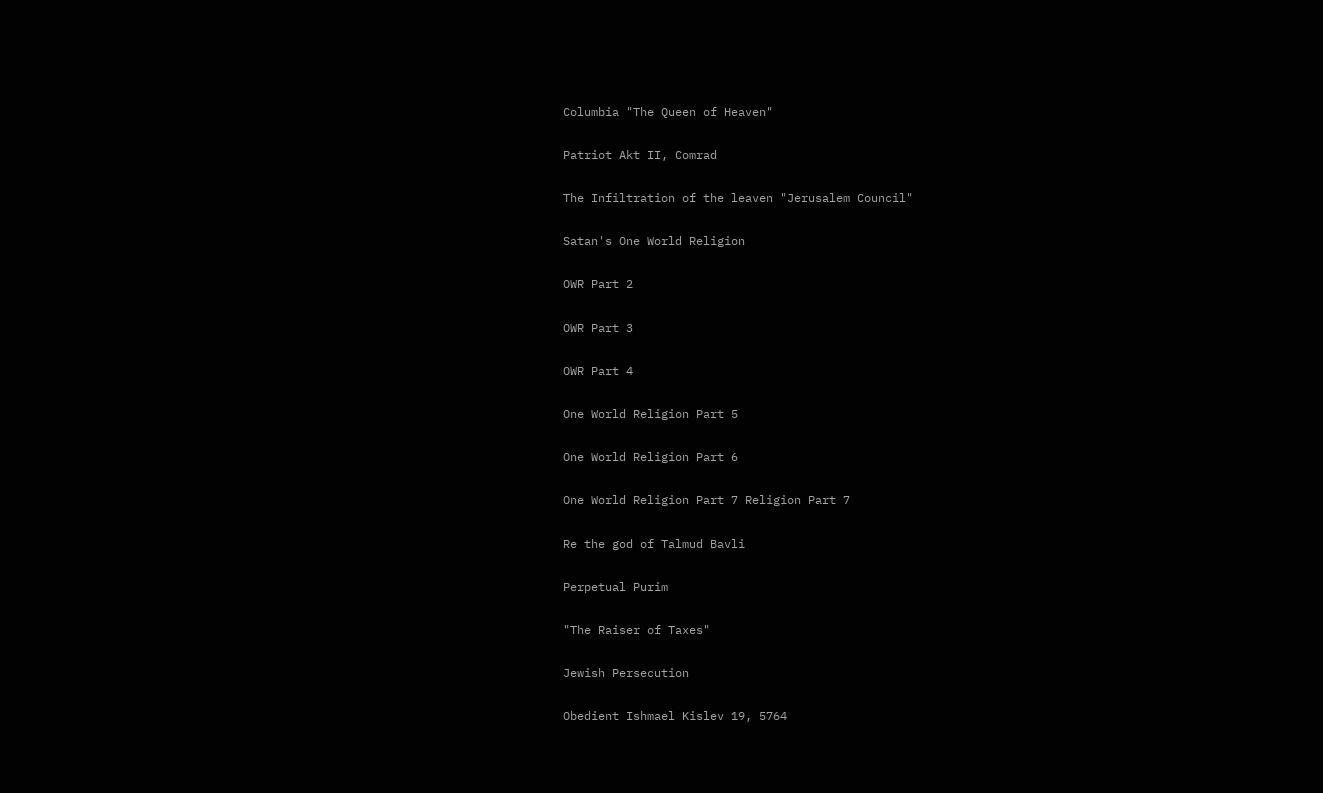Columbia "The Queen of Heaven"

Patriot Akt II, Comrad

The Infiltration of the leaven "Jerusalem Council"

Satan's One World Religion

OWR Part 2

OWR Part 3

OWR Part 4

One World Religion Part 5

One World Religion Part 6

One World Religion Part 7 Religion Part 7

Re the god of Talmud Bavli

Perpetual Purim

"The Raiser of Taxes"

Jewish Persecution

Obedient Ishmael Kislev 19, 5764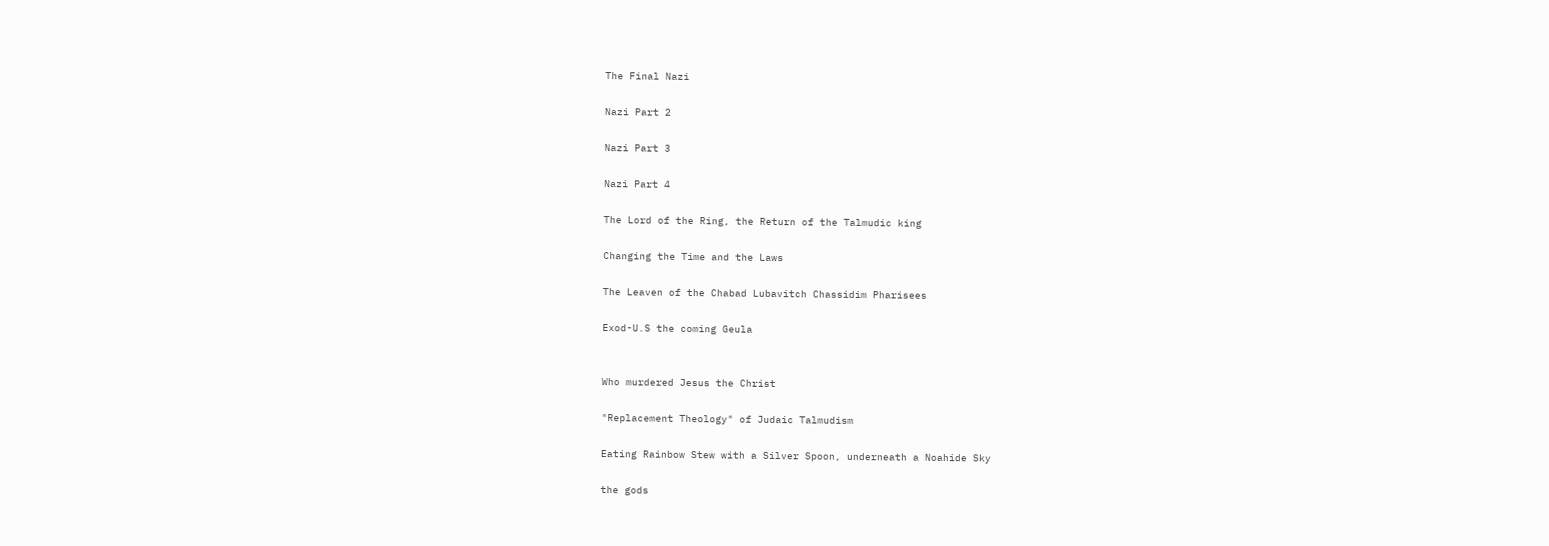The Final Nazi

Nazi Part 2

Nazi Part 3

Nazi Part 4

The Lord of the Ring, the Return of the Talmudic king

Changing the Time and the Laws

The Leaven of the Chabad Lubavitch Chassidim Pharisees

Exod-U.S the coming Geula


Who murdered Jesus the Christ

"Replacement Theology" of Judaic Talmudism

Eating Rainbow Stew with a Silver Spoon, underneath a Noahide Sky

the gods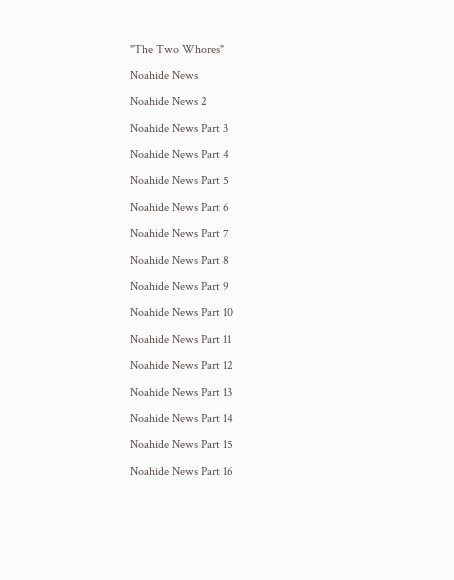"The Two Whores"

Noahide News

Noahide News 2

Noahide News Part 3

Noahide News Part 4

Noahide News Part 5

Noahide News Part 6

Noahide News Part 7

Noahide News Part 8

Noahide News Part 9

Noahide News Part 10

Noahide News Part 11

Noahide News Part 12

Noahide News Part 13

Noahide News Part 14

Noahide News Part 15

Noahide News Part 16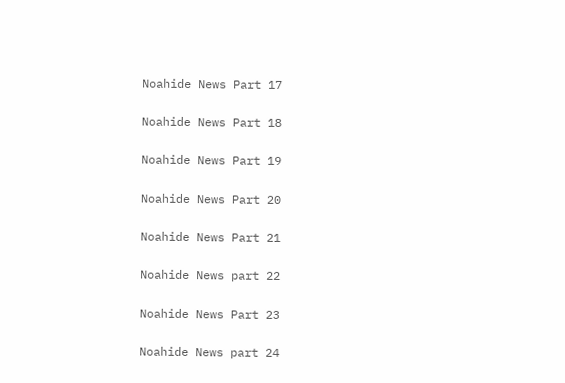Noahide News Part 17

Noahide News Part 18

Noahide News Part 19

Noahide News Part 20

Noahide News Part 21

Noahide News part 22

Noahide News Part 23

Noahide News part 24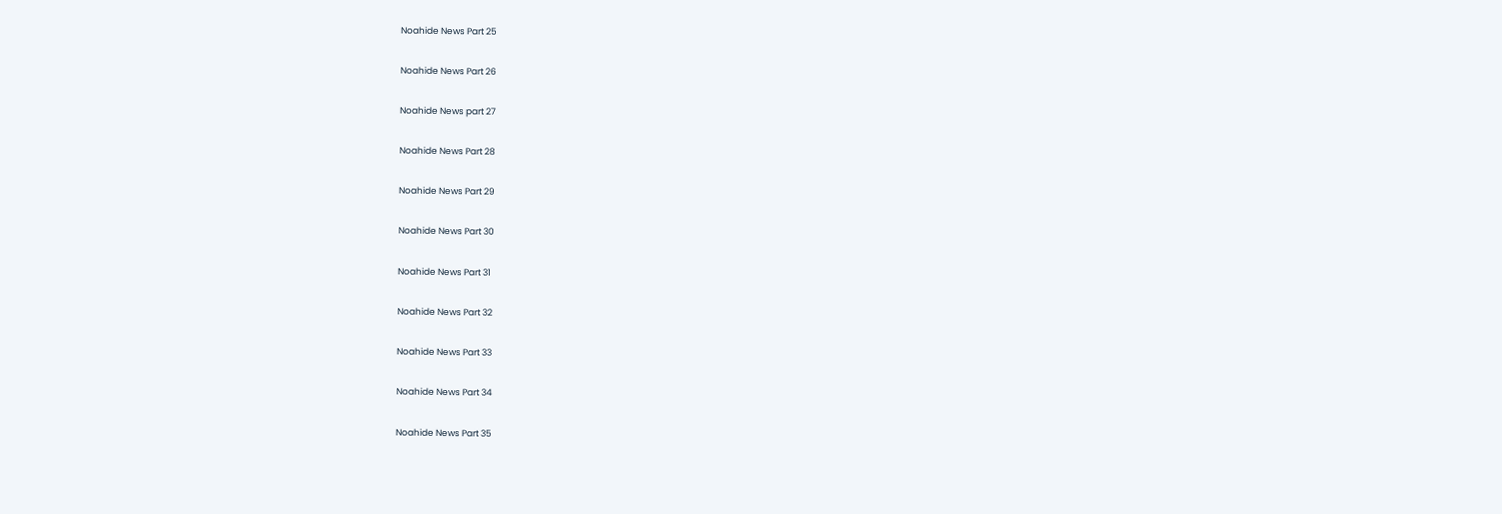Noahide News Part 25

Noahide News Part 26

Noahide News part 27

Noahide News Part 28

Noahide News Part 29

Noahide News Part 30

Noahide News Part 31

Noahide News Part 32

Noahide News Part 33

Noahide News Part 34

Noahide News Part 35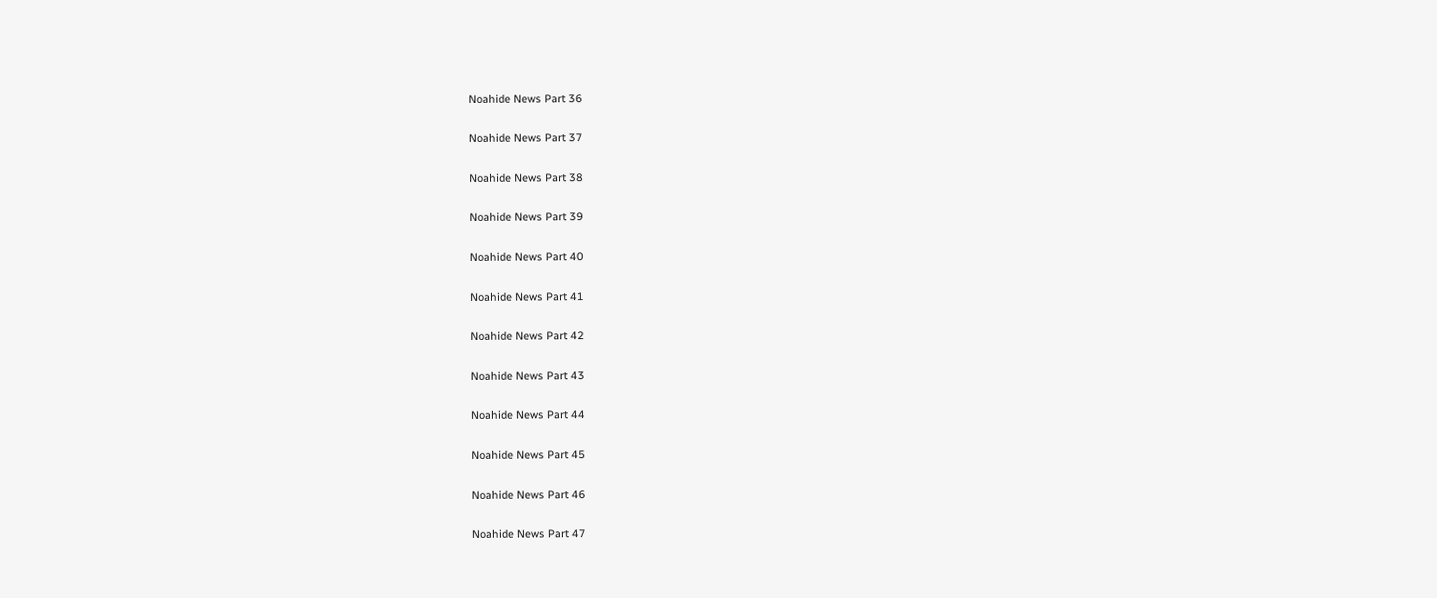Noahide News Part 36

Noahide News Part 37

Noahide News Part 38

Noahide News Part 39

Noahide News Part 40

Noahide News Part 41

Noahide News Part 42

Noahide News Part 43

Noahide News Part 44

Noahide News Part 45

Noahide News Part 46

Noahide News Part 47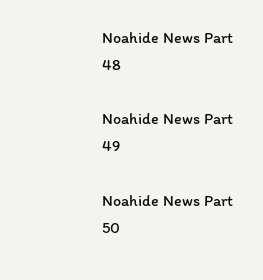Noahide News Part 48

Noahide News Part 49

Noahide News Part 50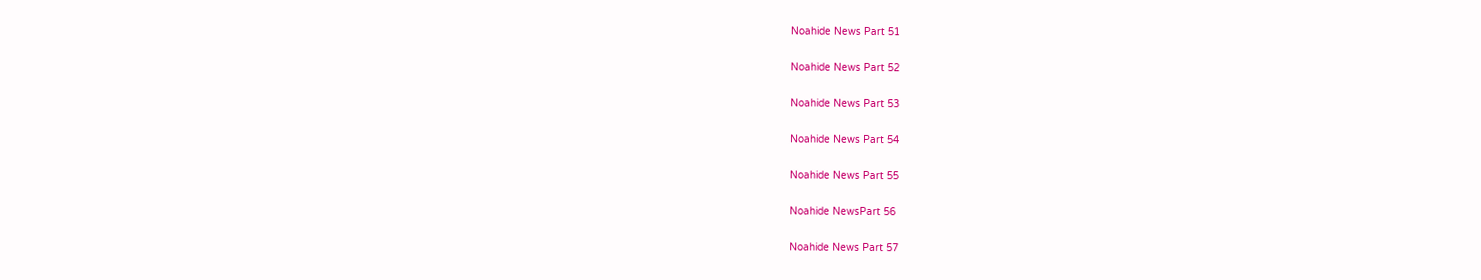Noahide News Part 51

Noahide News Part 52

Noahide News Part 53

Noahide News Part 54

Noahide News Part 55

Noahide NewsPart 56

Noahide News Part 57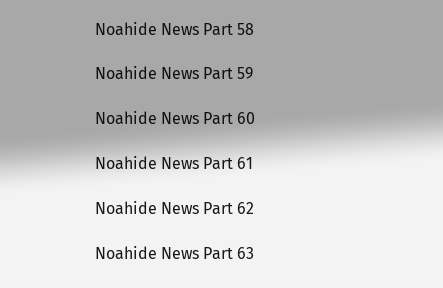Noahide News Part 58

Noahide News Part 59

Noahide News Part 60

Noahide News Part 61

Noahide News Part 62

Noahide News Part 63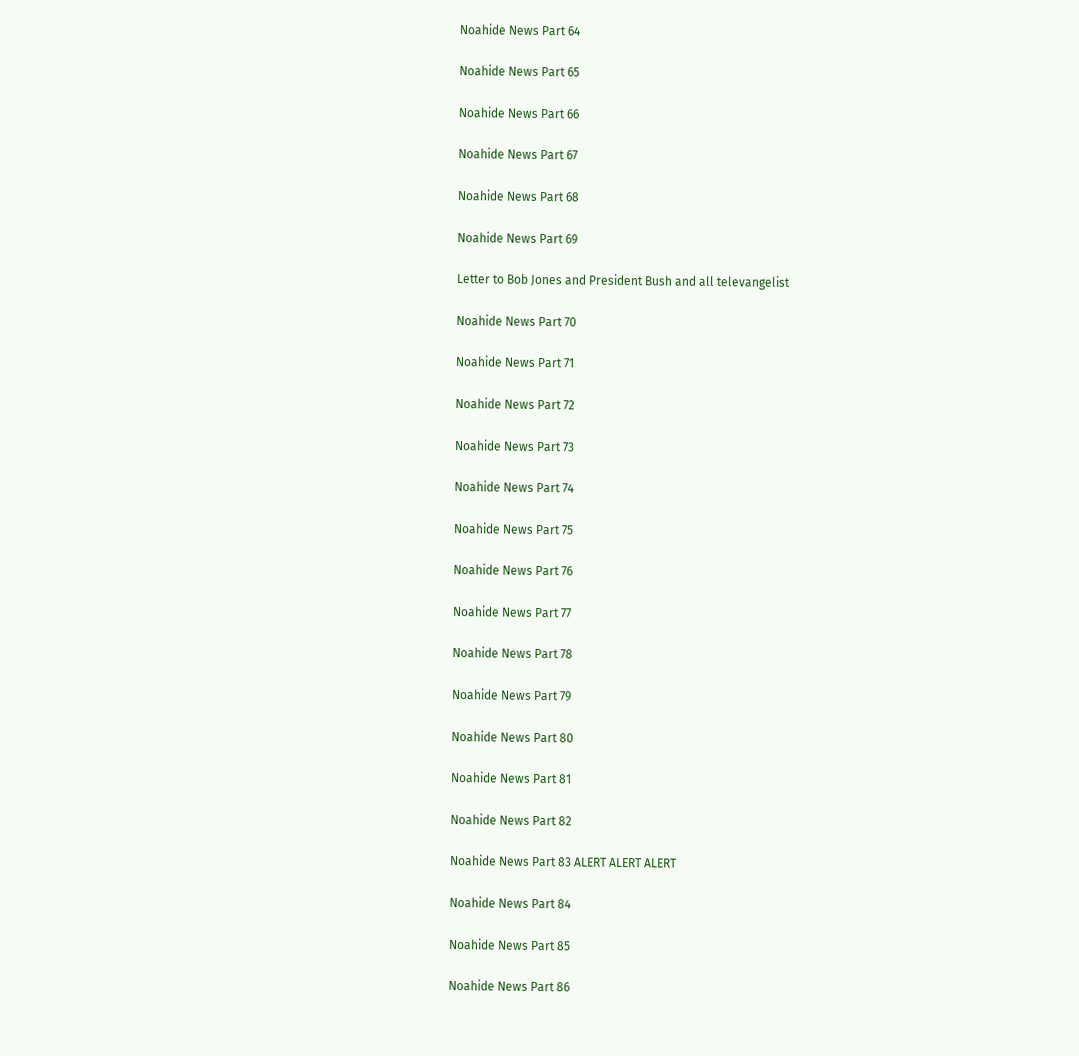Noahide News Part 64

Noahide News Part 65

Noahide News Part 66

Noahide News Part 67

Noahide News Part 68

Noahide News Part 69

Letter to Bob Jones and President Bush and all televangelist

Noahide News Part 70

Noahide News Part 71

Noahide News Part 72

Noahide News Part 73

Noahide News Part 74

Noahide News Part 75

Noahide News Part 76

Noahide News Part 77

Noahide News Part 78

Noahide News Part 79

Noahide News Part 80

Noahide News Part 81

Noahide News Part 82

Noahide News Part 83 ALERT ALERT ALERT

Noahide News Part 84

Noahide News Part 85

Noahide News Part 86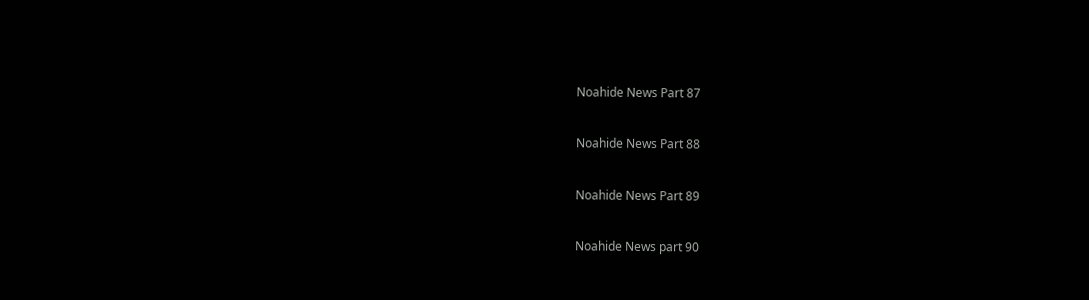Noahide News Part 87

Noahide News Part 88

Noahide News Part 89

Noahide News part 90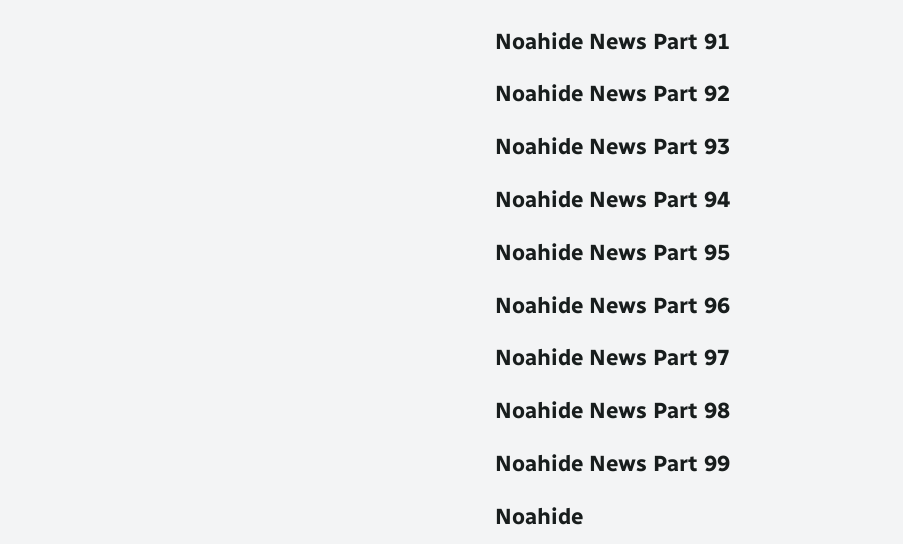Noahide News Part 91

Noahide News Part 92

Noahide News Part 93

Noahide News Part 94

Noahide News Part 95

Noahide News Part 96

Noahide News Part 97

Noahide News Part 98

Noahide News Part 99

Noahide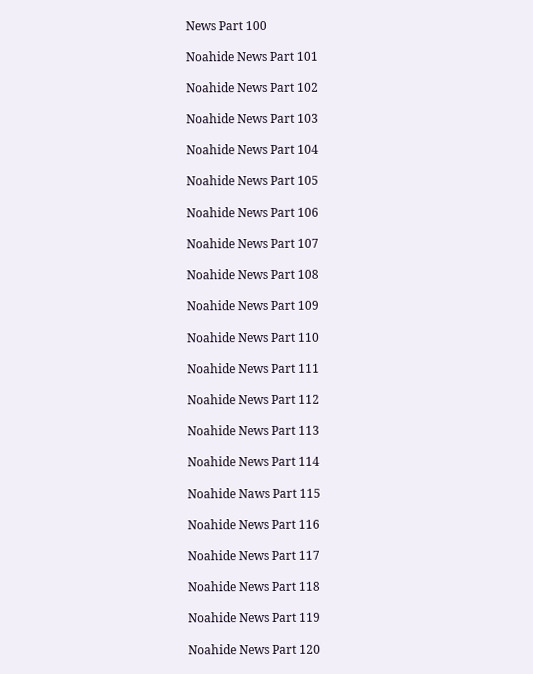News Part 100

Noahide News Part 101

Noahide News Part 102

Noahide News Part 103

Noahide News Part 104

Noahide News Part 105

Noahide News Part 106

Noahide News Part 107

Noahide News Part 108

Noahide News Part 109

Noahide News Part 110

Noahide News Part 111

Noahide News Part 112

Noahide News Part 113

Noahide News Part 114

Noahide Naws Part 115

Noahide News Part 116

Noahide News Part 117

Noahide News Part 118

Noahide News Part 119

Noahide News Part 120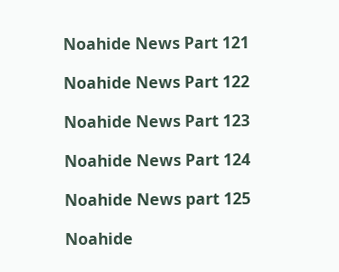Noahide News Part 121

Noahide News Part 122

Noahide News Part 123

Noahide News Part 124

Noahide News part 125

Noahide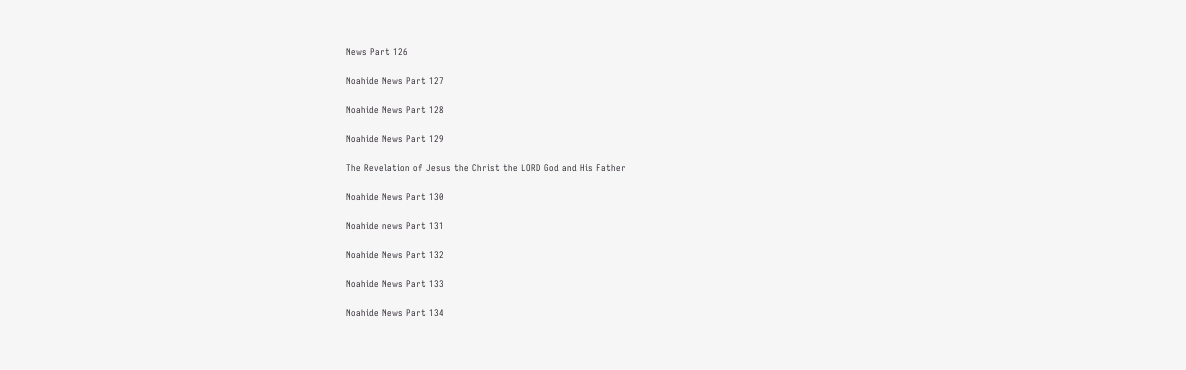News Part 126

Noahide News Part 127

Noahide News Part 128

Noahide News Part 129

The Revelation of Jesus the Christ the LORD God and His Father

Noahide News Part 130

Noahide news Part 131

Noahide News Part 132

Noahide News Part 133

Noahide News Part 134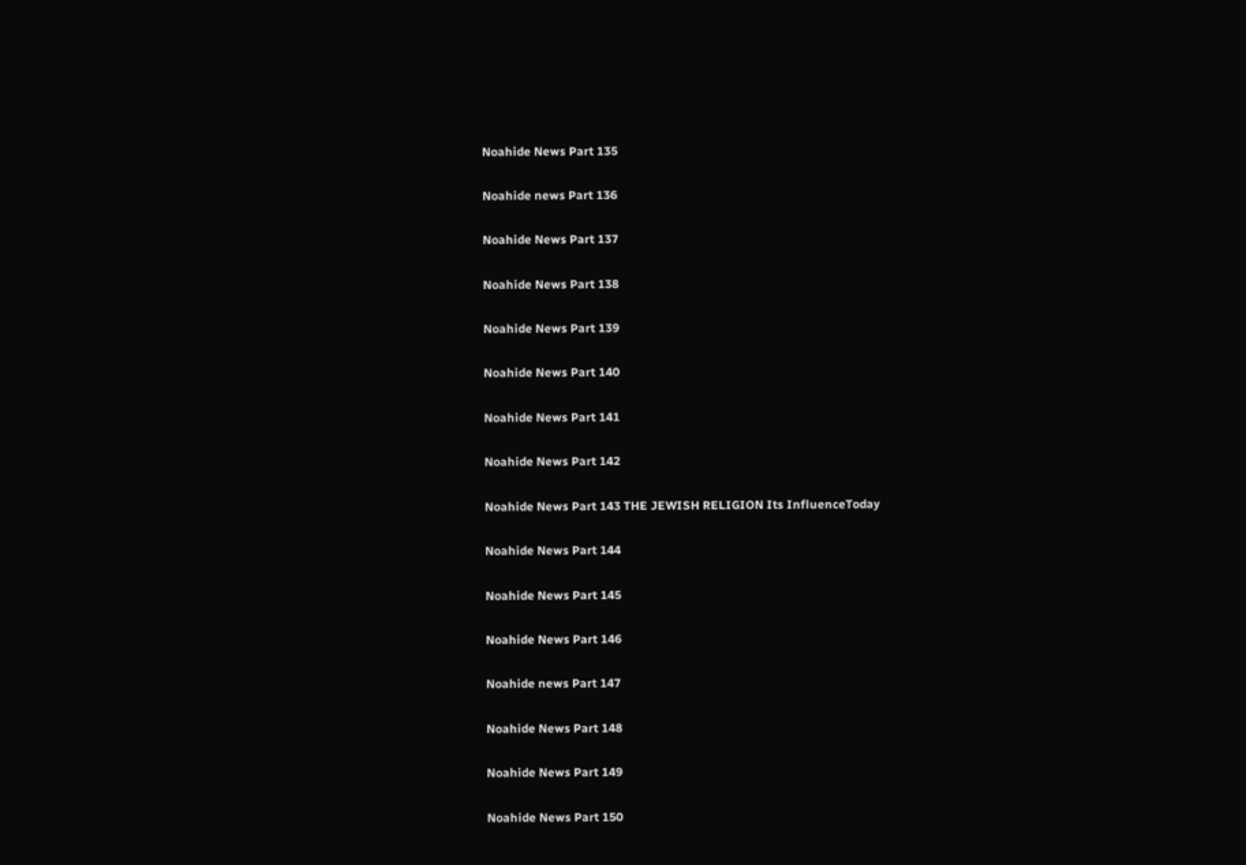Noahide News Part 135

Noahide news Part 136

Noahide News Part 137

Noahide News Part 138

Noahide News Part 139

Noahide News Part 140

Noahide News Part 141

Noahide News Part 142

Noahide News Part 143 THE JEWISH RELIGION Its InfluenceToday

Noahide News Part 144

Noahide News Part 145

Noahide News Part 146

Noahide news Part 147

Noahide News Part 148

Noahide News Part 149

Noahide News Part 150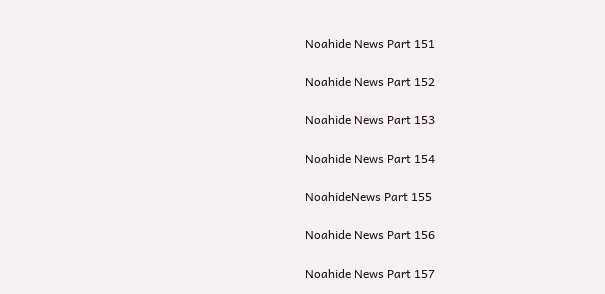Noahide News Part 151

Noahide News Part 152

Noahide News Part 153

Noahide News Part 154

NoahideNews Part 155

Noahide News Part 156

Noahide News Part 157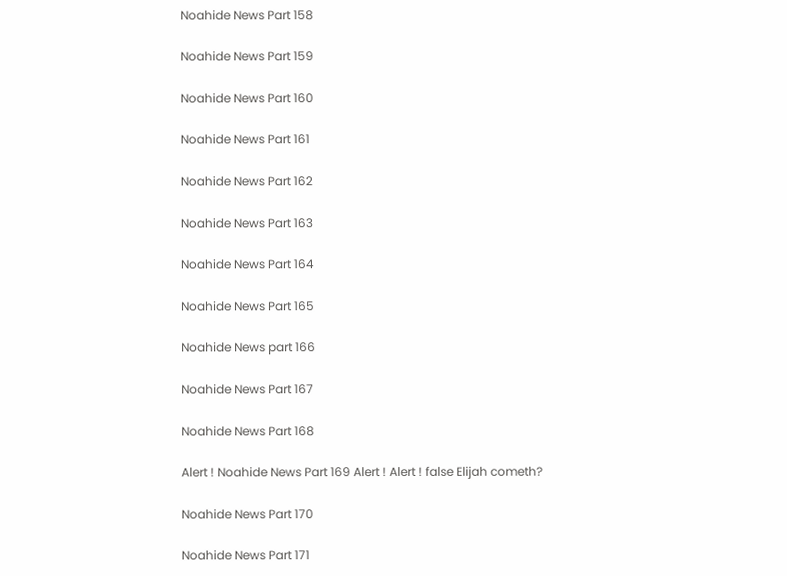Noahide News Part 158

Noahide News Part 159

Noahide News Part 160

Noahide News Part 161

Noahide News Part 162

Noahide News Part 163

Noahide News Part 164

Noahide News Part 165

Noahide News part 166

Noahide News Part 167

Noahide News Part 168

Alert ! Noahide News Part 169 Alert ! Alert ! false Elijah cometh?

Noahide News Part 170

Noahide News Part 171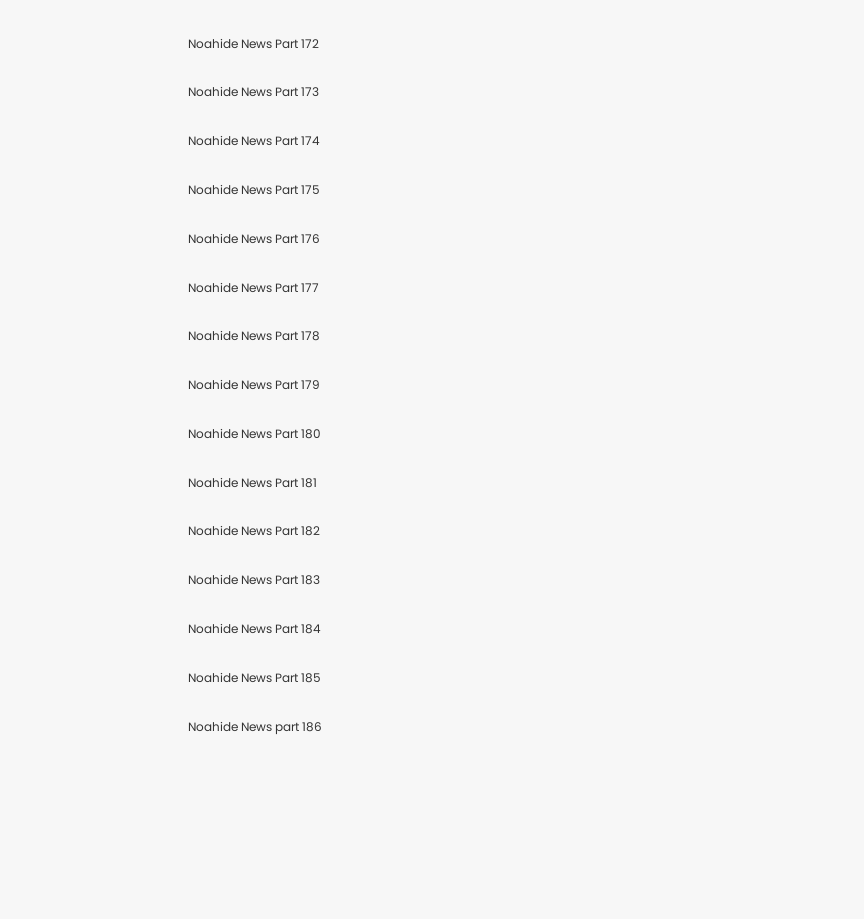Noahide News Part 172

Noahide News Part 173

Noahide News Part 174

Noahide News Part 175

Noahide News Part 176

Noahide News Part 177

Noahide News Part 178

Noahide News Part 179

Noahide News Part 180

Noahide News Part 181

Noahide News Part 182

Noahide News Part 183

Noahide News Part 184

Noahide News Part 185

Noahide News part 186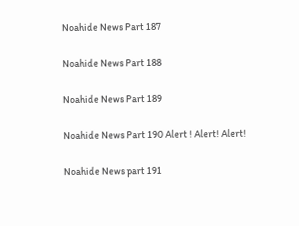Noahide News Part 187

Noahide News Part 188

Noahide News Part 189

Noahide News Part 190 Alert ! Alert! Alert!

Noahide News part 191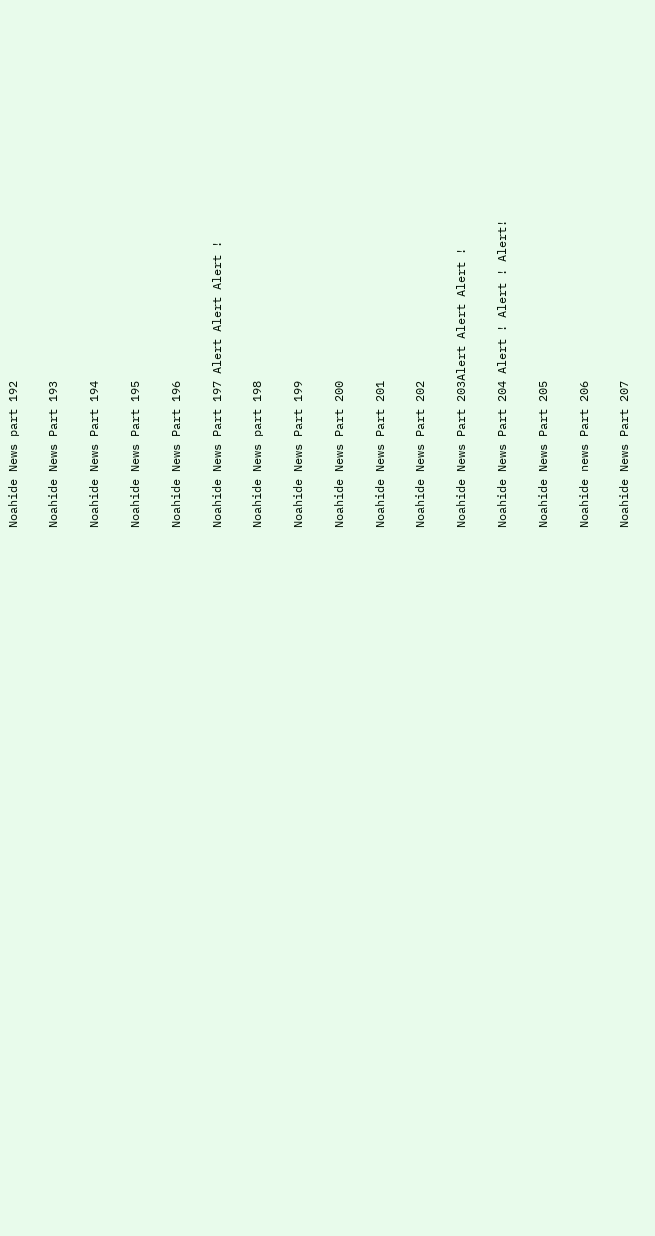Noahide News part 192

Noahide News Part 193

Noahide News Part 194

Noahide News Part 195

Noahide News Part 196

Noahide News Part 197 Alert Alert Alert !

Noahide News part 198

Noahide News Part 199

Noahide News Part 200

Noahide News Part 201

Noahide News Part 202

Noahide News Part 203Alert Alert Alert !

Noahide News Part 204 Alert ! Alert ! Alert!

Noahide News Part 205

Noahide news Part 206

Noahide News Part 207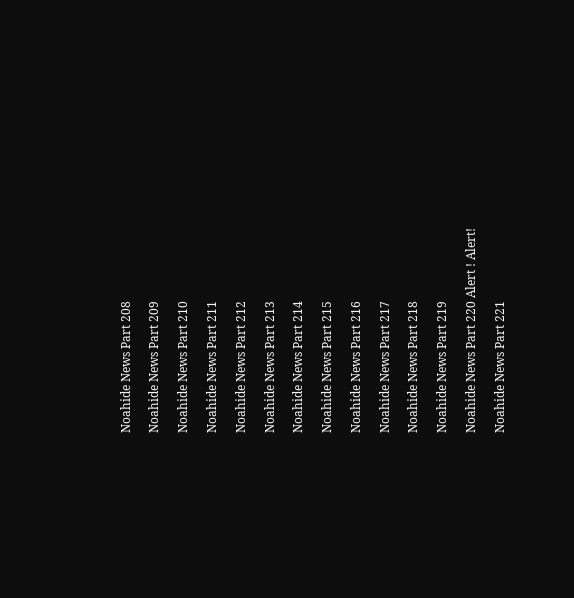Noahide News Part 208

Noahide News Part 209

Noahide News Part 210

Noahide News Part 211

Noahide News Part 212

Noahide News Part 213

Noahide News Part 214

Noahide News Part 215

Noahide News Part 216

Noahide News Part 217

Noahide News Part 218

Noahide News Part 219

Noahide News Part 220 Alert ! Alert!

Noahide News Part 221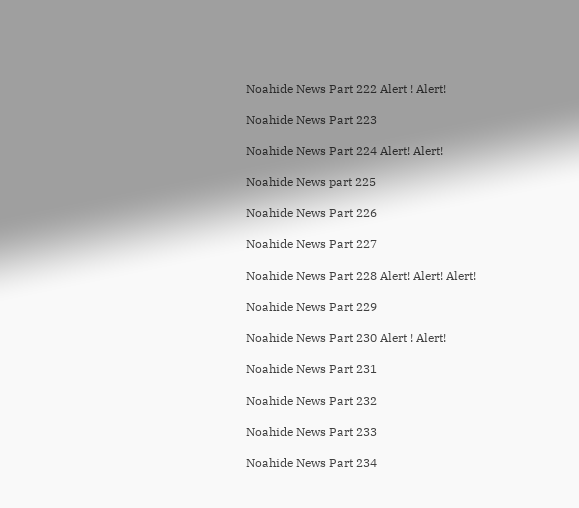Noahide News Part 222 Alert ! Alert!

Noahide News Part 223

Noahide News Part 224 Alert! Alert!

Noahide News part 225

Noahide News Part 226

Noahide News Part 227

Noahide News Part 228 Alert! Alert! Alert!

Noahide News Part 229

Noahide News Part 230 Alert ! Alert!

Noahide News Part 231

Noahide News Part 232

Noahide News Part 233

Noahide News Part 234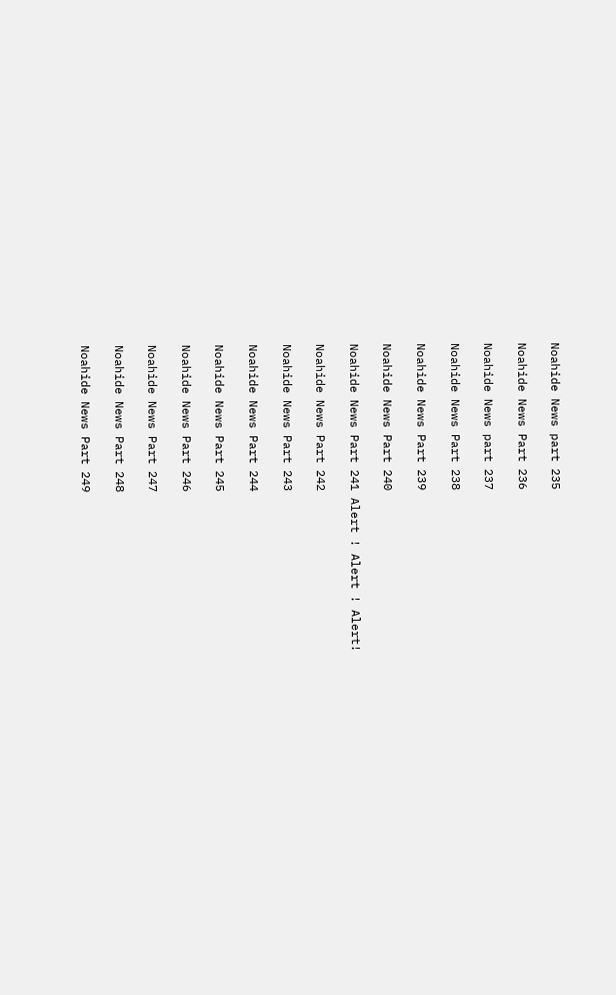Noahide News part 235

Noahide News Part 236

Noahide News part 237

Noahide News Part 238

Noahide News Part 239

Noahide News Part 240

Noahide News Part 241 Alert ! Alert ! Alert!

Noahide News Part 242

Noahide News Part 243

Noahide News Part 244

Noahide News Part 245

Noahide News Part 246

Noahide News Part 247

Noahide News Part 248

Noahide News Part 249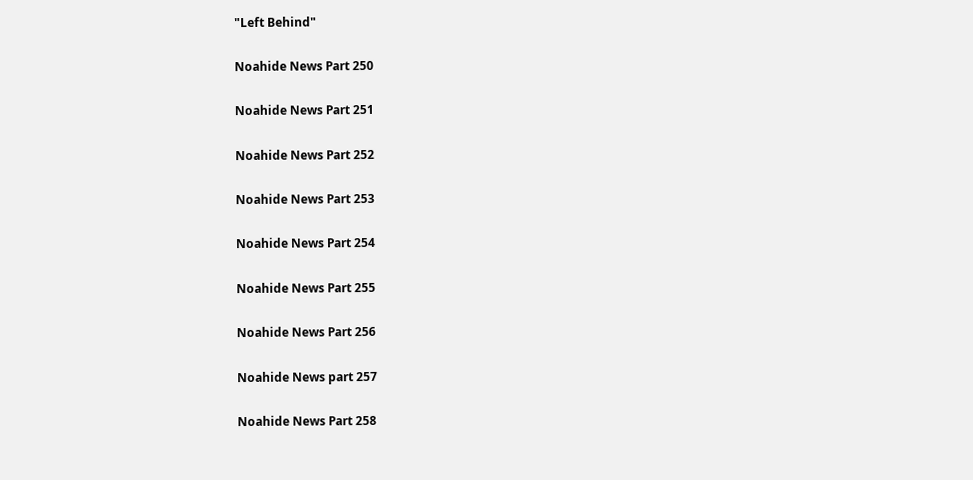"Left Behind"

Noahide News Part 250

Noahide News Part 251

Noahide News Part 252

Noahide News Part 253

Noahide News Part 254

Noahide News Part 255

Noahide News Part 256

Noahide News part 257

Noahide News Part 258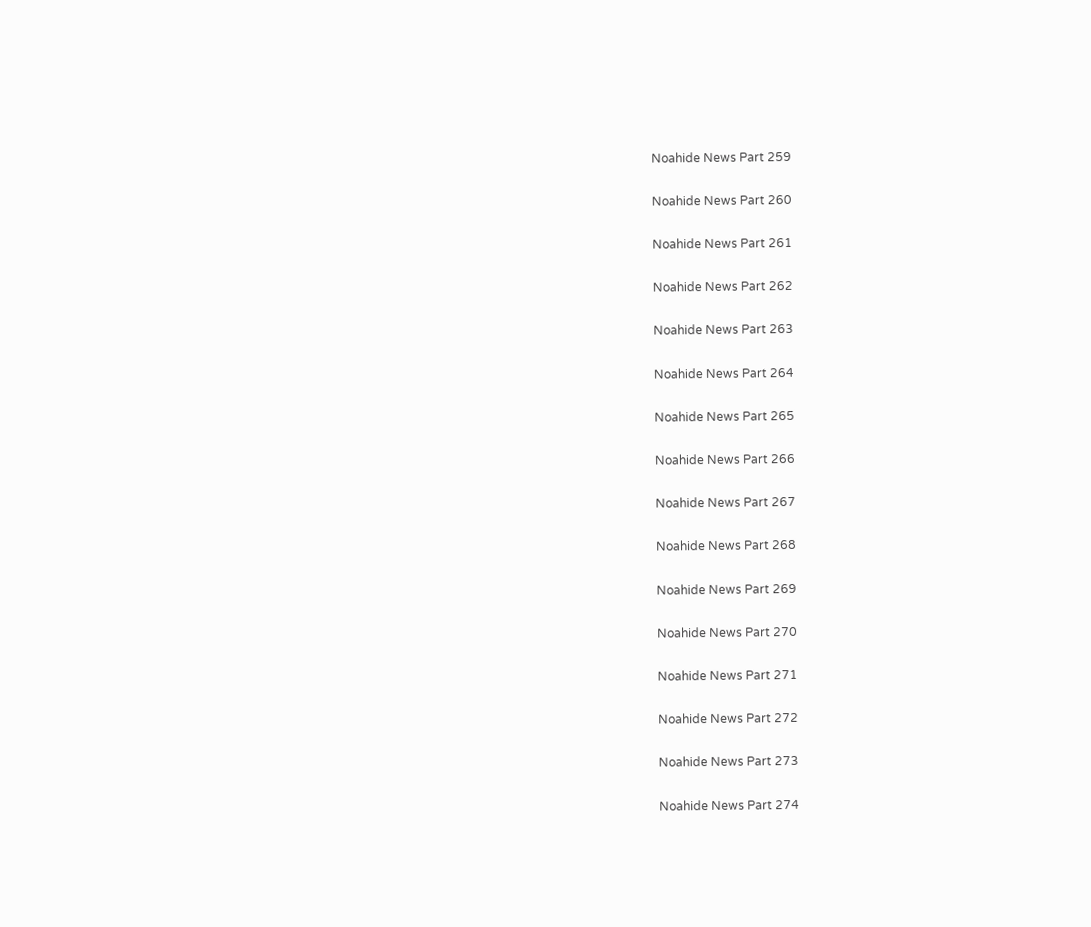Noahide News Part 259

Noahide News Part 260

Noahide News Part 261

Noahide News Part 262

Noahide News Part 263

Noahide News Part 264

Noahide News Part 265

Noahide News Part 266

Noahide News Part 267

Noahide News Part 268

Noahide News Part 269

Noahide News Part 270

Noahide News Part 271

Noahide News Part 272

Noahide News Part 273

Noahide News Part 274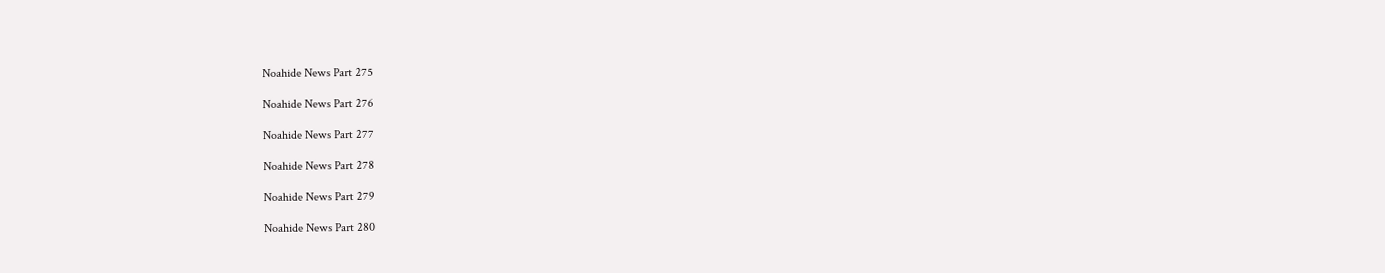Noahide News Part 275

Noahide News Part 276

Noahide News Part 277

Noahide News Part 278

Noahide News Part 279

Noahide News Part 280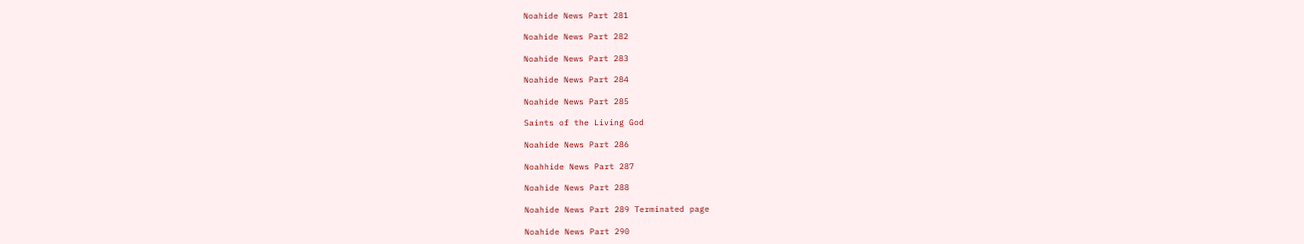Noahide News Part 281

Noahide News Part 282

Noahide News Part 283

Noahide News Part 284

Noahide News Part 285

Saints of the Living God

Noahide News Part 286

Noahhide News Part 287

Noahide News Part 288

Noahide News Part 289 Terminated page

Noahide News Part 290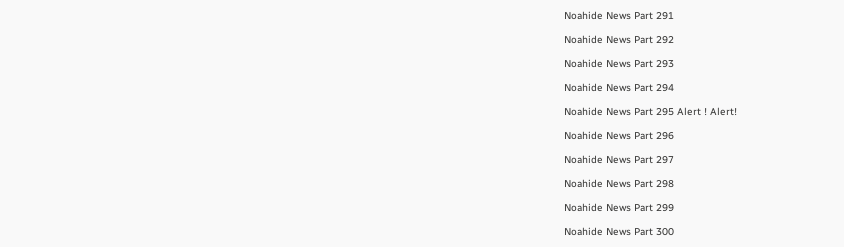Noahide News Part 291

Noahide News Part 292

Noahide News Part 293

Noahide News Part 294

Noahide News Part 295 Alert ! Alert!

Noahide News Part 296

Noahide News Part 297

Noahide News Part 298

Noahide News Part 299

Noahide News Part 300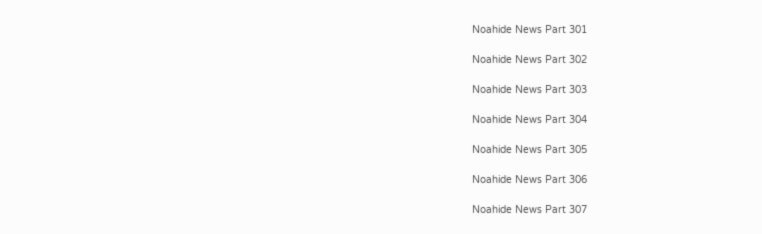Noahide News Part 301

Noahide News Part 302

Noahide News Part 303

Noahide News Part 304

Noahide News Part 305

Noahide News Part 306

Noahide News Part 307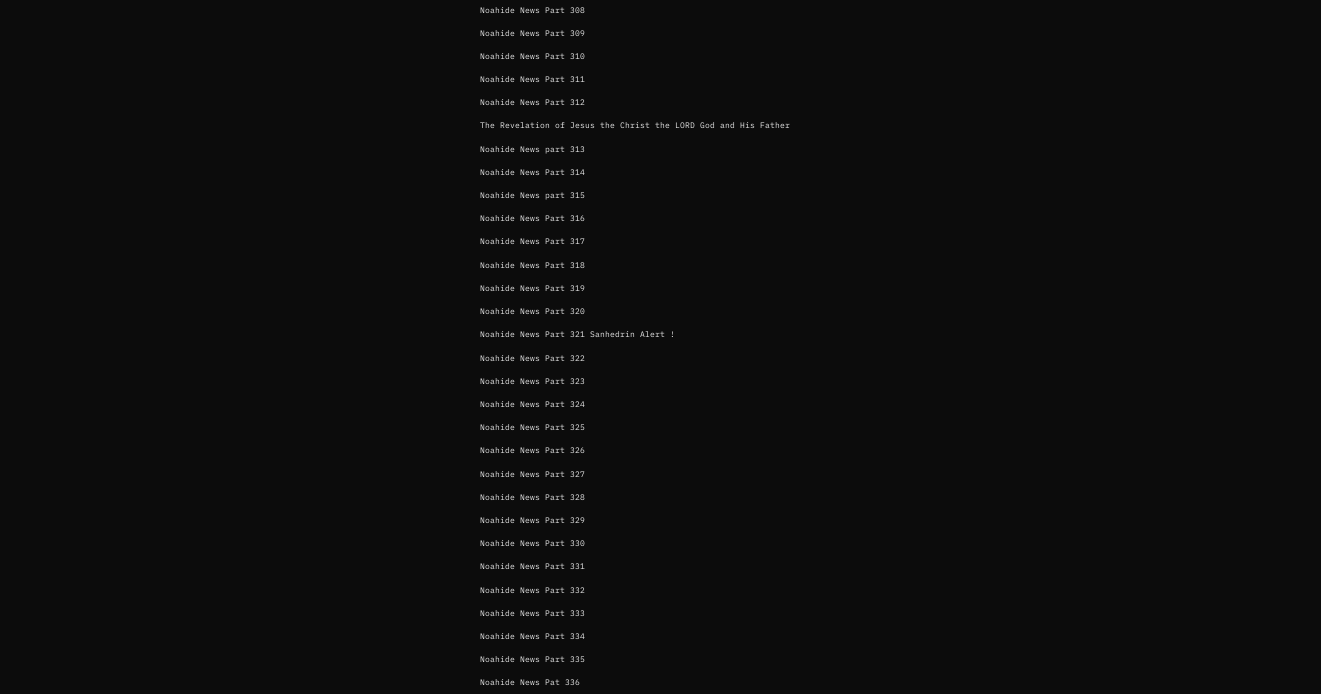Noahide News Part 308

Noahide News Part 309

Noahide News Part 310

Noahide News Part 311

Noahide News Part 312

The Revelation of Jesus the Christ the LORD God and His Father

Noahide News part 313

Noahide News Part 314

Noahide News part 315

Noahide News Part 316

Noahide News Part 317

Noahide News Part 318

Noahide News Part 319

Noahide News Part 320

Noahide News Part 321 Sanhedrin Alert !

Noahide News Part 322

Noahide News Part 323

Noahide News Part 324

Noahide News Part 325

Noahide News Part 326

Noahide News Part 327

Noahide News Part 328

Noahide News Part 329

Noahide News Part 330

Noahide News Part 331

Noahide News Part 332

Noahide News Part 333

Noahide News Part 334

Noahide News Part 335

Noahide News Pat 336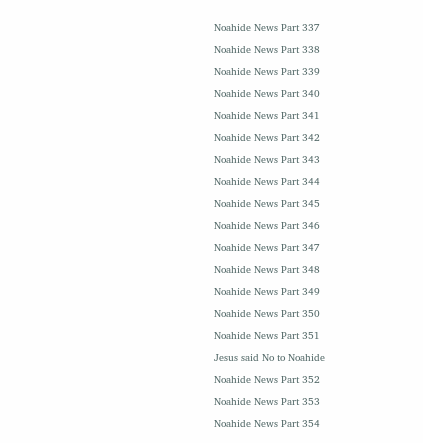Noahide News Part 337

Noahide News Part 338

Noahide News Part 339

Noahide News Part 340

Noahide News Part 341

Noahide News Part 342

Noahide News Part 343

Noahide News Part 344

Noahide News Part 345

Noahide News Part 346

Noahide News Part 347

Noahide News Part 348

Noahide News Part 349

Noahide News Part 350

Noahide News Part 351

Jesus said No to Noahide

Noahide News Part 352

Noahide News Part 353

Noahide News Part 354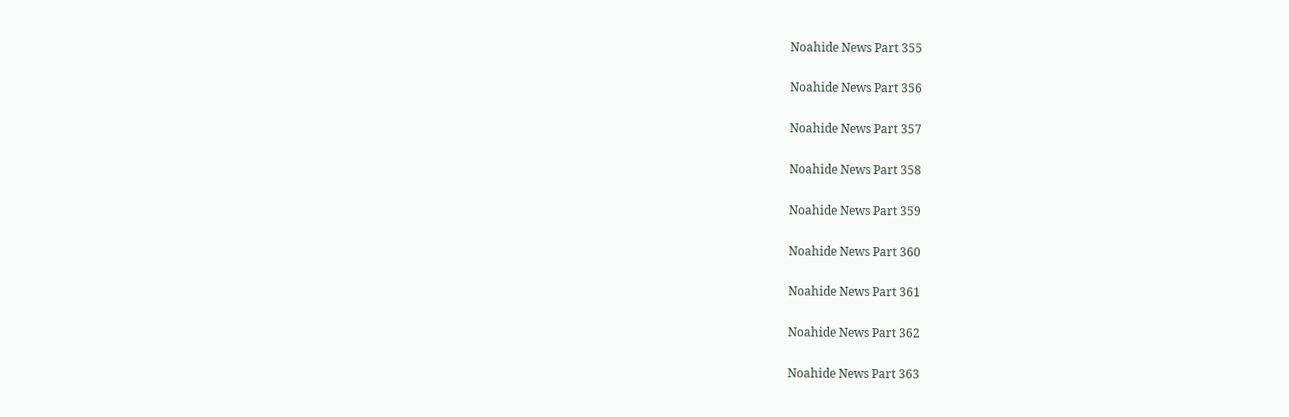Noahide News Part 355

Noahide News Part 356

Noahide News Part 357

Noahide News Part 358

Noahide News Part 359

Noahide News Part 360

Noahide News Part 361

Noahide News Part 362

Noahide News Part 363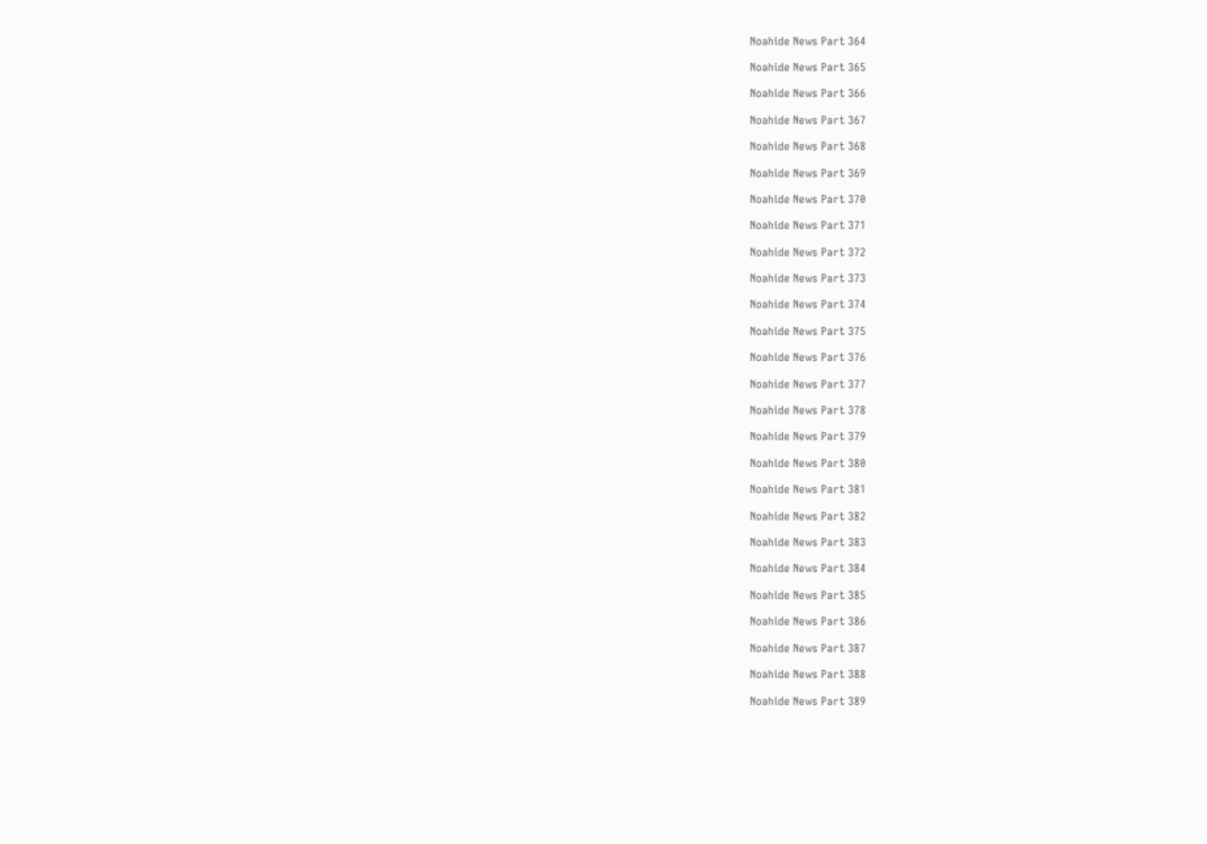Noahide News Part 364

Noahide News Part 365

Noahide News Part 366

Noahide News Part 367

Noahide News Part 368

Noahide News Part 369

Noahide News Part 370

Noahide News Part 371

Noahide News Part 372

Noahide News Part 373

Noahide News Part 374

Noahide News Part 375

Noahide News Part 376

Noahide News Part 377

Noahide News Part 378

Noahide News Part 379

Noahide News Part 380

Noahide News Part 381

Noahide News Part 382

Noahide News Part 383

Noahide News Part 384

Noahide News Part 385

Noahide News Part 386

Noahide News Part 387

Noahide News Part 388

Noahide News Part 389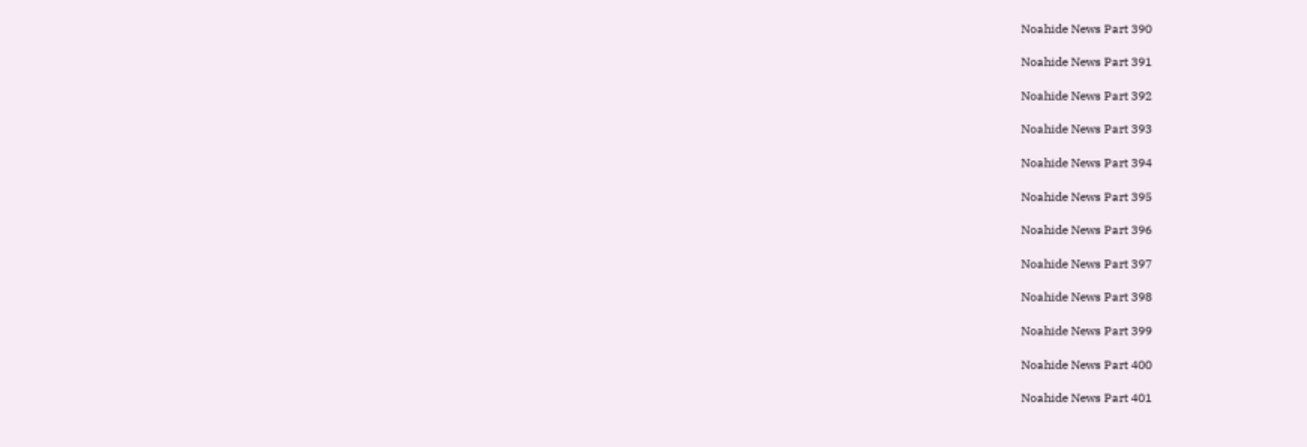Noahide News Part 390

Noahide News Part 391

Noahide News Part 392

Noahide News Part 393

Noahide News Part 394

Noahide News Part 395

Noahide News Part 396

Noahide News Part 397

Noahide News Part 398

Noahide News Part 399

Noahide News Part 400

Noahide News Part 401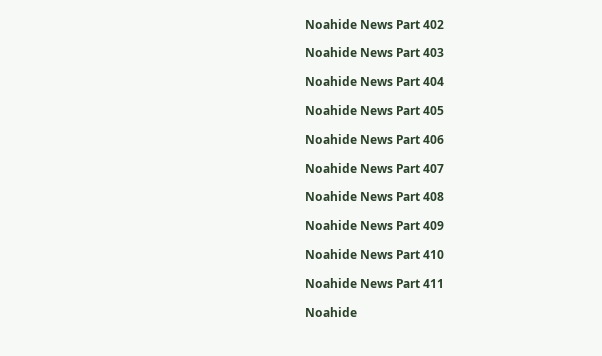Noahide News Part 402

Noahide News Part 403

Noahide News Part 404

Noahide News Part 405

Noahide News Part 406

Noahide News Part 407

Noahide News Part 408

Noahide News Part 409

Noahide News Part 410

Noahide News Part 411

Noahide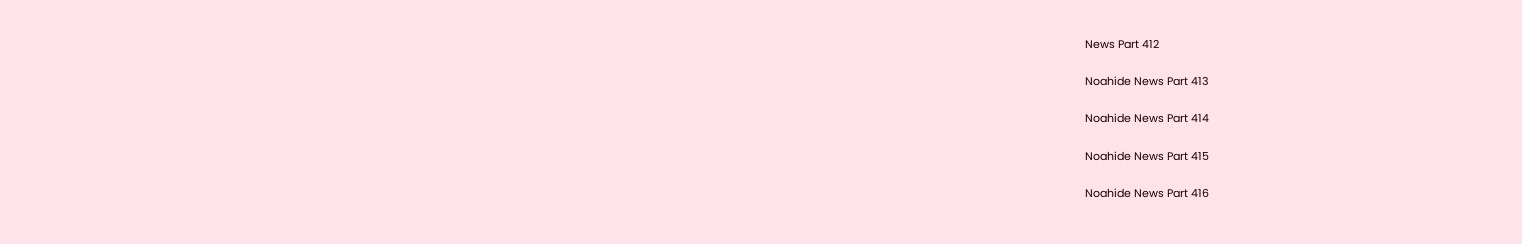News Part 412

Noahide News Part 413

Noahide News Part 414

Noahide News Part 415

Noahide News Part 416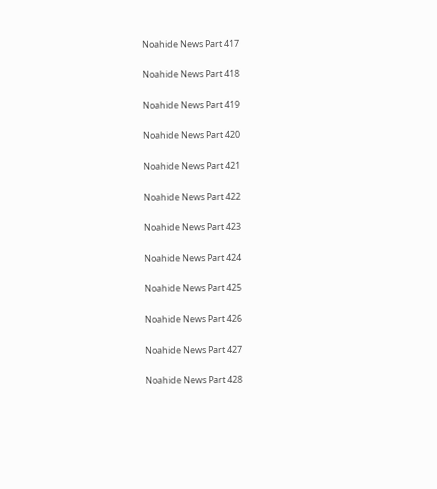Noahide News Part 417

Noahide News Part 418

Noahide News Part 419

Noahide News Part 420

Noahide News Part 421

Noahide News Part 422

Noahide News Part 423

Noahide News Part 424

Noahide News Part 425

Noahide News Part 426

Noahide News Part 427

Noahide News Part 428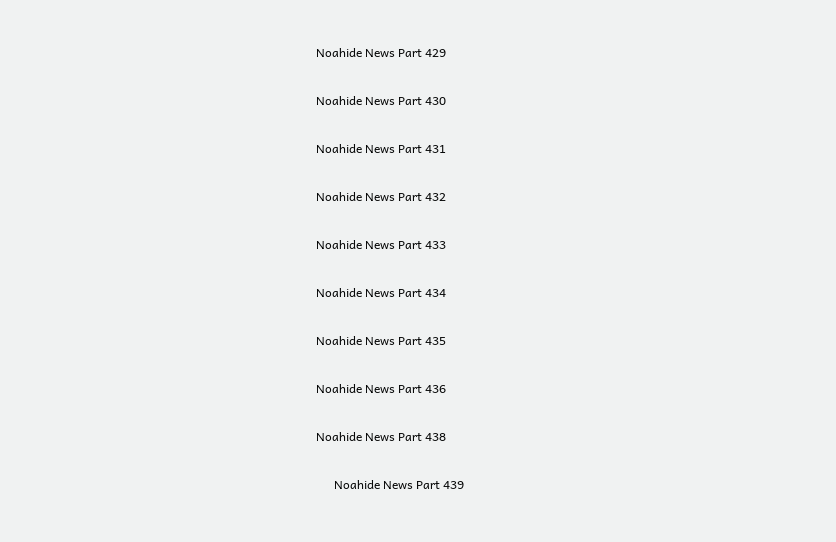Noahide News Part 429

Noahide News Part 430

Noahide News Part 431

Noahide News Part 432

Noahide News Part 433

Noahide News Part 434

Noahide News Part 435

Noahide News Part 436

Noahide News Part 438

      Noahide News Part 439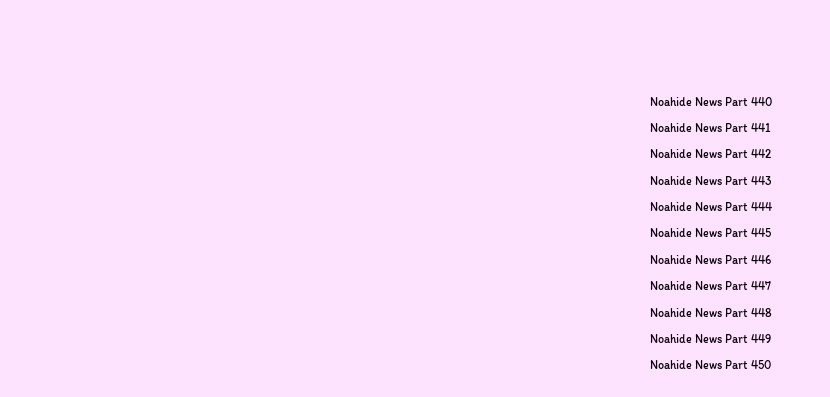Noahide News Part 440

Noahide News Part 441

Noahide News Part 442

Noahide News Part 443

Noahide News Part 444

Noahide News Part 445

Noahide News Part 446

Noahide News Part 447

Noahide News Part 448

Noahide News Part 449

Noahide News Part 450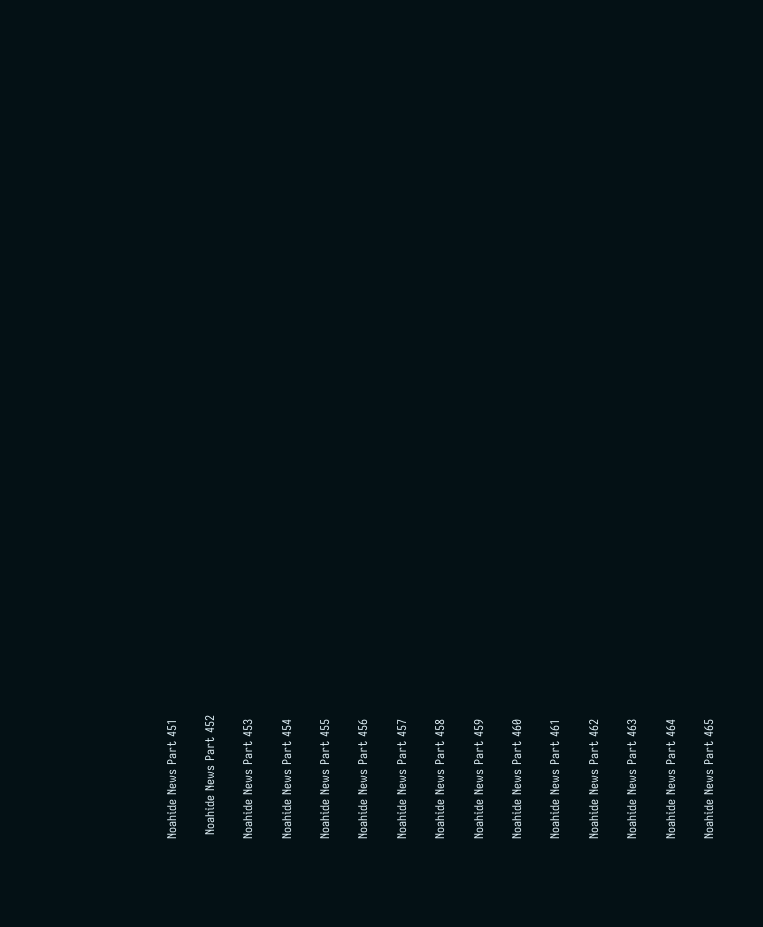Noahide News Part 451

 Noahide News Part 452

Noahide News Part 453

Noahide News Part 454

Noahide News Part 455

Noahide News Part 456

Noahide News Part 457

Noahide News Part 458

Noahide News Part 459

Noahide News Part 460

Noahide News Part 461

Noahide News Part 462

Noahide News Part 463

Noahide News Part 464

Noahide News Part 465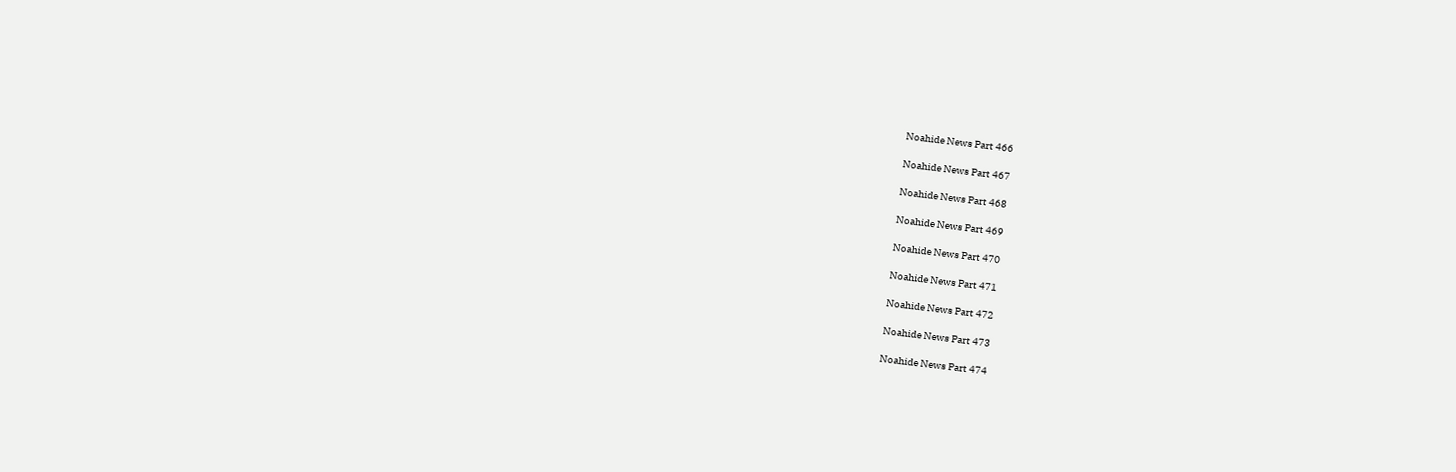Noahide News Part 466

Noahide News Part 467

Noahide News Part 468

Noahide News Part 469

Noahide News Part 470

Noahide News Part 471

Noahide News Part 472

Noahide News Part 473

Noahide News Part 474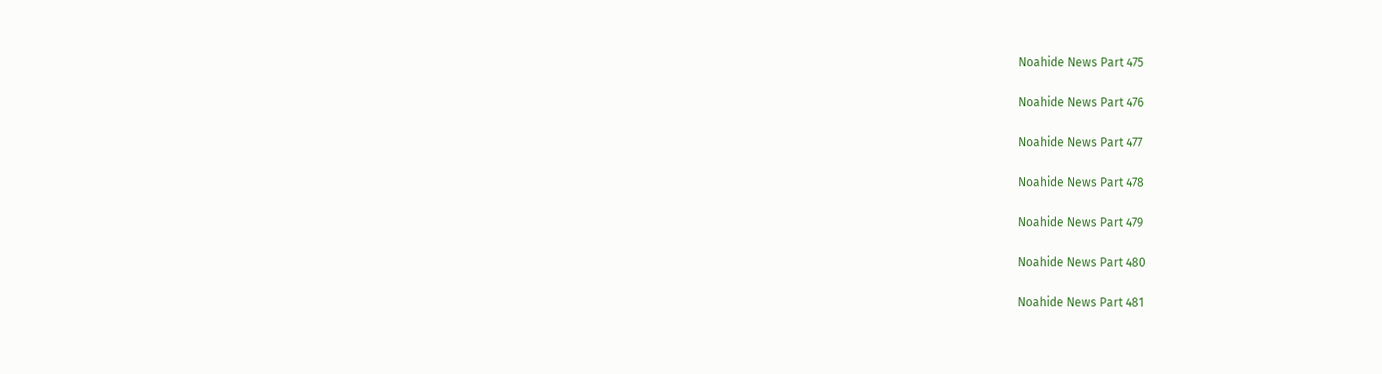Noahide News Part 475

Noahide News Part 476

Noahide News Part 477

Noahide News Part 478

Noahide News Part 479

Noahide News Part 480

Noahide News Part 481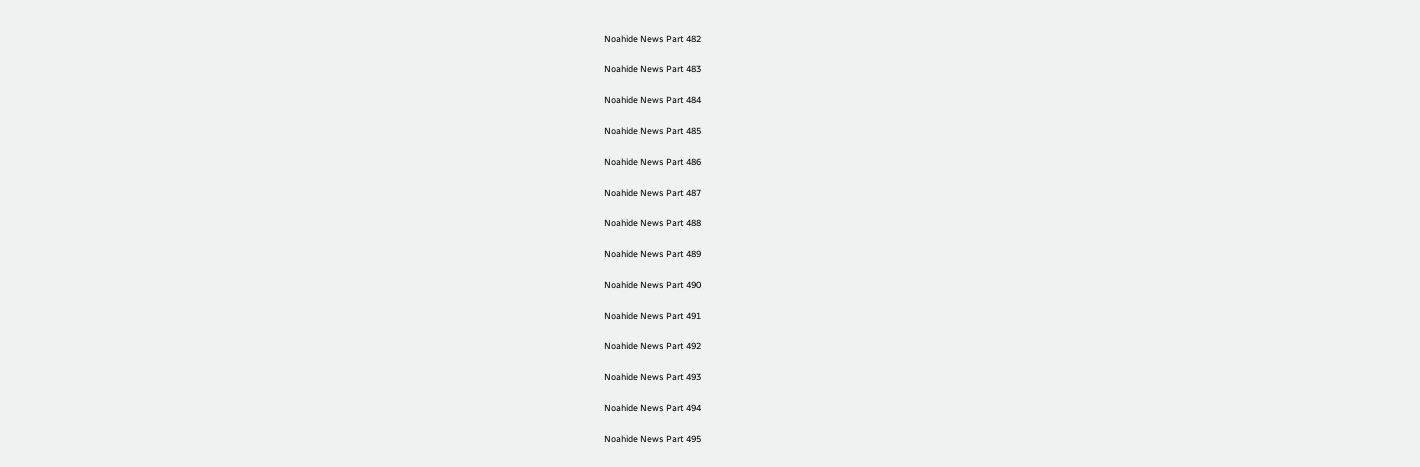Noahide News Part 482

Noahide News Part 483

Noahide News Part 484

Noahide News Part 485

Noahide News Part 486

Noahide News Part 487

Noahide News Part 488

Noahide News Part 489

Noahide News Part 490

Noahide News Part 491

Noahide News Part 492

Noahide News Part 493

Noahide News Part 494

Noahide News Part 495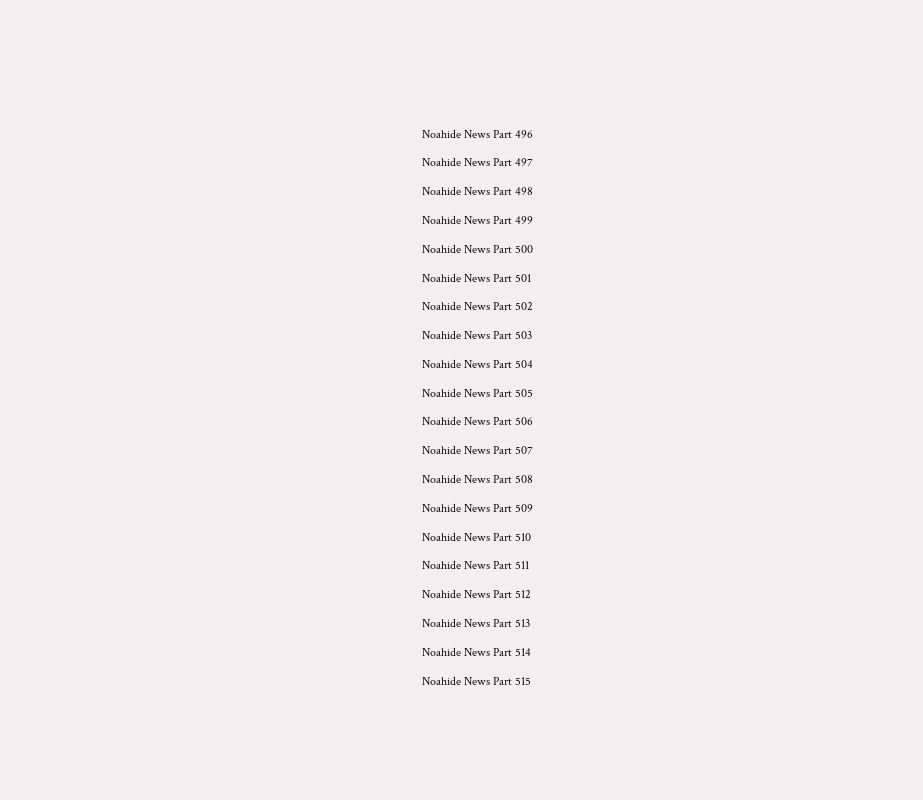Noahide News Part 496

Noahide News Part 497

Noahide News Part 498

Noahide News Part 499

Noahide News Part 500

Noahide News Part 501

Noahide News Part 502

Noahide News Part 503

Noahide News Part 504

Noahide News Part 505

Noahide News Part 506

Noahide News Part 507

Noahide News Part 508

Noahide News Part 509

Noahide News Part 510

Noahide News Part 511

Noahide News Part 512

Noahide News Part 513

Noahide News Part 514

Noahide News Part 515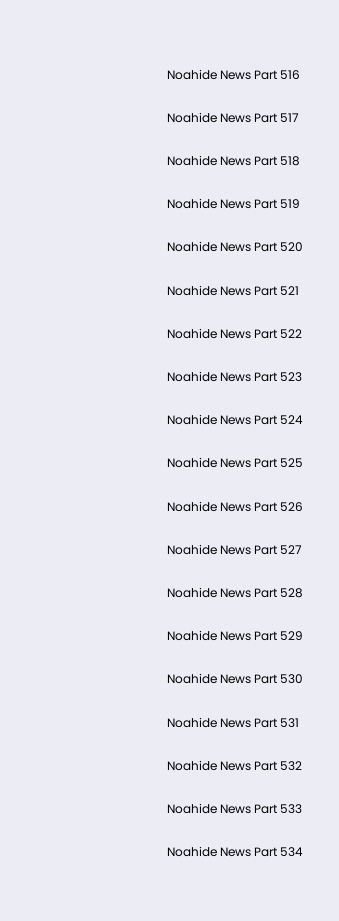Noahide News Part 516

Noahide News Part 517

Noahide News Part 518

Noahide News Part 519

Noahide News Part 520

Noahide News Part 521

Noahide News Part 522

Noahide News Part 523

Noahide News Part 524

Noahide News Part 525

Noahide News Part 526

Noahide News Part 527

Noahide News Part 528

Noahide News Part 529

Noahide News Part 530

Noahide News Part 531

Noahide News Part 532

Noahide News Part 533

Noahide News Part 534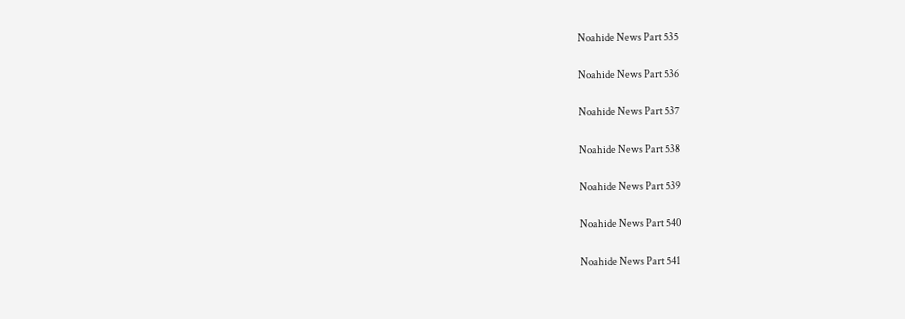Noahide News Part 535

Noahide News Part 536

Noahide News Part 537

Noahide News Part 538

Noahide News Part 539

Noahide News Part 540

Noahide News Part 541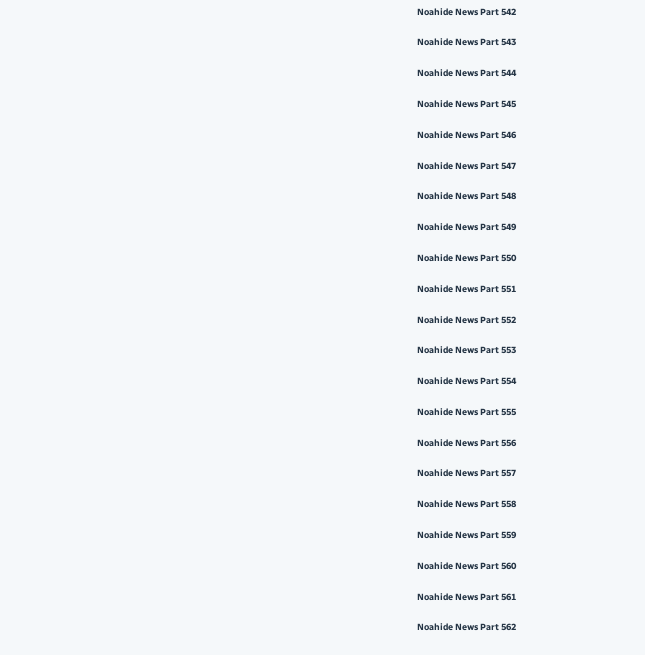Noahide News Part 542

Noahide News Part 543

Noahide News Part 544

Noahide News Part 545

Noahide News Part 546

Noahide News Part 547

Noahide News Part 548

Noahide News Part 549

Noahide News Part 550

Noahide News Part 551

Noahide News Part 552

Noahide News Part 553

Noahide News Part 554

Noahide News Part 555

Noahide News Part 556

Noahide News Part 557

Noahide News Part 558

Noahide News Part 559

Noahide News Part 560

Noahide News Part 561

Noahide News Part 562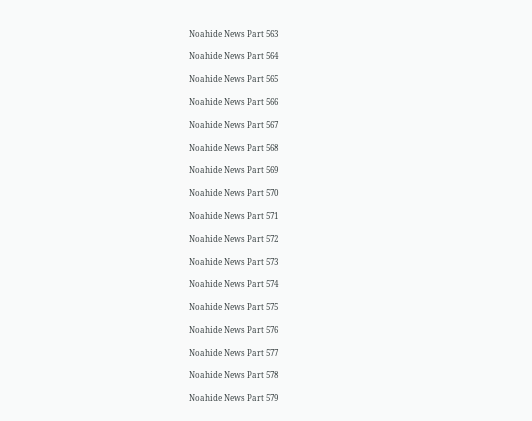Noahide News Part 563

Noahide News Part 564

Noahide News Part 565

Noahide News Part 566

Noahide News Part 567

Noahide News Part 568

Noahide News Part 569

Noahide News Part 570

Noahide News Part 571

Noahide News Part 572

Noahide News Part 573

Noahide News Part 574

Noahide News Part 575

Noahide News Part 576

Noahide News Part 577

Noahide News Part 578

Noahide News Part 579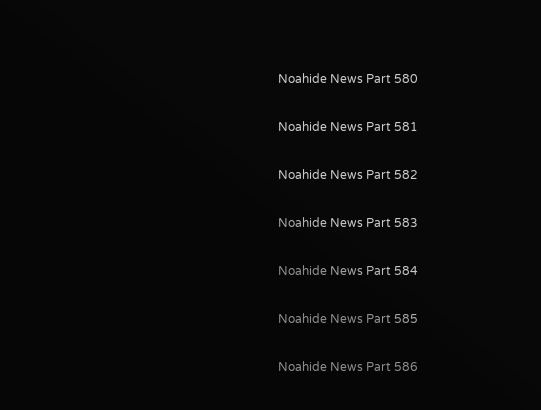Noahide News Part 580

Noahide News Part 581

Noahide News Part 582

Noahide News Part 583

Noahide News Part 584

Noahide News Part 585

Noahide News Part 586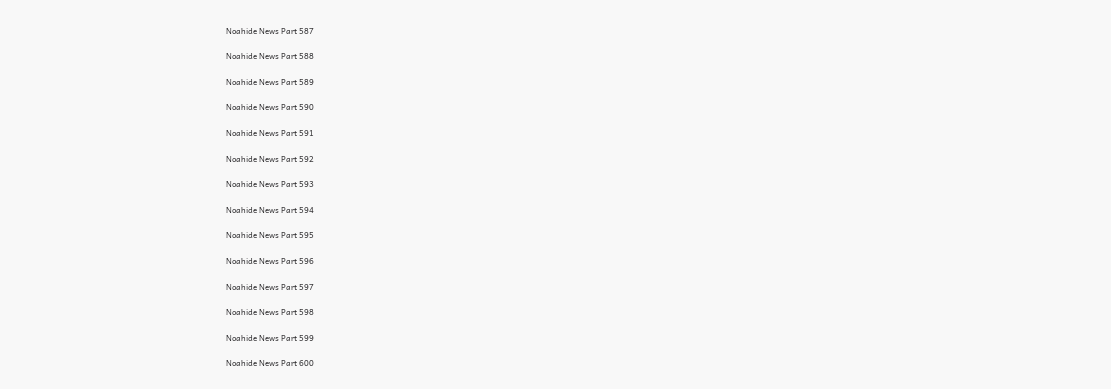Noahide News Part 587

Noahide News Part 588

Noahide News Part 589

Noahide News Part 590

Noahide News Part 591

Noahide News Part 592

Noahide News Part 593

Noahide News Part 594

Noahide News Part 595

Noahide News Part 596

Noahide News Part 597

Noahide News Part 598

Noahide News Part 599

Noahide News Part 600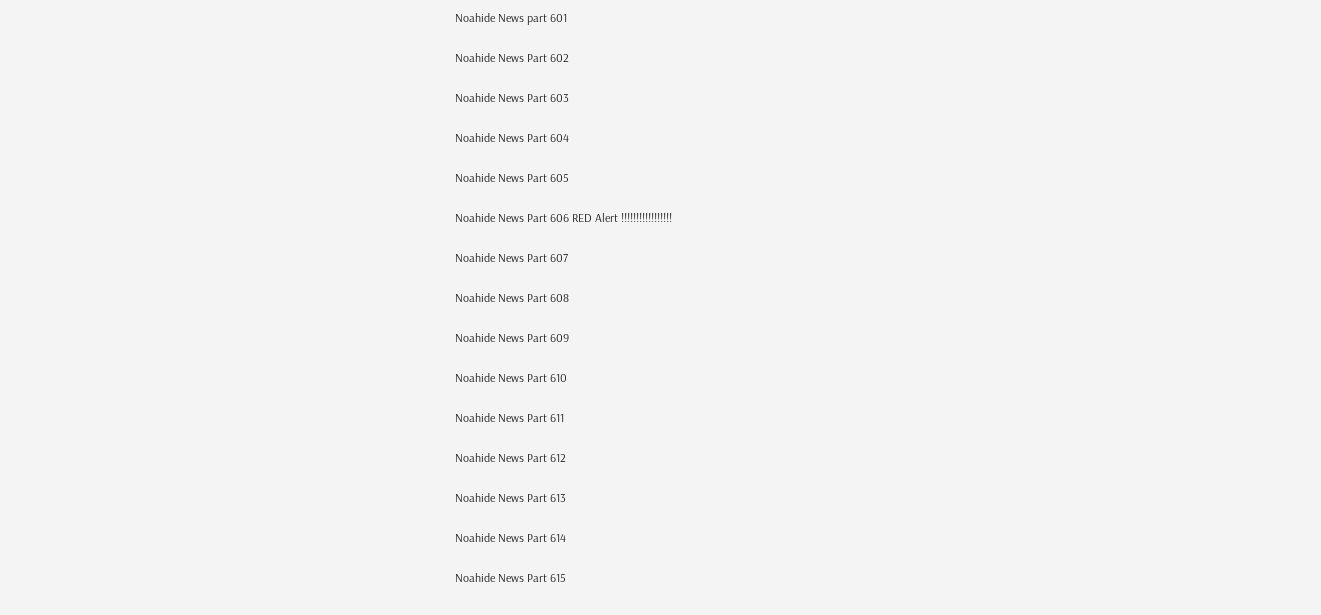Noahide News part 601

Noahide News Part 602

Noahide News Part 603

Noahide News Part 604

Noahide News Part 605

Noahide News Part 606 RED Alert !!!!!!!!!!!!!!!!!

Noahide News Part 607

Noahide News Part 608

Noahide News Part 609

Noahide News Part 610

Noahide News Part 611

Noahide News Part 612

Noahide News Part 613

Noahide News Part 614

Noahide News Part 615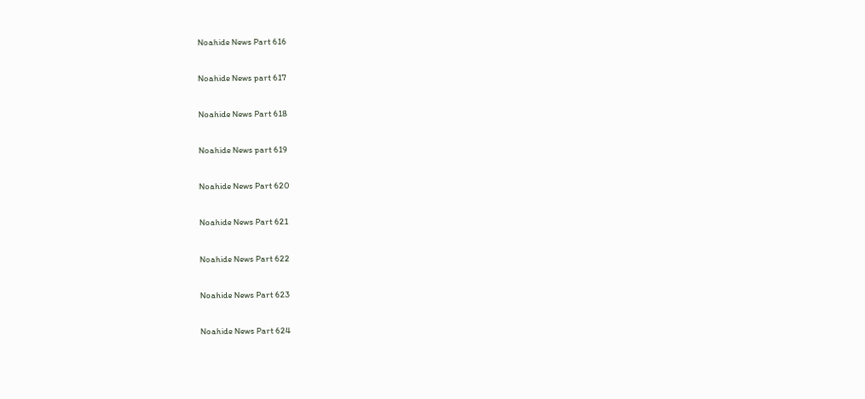Noahide News Part 616

Noahide News part 617

Noahide News Part 618

Noahide News part 619

Noahide News Part 620

Noahide News Part 621

Noahide News Part 622

Noahide News Part 623

Noahide News Part 624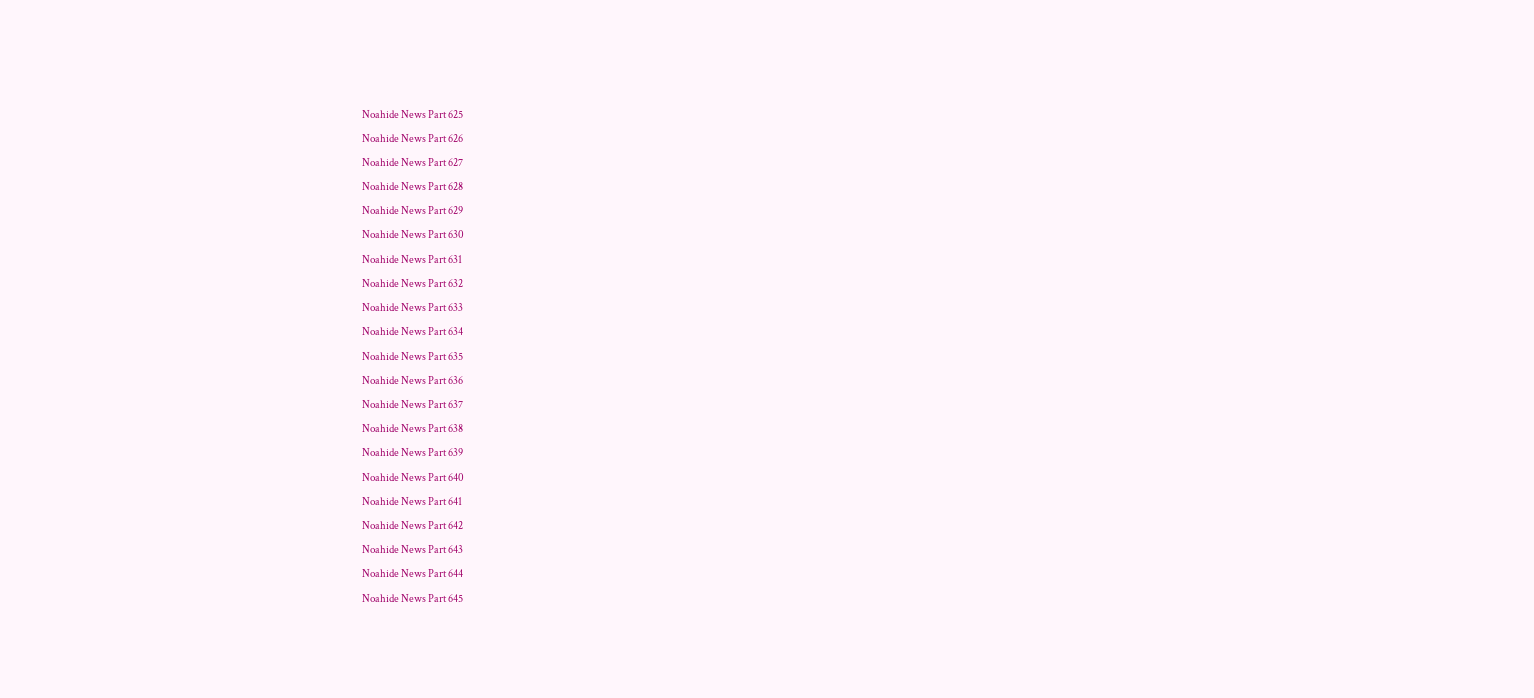Noahide News Part 625

Noahide News Part 626

Noahide News Part 627

Noahide News Part 628

Noahide News Part 629

Noahide News Part 630

Noahide News Part 631

Noahide News Part 632

Noahide News Part 633

Noahide News Part 634

Noahide News Part 635

Noahide News Part 636

Noahide News Part 637

Noahide News Part 638

Noahide News Part 639

Noahide News Part 640

Noahide News Part 641

Noahide News Part 642

Noahide News Part 643

Noahide News Part 644

Noahide News Part 645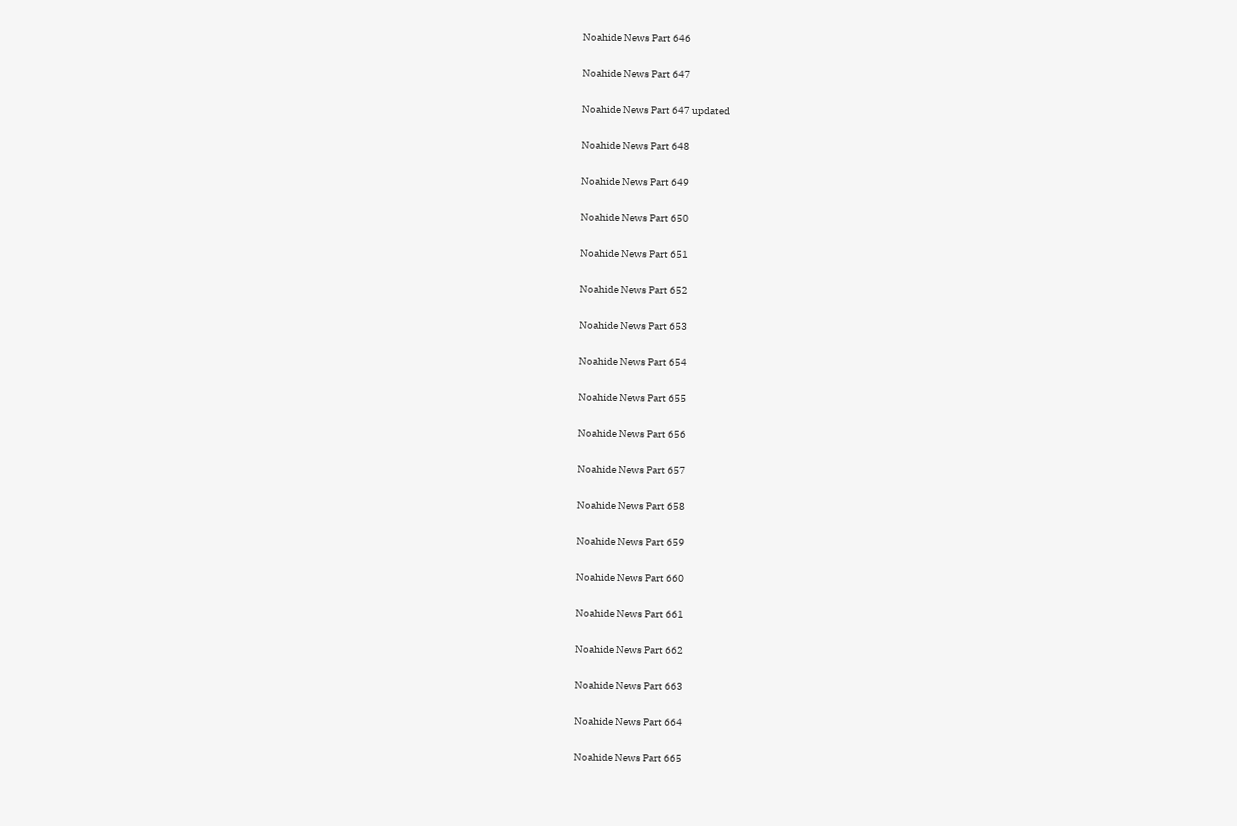Noahide News Part 646

Noahide News Part 647

Noahide News Part 647 updated

Noahide News Part 648

Noahide News Part 649

Noahide News Part 650

Noahide News Part 651

Noahide News Part 652

Noahide News Part 653

Noahide News Part 654

Noahide News Part 655

Noahide News Part 656

Noahide News Part 657

Noahide News Part 658

Noahide News Part 659

Noahide News Part 660

Noahide News Part 661

Noahide News Part 662

Noahide News Part 663

Noahide News Part 664

Noahide News Part 665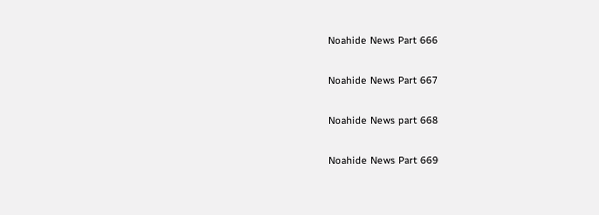Noahide News Part 666

Noahide News Part 667

Noahide News part 668

Noahide News Part 669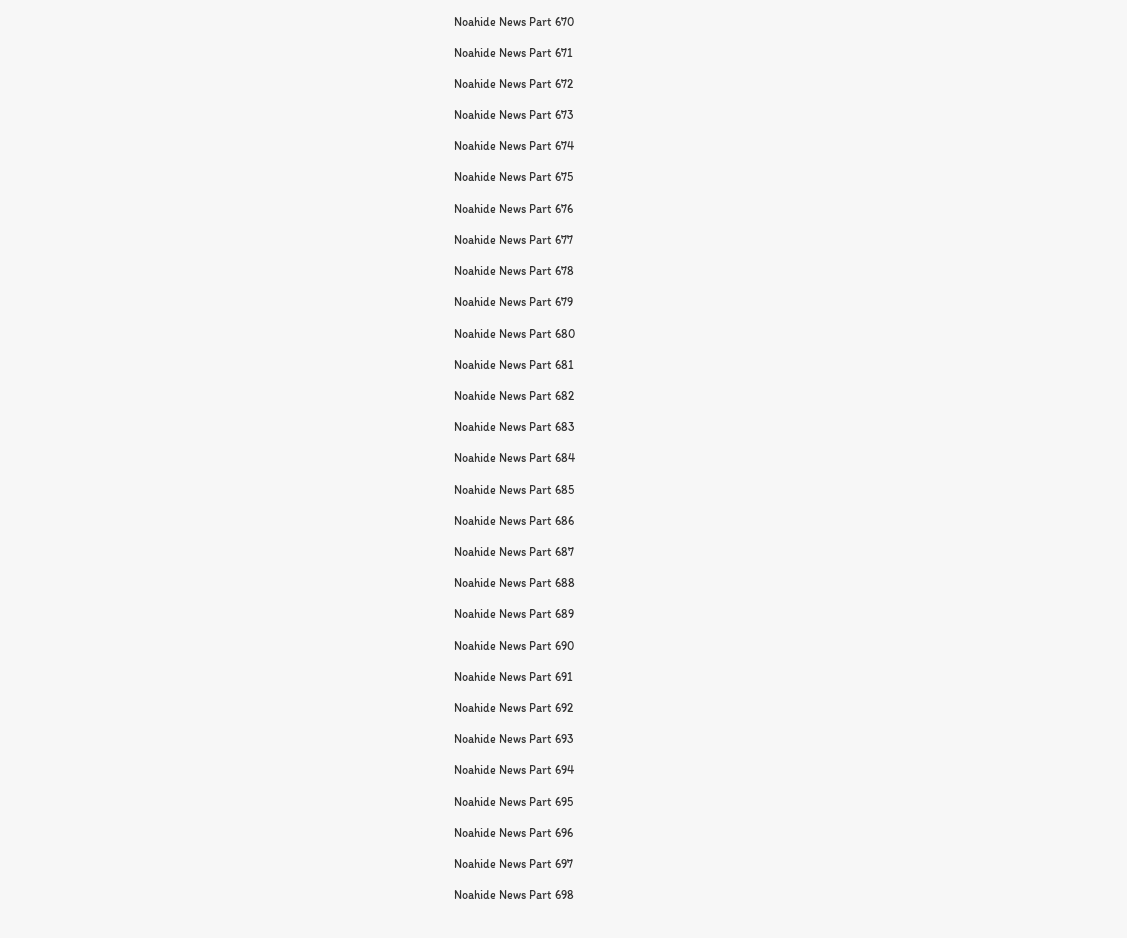Noahide News Part 670

Noahide News Part 671

Noahide News Part 672

Noahide News Part 673

Noahide News Part 674

Noahide News Part 675

Noahide News Part 676

Noahide News Part 677

Noahide News Part 678

Noahide News Part 679

Noahide News Part 680

Noahide News Part 681

Noahide News Part 682

Noahide News Part 683

Noahide News Part 684

Noahide News Part 685

Noahide News Part 686

Noahide News Part 687

Noahide News Part 688

Noahide News Part 689

Noahide News Part 690

Noahide News Part 691

Noahide News Part 692

Noahide News Part 693

Noahide News Part 694

Noahide News Part 695

Noahide News Part 696

Noahide News Part 697

Noahide News Part 698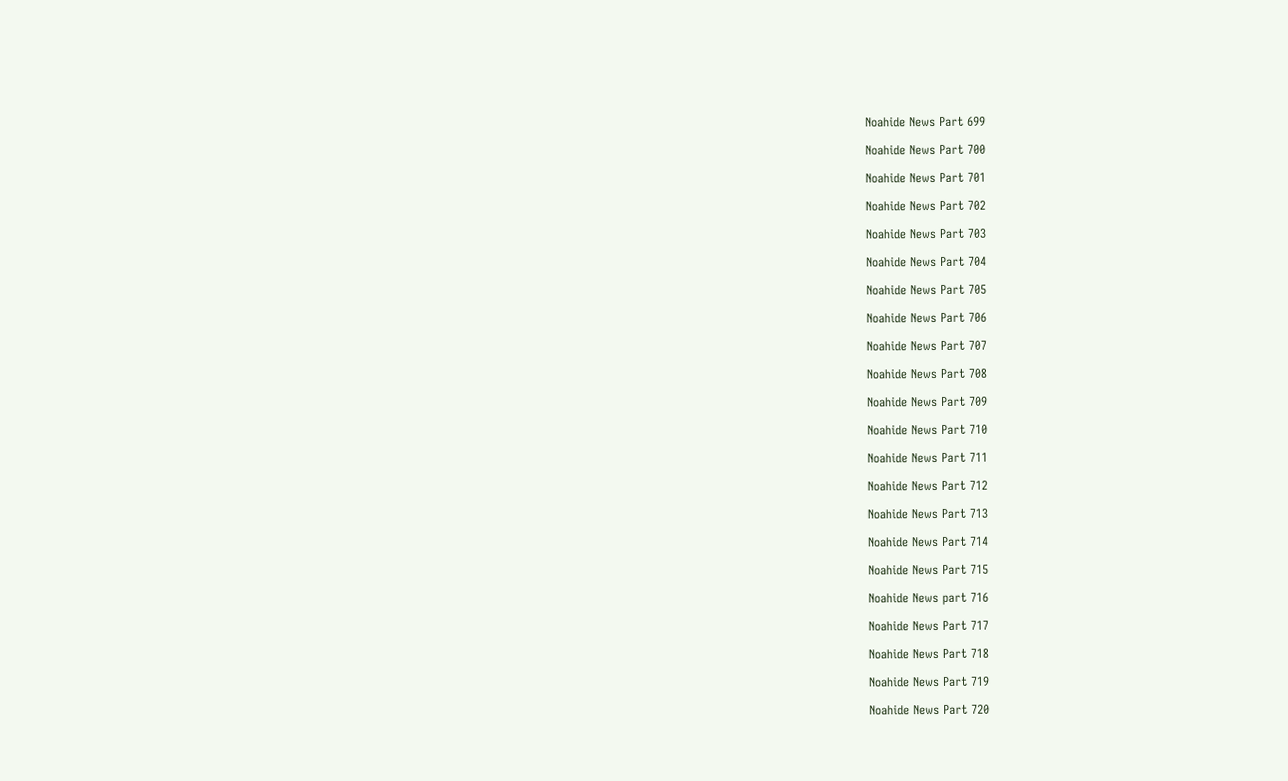Noahide News Part 699

Noahide News Part 700

Noahide News Part 701

Noahide News Part 702

Noahide News Part 703

Noahide News Part 704

Noahide News Part 705

Noahide News Part 706

Noahide News Part 707

Noahide News Part 708

Noahide News Part 709

Noahide News Part 710

Noahide News Part 711

Noahide News Part 712

Noahide News Part 713

Noahide News Part 714

Noahide News Part 715

Noahide News part 716

Noahide News Part 717

Noahide News Part 718

Noahide News Part 719

Noahide News Part 720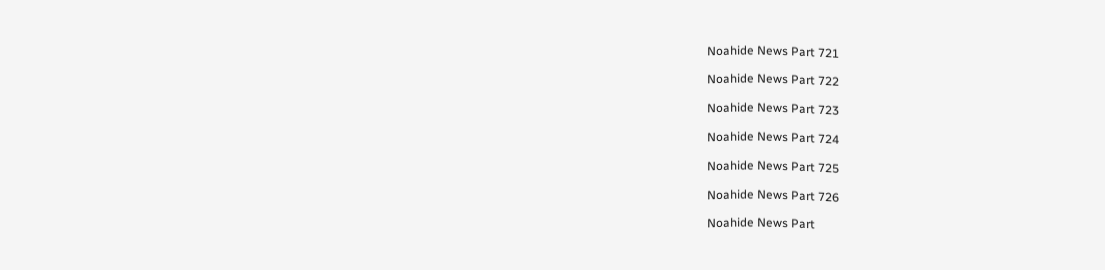Noahide News Part 721

Noahide News Part 722

Noahide News Part 723

Noahide News Part 724

Noahide News Part 725

Noahide News Part 726

Noahide News Part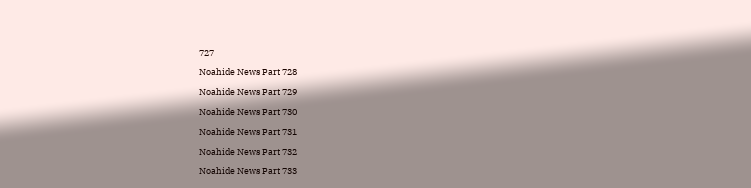727

Noahide News Part 728

Noahide News Part 729

Noahide News Part 730

Noahide News Part 731

Noahide News Part 732

Noahide News Part 733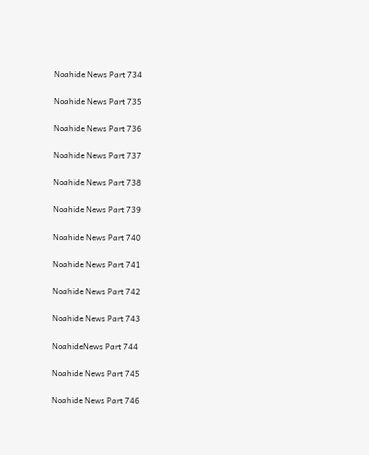Noahide News Part 734

Noahide News Part 735

Noahide News Part 736

Noahide News Part 737

Noahide News Part 738

Noahide News Part 739

Noahide News Part 740

Noahide News Part 741

Noahide News Part 742

Noahide News Part 743

NoahideNews Part 744

Noahide News Part 745

Noahide News Part 746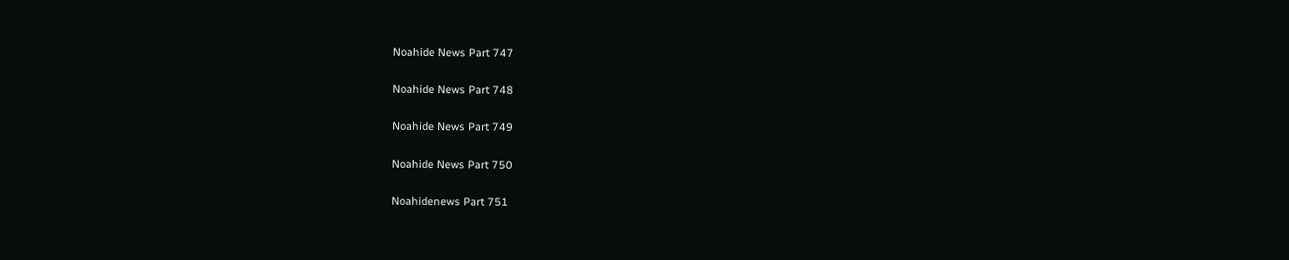Noahide News Part 747

Noahide News Part 748

Noahide News Part 749

Noahide News Part 750

Noahidenews Part 751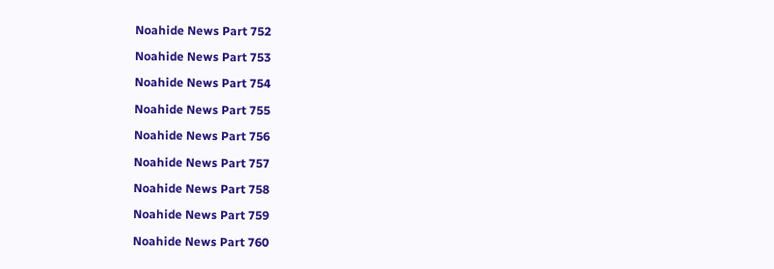Noahide News Part 752

Noahide News Part 753

Noahide News Part 754

Noahide News Part 755

Noahide News Part 756

Noahide News Part 757

Noahide News Part 758

Noahide News Part 759

Noahide News Part 760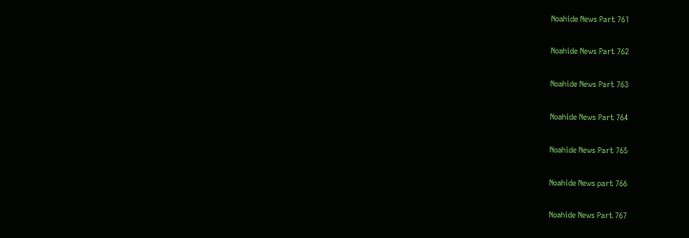Noahide News Part 761

Noahide News Part 762

Noahide News Part 763

Noahide News Part 764

Noahide News Part 765

Noahide News part 766

Noahide News Part 767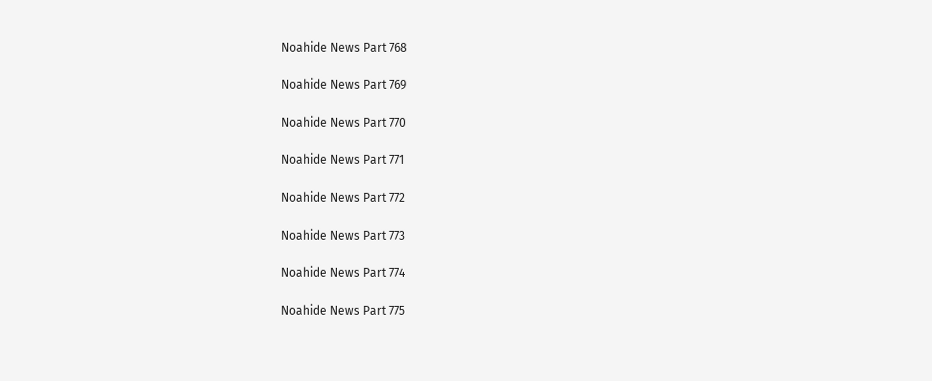Noahide News Part 768

Noahide News Part 769

Noahide News Part 770

Noahide News Part 771

Noahide News Part 772

Noahide News Part 773

Noahide News Part 774

Noahide News Part 775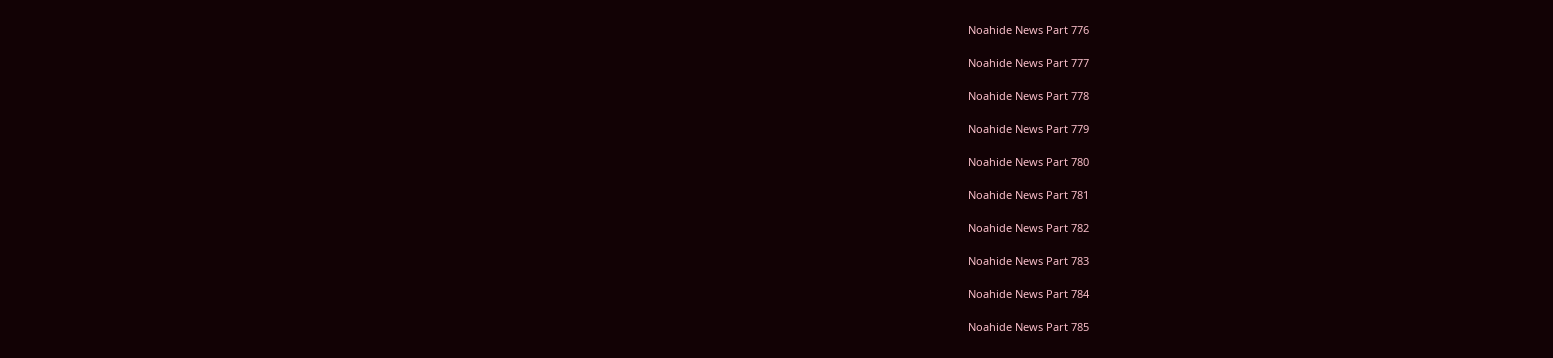Noahide News Part 776

Noahide News Part 777

Noahide News Part 778

Noahide News Part 779

Noahide News Part 780

Noahide News Part 781

Noahide News Part 782

Noahide News Part 783

Noahide News Part 784

Noahide News Part 785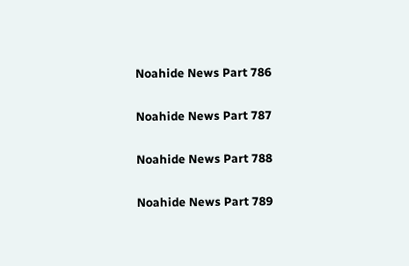Noahide News Part 786

Noahide News Part 787

Noahide News Part 788

Noahide News Part 789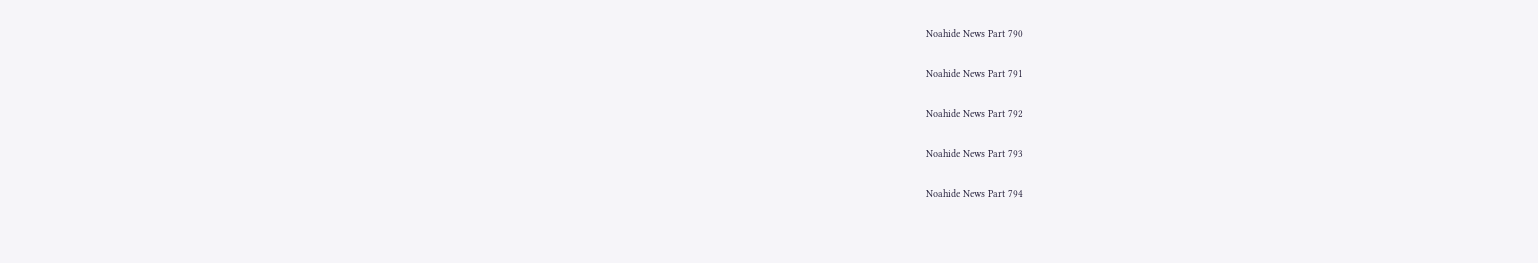Noahide News Part 790

Noahide News Part 791

Noahide News Part 792

Noahide News Part 793

Noahide News Part 794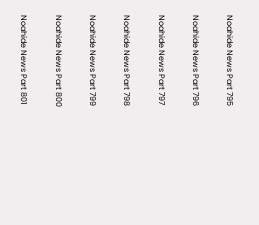Noahide News Part 795

Noahide News Part 796

Noahide News Part 797

Noahide News Part 798

Noahide News Part 799

Noahide News Part 800

Noahide News Part 801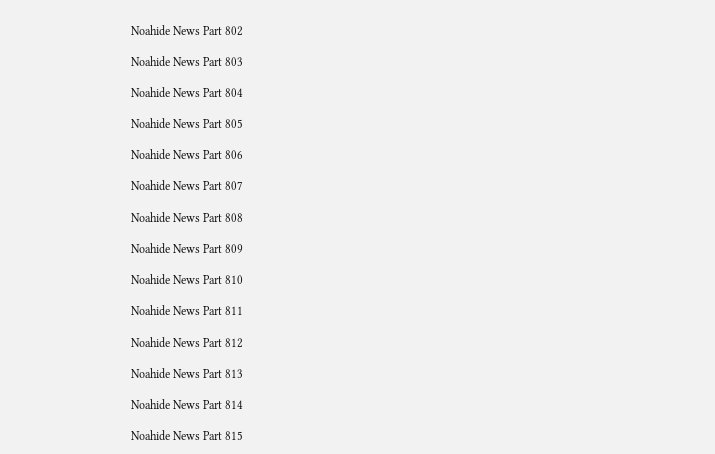Noahide News Part 802

Noahide News Part 803

Noahide News Part 804

Noahide News Part 805

Noahide News Part 806

Noahide News Part 807

Noahide News Part 808

Noahide News Part 809

Noahide News Part 810

Noahide News Part 811

Noahide News Part 812

Noahide News Part 813

Noahide News Part 814

Noahide News Part 815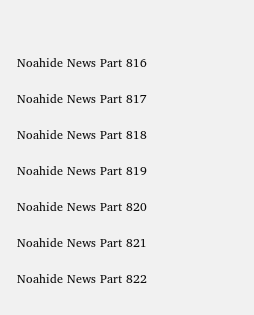Noahide News Part 816

Noahide News Part 817

Noahide News Part 818

Noahide News Part 819

Noahide News Part 820

Noahide News Part 821

Noahide News Part 822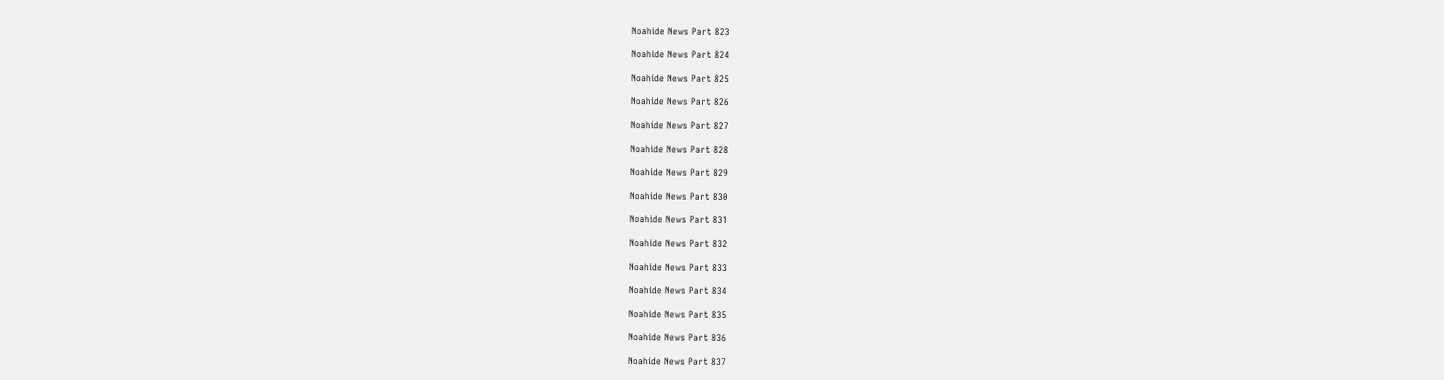Noahide News Part 823

Noahide News Part 824

Noahide News Part 825

Noahide News Part 826

Noahide News Part 827

Noahide News Part 828

Noahide News Part 829

Noahide News Part 830

Noahide News Part 831

Noahide News Part 832

Noahide News Part 833

Noahide News Part 834

Noahide News Part 835

Noahide News Part 836

Noahide News Part 837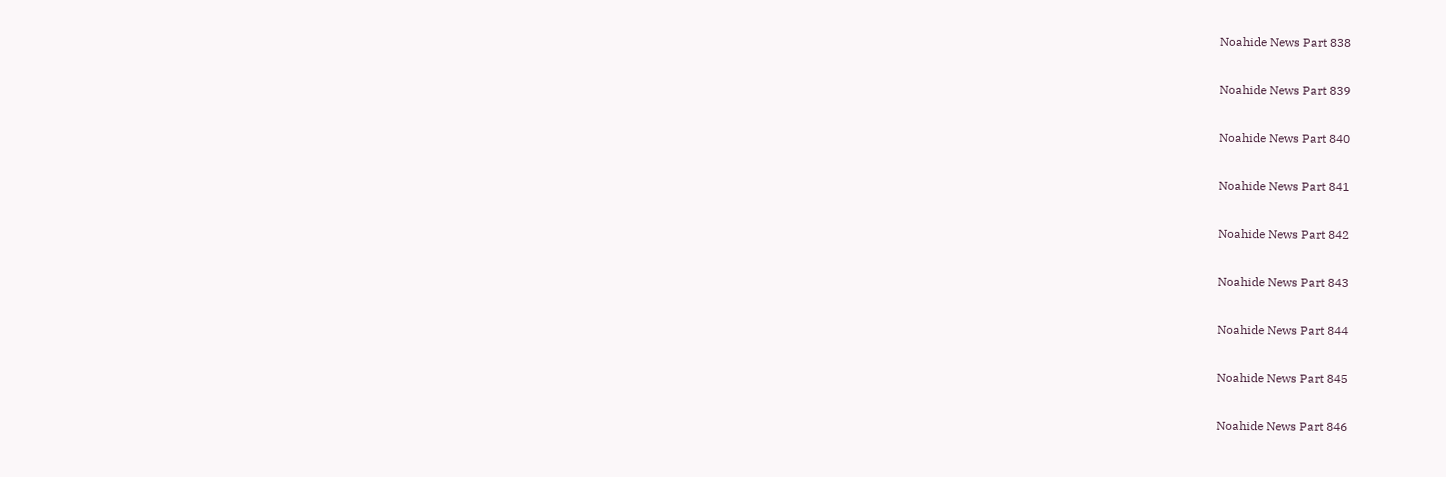Noahide News Part 838

Noahide News Part 839

Noahide News Part 840

Noahide News Part 841

Noahide News Part 842

Noahide News Part 843

Noahide News Part 844

Noahide News Part 845

Noahide News Part 846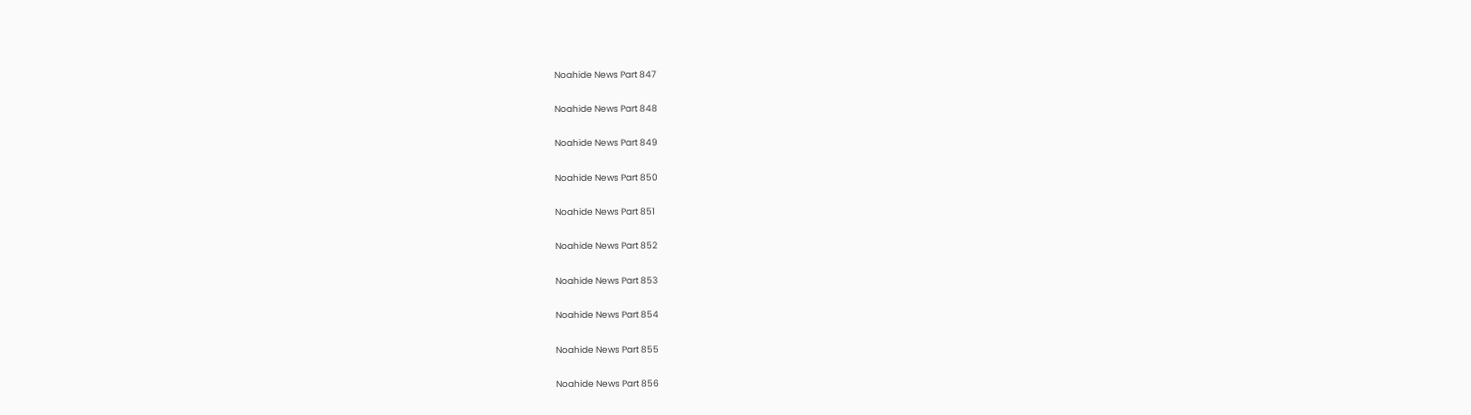Noahide News Part 847

Noahide News Part 848

Noahide News Part 849

Noahide News Part 850

Noahide News Part 851

Noahide News Part 852

Noahide News Part 853

Noahide News Part 854

Noahide News Part 855

Noahide News Part 856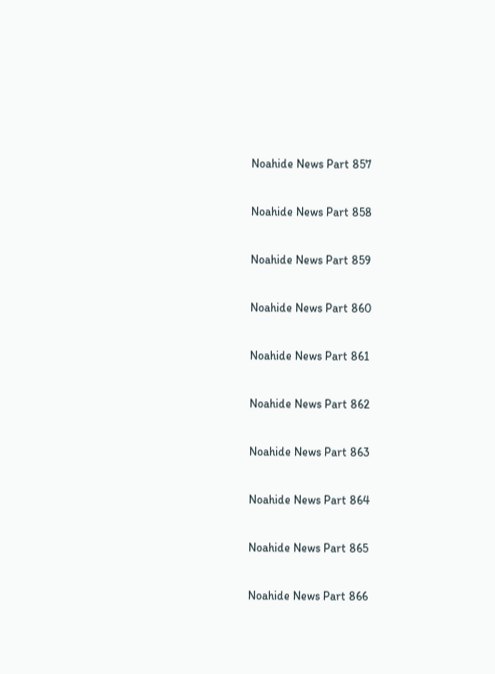Noahide News Part 857

Noahide News Part 858

Noahide News Part 859

Noahide News Part 860

Noahide News Part 861

Noahide News Part 862

Noahide News Part 863

Noahide News Part 864

Noahide News Part 865

Noahide News Part 866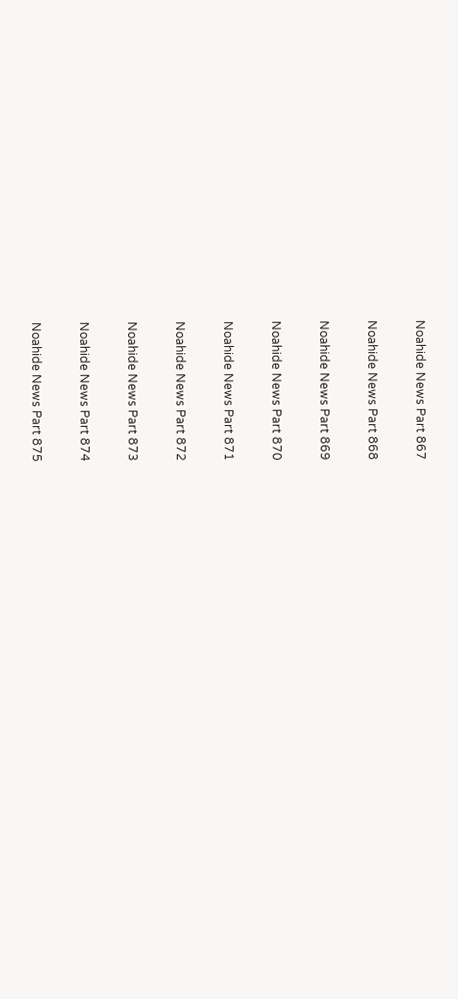Noahide News Part 867

Noahide News Part 868

Noahide News Part 869

Noahide News Part 870

Noahide News Part 871

Noahide News Part 872

Noahide News Part 873

Noahide News Part 874

Noahide News Part 875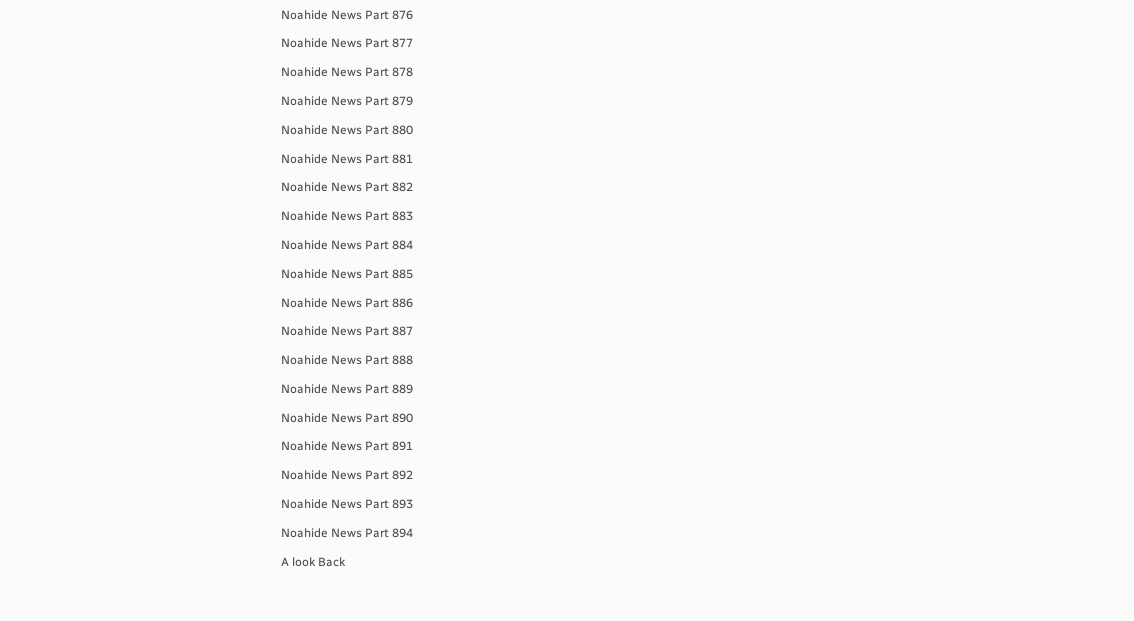Noahide News Part 876

Noahide News Part 877

Noahide News Part 878

Noahide News Part 879

Noahide News Part 880

Noahide News Part 881

Noahide News Part 882

Noahide News Part 883

Noahide News Part 884

Noahide News Part 885

Noahide News Part 886

Noahide News Part 887

Noahide News Part 888

Noahide News Part 889

Noahide News Part 890

Noahide News Part 891

Noahide News Part 892

Noahide News Part 893

Noahide News Part 894

A look Back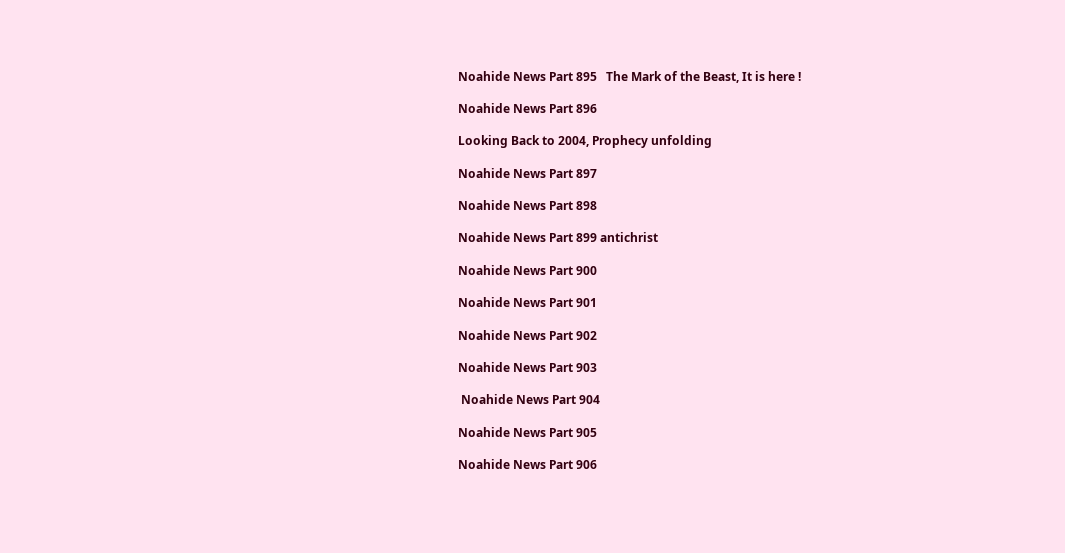Noahide News Part 895   The Mark of the Beast, It is here !

Noahide News Part 896

Looking Back to 2004, Prophecy unfolding

Noahide News Part 897

Noahide News Part 898

Noahide News Part 899 antichrist

Noahide News Part 900

Noahide News Part 901

Noahide News Part 902

Noahide News Part 903

 Noahide News Part 904

Noahide News Part 905

Noahide News Part 906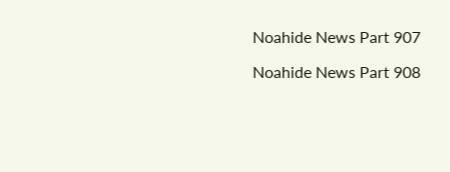Noahide News Part 907

Noahide News Part 908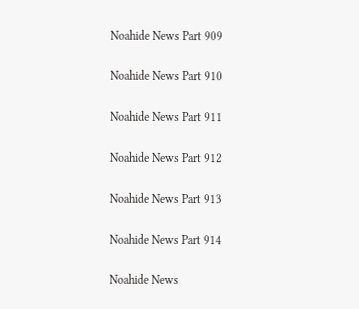Noahide News Part 909

Noahide News Part 910

Noahide News Part 911

Noahide News Part 912

Noahide News Part 913

Noahide News Part 914

Noahide News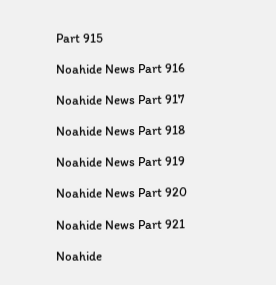Part 915

Noahide News Part 916

Noahide News Part 917

Noahide News Part 918

Noahide News Part 919

Noahide News Part 920

Noahide News Part 921

Noahide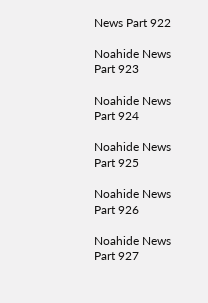News Part 922

Noahide News Part 923

Noahide News Part 924

Noahide News Part 925

Noahide News Part 926

Noahide News Part 927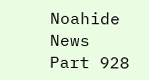Noahide News Part 928